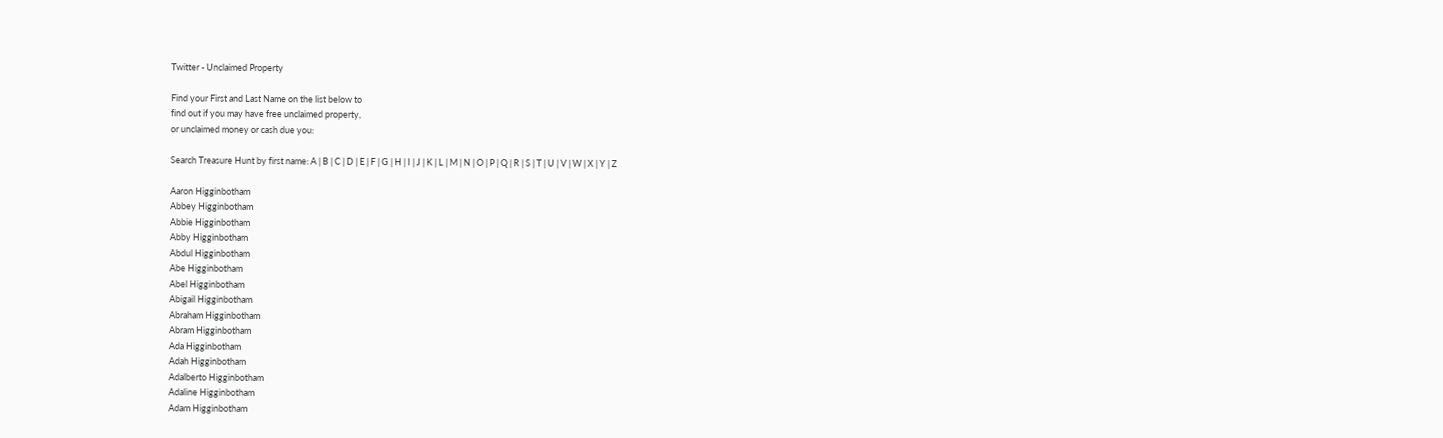Twitter - Unclaimed Property

Find your First and Last Name on the list below to
find out if you may have free unclaimed property,
or unclaimed money or cash due you:

Search Treasure Hunt by first name: A | B | C | D | E | F | G | H | I | J | K | L | M | N | O | P | Q | R | S | T | U | V | W | X | Y | Z

Aaron Higginbotham
Abbey Higginbotham
Abbie Higginbotham
Abby Higginbotham
Abdul Higginbotham
Abe Higginbotham
Abel Higginbotham
Abigail Higginbotham
Abraham Higginbotham
Abram Higginbotham
Ada Higginbotham
Adah Higginbotham
Adalberto Higginbotham
Adaline Higginbotham
Adam Higginbotham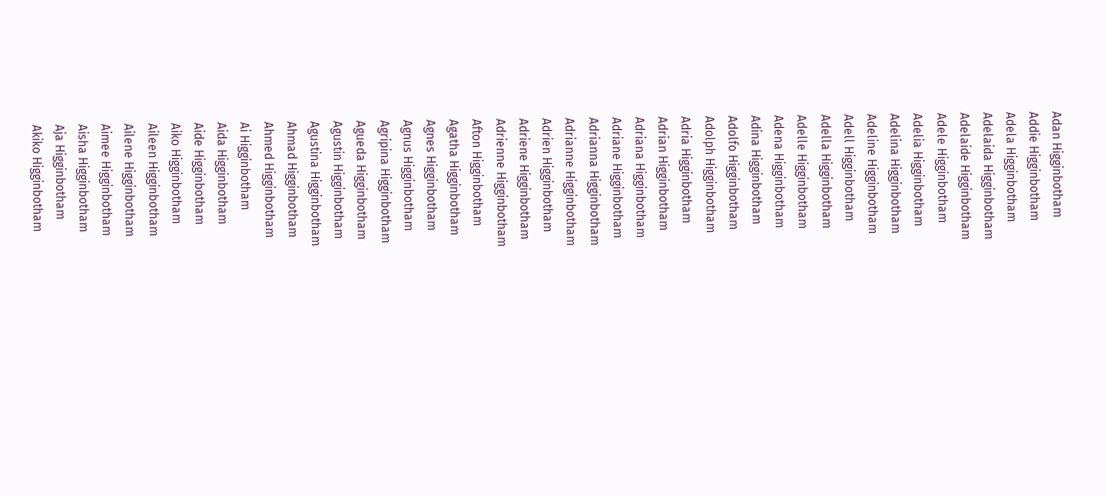Adan Higginbotham
Addie Higginbotham
Adela Higginbotham
Adelaida Higginbotham
Adelaide Higginbotham
Adele Higginbotham
Adelia Higginbotham
Adelina Higginbotham
Adeline Higginbotham
Adell Higginbotham
Adella Higginbotham
Adelle Higginbotham
Adena Higginbotham
Adina Higginbotham
Adolfo Higginbotham
Adolph Higginbotham
Adria Higginbotham
Adrian Higginbotham
Adriana Higginbotham
Adriane Higginbotham
Adrianna Higginbotham
Adrianne Higginbotham
Adrien Higginbotham
Adriene Higginbotham
Adrienne Higginbotham
Afton Higginbotham
Agatha Higginbotham
Agnes Higginbotham
Agnus Higginbotham
Agripina Higginbotham
Agueda Higginbotham
Agustin Higginbotham
Agustina Higginbotham
Ahmad Higginbotham
Ahmed Higginbotham
Ai Higginbotham
Aida Higginbotham
Aide Higginbotham
Aiko Higginbotham
Aileen Higginbotham
Ailene Higginbotham
Aimee Higginbotham
Aisha Higginbotham
Aja Higginbotham
Akiko Higginbotham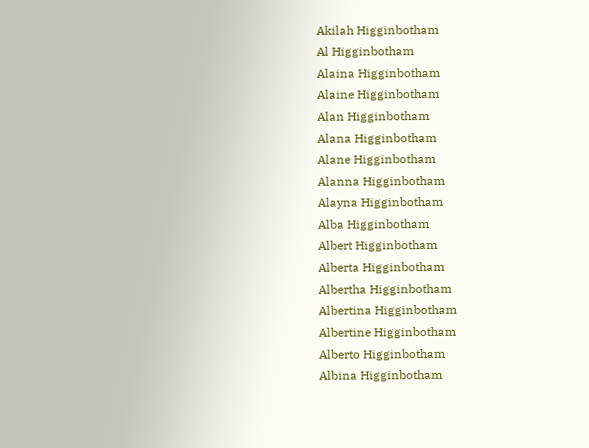Akilah Higginbotham
Al Higginbotham
Alaina Higginbotham
Alaine Higginbotham
Alan Higginbotham
Alana Higginbotham
Alane Higginbotham
Alanna Higginbotham
Alayna Higginbotham
Alba Higginbotham
Albert Higginbotham
Alberta Higginbotham
Albertha Higginbotham
Albertina Higginbotham
Albertine Higginbotham
Alberto Higginbotham
Albina Higginbotham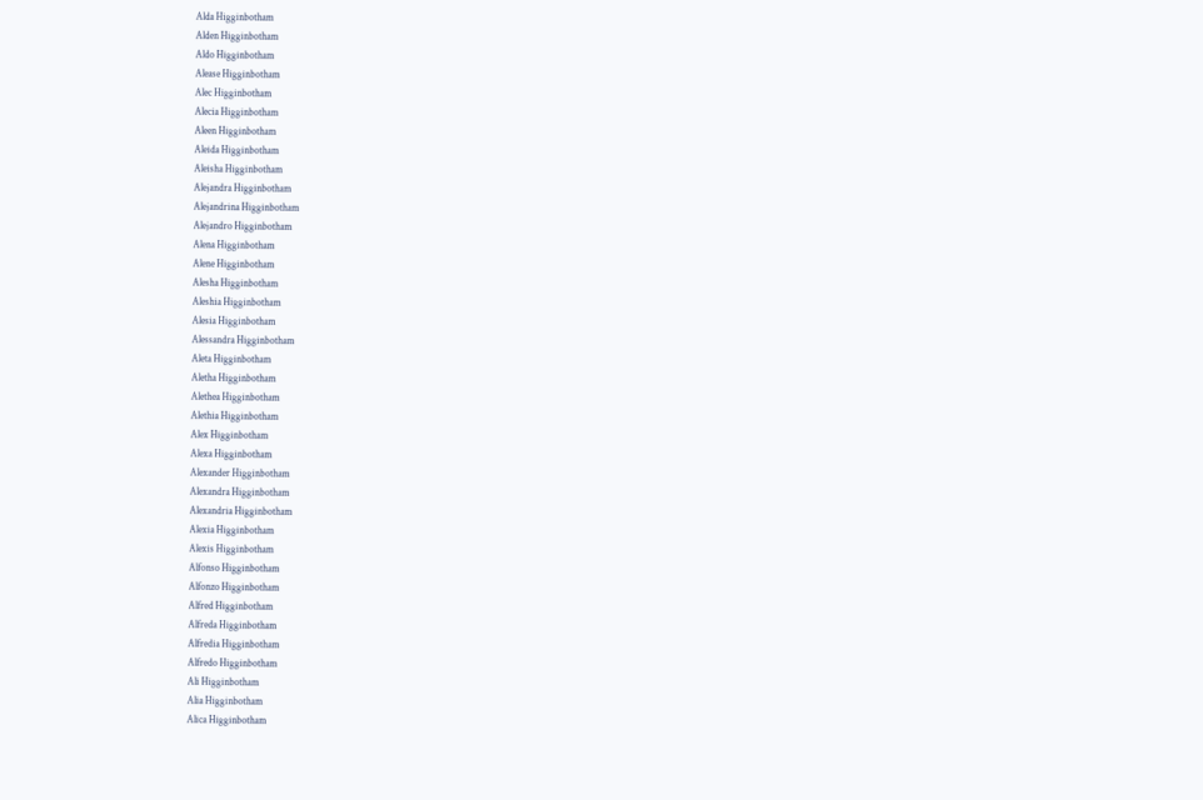Alda Higginbotham
Alden Higginbotham
Aldo Higginbotham
Alease Higginbotham
Alec Higginbotham
Alecia Higginbotham
Aleen Higginbotham
Aleida Higginbotham
Aleisha Higginbotham
Alejandra Higginbotham
Alejandrina Higginbotham
Alejandro Higginbotham
Alena Higginbotham
Alene Higginbotham
Alesha Higginbotham
Aleshia Higginbotham
Alesia Higginbotham
Alessandra Higginbotham
Aleta Higginbotham
Aletha Higginbotham
Alethea Higginbotham
Alethia Higginbotham
Alex Higginbotham
Alexa Higginbotham
Alexander Higginbotham
Alexandra Higginbotham
Alexandria Higginbotham
Alexia Higginbotham
Alexis Higginbotham
Alfonso Higginbotham
Alfonzo Higginbotham
Alfred Higginbotham
Alfreda Higginbotham
Alfredia Higginbotham
Alfredo Higginbotham
Ali Higginbotham
Alia Higginbotham
Alica Higginbotham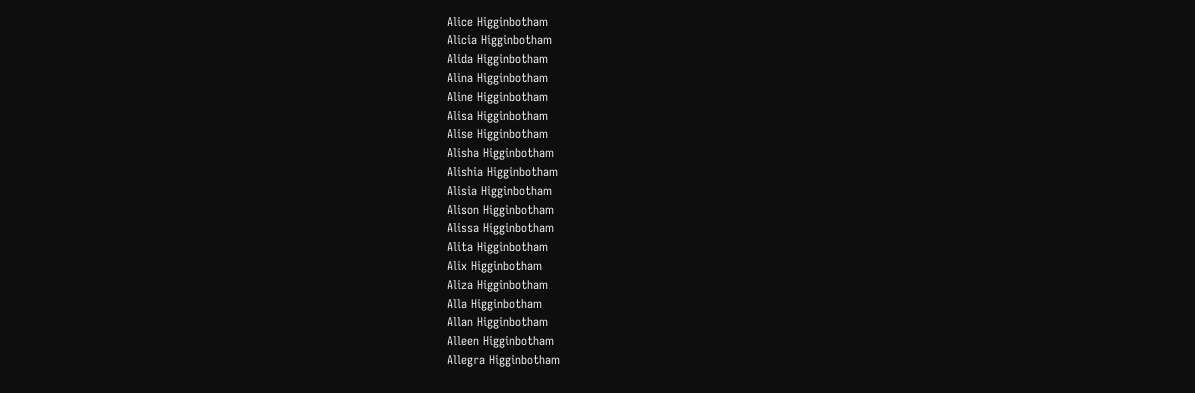Alice Higginbotham
Alicia Higginbotham
Alida Higginbotham
Alina Higginbotham
Aline Higginbotham
Alisa Higginbotham
Alise Higginbotham
Alisha Higginbotham
Alishia Higginbotham
Alisia Higginbotham
Alison Higginbotham
Alissa Higginbotham
Alita Higginbotham
Alix Higginbotham
Aliza Higginbotham
Alla Higginbotham
Allan Higginbotham
Alleen Higginbotham
Allegra Higginbotham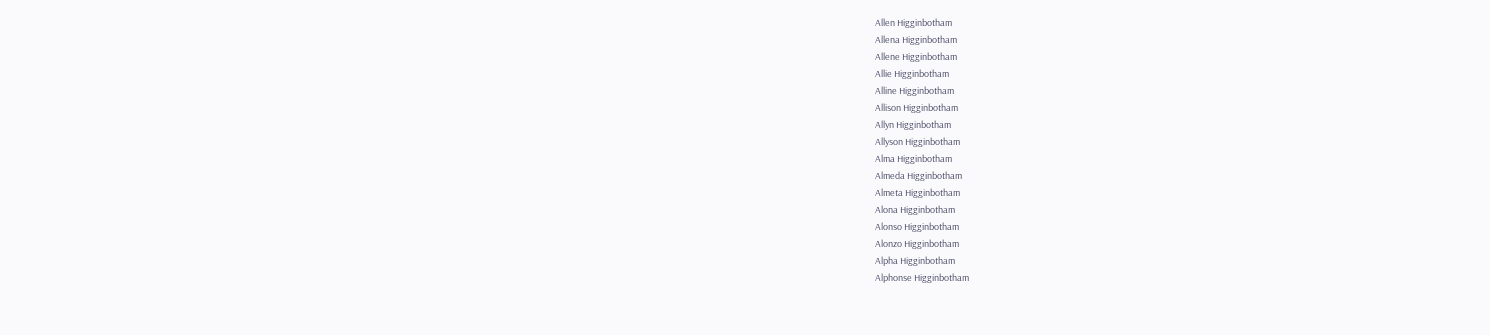Allen Higginbotham
Allena Higginbotham
Allene Higginbotham
Allie Higginbotham
Alline Higginbotham
Allison Higginbotham
Allyn Higginbotham
Allyson Higginbotham
Alma Higginbotham
Almeda Higginbotham
Almeta Higginbotham
Alona Higginbotham
Alonso Higginbotham
Alonzo Higginbotham
Alpha Higginbotham
Alphonse Higginbotham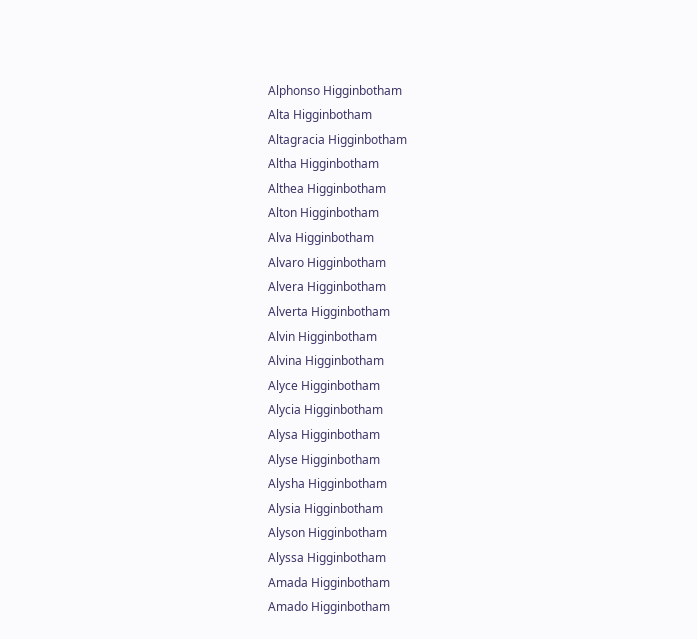Alphonso Higginbotham
Alta Higginbotham
Altagracia Higginbotham
Altha Higginbotham
Althea Higginbotham
Alton Higginbotham
Alva Higginbotham
Alvaro Higginbotham
Alvera Higginbotham
Alverta Higginbotham
Alvin Higginbotham
Alvina Higginbotham
Alyce Higginbotham
Alycia Higginbotham
Alysa Higginbotham
Alyse Higginbotham
Alysha Higginbotham
Alysia Higginbotham
Alyson Higginbotham
Alyssa Higginbotham
Amada Higginbotham
Amado Higginbotham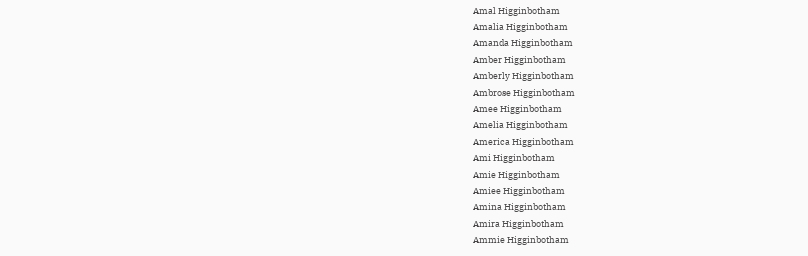Amal Higginbotham
Amalia Higginbotham
Amanda Higginbotham
Amber Higginbotham
Amberly Higginbotham
Ambrose Higginbotham
Amee Higginbotham
Amelia Higginbotham
America Higginbotham
Ami Higginbotham
Amie Higginbotham
Amiee Higginbotham
Amina Higginbotham
Amira Higginbotham
Ammie Higginbotham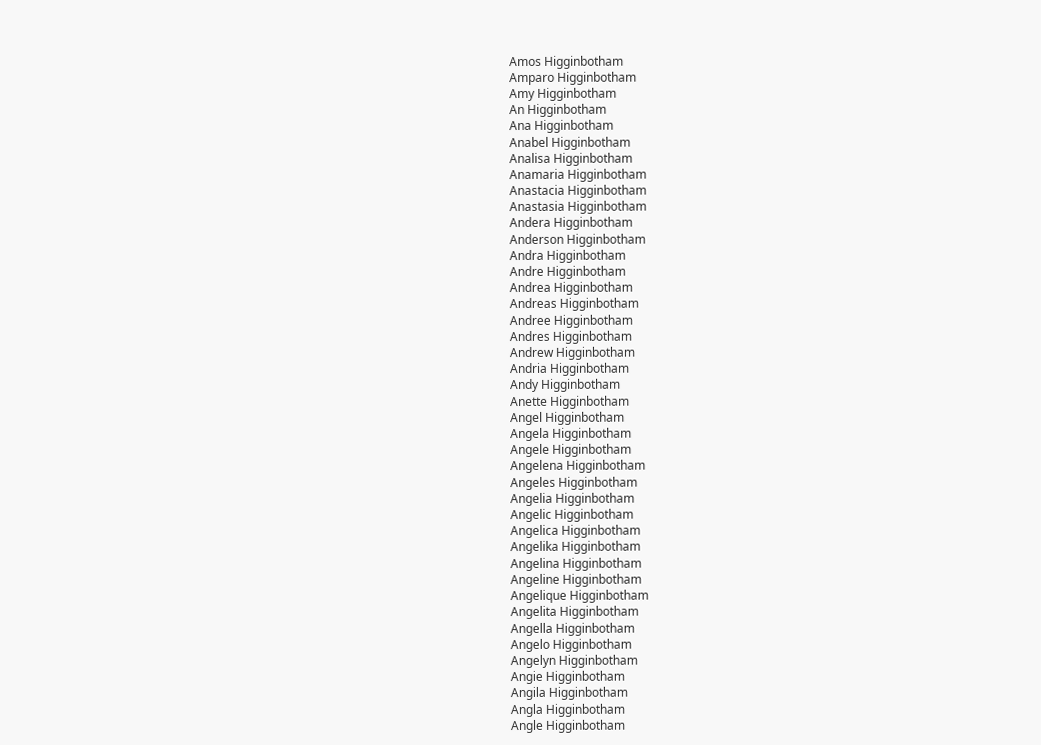Amos Higginbotham
Amparo Higginbotham
Amy Higginbotham
An Higginbotham
Ana Higginbotham
Anabel Higginbotham
Analisa Higginbotham
Anamaria Higginbotham
Anastacia Higginbotham
Anastasia Higginbotham
Andera Higginbotham
Anderson Higginbotham
Andra Higginbotham
Andre Higginbotham
Andrea Higginbotham
Andreas Higginbotham
Andree Higginbotham
Andres Higginbotham
Andrew Higginbotham
Andria Higginbotham
Andy Higginbotham
Anette Higginbotham
Angel Higginbotham
Angela Higginbotham
Angele Higginbotham
Angelena Higginbotham
Angeles Higginbotham
Angelia Higginbotham
Angelic Higginbotham
Angelica Higginbotham
Angelika Higginbotham
Angelina Higginbotham
Angeline Higginbotham
Angelique Higginbotham
Angelita Higginbotham
Angella Higginbotham
Angelo Higginbotham
Angelyn Higginbotham
Angie Higginbotham
Angila Higginbotham
Angla Higginbotham
Angle Higginbotham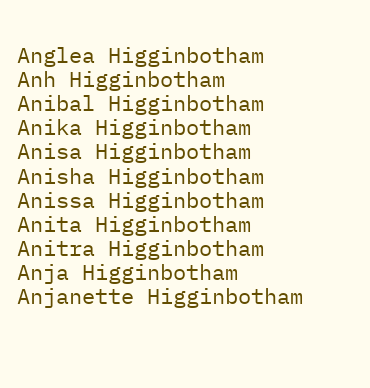Anglea Higginbotham
Anh Higginbotham
Anibal Higginbotham
Anika Higginbotham
Anisa Higginbotham
Anisha Higginbotham
Anissa Higginbotham
Anita Higginbotham
Anitra Higginbotham
Anja Higginbotham
Anjanette Higginbotham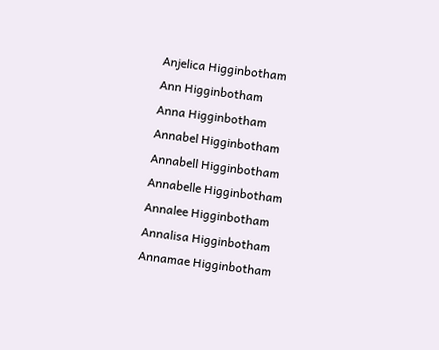Anjelica Higginbotham
Ann Higginbotham
Anna Higginbotham
Annabel Higginbotham
Annabell Higginbotham
Annabelle Higginbotham
Annalee Higginbotham
Annalisa Higginbotham
Annamae Higginbotham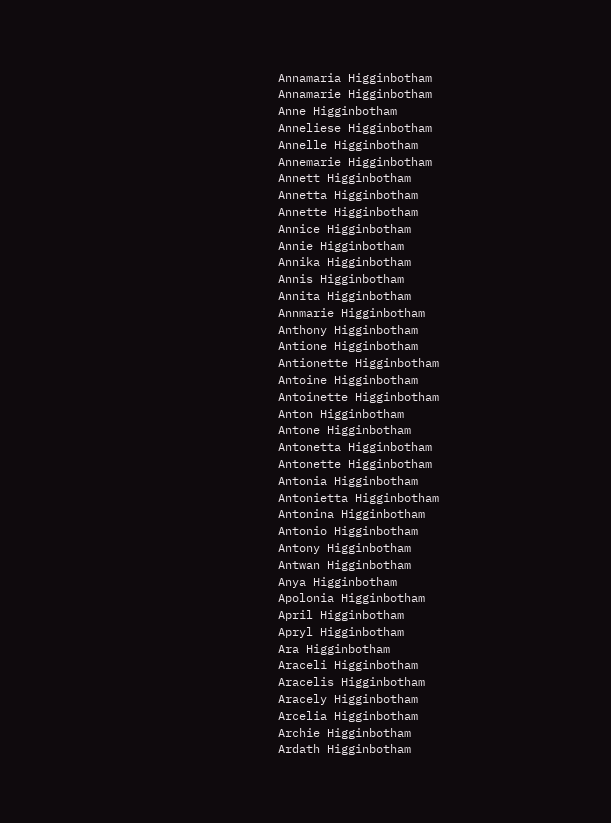Annamaria Higginbotham
Annamarie Higginbotham
Anne Higginbotham
Anneliese Higginbotham
Annelle Higginbotham
Annemarie Higginbotham
Annett Higginbotham
Annetta Higginbotham
Annette Higginbotham
Annice Higginbotham
Annie Higginbotham
Annika Higginbotham
Annis Higginbotham
Annita Higginbotham
Annmarie Higginbotham
Anthony Higginbotham
Antione Higginbotham
Antionette Higginbotham
Antoine Higginbotham
Antoinette Higginbotham
Anton Higginbotham
Antone Higginbotham
Antonetta Higginbotham
Antonette Higginbotham
Antonia Higginbotham
Antonietta Higginbotham
Antonina Higginbotham
Antonio Higginbotham
Antony Higginbotham
Antwan Higginbotham
Anya Higginbotham
Apolonia Higginbotham
April Higginbotham
Apryl Higginbotham
Ara Higginbotham
Araceli Higginbotham
Aracelis Higginbotham
Aracely Higginbotham
Arcelia Higginbotham
Archie Higginbotham
Ardath Higginbotham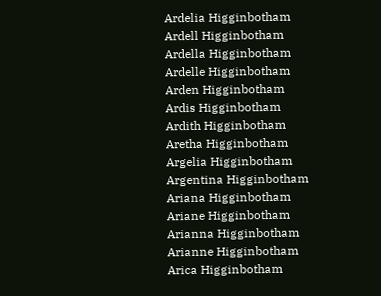Ardelia Higginbotham
Ardell Higginbotham
Ardella Higginbotham
Ardelle Higginbotham
Arden Higginbotham
Ardis Higginbotham
Ardith Higginbotham
Aretha Higginbotham
Argelia Higginbotham
Argentina Higginbotham
Ariana Higginbotham
Ariane Higginbotham
Arianna Higginbotham
Arianne Higginbotham
Arica Higginbotham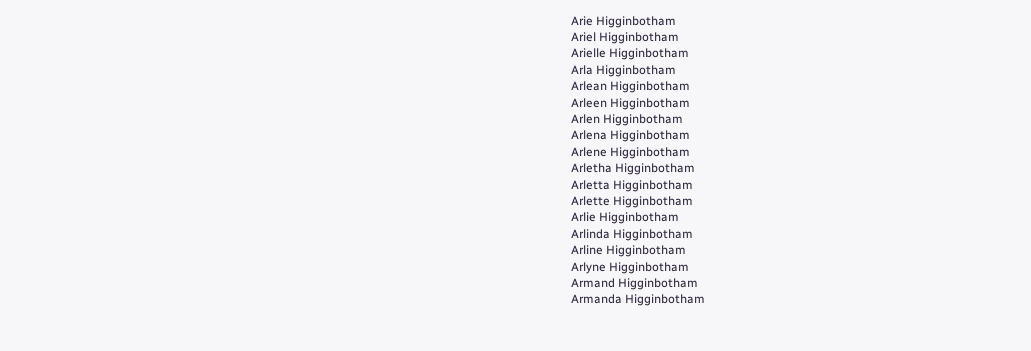Arie Higginbotham
Ariel Higginbotham
Arielle Higginbotham
Arla Higginbotham
Arlean Higginbotham
Arleen Higginbotham
Arlen Higginbotham
Arlena Higginbotham
Arlene Higginbotham
Arletha Higginbotham
Arletta Higginbotham
Arlette Higginbotham
Arlie Higginbotham
Arlinda Higginbotham
Arline Higginbotham
Arlyne Higginbotham
Armand Higginbotham
Armanda Higginbotham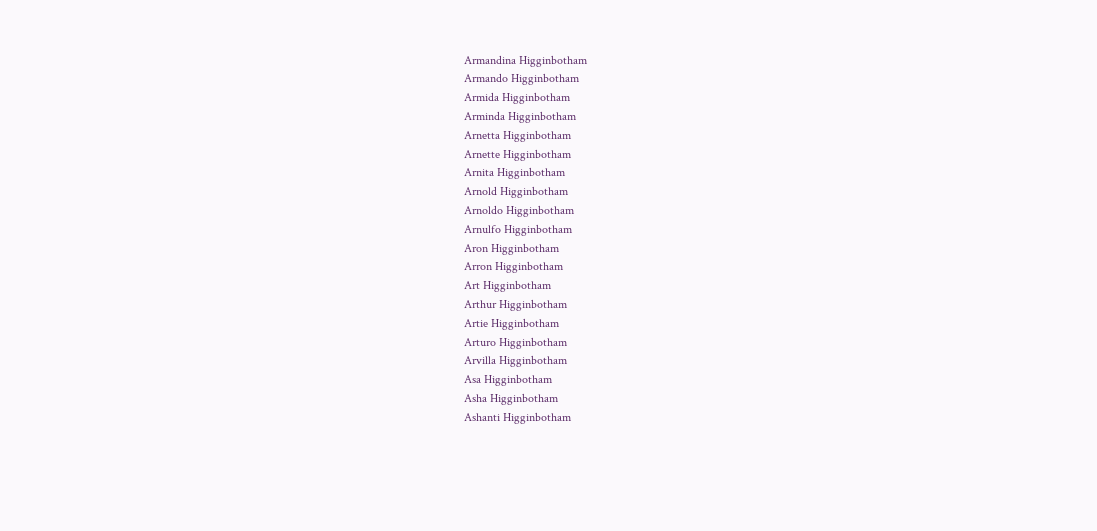Armandina Higginbotham
Armando Higginbotham
Armida Higginbotham
Arminda Higginbotham
Arnetta Higginbotham
Arnette Higginbotham
Arnita Higginbotham
Arnold Higginbotham
Arnoldo Higginbotham
Arnulfo Higginbotham
Aron Higginbotham
Arron Higginbotham
Art Higginbotham
Arthur Higginbotham
Artie Higginbotham
Arturo Higginbotham
Arvilla Higginbotham
Asa Higginbotham
Asha Higginbotham
Ashanti Higginbotham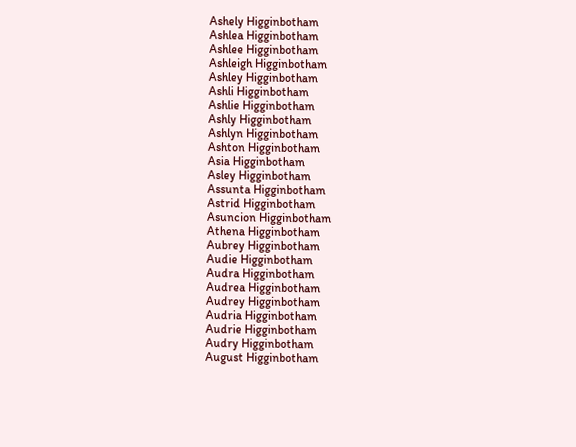Ashely Higginbotham
Ashlea Higginbotham
Ashlee Higginbotham
Ashleigh Higginbotham
Ashley Higginbotham
Ashli Higginbotham
Ashlie Higginbotham
Ashly Higginbotham
Ashlyn Higginbotham
Ashton Higginbotham
Asia Higginbotham
Asley Higginbotham
Assunta Higginbotham
Astrid Higginbotham
Asuncion Higginbotham
Athena Higginbotham
Aubrey Higginbotham
Audie Higginbotham
Audra Higginbotham
Audrea Higginbotham
Audrey Higginbotham
Audria Higginbotham
Audrie Higginbotham
Audry Higginbotham
August Higginbotham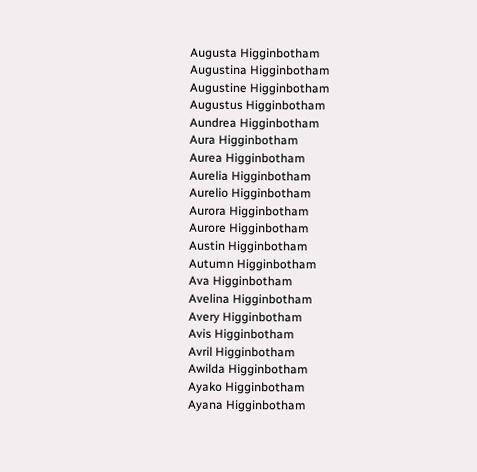Augusta Higginbotham
Augustina Higginbotham
Augustine Higginbotham
Augustus Higginbotham
Aundrea Higginbotham
Aura Higginbotham
Aurea Higginbotham
Aurelia Higginbotham
Aurelio Higginbotham
Aurora Higginbotham
Aurore Higginbotham
Austin Higginbotham
Autumn Higginbotham
Ava Higginbotham
Avelina Higginbotham
Avery Higginbotham
Avis Higginbotham
Avril Higginbotham
Awilda Higginbotham
Ayako Higginbotham
Ayana Higginbotham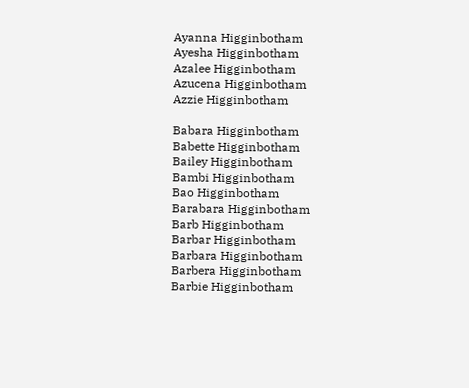Ayanna Higginbotham
Ayesha Higginbotham
Azalee Higginbotham
Azucena Higginbotham
Azzie Higginbotham

Babara Higginbotham
Babette Higginbotham
Bailey Higginbotham
Bambi Higginbotham
Bao Higginbotham
Barabara Higginbotham
Barb Higginbotham
Barbar Higginbotham
Barbara Higginbotham
Barbera Higginbotham
Barbie Higginbotham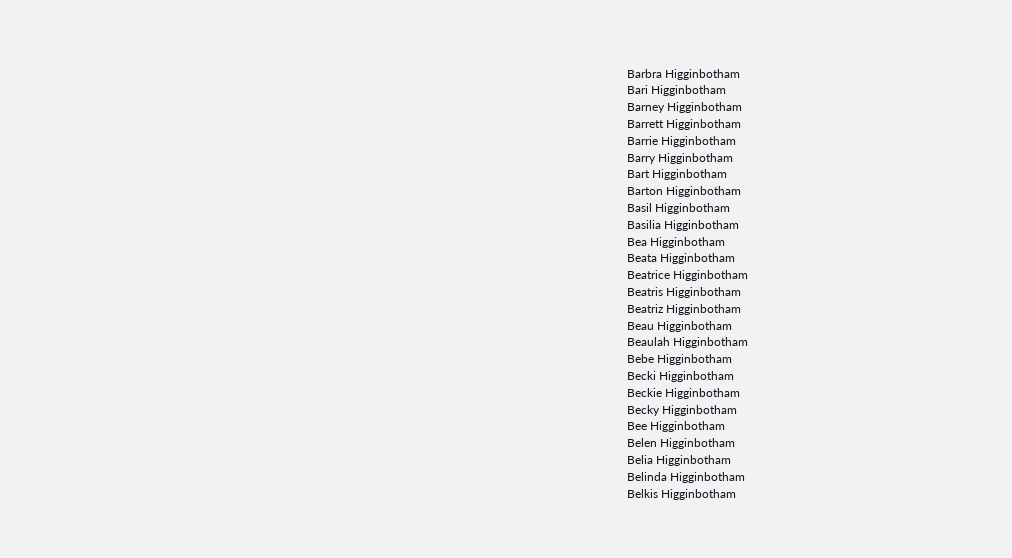Barbra Higginbotham
Bari Higginbotham
Barney Higginbotham
Barrett Higginbotham
Barrie Higginbotham
Barry Higginbotham
Bart Higginbotham
Barton Higginbotham
Basil Higginbotham
Basilia Higginbotham
Bea Higginbotham
Beata Higginbotham
Beatrice Higginbotham
Beatris Higginbotham
Beatriz Higginbotham
Beau Higginbotham
Beaulah Higginbotham
Bebe Higginbotham
Becki Higginbotham
Beckie Higginbotham
Becky Higginbotham
Bee Higginbotham
Belen Higginbotham
Belia Higginbotham
Belinda Higginbotham
Belkis Higginbotham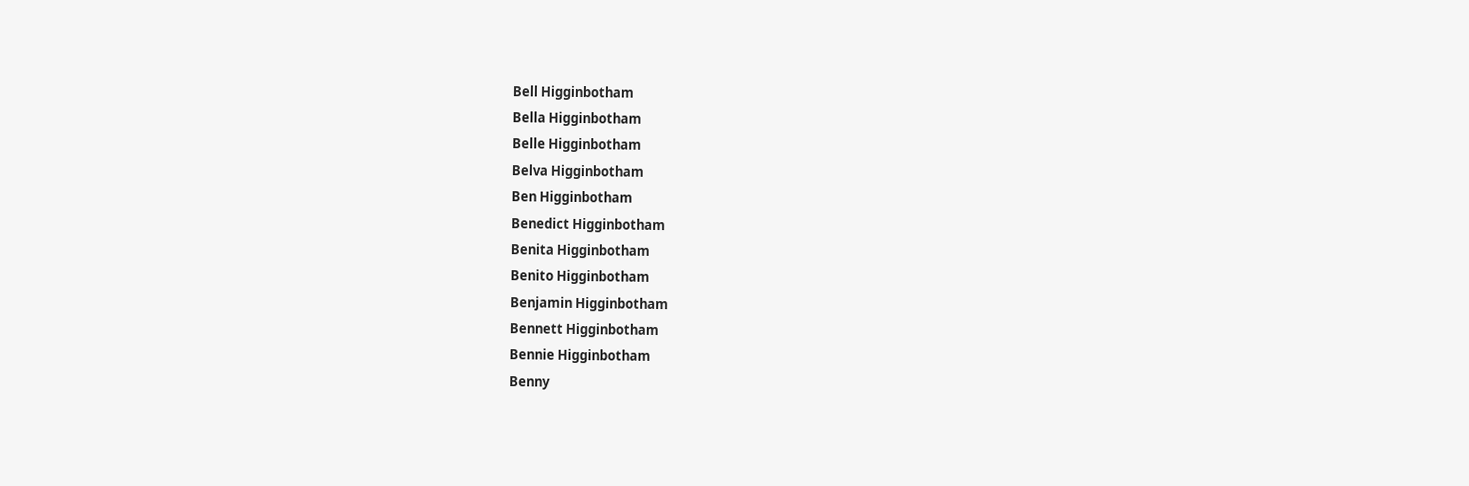Bell Higginbotham
Bella Higginbotham
Belle Higginbotham
Belva Higginbotham
Ben Higginbotham
Benedict Higginbotham
Benita Higginbotham
Benito Higginbotham
Benjamin Higginbotham
Bennett Higginbotham
Bennie Higginbotham
Benny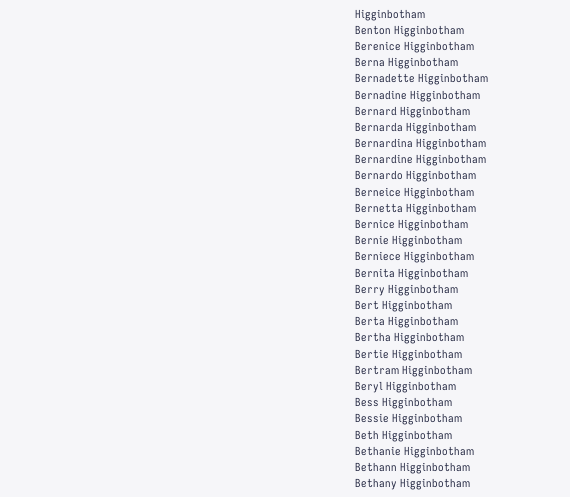Higginbotham
Benton Higginbotham
Berenice Higginbotham
Berna Higginbotham
Bernadette Higginbotham
Bernadine Higginbotham
Bernard Higginbotham
Bernarda Higginbotham
Bernardina Higginbotham
Bernardine Higginbotham
Bernardo Higginbotham
Berneice Higginbotham
Bernetta Higginbotham
Bernice Higginbotham
Bernie Higginbotham
Berniece Higginbotham
Bernita Higginbotham
Berry Higginbotham
Bert Higginbotham
Berta Higginbotham
Bertha Higginbotham
Bertie Higginbotham
Bertram Higginbotham
Beryl Higginbotham
Bess Higginbotham
Bessie Higginbotham
Beth Higginbotham
Bethanie Higginbotham
Bethann Higginbotham
Bethany Higginbotham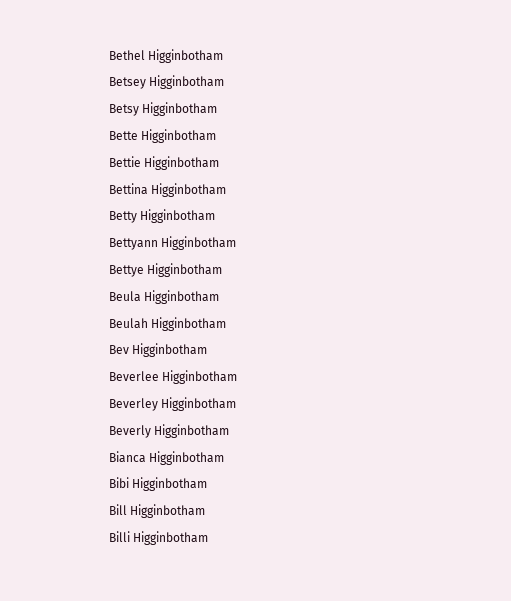Bethel Higginbotham
Betsey Higginbotham
Betsy Higginbotham
Bette Higginbotham
Bettie Higginbotham
Bettina Higginbotham
Betty Higginbotham
Bettyann Higginbotham
Bettye Higginbotham
Beula Higginbotham
Beulah Higginbotham
Bev Higginbotham
Beverlee Higginbotham
Beverley Higginbotham
Beverly Higginbotham
Bianca Higginbotham
Bibi Higginbotham
Bill Higginbotham
Billi Higginbotham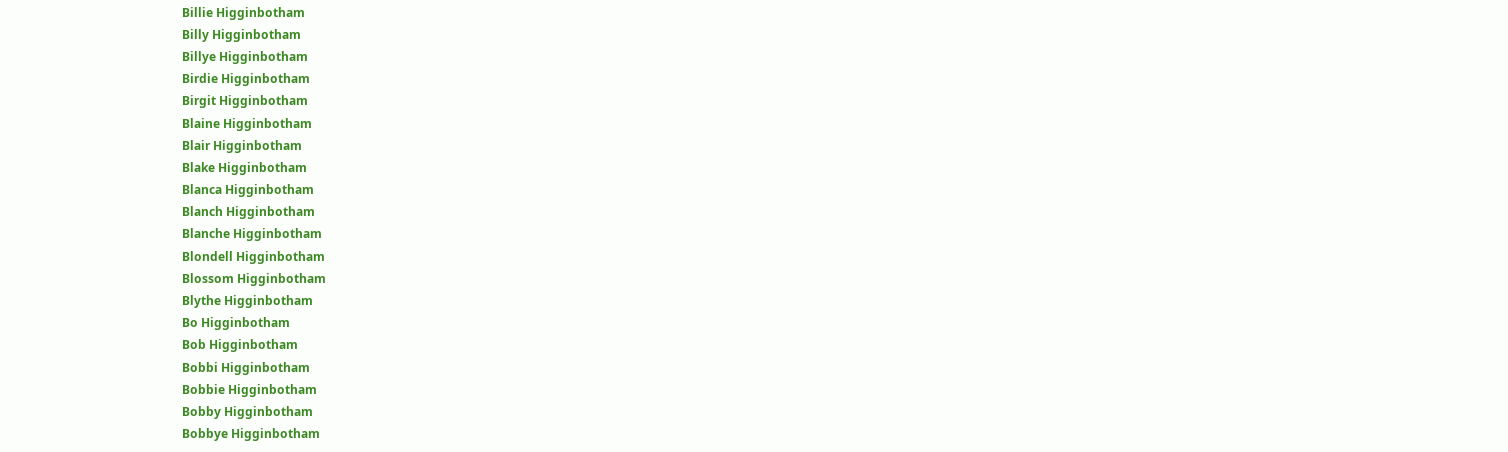Billie Higginbotham
Billy Higginbotham
Billye Higginbotham
Birdie Higginbotham
Birgit Higginbotham
Blaine Higginbotham
Blair Higginbotham
Blake Higginbotham
Blanca Higginbotham
Blanch Higginbotham
Blanche Higginbotham
Blondell Higginbotham
Blossom Higginbotham
Blythe Higginbotham
Bo Higginbotham
Bob Higginbotham
Bobbi Higginbotham
Bobbie Higginbotham
Bobby Higginbotham
Bobbye Higginbotham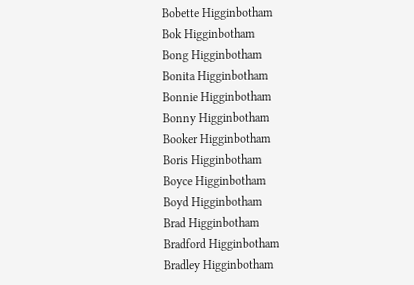Bobette Higginbotham
Bok Higginbotham
Bong Higginbotham
Bonita Higginbotham
Bonnie Higginbotham
Bonny Higginbotham
Booker Higginbotham
Boris Higginbotham
Boyce Higginbotham
Boyd Higginbotham
Brad Higginbotham
Bradford Higginbotham
Bradley Higginbotham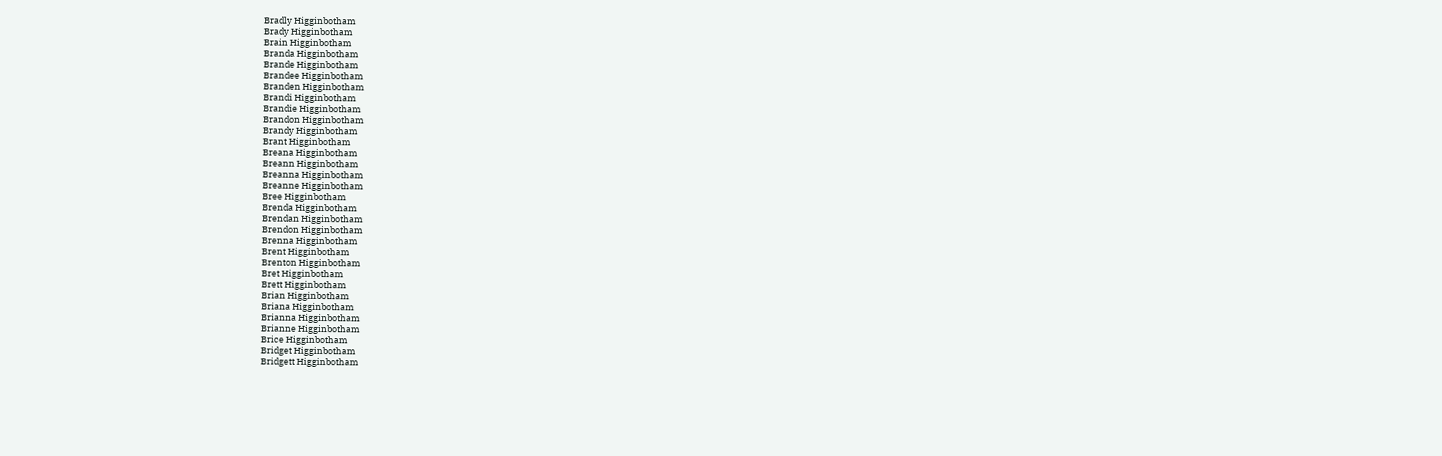Bradly Higginbotham
Brady Higginbotham
Brain Higginbotham
Branda Higginbotham
Brande Higginbotham
Brandee Higginbotham
Branden Higginbotham
Brandi Higginbotham
Brandie Higginbotham
Brandon Higginbotham
Brandy Higginbotham
Brant Higginbotham
Breana Higginbotham
Breann Higginbotham
Breanna Higginbotham
Breanne Higginbotham
Bree Higginbotham
Brenda Higginbotham
Brendan Higginbotham
Brendon Higginbotham
Brenna Higginbotham
Brent Higginbotham
Brenton Higginbotham
Bret Higginbotham
Brett Higginbotham
Brian Higginbotham
Briana Higginbotham
Brianna Higginbotham
Brianne Higginbotham
Brice Higginbotham
Bridget Higginbotham
Bridgett Higginbotham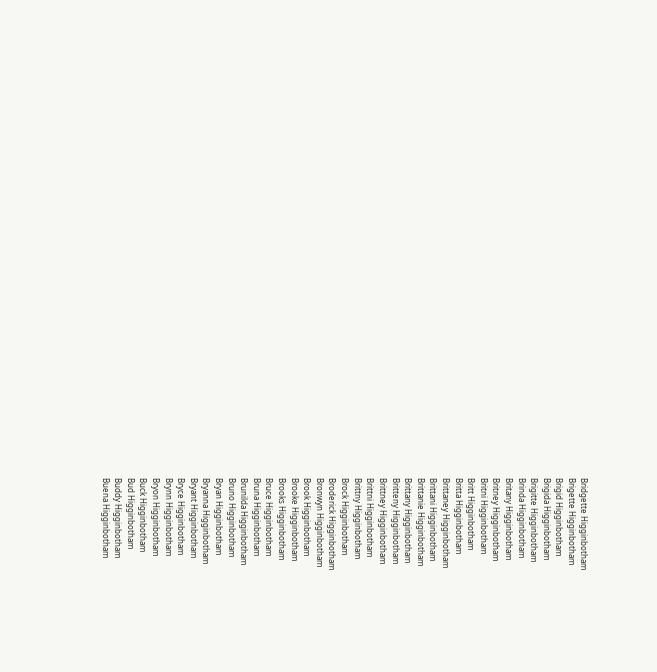Bridgette Higginbotham
Brigette Higginbotham
Brigid Higginbotham
Brigida Higginbotham
Brigitte Higginbotham
Brinda Higginbotham
Britany Higginbotham
Britney Higginbotham
Britni Higginbotham
Britt Higginbotham
Britta Higginbotham
Brittaney Higginbotham
Brittani Higginbotham
Brittanie Higginbotham
Brittany Higginbotham
Britteny Higginbotham
Brittney Higginbotham
Brittni Higginbotham
Brittny Higginbotham
Brock Higginbotham
Broderick Higginbotham
Bronwyn Higginbotham
Brook Higginbotham
Brooke Higginbotham
Brooks Higginbotham
Bruce Higginbotham
Bruna Higginbotham
Brunilda Higginbotham
Bruno Higginbotham
Bryan Higginbotham
Bryanna Higginbotham
Bryant Higginbotham
Bryce Higginbotham
Brynn Higginbotham
Bryon Higginbotham
Buck Higginbotham
Bud Higginbotham
Buddy Higginbotham
Buena Higginbotham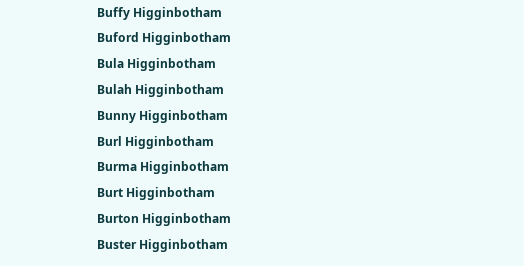Buffy Higginbotham
Buford Higginbotham
Bula Higginbotham
Bulah Higginbotham
Bunny Higginbotham
Burl Higginbotham
Burma Higginbotham
Burt Higginbotham
Burton Higginbotham
Buster Higginbotham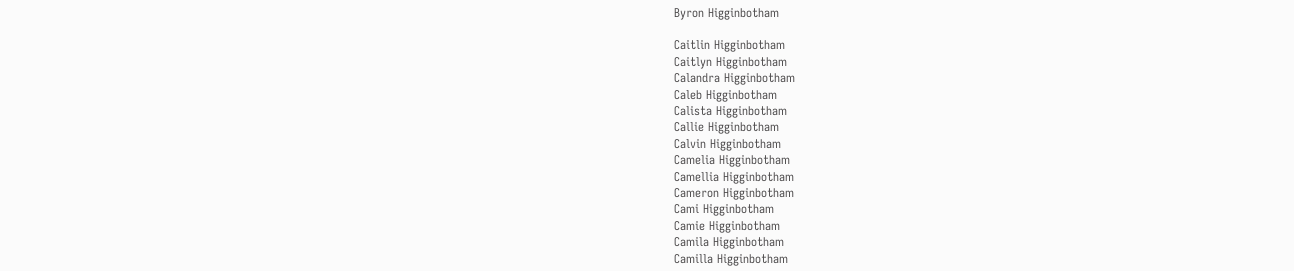Byron Higginbotham

Caitlin Higginbotham
Caitlyn Higginbotham
Calandra Higginbotham
Caleb Higginbotham
Calista Higginbotham
Callie Higginbotham
Calvin Higginbotham
Camelia Higginbotham
Camellia Higginbotham
Cameron Higginbotham
Cami Higginbotham
Camie Higginbotham
Camila Higginbotham
Camilla Higginbotham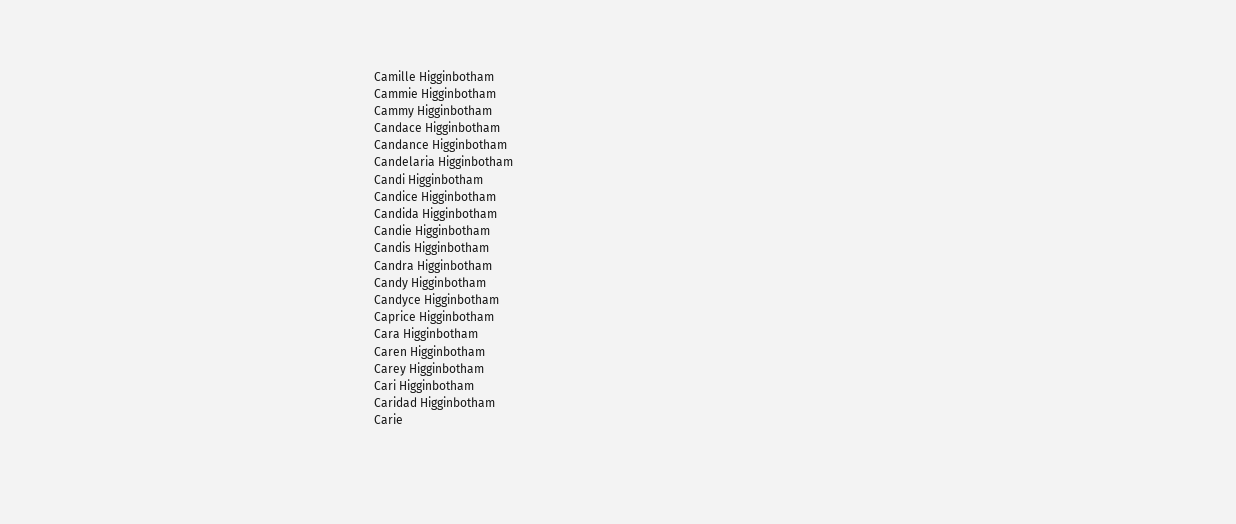Camille Higginbotham
Cammie Higginbotham
Cammy Higginbotham
Candace Higginbotham
Candance Higginbotham
Candelaria Higginbotham
Candi Higginbotham
Candice Higginbotham
Candida Higginbotham
Candie Higginbotham
Candis Higginbotham
Candra Higginbotham
Candy Higginbotham
Candyce Higginbotham
Caprice Higginbotham
Cara Higginbotham
Caren Higginbotham
Carey Higginbotham
Cari Higginbotham
Caridad Higginbotham
Carie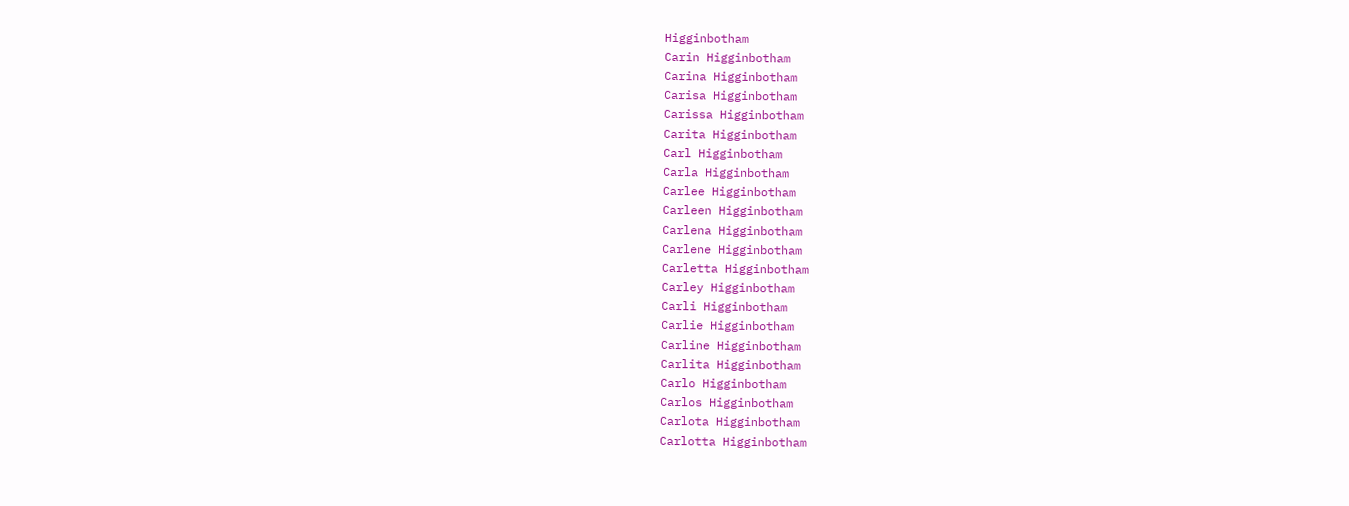Higginbotham
Carin Higginbotham
Carina Higginbotham
Carisa Higginbotham
Carissa Higginbotham
Carita Higginbotham
Carl Higginbotham
Carla Higginbotham
Carlee Higginbotham
Carleen Higginbotham
Carlena Higginbotham
Carlene Higginbotham
Carletta Higginbotham
Carley Higginbotham
Carli Higginbotham
Carlie Higginbotham
Carline Higginbotham
Carlita Higginbotham
Carlo Higginbotham
Carlos Higginbotham
Carlota Higginbotham
Carlotta Higginbotham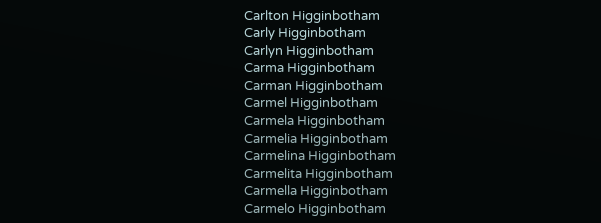Carlton Higginbotham
Carly Higginbotham
Carlyn Higginbotham
Carma Higginbotham
Carman Higginbotham
Carmel Higginbotham
Carmela Higginbotham
Carmelia Higginbotham
Carmelina Higginbotham
Carmelita Higginbotham
Carmella Higginbotham
Carmelo Higginbotham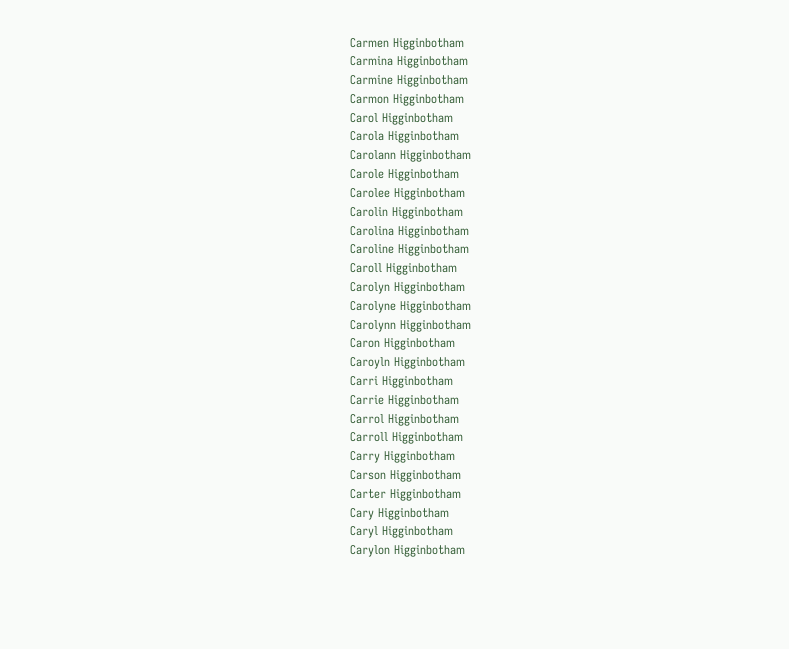Carmen Higginbotham
Carmina Higginbotham
Carmine Higginbotham
Carmon Higginbotham
Carol Higginbotham
Carola Higginbotham
Carolann Higginbotham
Carole Higginbotham
Carolee Higginbotham
Carolin Higginbotham
Carolina Higginbotham
Caroline Higginbotham
Caroll Higginbotham
Carolyn Higginbotham
Carolyne Higginbotham
Carolynn Higginbotham
Caron Higginbotham
Caroyln Higginbotham
Carri Higginbotham
Carrie Higginbotham
Carrol Higginbotham
Carroll Higginbotham
Carry Higginbotham
Carson Higginbotham
Carter Higginbotham
Cary Higginbotham
Caryl Higginbotham
Carylon Higginbotham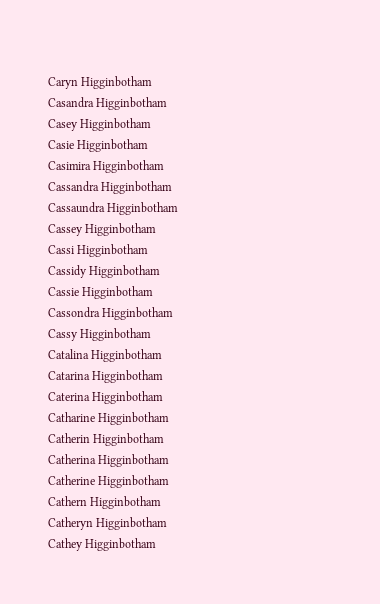Caryn Higginbotham
Casandra Higginbotham
Casey Higginbotham
Casie Higginbotham
Casimira Higginbotham
Cassandra Higginbotham
Cassaundra Higginbotham
Cassey Higginbotham
Cassi Higginbotham
Cassidy Higginbotham
Cassie Higginbotham
Cassondra Higginbotham
Cassy Higginbotham
Catalina Higginbotham
Catarina Higginbotham
Caterina Higginbotham
Catharine Higginbotham
Catherin Higginbotham
Catherina Higginbotham
Catherine Higginbotham
Cathern Higginbotham
Catheryn Higginbotham
Cathey Higginbotham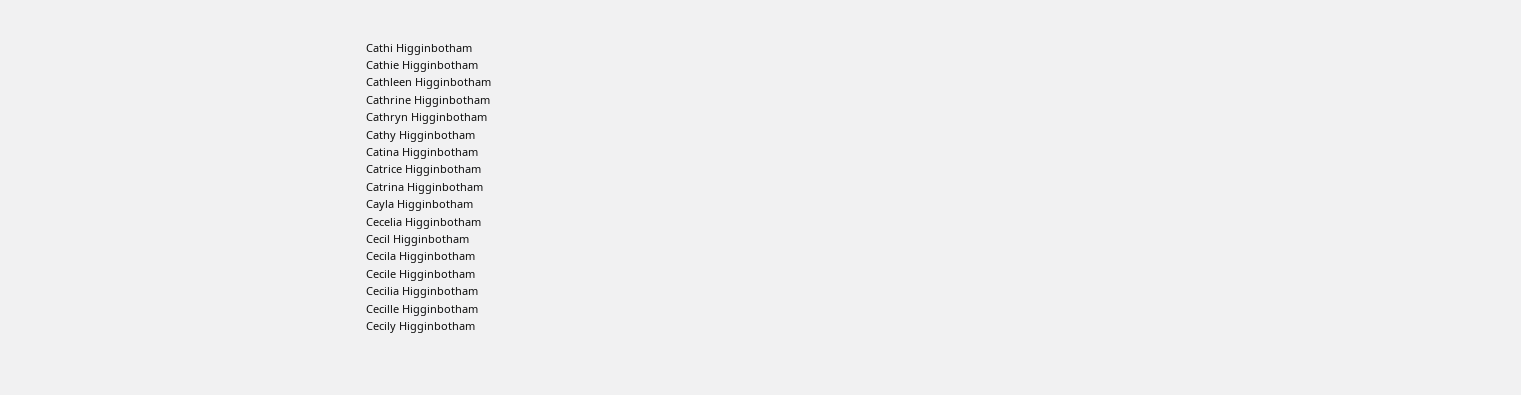Cathi Higginbotham
Cathie Higginbotham
Cathleen Higginbotham
Cathrine Higginbotham
Cathryn Higginbotham
Cathy Higginbotham
Catina Higginbotham
Catrice Higginbotham
Catrina Higginbotham
Cayla Higginbotham
Cecelia Higginbotham
Cecil Higginbotham
Cecila Higginbotham
Cecile Higginbotham
Cecilia Higginbotham
Cecille Higginbotham
Cecily Higginbotham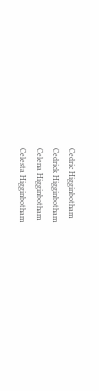Cedric Higginbotham
Cedrick Higginbotham
Celena Higginbotham
Celesta Higginbotham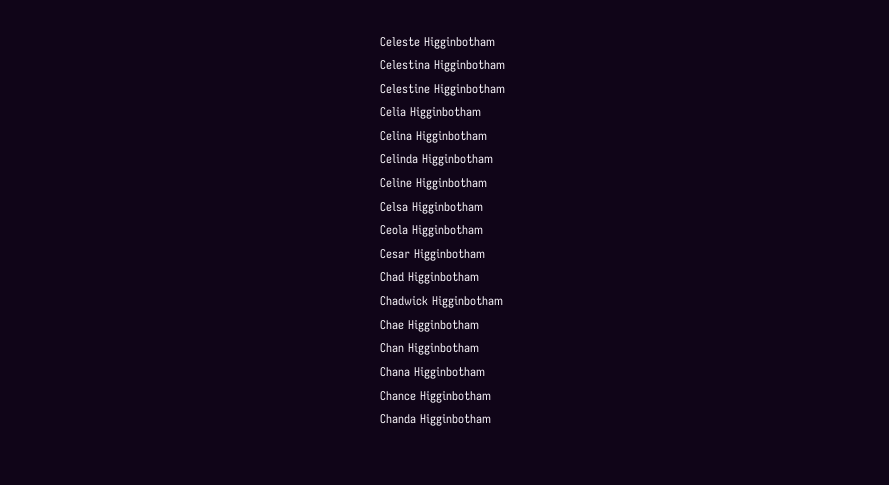Celeste Higginbotham
Celestina Higginbotham
Celestine Higginbotham
Celia Higginbotham
Celina Higginbotham
Celinda Higginbotham
Celine Higginbotham
Celsa Higginbotham
Ceola Higginbotham
Cesar Higginbotham
Chad Higginbotham
Chadwick Higginbotham
Chae Higginbotham
Chan Higginbotham
Chana Higginbotham
Chance Higginbotham
Chanda Higginbotham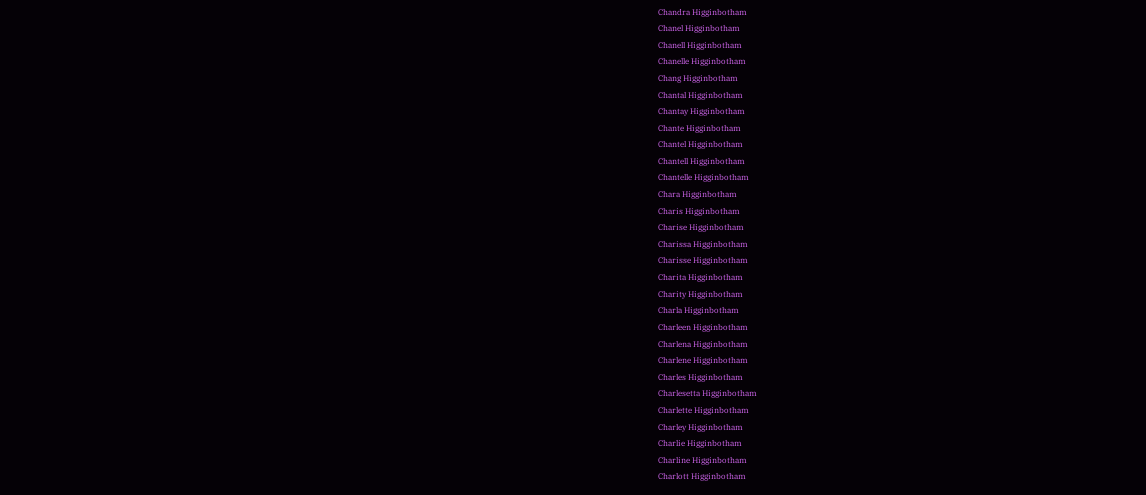Chandra Higginbotham
Chanel Higginbotham
Chanell Higginbotham
Chanelle Higginbotham
Chang Higginbotham
Chantal Higginbotham
Chantay Higginbotham
Chante Higginbotham
Chantel Higginbotham
Chantell Higginbotham
Chantelle Higginbotham
Chara Higginbotham
Charis Higginbotham
Charise Higginbotham
Charissa Higginbotham
Charisse Higginbotham
Charita Higginbotham
Charity Higginbotham
Charla Higginbotham
Charleen Higginbotham
Charlena Higginbotham
Charlene Higginbotham
Charles Higginbotham
Charlesetta Higginbotham
Charlette Higginbotham
Charley Higginbotham
Charlie Higginbotham
Charline Higginbotham
Charlott Higginbotham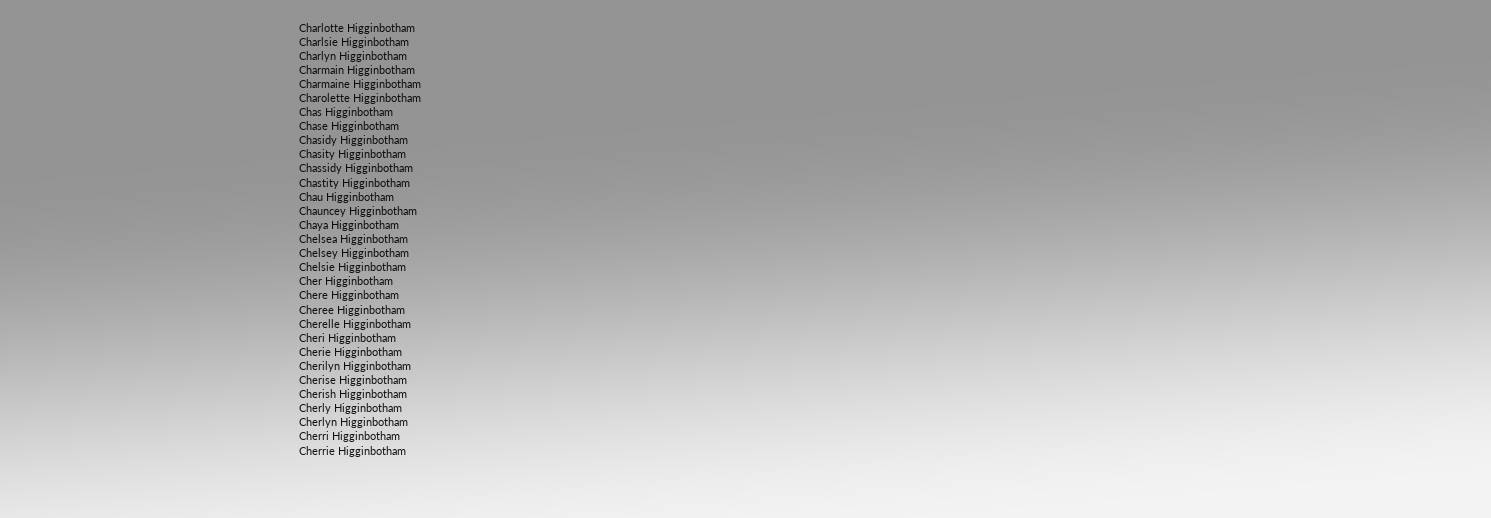Charlotte Higginbotham
Charlsie Higginbotham
Charlyn Higginbotham
Charmain Higginbotham
Charmaine Higginbotham
Charolette Higginbotham
Chas Higginbotham
Chase Higginbotham
Chasidy Higginbotham
Chasity Higginbotham
Chassidy Higginbotham
Chastity Higginbotham
Chau Higginbotham
Chauncey Higginbotham
Chaya Higginbotham
Chelsea Higginbotham
Chelsey Higginbotham
Chelsie Higginbotham
Cher Higginbotham
Chere Higginbotham
Cheree Higginbotham
Cherelle Higginbotham
Cheri Higginbotham
Cherie Higginbotham
Cherilyn Higginbotham
Cherise Higginbotham
Cherish Higginbotham
Cherly Higginbotham
Cherlyn Higginbotham
Cherri Higginbotham
Cherrie Higginbotham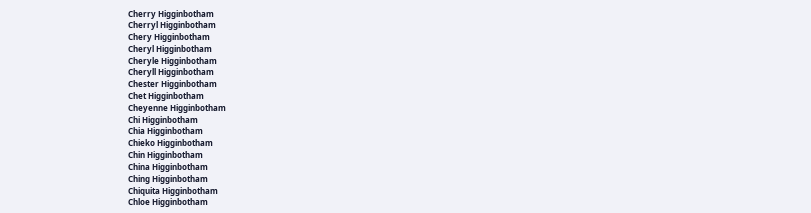Cherry Higginbotham
Cherryl Higginbotham
Chery Higginbotham
Cheryl Higginbotham
Cheryle Higginbotham
Cheryll Higginbotham
Chester Higginbotham
Chet Higginbotham
Cheyenne Higginbotham
Chi Higginbotham
Chia Higginbotham
Chieko Higginbotham
Chin Higginbotham
China Higginbotham
Ching Higginbotham
Chiquita Higginbotham
Chloe Higginbotham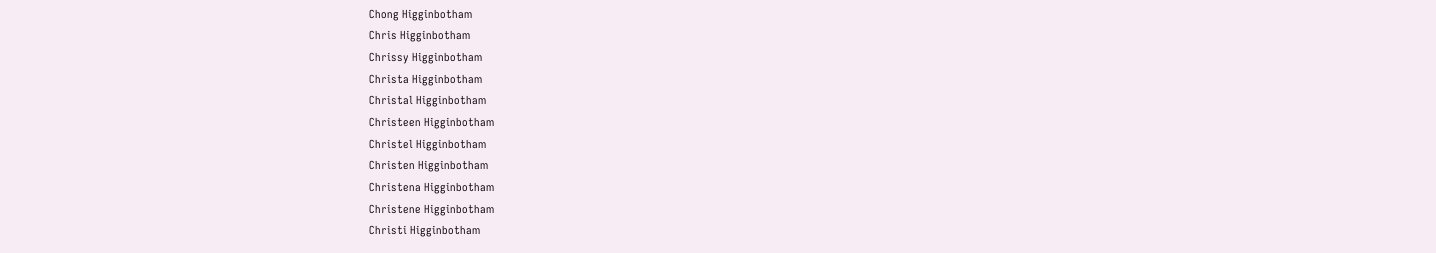Chong Higginbotham
Chris Higginbotham
Chrissy Higginbotham
Christa Higginbotham
Christal Higginbotham
Christeen Higginbotham
Christel Higginbotham
Christen Higginbotham
Christena Higginbotham
Christene Higginbotham
Christi Higginbotham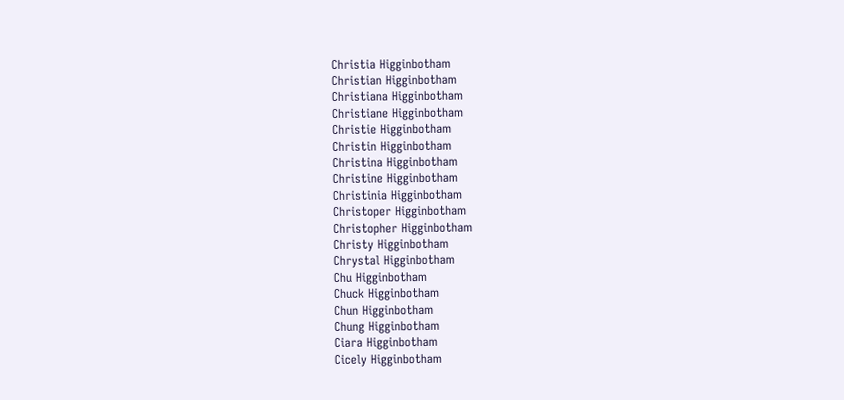Christia Higginbotham
Christian Higginbotham
Christiana Higginbotham
Christiane Higginbotham
Christie Higginbotham
Christin Higginbotham
Christina Higginbotham
Christine Higginbotham
Christinia Higginbotham
Christoper Higginbotham
Christopher Higginbotham
Christy Higginbotham
Chrystal Higginbotham
Chu Higginbotham
Chuck Higginbotham
Chun Higginbotham
Chung Higginbotham
Ciara Higginbotham
Cicely Higginbotham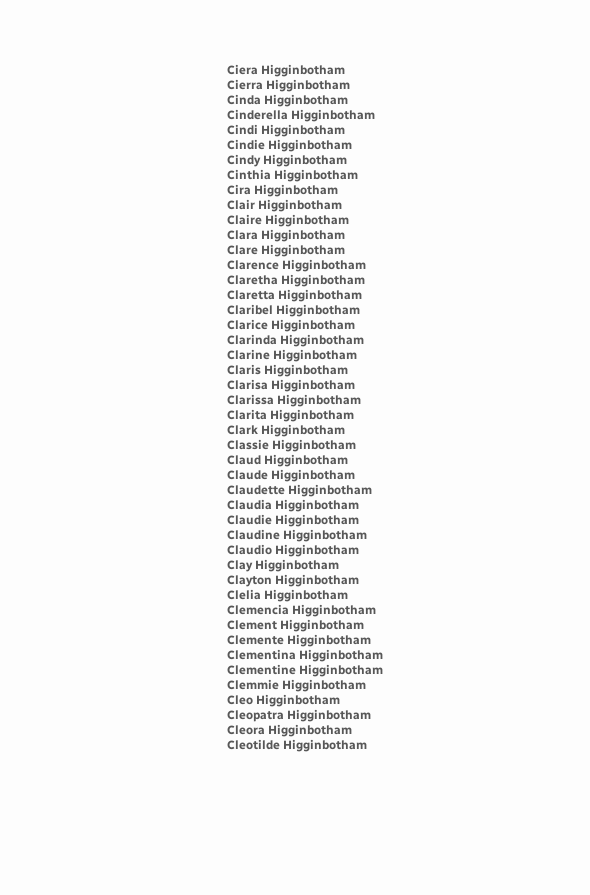Ciera Higginbotham
Cierra Higginbotham
Cinda Higginbotham
Cinderella Higginbotham
Cindi Higginbotham
Cindie Higginbotham
Cindy Higginbotham
Cinthia Higginbotham
Cira Higginbotham
Clair Higginbotham
Claire Higginbotham
Clara Higginbotham
Clare Higginbotham
Clarence Higginbotham
Claretha Higginbotham
Claretta Higginbotham
Claribel Higginbotham
Clarice Higginbotham
Clarinda Higginbotham
Clarine Higginbotham
Claris Higginbotham
Clarisa Higginbotham
Clarissa Higginbotham
Clarita Higginbotham
Clark Higginbotham
Classie Higginbotham
Claud Higginbotham
Claude Higginbotham
Claudette Higginbotham
Claudia Higginbotham
Claudie Higginbotham
Claudine Higginbotham
Claudio Higginbotham
Clay Higginbotham
Clayton Higginbotham
Clelia Higginbotham
Clemencia Higginbotham
Clement Higginbotham
Clemente Higginbotham
Clementina Higginbotham
Clementine Higginbotham
Clemmie Higginbotham
Cleo Higginbotham
Cleopatra Higginbotham
Cleora Higginbotham
Cleotilde Higginbotham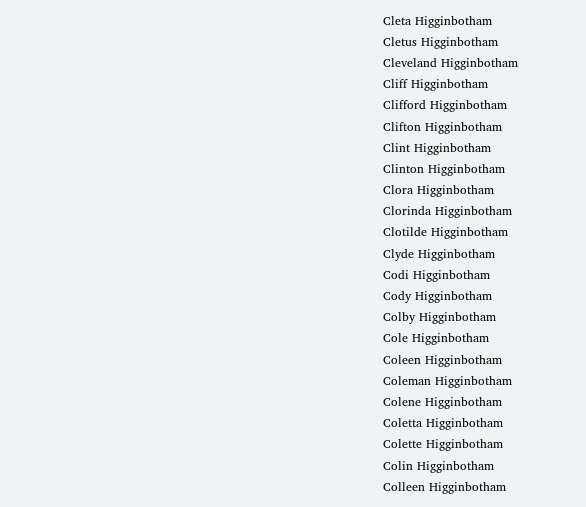Cleta Higginbotham
Cletus Higginbotham
Cleveland Higginbotham
Cliff Higginbotham
Clifford Higginbotham
Clifton Higginbotham
Clint Higginbotham
Clinton Higginbotham
Clora Higginbotham
Clorinda Higginbotham
Clotilde Higginbotham
Clyde Higginbotham
Codi Higginbotham
Cody Higginbotham
Colby Higginbotham
Cole Higginbotham
Coleen Higginbotham
Coleman Higginbotham
Colene Higginbotham
Coletta Higginbotham
Colette Higginbotham
Colin Higginbotham
Colleen Higginbotham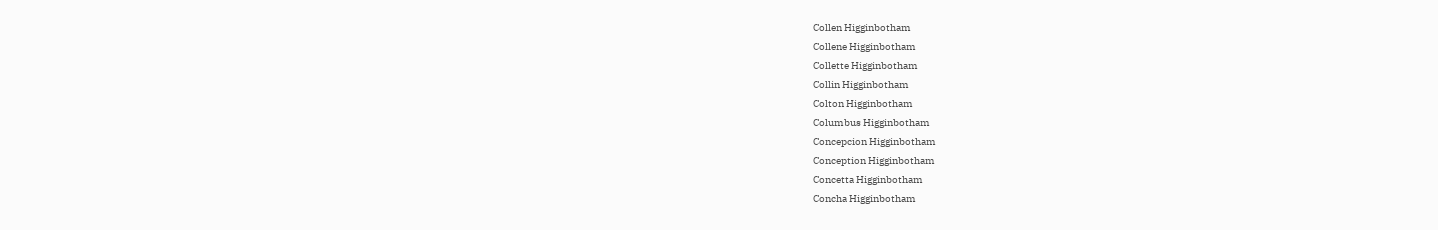Collen Higginbotham
Collene Higginbotham
Collette Higginbotham
Collin Higginbotham
Colton Higginbotham
Columbus Higginbotham
Concepcion Higginbotham
Conception Higginbotham
Concetta Higginbotham
Concha Higginbotham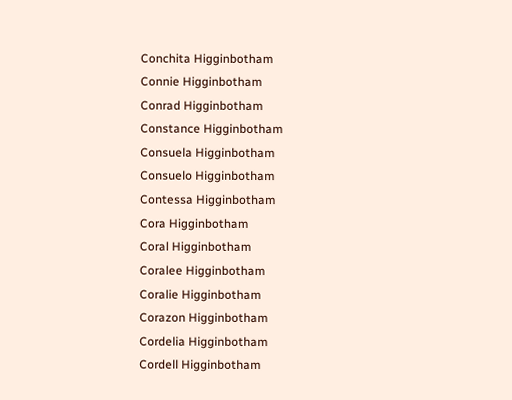Conchita Higginbotham
Connie Higginbotham
Conrad Higginbotham
Constance Higginbotham
Consuela Higginbotham
Consuelo Higginbotham
Contessa Higginbotham
Cora Higginbotham
Coral Higginbotham
Coralee Higginbotham
Coralie Higginbotham
Corazon Higginbotham
Cordelia Higginbotham
Cordell Higginbotham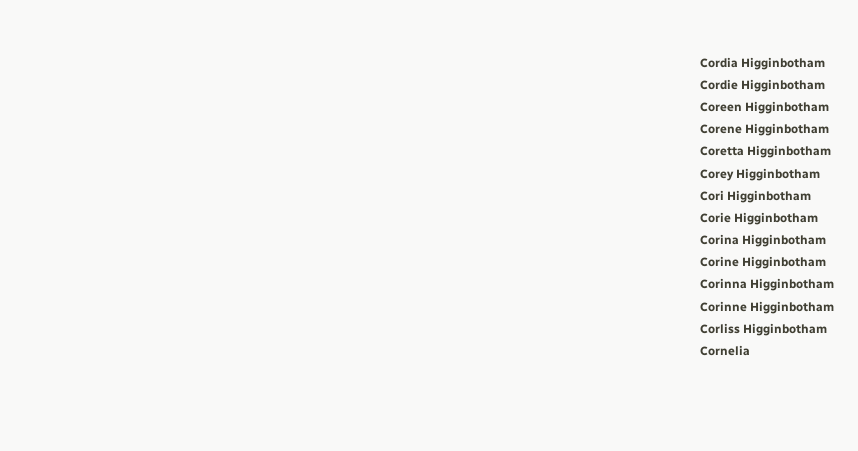Cordia Higginbotham
Cordie Higginbotham
Coreen Higginbotham
Corene Higginbotham
Coretta Higginbotham
Corey Higginbotham
Cori Higginbotham
Corie Higginbotham
Corina Higginbotham
Corine Higginbotham
Corinna Higginbotham
Corinne Higginbotham
Corliss Higginbotham
Cornelia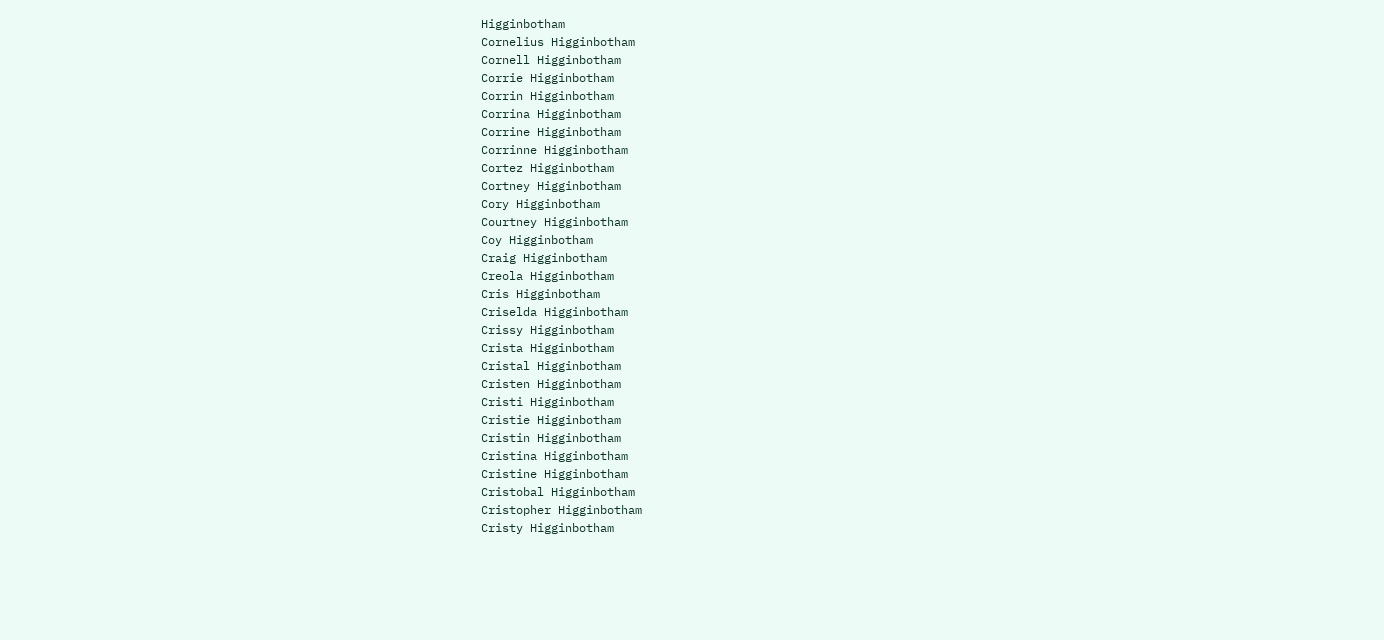Higginbotham
Cornelius Higginbotham
Cornell Higginbotham
Corrie Higginbotham
Corrin Higginbotham
Corrina Higginbotham
Corrine Higginbotham
Corrinne Higginbotham
Cortez Higginbotham
Cortney Higginbotham
Cory Higginbotham
Courtney Higginbotham
Coy Higginbotham
Craig Higginbotham
Creola Higginbotham
Cris Higginbotham
Criselda Higginbotham
Crissy Higginbotham
Crista Higginbotham
Cristal Higginbotham
Cristen Higginbotham
Cristi Higginbotham
Cristie Higginbotham
Cristin Higginbotham
Cristina Higginbotham
Cristine Higginbotham
Cristobal Higginbotham
Cristopher Higginbotham
Cristy Higginbotham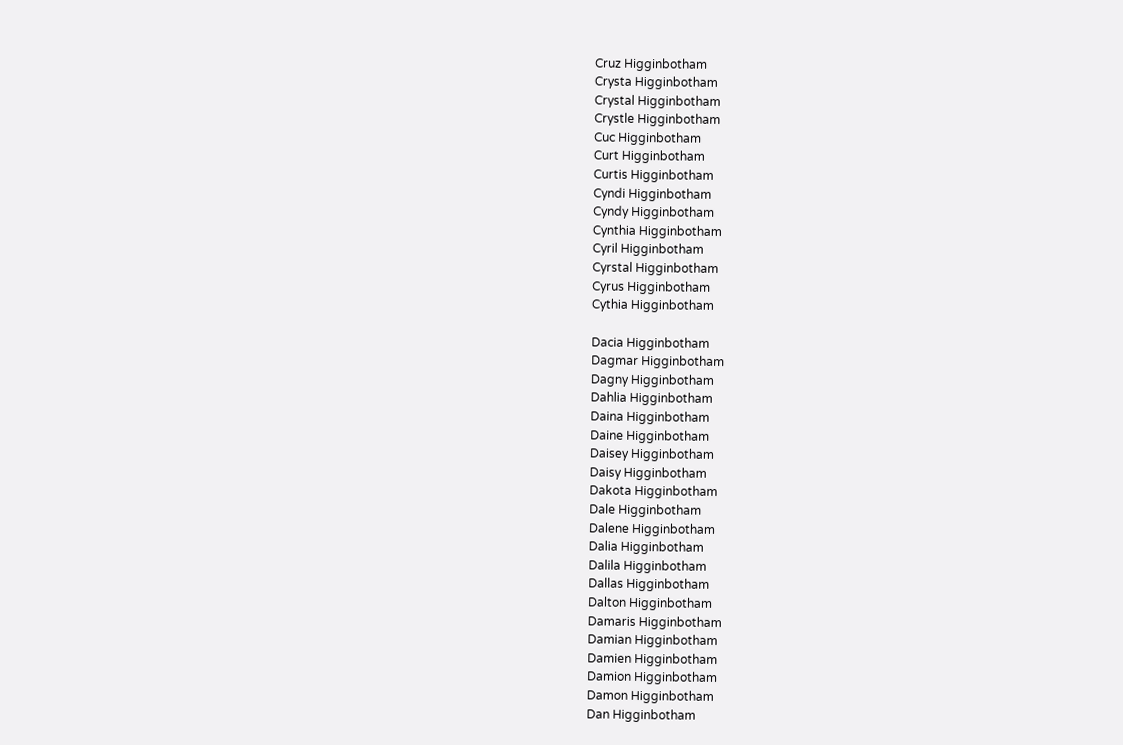Cruz Higginbotham
Crysta Higginbotham
Crystal Higginbotham
Crystle Higginbotham
Cuc Higginbotham
Curt Higginbotham
Curtis Higginbotham
Cyndi Higginbotham
Cyndy Higginbotham
Cynthia Higginbotham
Cyril Higginbotham
Cyrstal Higginbotham
Cyrus Higginbotham
Cythia Higginbotham

Dacia Higginbotham
Dagmar Higginbotham
Dagny Higginbotham
Dahlia Higginbotham
Daina Higginbotham
Daine Higginbotham
Daisey Higginbotham
Daisy Higginbotham
Dakota Higginbotham
Dale Higginbotham
Dalene Higginbotham
Dalia Higginbotham
Dalila Higginbotham
Dallas Higginbotham
Dalton Higginbotham
Damaris Higginbotham
Damian Higginbotham
Damien Higginbotham
Damion Higginbotham
Damon Higginbotham
Dan Higginbotham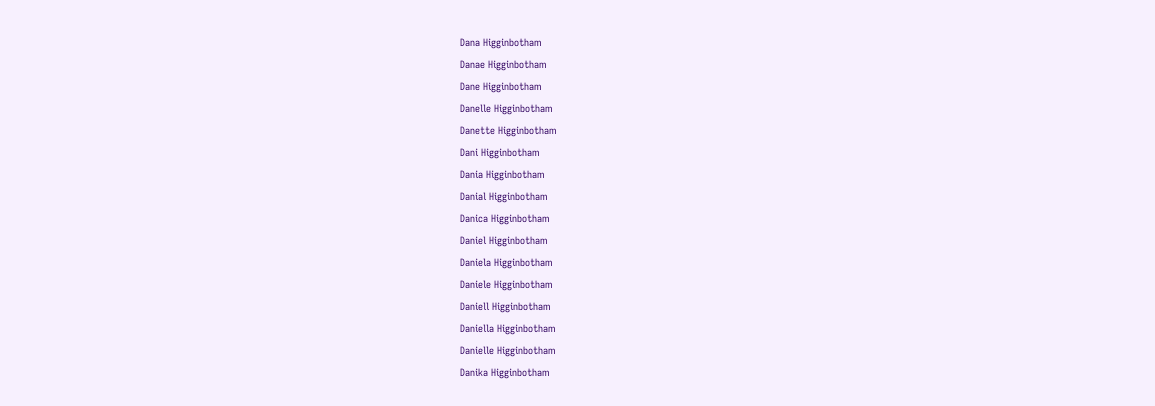Dana Higginbotham
Danae Higginbotham
Dane Higginbotham
Danelle Higginbotham
Danette Higginbotham
Dani Higginbotham
Dania Higginbotham
Danial Higginbotham
Danica Higginbotham
Daniel Higginbotham
Daniela Higginbotham
Daniele Higginbotham
Daniell Higginbotham
Daniella Higginbotham
Danielle Higginbotham
Danika Higginbotham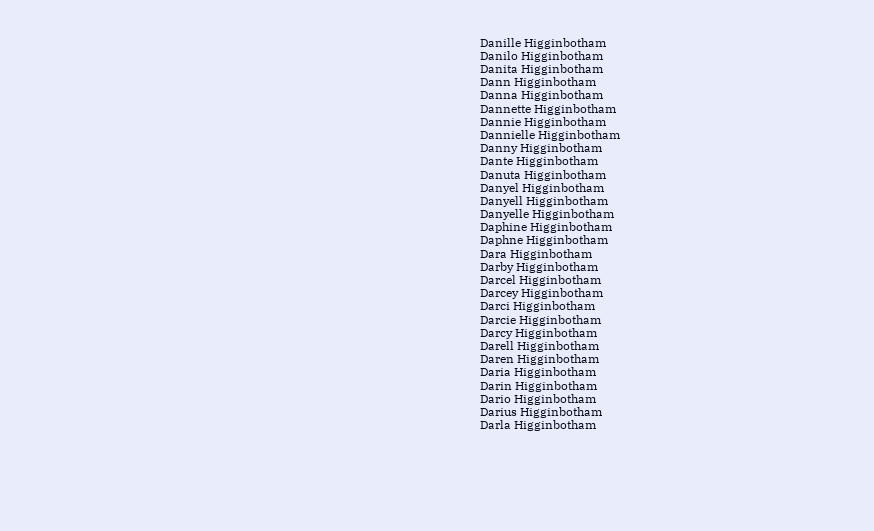Danille Higginbotham
Danilo Higginbotham
Danita Higginbotham
Dann Higginbotham
Danna Higginbotham
Dannette Higginbotham
Dannie Higginbotham
Dannielle Higginbotham
Danny Higginbotham
Dante Higginbotham
Danuta Higginbotham
Danyel Higginbotham
Danyell Higginbotham
Danyelle Higginbotham
Daphine Higginbotham
Daphne Higginbotham
Dara Higginbotham
Darby Higginbotham
Darcel Higginbotham
Darcey Higginbotham
Darci Higginbotham
Darcie Higginbotham
Darcy Higginbotham
Darell Higginbotham
Daren Higginbotham
Daria Higginbotham
Darin Higginbotham
Dario Higginbotham
Darius Higginbotham
Darla Higginbotham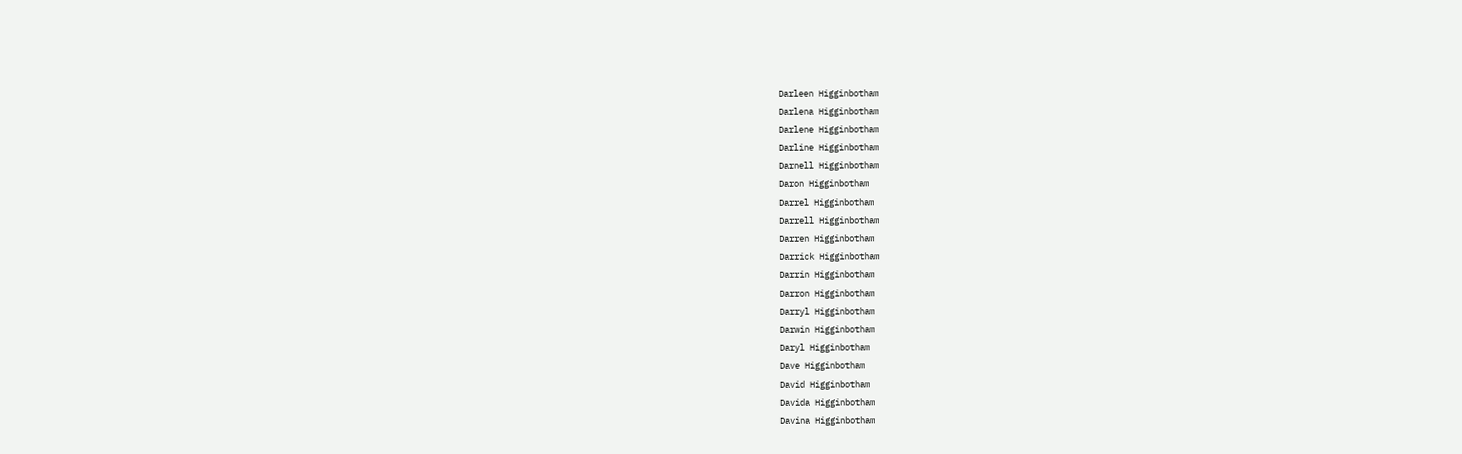Darleen Higginbotham
Darlena Higginbotham
Darlene Higginbotham
Darline Higginbotham
Darnell Higginbotham
Daron Higginbotham
Darrel Higginbotham
Darrell Higginbotham
Darren Higginbotham
Darrick Higginbotham
Darrin Higginbotham
Darron Higginbotham
Darryl Higginbotham
Darwin Higginbotham
Daryl Higginbotham
Dave Higginbotham
David Higginbotham
Davida Higginbotham
Davina Higginbotham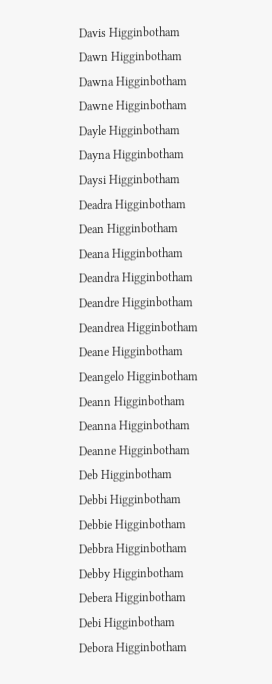Davis Higginbotham
Dawn Higginbotham
Dawna Higginbotham
Dawne Higginbotham
Dayle Higginbotham
Dayna Higginbotham
Daysi Higginbotham
Deadra Higginbotham
Dean Higginbotham
Deana Higginbotham
Deandra Higginbotham
Deandre Higginbotham
Deandrea Higginbotham
Deane Higginbotham
Deangelo Higginbotham
Deann Higginbotham
Deanna Higginbotham
Deanne Higginbotham
Deb Higginbotham
Debbi Higginbotham
Debbie Higginbotham
Debbra Higginbotham
Debby Higginbotham
Debera Higginbotham
Debi Higginbotham
Debora Higginbotham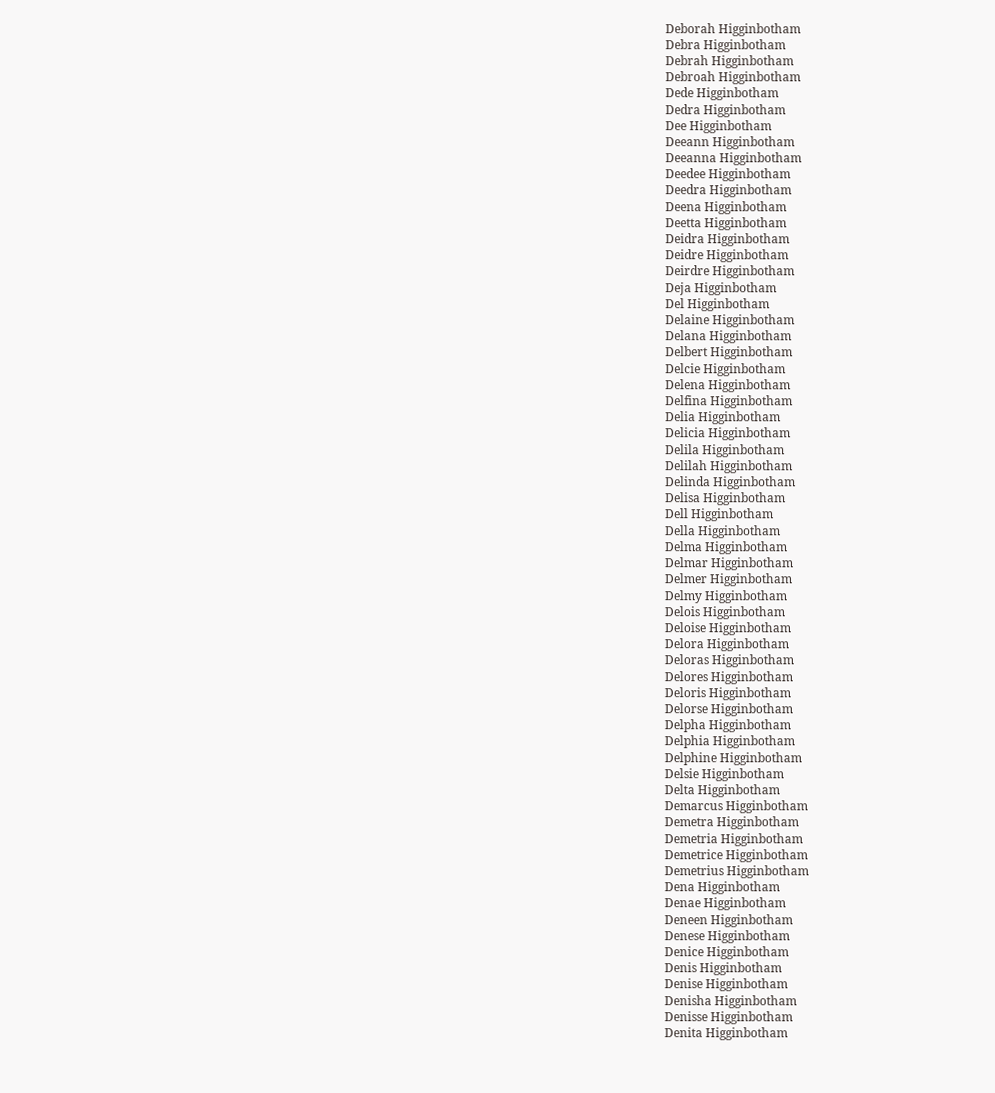Deborah Higginbotham
Debra Higginbotham
Debrah Higginbotham
Debroah Higginbotham
Dede Higginbotham
Dedra Higginbotham
Dee Higginbotham
Deeann Higginbotham
Deeanna Higginbotham
Deedee Higginbotham
Deedra Higginbotham
Deena Higginbotham
Deetta Higginbotham
Deidra Higginbotham
Deidre Higginbotham
Deirdre Higginbotham
Deja Higginbotham
Del Higginbotham
Delaine Higginbotham
Delana Higginbotham
Delbert Higginbotham
Delcie Higginbotham
Delena Higginbotham
Delfina Higginbotham
Delia Higginbotham
Delicia Higginbotham
Delila Higginbotham
Delilah Higginbotham
Delinda Higginbotham
Delisa Higginbotham
Dell Higginbotham
Della Higginbotham
Delma Higginbotham
Delmar Higginbotham
Delmer Higginbotham
Delmy Higginbotham
Delois Higginbotham
Deloise Higginbotham
Delora Higginbotham
Deloras Higginbotham
Delores Higginbotham
Deloris Higginbotham
Delorse Higginbotham
Delpha Higginbotham
Delphia Higginbotham
Delphine Higginbotham
Delsie Higginbotham
Delta Higginbotham
Demarcus Higginbotham
Demetra Higginbotham
Demetria Higginbotham
Demetrice Higginbotham
Demetrius Higginbotham
Dena Higginbotham
Denae Higginbotham
Deneen Higginbotham
Denese Higginbotham
Denice Higginbotham
Denis Higginbotham
Denise Higginbotham
Denisha Higginbotham
Denisse Higginbotham
Denita Higginbotham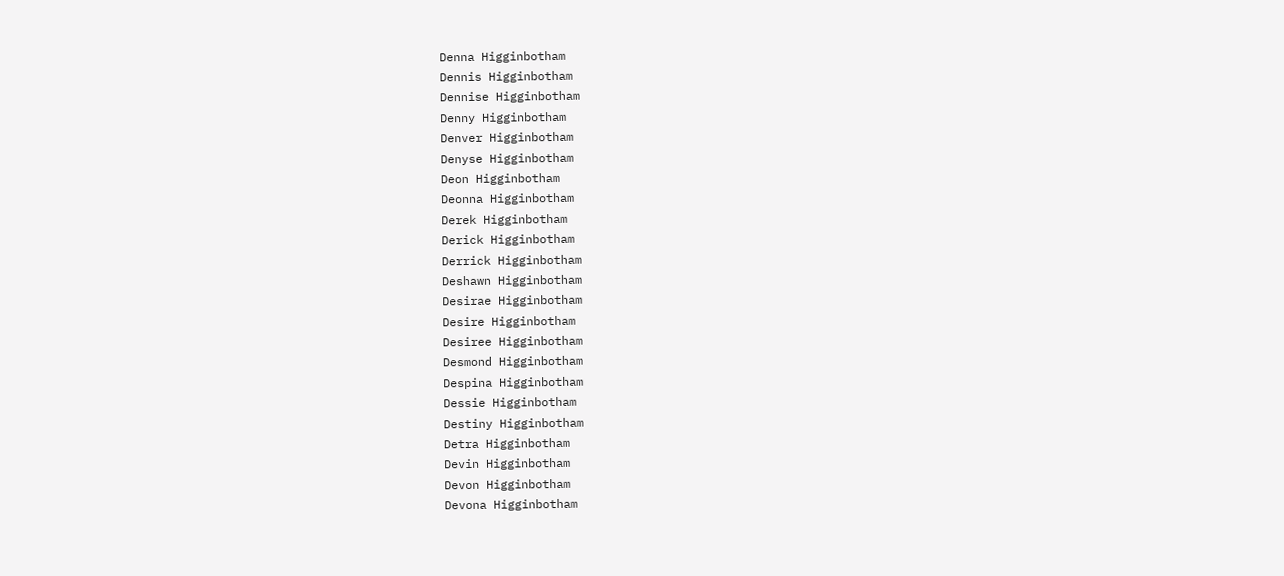Denna Higginbotham
Dennis Higginbotham
Dennise Higginbotham
Denny Higginbotham
Denver Higginbotham
Denyse Higginbotham
Deon Higginbotham
Deonna Higginbotham
Derek Higginbotham
Derick Higginbotham
Derrick Higginbotham
Deshawn Higginbotham
Desirae Higginbotham
Desire Higginbotham
Desiree Higginbotham
Desmond Higginbotham
Despina Higginbotham
Dessie Higginbotham
Destiny Higginbotham
Detra Higginbotham
Devin Higginbotham
Devon Higginbotham
Devona Higginbotham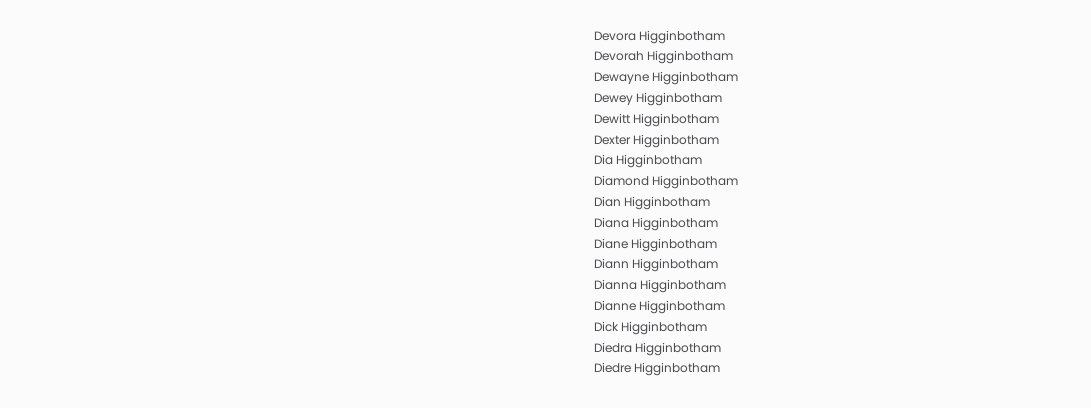Devora Higginbotham
Devorah Higginbotham
Dewayne Higginbotham
Dewey Higginbotham
Dewitt Higginbotham
Dexter Higginbotham
Dia Higginbotham
Diamond Higginbotham
Dian Higginbotham
Diana Higginbotham
Diane Higginbotham
Diann Higginbotham
Dianna Higginbotham
Dianne Higginbotham
Dick Higginbotham
Diedra Higginbotham
Diedre Higginbotham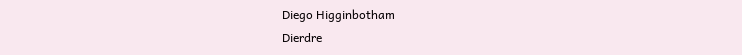Diego Higginbotham
Dierdre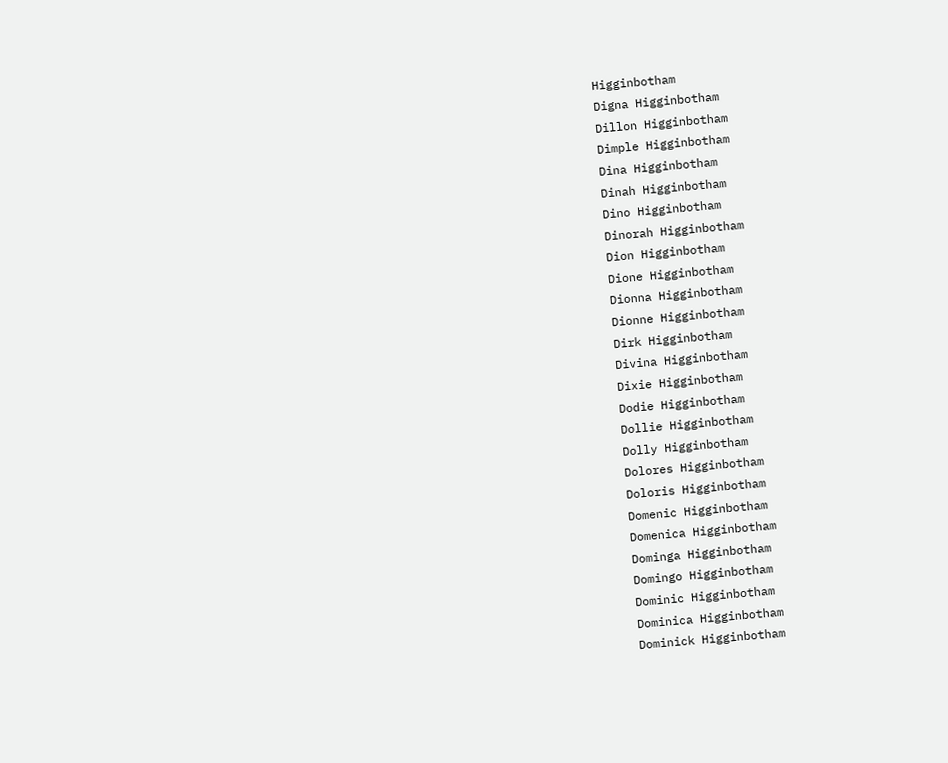Higginbotham
Digna Higginbotham
Dillon Higginbotham
Dimple Higginbotham
Dina Higginbotham
Dinah Higginbotham
Dino Higginbotham
Dinorah Higginbotham
Dion Higginbotham
Dione Higginbotham
Dionna Higginbotham
Dionne Higginbotham
Dirk Higginbotham
Divina Higginbotham
Dixie Higginbotham
Dodie Higginbotham
Dollie Higginbotham
Dolly Higginbotham
Dolores Higginbotham
Doloris Higginbotham
Domenic Higginbotham
Domenica Higginbotham
Dominga Higginbotham
Domingo Higginbotham
Dominic Higginbotham
Dominica Higginbotham
Dominick Higginbotham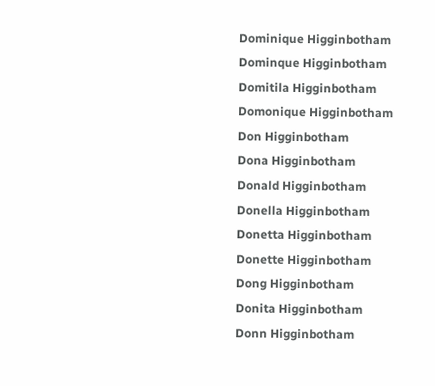Dominique Higginbotham
Dominque Higginbotham
Domitila Higginbotham
Domonique Higginbotham
Don Higginbotham
Dona Higginbotham
Donald Higginbotham
Donella Higginbotham
Donetta Higginbotham
Donette Higginbotham
Dong Higginbotham
Donita Higginbotham
Donn Higginbotham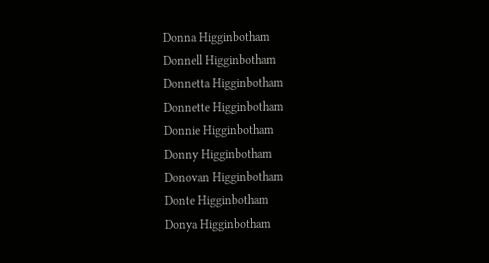Donna Higginbotham
Donnell Higginbotham
Donnetta Higginbotham
Donnette Higginbotham
Donnie Higginbotham
Donny Higginbotham
Donovan Higginbotham
Donte Higginbotham
Donya Higginbotham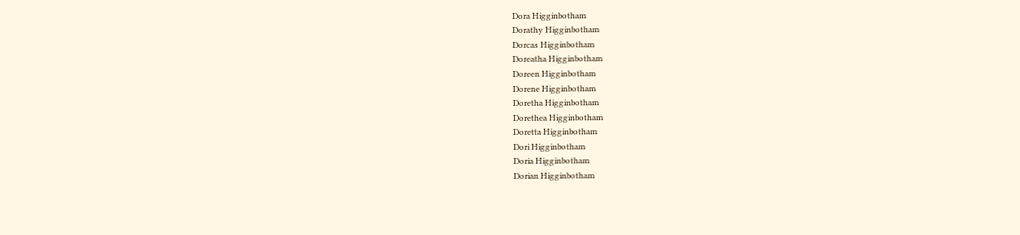Dora Higginbotham
Dorathy Higginbotham
Dorcas Higginbotham
Doreatha Higginbotham
Doreen Higginbotham
Dorene Higginbotham
Doretha Higginbotham
Dorethea Higginbotham
Doretta Higginbotham
Dori Higginbotham
Doria Higginbotham
Dorian Higginbotham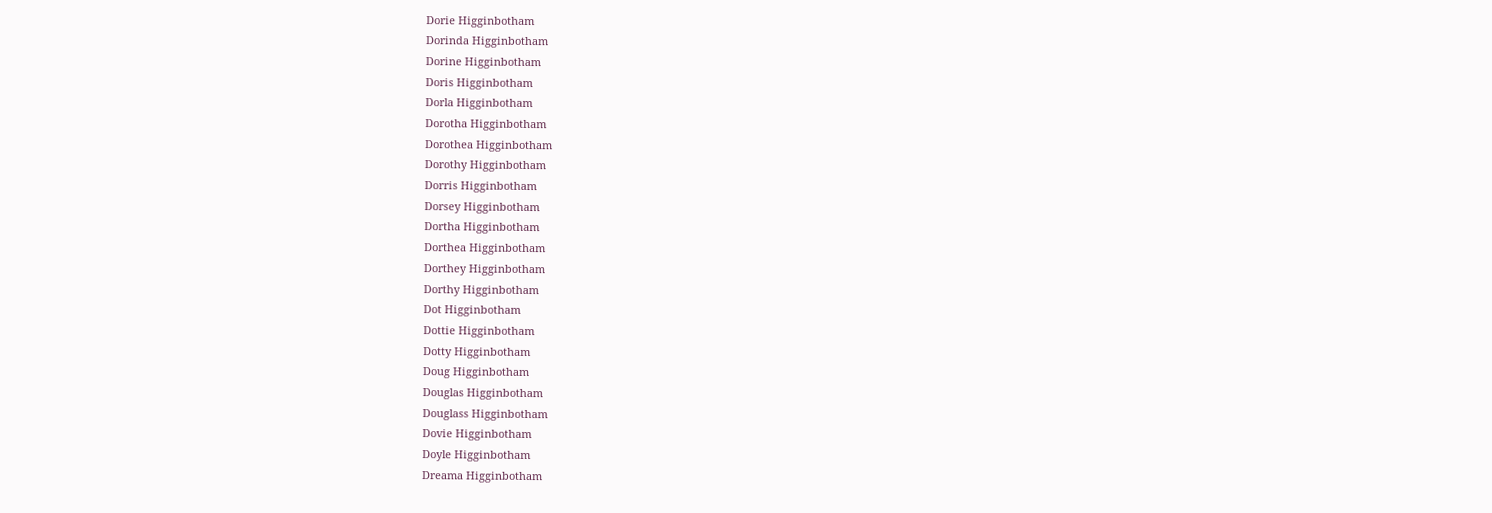Dorie Higginbotham
Dorinda Higginbotham
Dorine Higginbotham
Doris Higginbotham
Dorla Higginbotham
Dorotha Higginbotham
Dorothea Higginbotham
Dorothy Higginbotham
Dorris Higginbotham
Dorsey Higginbotham
Dortha Higginbotham
Dorthea Higginbotham
Dorthey Higginbotham
Dorthy Higginbotham
Dot Higginbotham
Dottie Higginbotham
Dotty Higginbotham
Doug Higginbotham
Douglas Higginbotham
Douglass Higginbotham
Dovie Higginbotham
Doyle Higginbotham
Dreama Higginbotham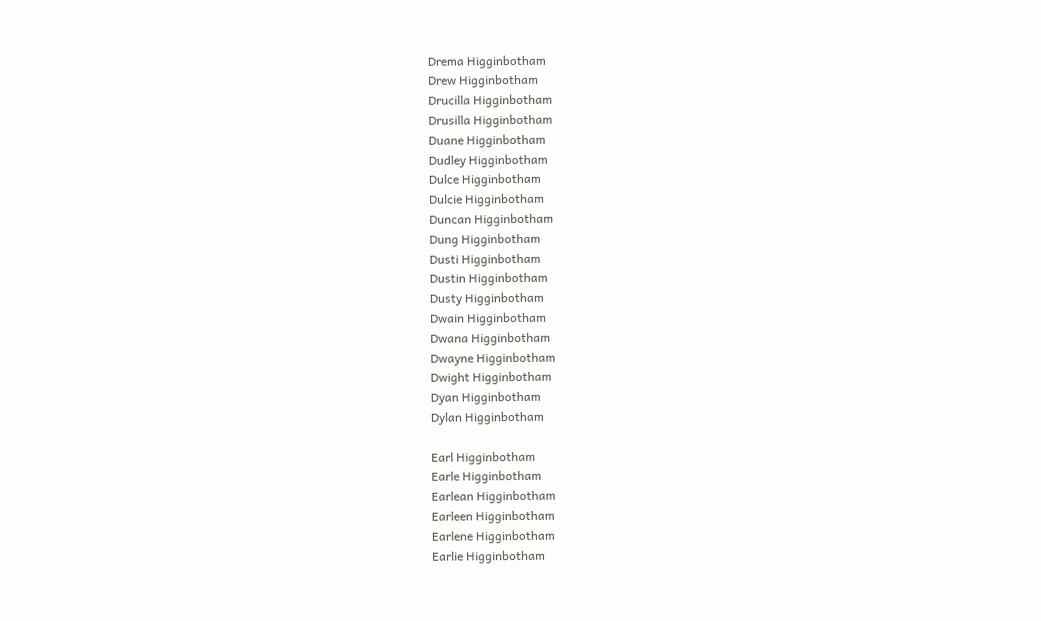Drema Higginbotham
Drew Higginbotham
Drucilla Higginbotham
Drusilla Higginbotham
Duane Higginbotham
Dudley Higginbotham
Dulce Higginbotham
Dulcie Higginbotham
Duncan Higginbotham
Dung Higginbotham
Dusti Higginbotham
Dustin Higginbotham
Dusty Higginbotham
Dwain Higginbotham
Dwana Higginbotham
Dwayne Higginbotham
Dwight Higginbotham
Dyan Higginbotham
Dylan Higginbotham

Earl Higginbotham
Earle Higginbotham
Earlean Higginbotham
Earleen Higginbotham
Earlene Higginbotham
Earlie Higginbotham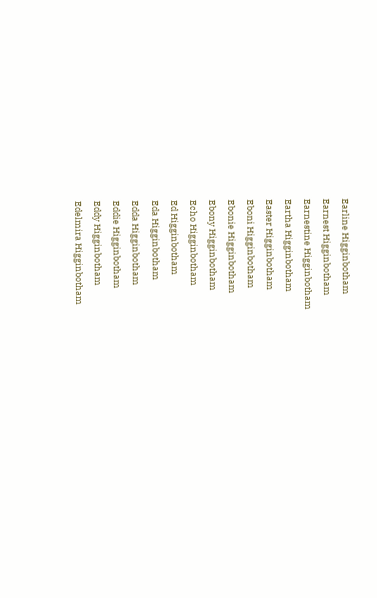Earline Higginbotham
Earnest Higginbotham
Earnestine Higginbotham
Eartha Higginbotham
Easter Higginbotham
Eboni Higginbotham
Ebonie Higginbotham
Ebony Higginbotham
Echo Higginbotham
Ed Higginbotham
Eda Higginbotham
Edda Higginbotham
Eddie Higginbotham
Eddy Higginbotham
Edelmira Higginbotham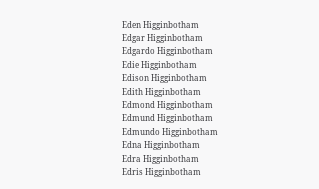Eden Higginbotham
Edgar Higginbotham
Edgardo Higginbotham
Edie Higginbotham
Edison Higginbotham
Edith Higginbotham
Edmond Higginbotham
Edmund Higginbotham
Edmundo Higginbotham
Edna Higginbotham
Edra Higginbotham
Edris Higginbotham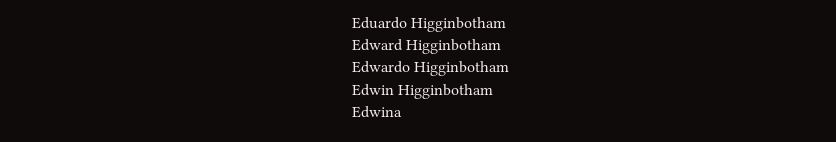Eduardo Higginbotham
Edward Higginbotham
Edwardo Higginbotham
Edwin Higginbotham
Edwina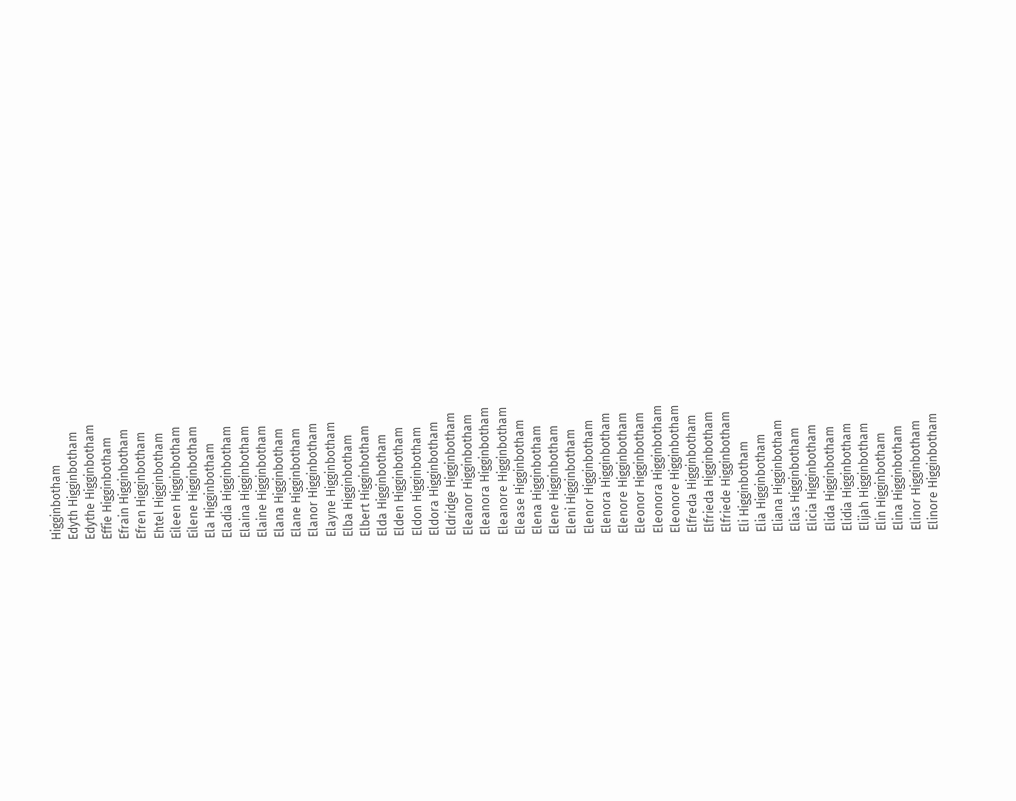Higginbotham
Edyth Higginbotham
Edythe Higginbotham
Effie Higginbotham
Efrain Higginbotham
Efren Higginbotham
Ehtel Higginbotham
Eileen Higginbotham
Eilene Higginbotham
Ela Higginbotham
Eladia Higginbotham
Elaina Higginbotham
Elaine Higginbotham
Elana Higginbotham
Elane Higginbotham
Elanor Higginbotham
Elayne Higginbotham
Elba Higginbotham
Elbert Higginbotham
Elda Higginbotham
Elden Higginbotham
Eldon Higginbotham
Eldora Higginbotham
Eldridge Higginbotham
Eleanor Higginbotham
Eleanora Higginbotham
Eleanore Higginbotham
Elease Higginbotham
Elena Higginbotham
Elene Higginbotham
Eleni Higginbotham
Elenor Higginbotham
Elenora Higginbotham
Elenore Higginbotham
Eleonor Higginbotham
Eleonora Higginbotham
Eleonore Higginbotham
Elfreda Higginbotham
Elfrieda Higginbotham
Elfriede Higginbotham
Eli Higginbotham
Elia Higginbotham
Eliana Higginbotham
Elias Higginbotham
Elicia Higginbotham
Elida Higginbotham
Elidia Higginbotham
Elijah Higginbotham
Elin Higginbotham
Elina Higginbotham
Elinor Higginbotham
Elinore Higginbotham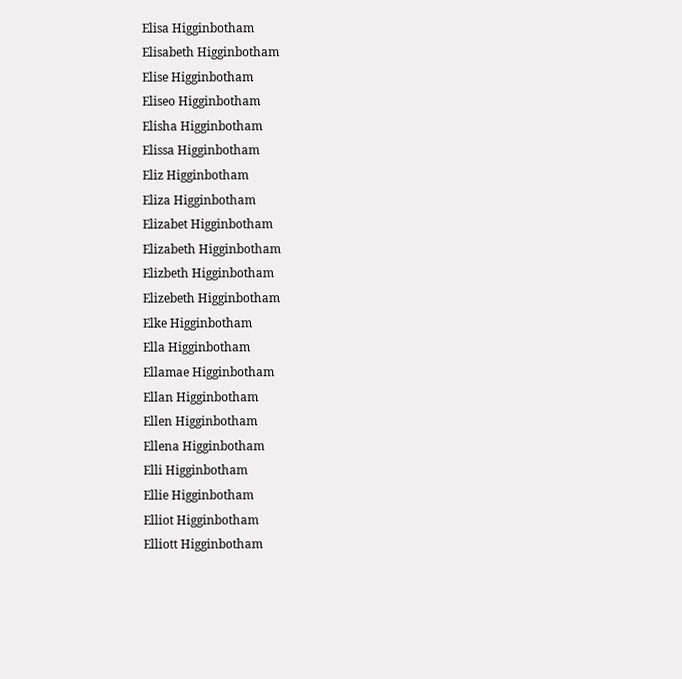Elisa Higginbotham
Elisabeth Higginbotham
Elise Higginbotham
Eliseo Higginbotham
Elisha Higginbotham
Elissa Higginbotham
Eliz Higginbotham
Eliza Higginbotham
Elizabet Higginbotham
Elizabeth Higginbotham
Elizbeth Higginbotham
Elizebeth Higginbotham
Elke Higginbotham
Ella Higginbotham
Ellamae Higginbotham
Ellan Higginbotham
Ellen Higginbotham
Ellena Higginbotham
Elli Higginbotham
Ellie Higginbotham
Elliot Higginbotham
Elliott Higginbotham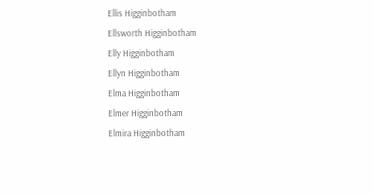Ellis Higginbotham
Ellsworth Higginbotham
Elly Higginbotham
Ellyn Higginbotham
Elma Higginbotham
Elmer Higginbotham
Elmira Higginbotham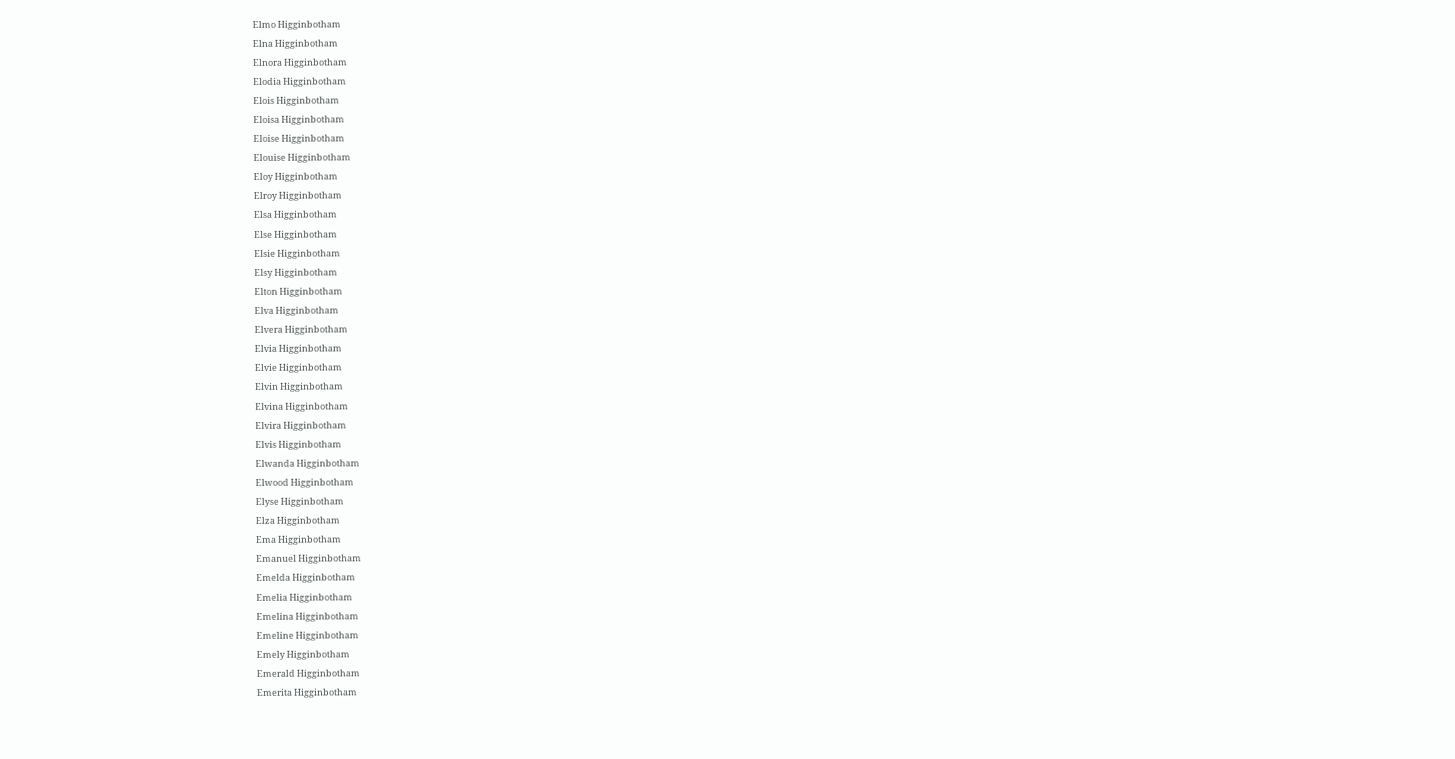Elmo Higginbotham
Elna Higginbotham
Elnora Higginbotham
Elodia Higginbotham
Elois Higginbotham
Eloisa Higginbotham
Eloise Higginbotham
Elouise Higginbotham
Eloy Higginbotham
Elroy Higginbotham
Elsa Higginbotham
Else Higginbotham
Elsie Higginbotham
Elsy Higginbotham
Elton Higginbotham
Elva Higginbotham
Elvera Higginbotham
Elvia Higginbotham
Elvie Higginbotham
Elvin Higginbotham
Elvina Higginbotham
Elvira Higginbotham
Elvis Higginbotham
Elwanda Higginbotham
Elwood Higginbotham
Elyse Higginbotham
Elza Higginbotham
Ema Higginbotham
Emanuel Higginbotham
Emelda Higginbotham
Emelia Higginbotham
Emelina Higginbotham
Emeline Higginbotham
Emely Higginbotham
Emerald Higginbotham
Emerita Higginbotham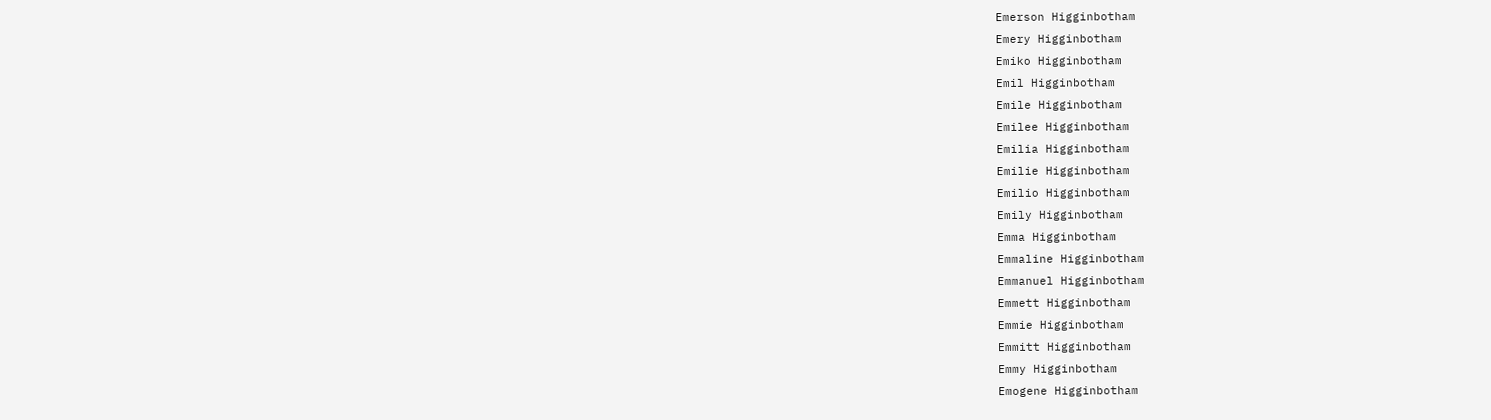Emerson Higginbotham
Emery Higginbotham
Emiko Higginbotham
Emil Higginbotham
Emile Higginbotham
Emilee Higginbotham
Emilia Higginbotham
Emilie Higginbotham
Emilio Higginbotham
Emily Higginbotham
Emma Higginbotham
Emmaline Higginbotham
Emmanuel Higginbotham
Emmett Higginbotham
Emmie Higginbotham
Emmitt Higginbotham
Emmy Higginbotham
Emogene Higginbotham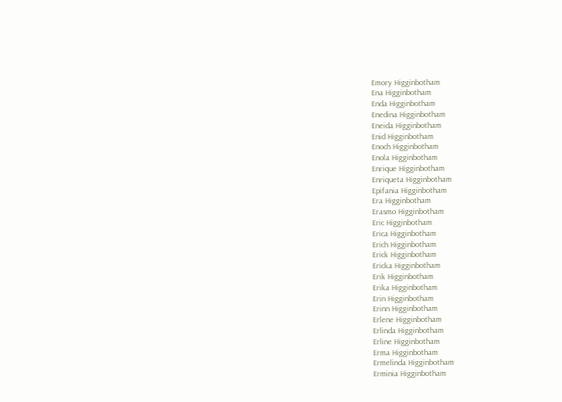Emory Higginbotham
Ena Higginbotham
Enda Higginbotham
Enedina Higginbotham
Eneida Higginbotham
Enid Higginbotham
Enoch Higginbotham
Enola Higginbotham
Enrique Higginbotham
Enriqueta Higginbotham
Epifania Higginbotham
Era Higginbotham
Erasmo Higginbotham
Eric Higginbotham
Erica Higginbotham
Erich Higginbotham
Erick Higginbotham
Ericka Higginbotham
Erik Higginbotham
Erika Higginbotham
Erin Higginbotham
Erinn Higginbotham
Erlene Higginbotham
Erlinda Higginbotham
Erline Higginbotham
Erma Higginbotham
Ermelinda Higginbotham
Erminia Higginbotham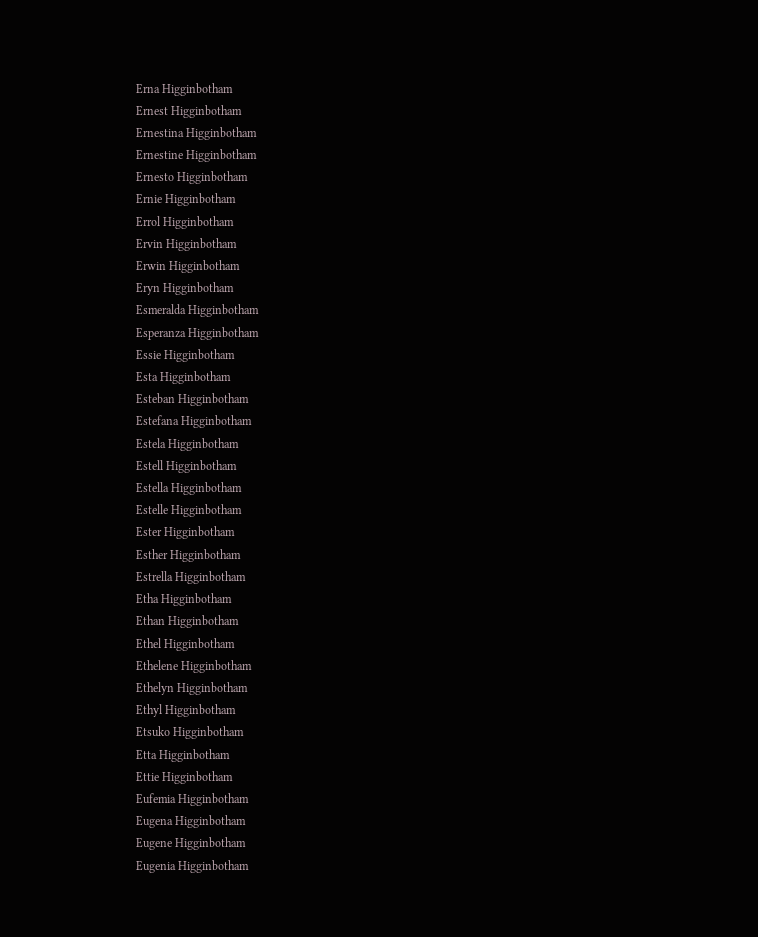Erna Higginbotham
Ernest Higginbotham
Ernestina Higginbotham
Ernestine Higginbotham
Ernesto Higginbotham
Ernie Higginbotham
Errol Higginbotham
Ervin Higginbotham
Erwin Higginbotham
Eryn Higginbotham
Esmeralda Higginbotham
Esperanza Higginbotham
Essie Higginbotham
Esta Higginbotham
Esteban Higginbotham
Estefana Higginbotham
Estela Higginbotham
Estell Higginbotham
Estella Higginbotham
Estelle Higginbotham
Ester Higginbotham
Esther Higginbotham
Estrella Higginbotham
Etha Higginbotham
Ethan Higginbotham
Ethel Higginbotham
Ethelene Higginbotham
Ethelyn Higginbotham
Ethyl Higginbotham
Etsuko Higginbotham
Etta Higginbotham
Ettie Higginbotham
Eufemia Higginbotham
Eugena Higginbotham
Eugene Higginbotham
Eugenia Higginbotham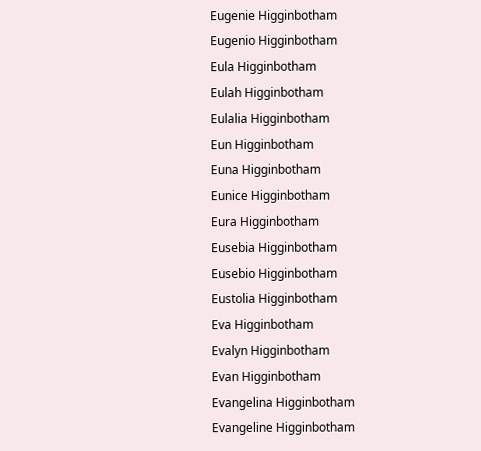Eugenie Higginbotham
Eugenio Higginbotham
Eula Higginbotham
Eulah Higginbotham
Eulalia Higginbotham
Eun Higginbotham
Euna Higginbotham
Eunice Higginbotham
Eura Higginbotham
Eusebia Higginbotham
Eusebio Higginbotham
Eustolia Higginbotham
Eva Higginbotham
Evalyn Higginbotham
Evan Higginbotham
Evangelina Higginbotham
Evangeline Higginbotham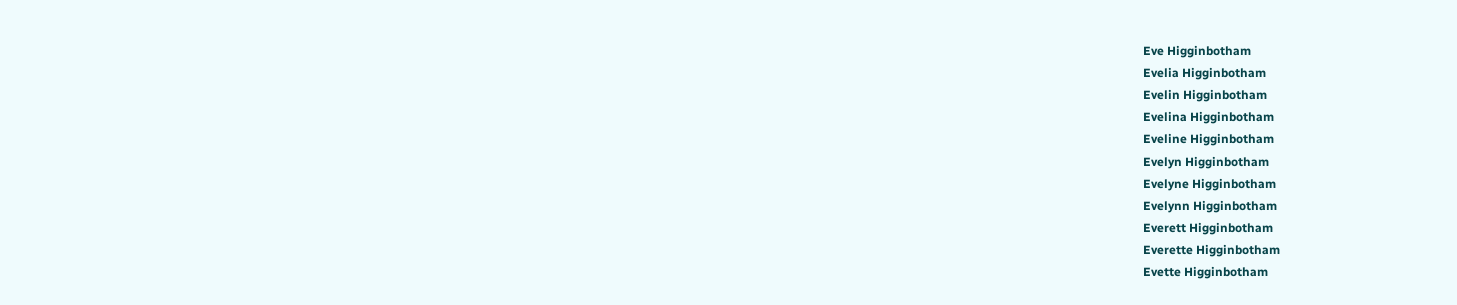Eve Higginbotham
Evelia Higginbotham
Evelin Higginbotham
Evelina Higginbotham
Eveline Higginbotham
Evelyn Higginbotham
Evelyne Higginbotham
Evelynn Higginbotham
Everett Higginbotham
Everette Higginbotham
Evette Higginbotham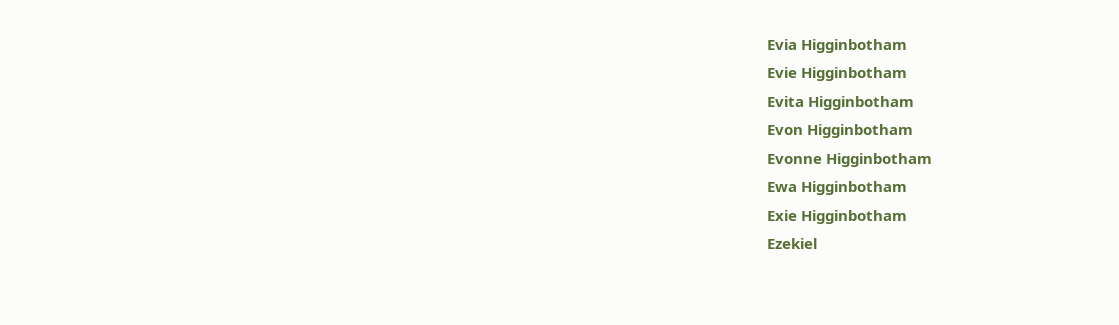Evia Higginbotham
Evie Higginbotham
Evita Higginbotham
Evon Higginbotham
Evonne Higginbotham
Ewa Higginbotham
Exie Higginbotham
Ezekiel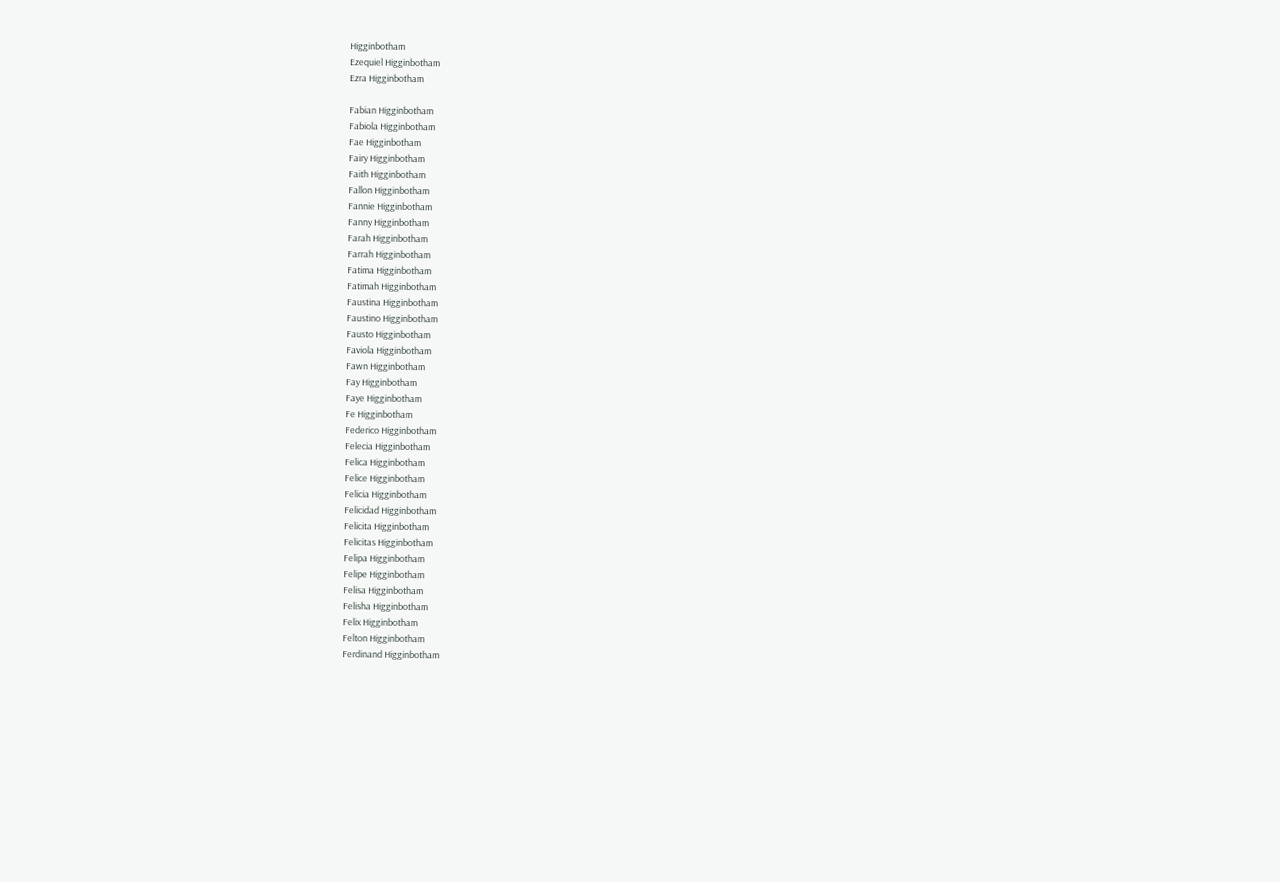Higginbotham
Ezequiel Higginbotham
Ezra Higginbotham

Fabian Higginbotham
Fabiola Higginbotham
Fae Higginbotham
Fairy Higginbotham
Faith Higginbotham
Fallon Higginbotham
Fannie Higginbotham
Fanny Higginbotham
Farah Higginbotham
Farrah Higginbotham
Fatima Higginbotham
Fatimah Higginbotham
Faustina Higginbotham
Faustino Higginbotham
Fausto Higginbotham
Faviola Higginbotham
Fawn Higginbotham
Fay Higginbotham
Faye Higginbotham
Fe Higginbotham
Federico Higginbotham
Felecia Higginbotham
Felica Higginbotham
Felice Higginbotham
Felicia Higginbotham
Felicidad Higginbotham
Felicita Higginbotham
Felicitas Higginbotham
Felipa Higginbotham
Felipe Higginbotham
Felisa Higginbotham
Felisha Higginbotham
Felix Higginbotham
Felton Higginbotham
Ferdinand Higginbotham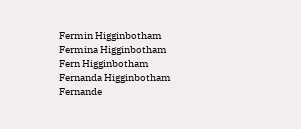Fermin Higginbotham
Fermina Higginbotham
Fern Higginbotham
Fernanda Higginbotham
Fernande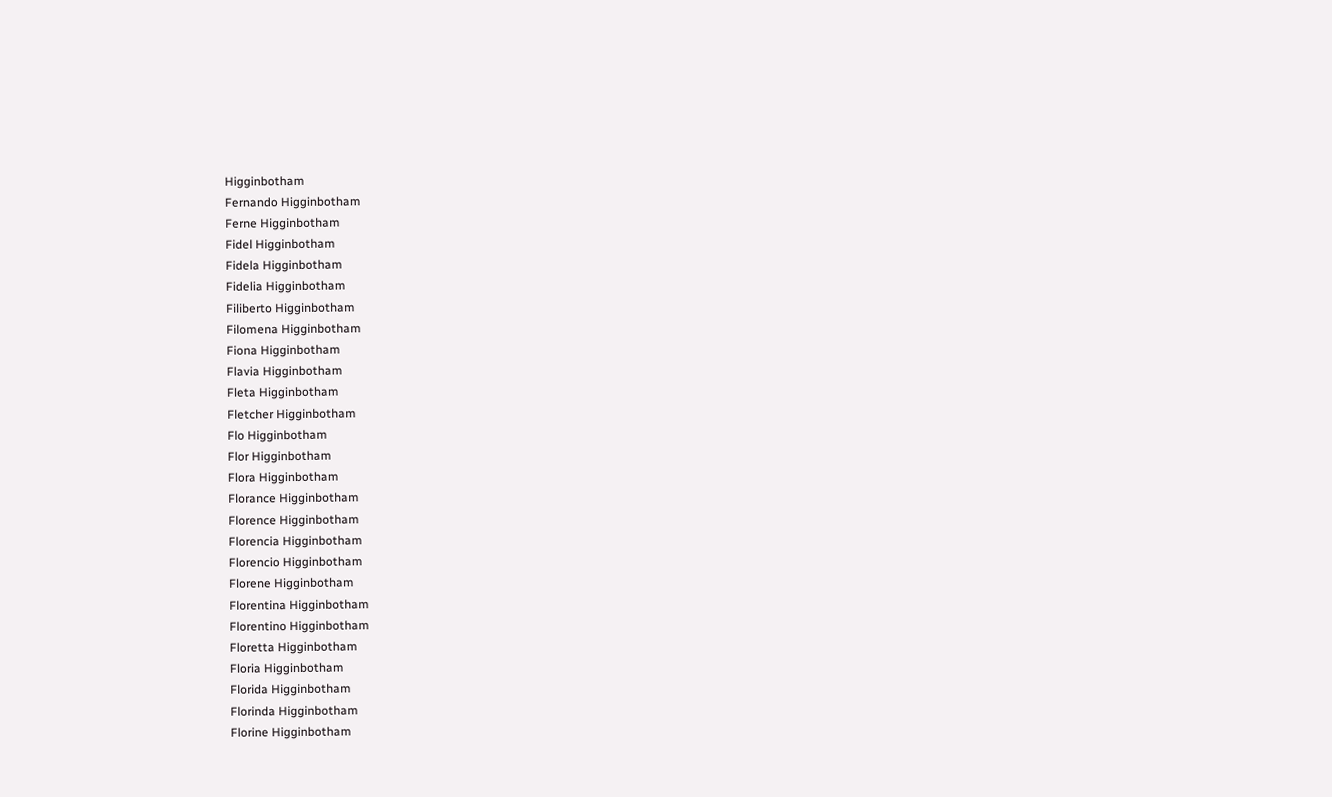Higginbotham
Fernando Higginbotham
Ferne Higginbotham
Fidel Higginbotham
Fidela Higginbotham
Fidelia Higginbotham
Filiberto Higginbotham
Filomena Higginbotham
Fiona Higginbotham
Flavia Higginbotham
Fleta Higginbotham
Fletcher Higginbotham
Flo Higginbotham
Flor Higginbotham
Flora Higginbotham
Florance Higginbotham
Florence Higginbotham
Florencia Higginbotham
Florencio Higginbotham
Florene Higginbotham
Florentina Higginbotham
Florentino Higginbotham
Floretta Higginbotham
Floria Higginbotham
Florida Higginbotham
Florinda Higginbotham
Florine Higginbotham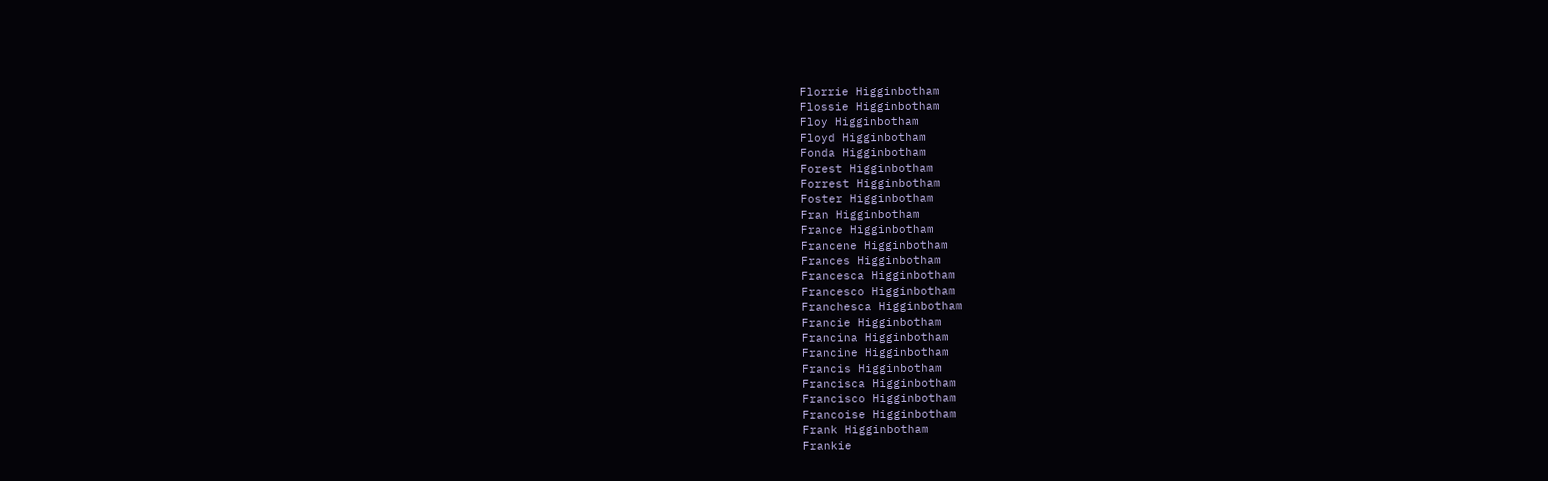Florrie Higginbotham
Flossie Higginbotham
Floy Higginbotham
Floyd Higginbotham
Fonda Higginbotham
Forest Higginbotham
Forrest Higginbotham
Foster Higginbotham
Fran Higginbotham
France Higginbotham
Francene Higginbotham
Frances Higginbotham
Francesca Higginbotham
Francesco Higginbotham
Franchesca Higginbotham
Francie Higginbotham
Francina Higginbotham
Francine Higginbotham
Francis Higginbotham
Francisca Higginbotham
Francisco Higginbotham
Francoise Higginbotham
Frank Higginbotham
Frankie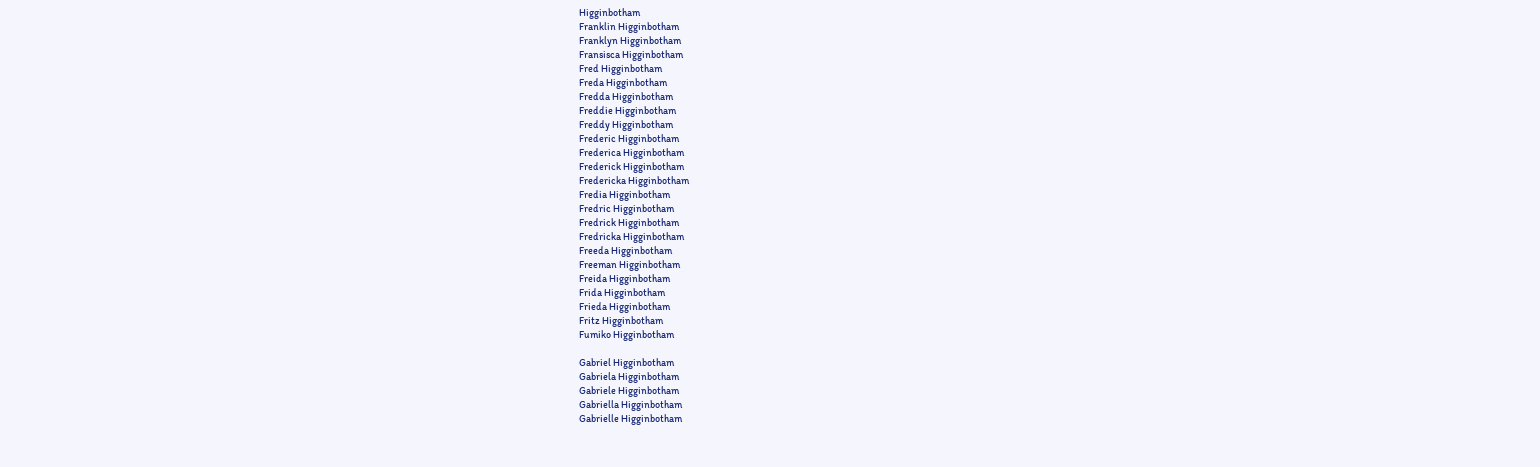Higginbotham
Franklin Higginbotham
Franklyn Higginbotham
Fransisca Higginbotham
Fred Higginbotham
Freda Higginbotham
Fredda Higginbotham
Freddie Higginbotham
Freddy Higginbotham
Frederic Higginbotham
Frederica Higginbotham
Frederick Higginbotham
Fredericka Higginbotham
Fredia Higginbotham
Fredric Higginbotham
Fredrick Higginbotham
Fredricka Higginbotham
Freeda Higginbotham
Freeman Higginbotham
Freida Higginbotham
Frida Higginbotham
Frieda Higginbotham
Fritz Higginbotham
Fumiko Higginbotham

Gabriel Higginbotham
Gabriela Higginbotham
Gabriele Higginbotham
Gabriella Higginbotham
Gabrielle Higginbotham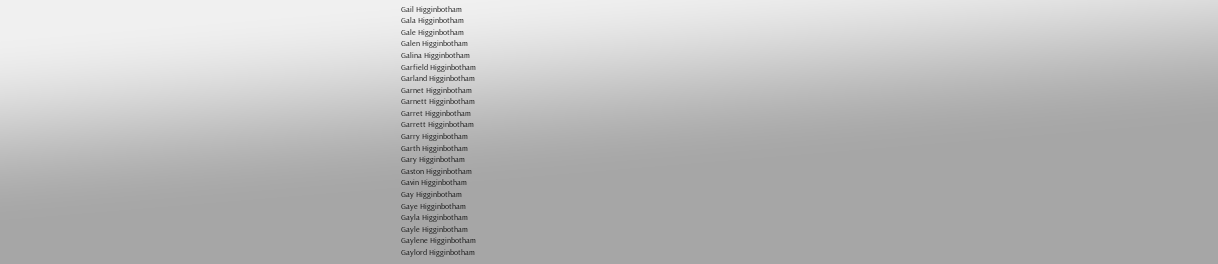Gail Higginbotham
Gala Higginbotham
Gale Higginbotham
Galen Higginbotham
Galina Higginbotham
Garfield Higginbotham
Garland Higginbotham
Garnet Higginbotham
Garnett Higginbotham
Garret Higginbotham
Garrett Higginbotham
Garry Higginbotham
Garth Higginbotham
Gary Higginbotham
Gaston Higginbotham
Gavin Higginbotham
Gay Higginbotham
Gaye Higginbotham
Gayla Higginbotham
Gayle Higginbotham
Gaylene Higginbotham
Gaylord Higginbotham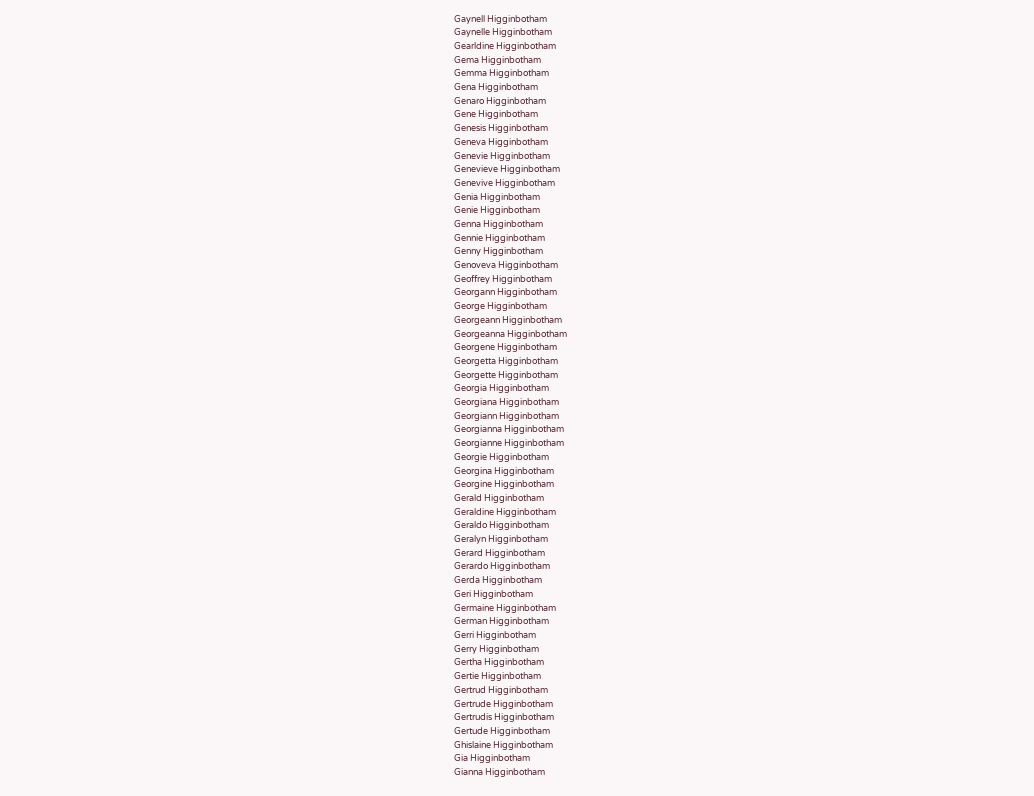Gaynell Higginbotham
Gaynelle Higginbotham
Gearldine Higginbotham
Gema Higginbotham
Gemma Higginbotham
Gena Higginbotham
Genaro Higginbotham
Gene Higginbotham
Genesis Higginbotham
Geneva Higginbotham
Genevie Higginbotham
Genevieve Higginbotham
Genevive Higginbotham
Genia Higginbotham
Genie Higginbotham
Genna Higginbotham
Gennie Higginbotham
Genny Higginbotham
Genoveva Higginbotham
Geoffrey Higginbotham
Georgann Higginbotham
George Higginbotham
Georgeann Higginbotham
Georgeanna Higginbotham
Georgene Higginbotham
Georgetta Higginbotham
Georgette Higginbotham
Georgia Higginbotham
Georgiana Higginbotham
Georgiann Higginbotham
Georgianna Higginbotham
Georgianne Higginbotham
Georgie Higginbotham
Georgina Higginbotham
Georgine Higginbotham
Gerald Higginbotham
Geraldine Higginbotham
Geraldo Higginbotham
Geralyn Higginbotham
Gerard Higginbotham
Gerardo Higginbotham
Gerda Higginbotham
Geri Higginbotham
Germaine Higginbotham
German Higginbotham
Gerri Higginbotham
Gerry Higginbotham
Gertha Higginbotham
Gertie Higginbotham
Gertrud Higginbotham
Gertrude Higginbotham
Gertrudis Higginbotham
Gertude Higginbotham
Ghislaine Higginbotham
Gia Higginbotham
Gianna Higginbotham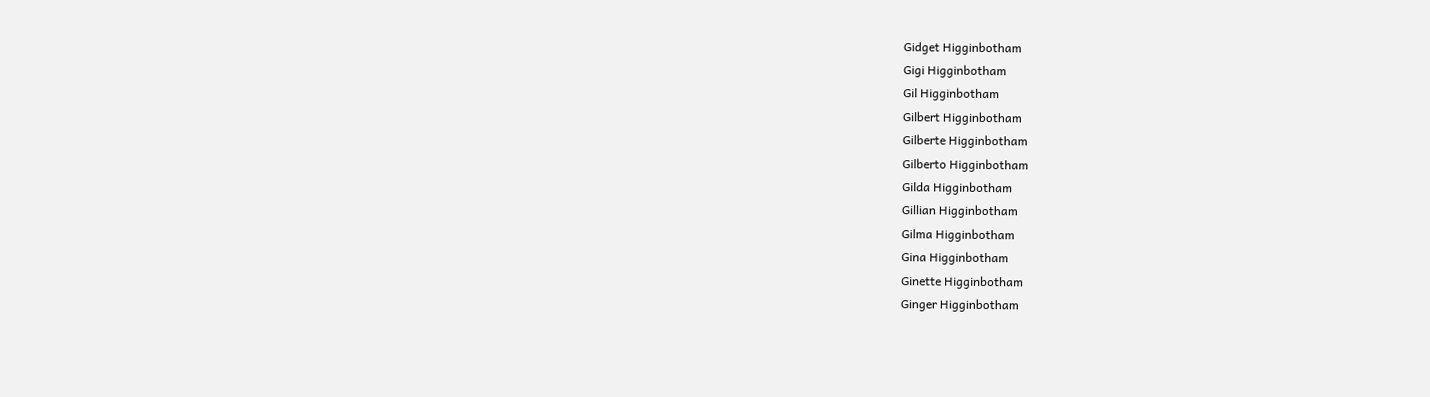Gidget Higginbotham
Gigi Higginbotham
Gil Higginbotham
Gilbert Higginbotham
Gilberte Higginbotham
Gilberto Higginbotham
Gilda Higginbotham
Gillian Higginbotham
Gilma Higginbotham
Gina Higginbotham
Ginette Higginbotham
Ginger Higginbotham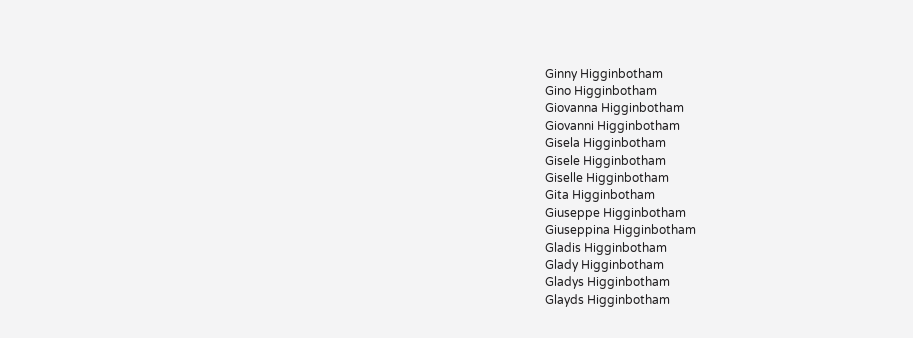Ginny Higginbotham
Gino Higginbotham
Giovanna Higginbotham
Giovanni Higginbotham
Gisela Higginbotham
Gisele Higginbotham
Giselle Higginbotham
Gita Higginbotham
Giuseppe Higginbotham
Giuseppina Higginbotham
Gladis Higginbotham
Glady Higginbotham
Gladys Higginbotham
Glayds Higginbotham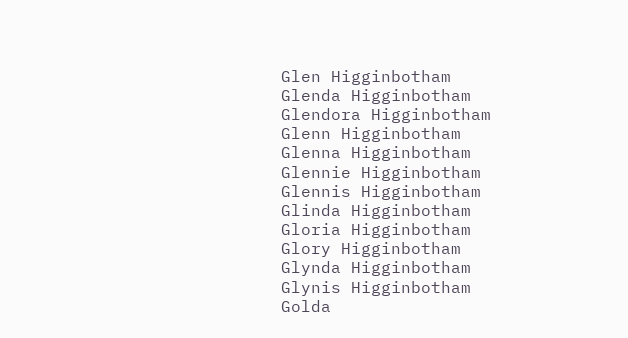Glen Higginbotham
Glenda Higginbotham
Glendora Higginbotham
Glenn Higginbotham
Glenna Higginbotham
Glennie Higginbotham
Glennis Higginbotham
Glinda Higginbotham
Gloria Higginbotham
Glory Higginbotham
Glynda Higginbotham
Glynis Higginbotham
Golda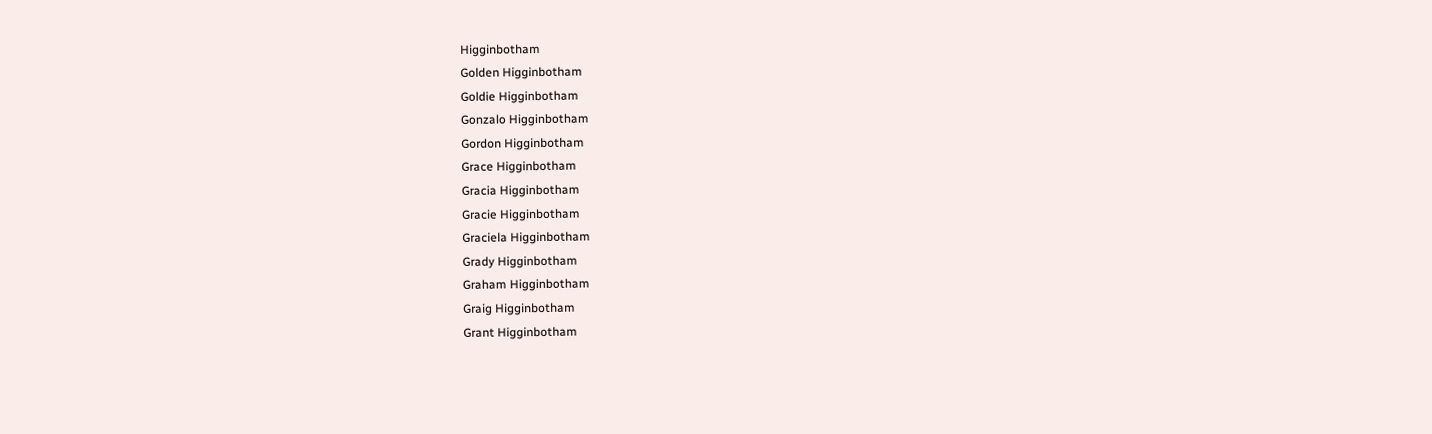Higginbotham
Golden Higginbotham
Goldie Higginbotham
Gonzalo Higginbotham
Gordon Higginbotham
Grace Higginbotham
Gracia Higginbotham
Gracie Higginbotham
Graciela Higginbotham
Grady Higginbotham
Graham Higginbotham
Graig Higginbotham
Grant Higginbotham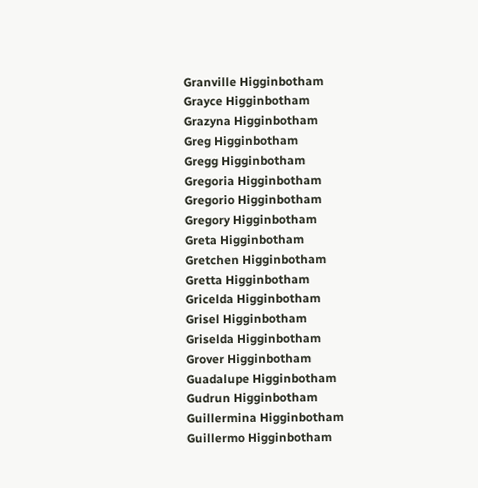Granville Higginbotham
Grayce Higginbotham
Grazyna Higginbotham
Greg Higginbotham
Gregg Higginbotham
Gregoria Higginbotham
Gregorio Higginbotham
Gregory Higginbotham
Greta Higginbotham
Gretchen Higginbotham
Gretta Higginbotham
Gricelda Higginbotham
Grisel Higginbotham
Griselda Higginbotham
Grover Higginbotham
Guadalupe Higginbotham
Gudrun Higginbotham
Guillermina Higginbotham
Guillermo Higginbotham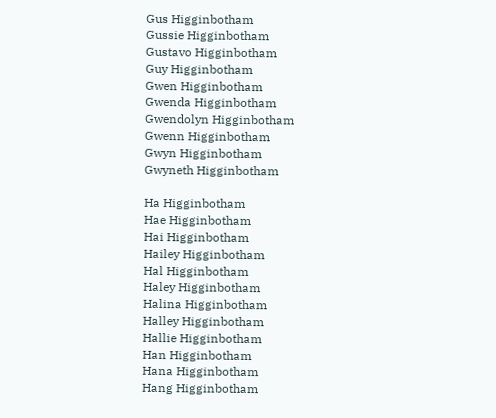Gus Higginbotham
Gussie Higginbotham
Gustavo Higginbotham
Guy Higginbotham
Gwen Higginbotham
Gwenda Higginbotham
Gwendolyn Higginbotham
Gwenn Higginbotham
Gwyn Higginbotham
Gwyneth Higginbotham

Ha Higginbotham
Hae Higginbotham
Hai Higginbotham
Hailey Higginbotham
Hal Higginbotham
Haley Higginbotham
Halina Higginbotham
Halley Higginbotham
Hallie Higginbotham
Han Higginbotham
Hana Higginbotham
Hang Higginbotham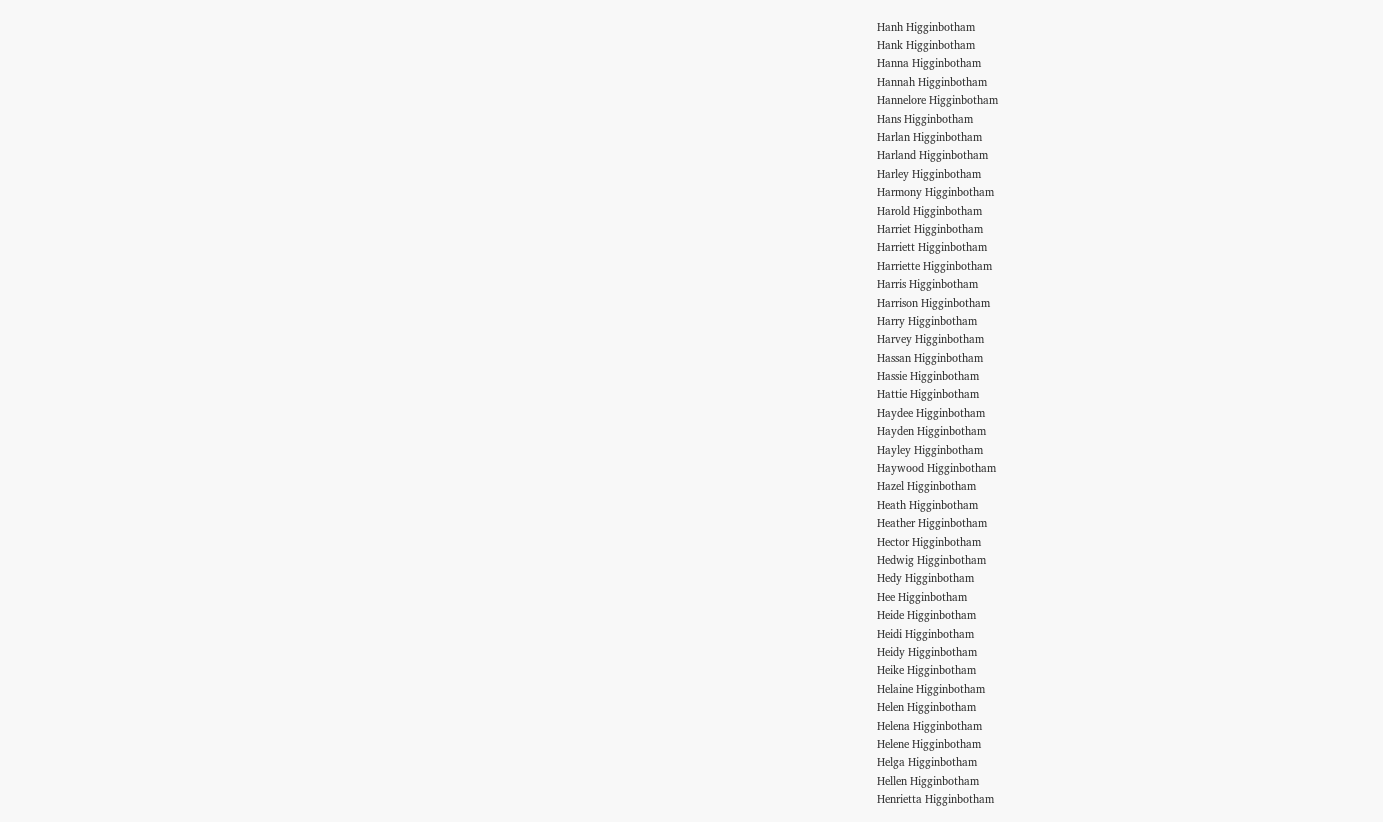Hanh Higginbotham
Hank Higginbotham
Hanna Higginbotham
Hannah Higginbotham
Hannelore Higginbotham
Hans Higginbotham
Harlan Higginbotham
Harland Higginbotham
Harley Higginbotham
Harmony Higginbotham
Harold Higginbotham
Harriet Higginbotham
Harriett Higginbotham
Harriette Higginbotham
Harris Higginbotham
Harrison Higginbotham
Harry Higginbotham
Harvey Higginbotham
Hassan Higginbotham
Hassie Higginbotham
Hattie Higginbotham
Haydee Higginbotham
Hayden Higginbotham
Hayley Higginbotham
Haywood Higginbotham
Hazel Higginbotham
Heath Higginbotham
Heather Higginbotham
Hector Higginbotham
Hedwig Higginbotham
Hedy Higginbotham
Hee Higginbotham
Heide Higginbotham
Heidi Higginbotham
Heidy Higginbotham
Heike Higginbotham
Helaine Higginbotham
Helen Higginbotham
Helena Higginbotham
Helene Higginbotham
Helga Higginbotham
Hellen Higginbotham
Henrietta Higginbotham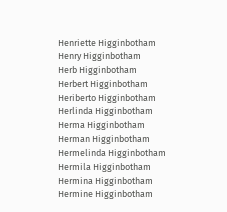Henriette Higginbotham
Henry Higginbotham
Herb Higginbotham
Herbert Higginbotham
Heriberto Higginbotham
Herlinda Higginbotham
Herma Higginbotham
Herman Higginbotham
Hermelinda Higginbotham
Hermila Higginbotham
Hermina Higginbotham
Hermine Higginbotham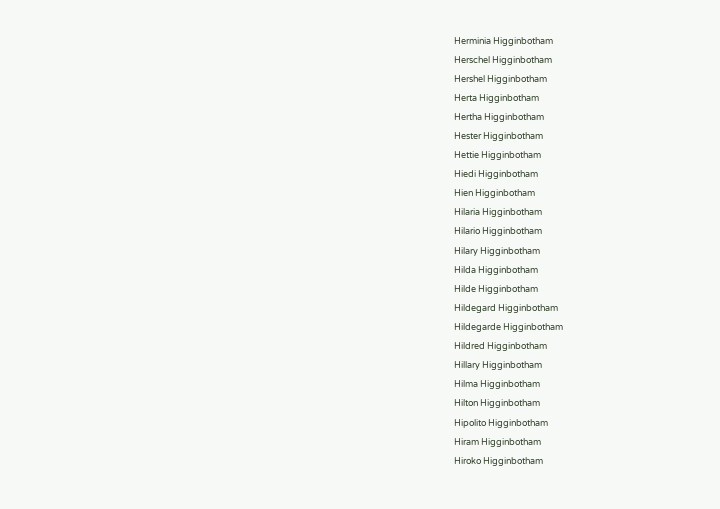Herminia Higginbotham
Herschel Higginbotham
Hershel Higginbotham
Herta Higginbotham
Hertha Higginbotham
Hester Higginbotham
Hettie Higginbotham
Hiedi Higginbotham
Hien Higginbotham
Hilaria Higginbotham
Hilario Higginbotham
Hilary Higginbotham
Hilda Higginbotham
Hilde Higginbotham
Hildegard Higginbotham
Hildegarde Higginbotham
Hildred Higginbotham
Hillary Higginbotham
Hilma Higginbotham
Hilton Higginbotham
Hipolito Higginbotham
Hiram Higginbotham
Hiroko Higginbotham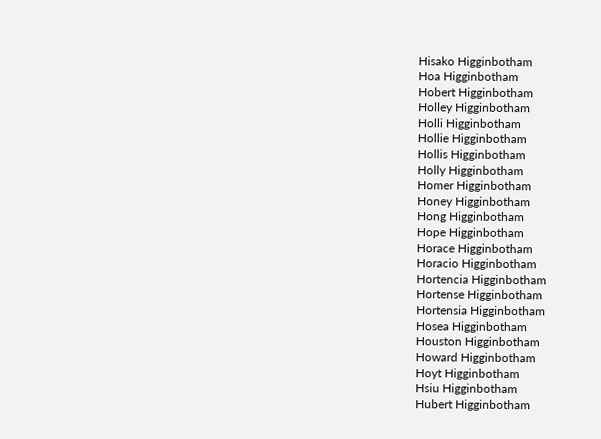Hisako Higginbotham
Hoa Higginbotham
Hobert Higginbotham
Holley Higginbotham
Holli Higginbotham
Hollie Higginbotham
Hollis Higginbotham
Holly Higginbotham
Homer Higginbotham
Honey Higginbotham
Hong Higginbotham
Hope Higginbotham
Horace Higginbotham
Horacio Higginbotham
Hortencia Higginbotham
Hortense Higginbotham
Hortensia Higginbotham
Hosea Higginbotham
Houston Higginbotham
Howard Higginbotham
Hoyt Higginbotham
Hsiu Higginbotham
Hubert Higginbotham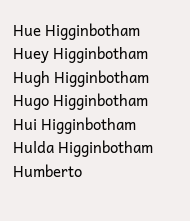Hue Higginbotham
Huey Higginbotham
Hugh Higginbotham
Hugo Higginbotham
Hui Higginbotham
Hulda Higginbotham
Humberto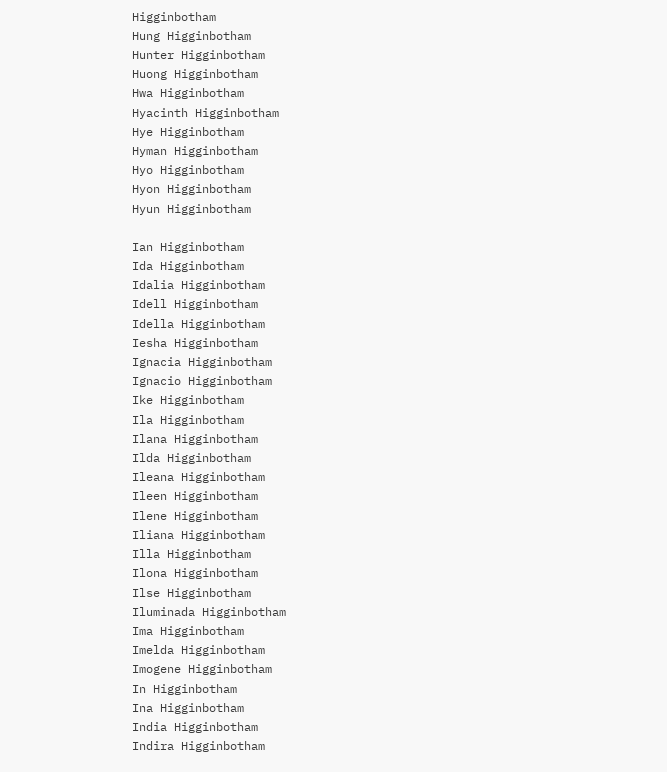Higginbotham
Hung Higginbotham
Hunter Higginbotham
Huong Higginbotham
Hwa Higginbotham
Hyacinth Higginbotham
Hye Higginbotham
Hyman Higginbotham
Hyo Higginbotham
Hyon Higginbotham
Hyun Higginbotham

Ian Higginbotham
Ida Higginbotham
Idalia Higginbotham
Idell Higginbotham
Idella Higginbotham
Iesha Higginbotham
Ignacia Higginbotham
Ignacio Higginbotham
Ike Higginbotham
Ila Higginbotham
Ilana Higginbotham
Ilda Higginbotham
Ileana Higginbotham
Ileen Higginbotham
Ilene Higginbotham
Iliana Higginbotham
Illa Higginbotham
Ilona Higginbotham
Ilse Higginbotham
Iluminada Higginbotham
Ima Higginbotham
Imelda Higginbotham
Imogene Higginbotham
In Higginbotham
Ina Higginbotham
India Higginbotham
Indira Higginbotham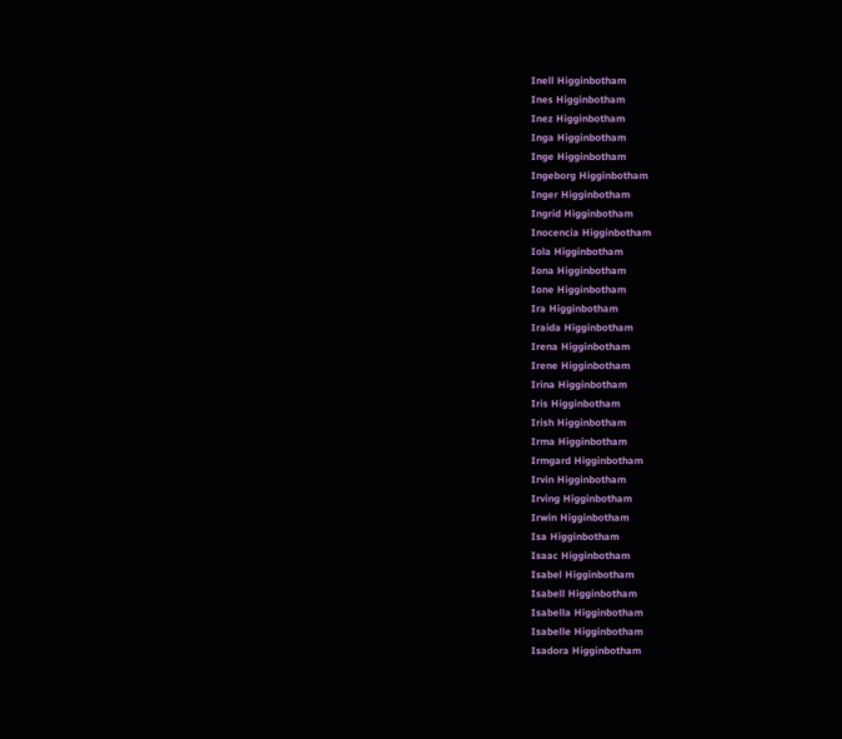Inell Higginbotham
Ines Higginbotham
Inez Higginbotham
Inga Higginbotham
Inge Higginbotham
Ingeborg Higginbotham
Inger Higginbotham
Ingrid Higginbotham
Inocencia Higginbotham
Iola Higginbotham
Iona Higginbotham
Ione Higginbotham
Ira Higginbotham
Iraida Higginbotham
Irena Higginbotham
Irene Higginbotham
Irina Higginbotham
Iris Higginbotham
Irish Higginbotham
Irma Higginbotham
Irmgard Higginbotham
Irvin Higginbotham
Irving Higginbotham
Irwin Higginbotham
Isa Higginbotham
Isaac Higginbotham
Isabel Higginbotham
Isabell Higginbotham
Isabella Higginbotham
Isabelle Higginbotham
Isadora Higginbotham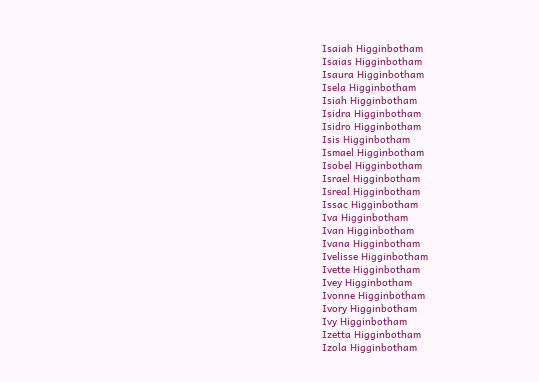Isaiah Higginbotham
Isaias Higginbotham
Isaura Higginbotham
Isela Higginbotham
Isiah Higginbotham
Isidra Higginbotham
Isidro Higginbotham
Isis Higginbotham
Ismael Higginbotham
Isobel Higginbotham
Israel Higginbotham
Isreal Higginbotham
Issac Higginbotham
Iva Higginbotham
Ivan Higginbotham
Ivana Higginbotham
Ivelisse Higginbotham
Ivette Higginbotham
Ivey Higginbotham
Ivonne Higginbotham
Ivory Higginbotham
Ivy Higginbotham
Izetta Higginbotham
Izola Higginbotham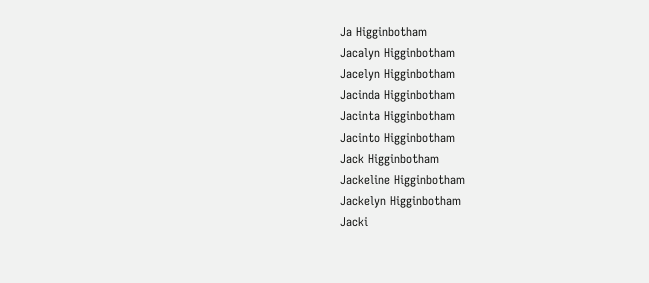Ja Higginbotham
Jacalyn Higginbotham
Jacelyn Higginbotham
Jacinda Higginbotham
Jacinta Higginbotham
Jacinto Higginbotham
Jack Higginbotham
Jackeline Higginbotham
Jackelyn Higginbotham
Jacki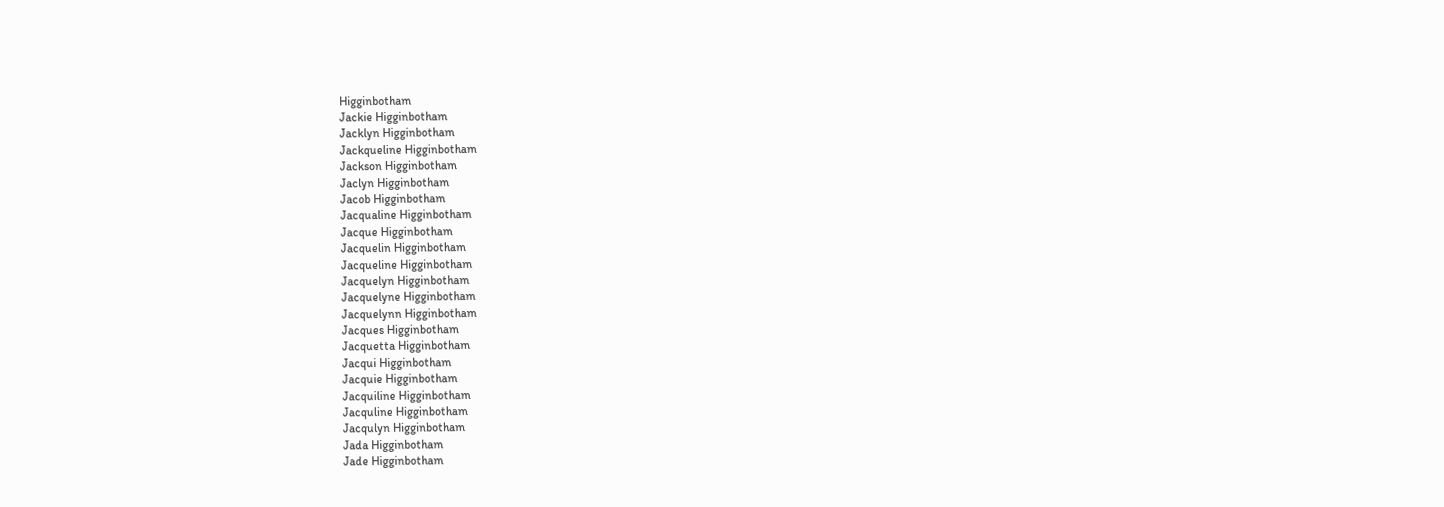Higginbotham
Jackie Higginbotham
Jacklyn Higginbotham
Jackqueline Higginbotham
Jackson Higginbotham
Jaclyn Higginbotham
Jacob Higginbotham
Jacqualine Higginbotham
Jacque Higginbotham
Jacquelin Higginbotham
Jacqueline Higginbotham
Jacquelyn Higginbotham
Jacquelyne Higginbotham
Jacquelynn Higginbotham
Jacques Higginbotham
Jacquetta Higginbotham
Jacqui Higginbotham
Jacquie Higginbotham
Jacquiline Higginbotham
Jacquline Higginbotham
Jacqulyn Higginbotham
Jada Higginbotham
Jade Higginbotham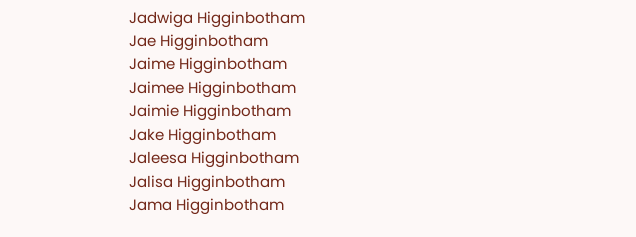Jadwiga Higginbotham
Jae Higginbotham
Jaime Higginbotham
Jaimee Higginbotham
Jaimie Higginbotham
Jake Higginbotham
Jaleesa Higginbotham
Jalisa Higginbotham
Jama Higginbotham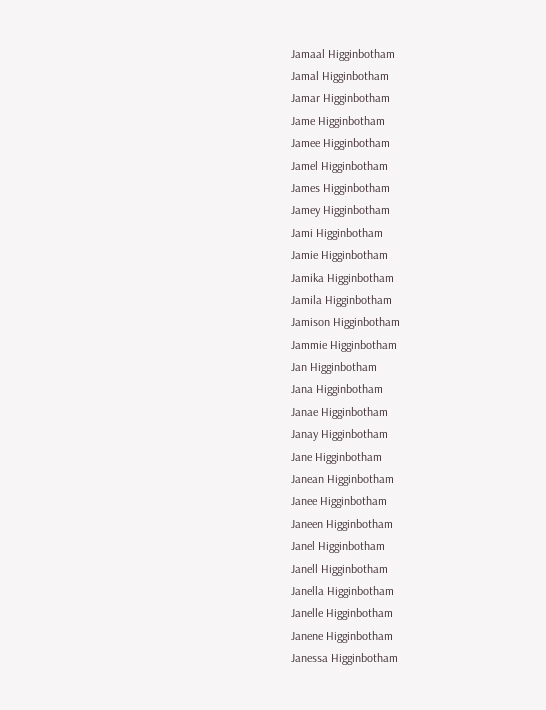Jamaal Higginbotham
Jamal Higginbotham
Jamar Higginbotham
Jame Higginbotham
Jamee Higginbotham
Jamel Higginbotham
James Higginbotham
Jamey Higginbotham
Jami Higginbotham
Jamie Higginbotham
Jamika Higginbotham
Jamila Higginbotham
Jamison Higginbotham
Jammie Higginbotham
Jan Higginbotham
Jana Higginbotham
Janae Higginbotham
Janay Higginbotham
Jane Higginbotham
Janean Higginbotham
Janee Higginbotham
Janeen Higginbotham
Janel Higginbotham
Janell Higginbotham
Janella Higginbotham
Janelle Higginbotham
Janene Higginbotham
Janessa Higginbotham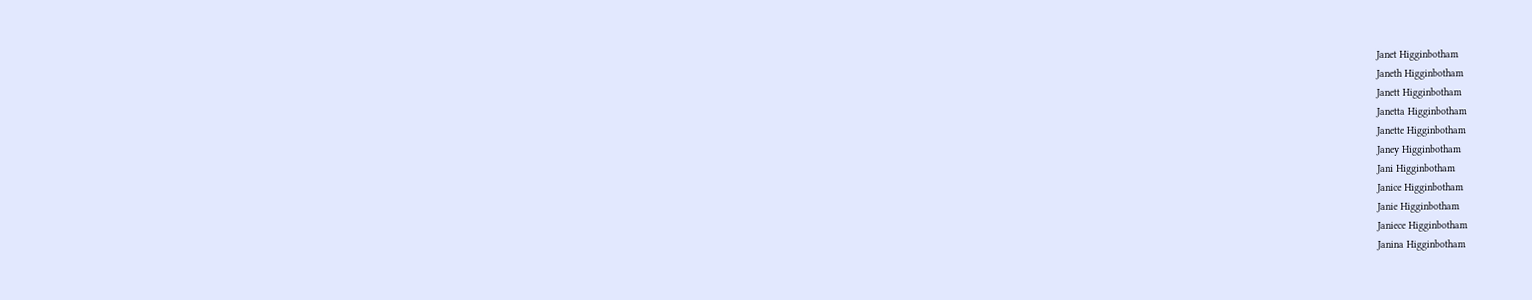Janet Higginbotham
Janeth Higginbotham
Janett Higginbotham
Janetta Higginbotham
Janette Higginbotham
Janey Higginbotham
Jani Higginbotham
Janice Higginbotham
Janie Higginbotham
Janiece Higginbotham
Janina Higginbotham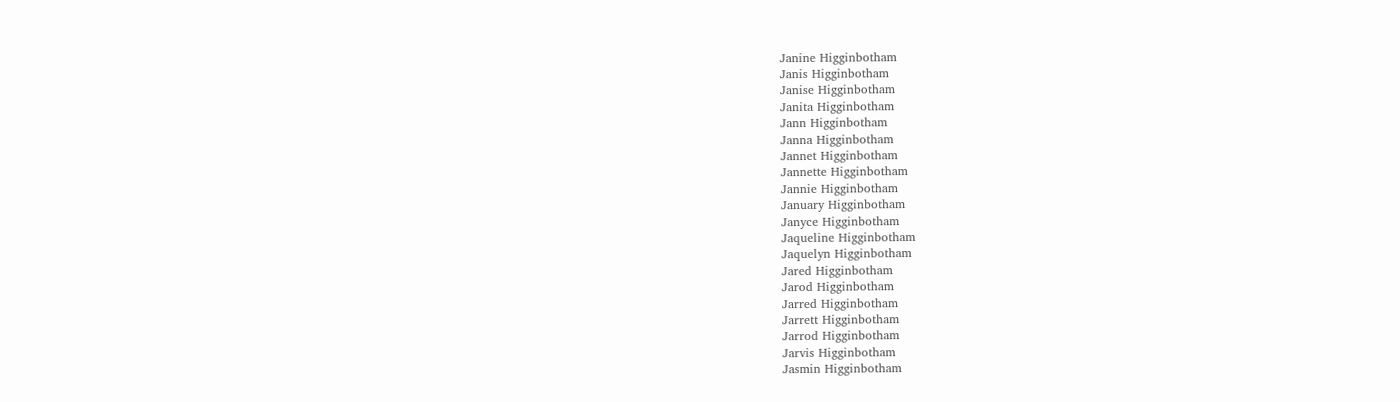Janine Higginbotham
Janis Higginbotham
Janise Higginbotham
Janita Higginbotham
Jann Higginbotham
Janna Higginbotham
Jannet Higginbotham
Jannette Higginbotham
Jannie Higginbotham
January Higginbotham
Janyce Higginbotham
Jaqueline Higginbotham
Jaquelyn Higginbotham
Jared Higginbotham
Jarod Higginbotham
Jarred Higginbotham
Jarrett Higginbotham
Jarrod Higginbotham
Jarvis Higginbotham
Jasmin Higginbotham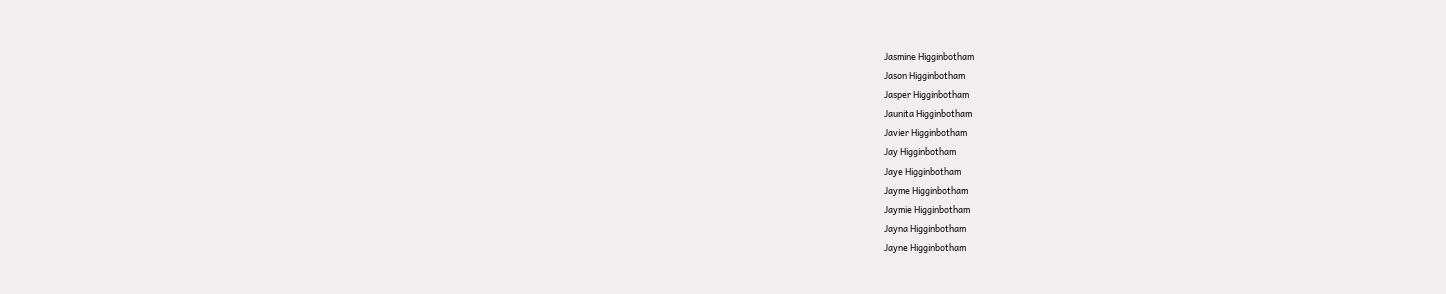Jasmine Higginbotham
Jason Higginbotham
Jasper Higginbotham
Jaunita Higginbotham
Javier Higginbotham
Jay Higginbotham
Jaye Higginbotham
Jayme Higginbotham
Jaymie Higginbotham
Jayna Higginbotham
Jayne Higginbotham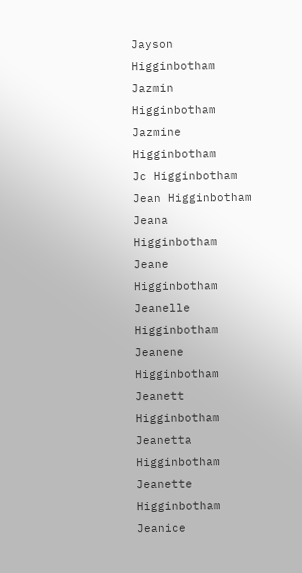Jayson Higginbotham
Jazmin Higginbotham
Jazmine Higginbotham
Jc Higginbotham
Jean Higginbotham
Jeana Higginbotham
Jeane Higginbotham
Jeanelle Higginbotham
Jeanene Higginbotham
Jeanett Higginbotham
Jeanetta Higginbotham
Jeanette Higginbotham
Jeanice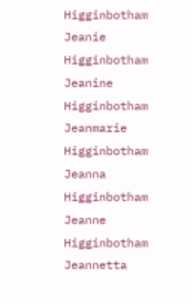Higginbotham
Jeanie Higginbotham
Jeanine Higginbotham
Jeanmarie Higginbotham
Jeanna Higginbotham
Jeanne Higginbotham
Jeannetta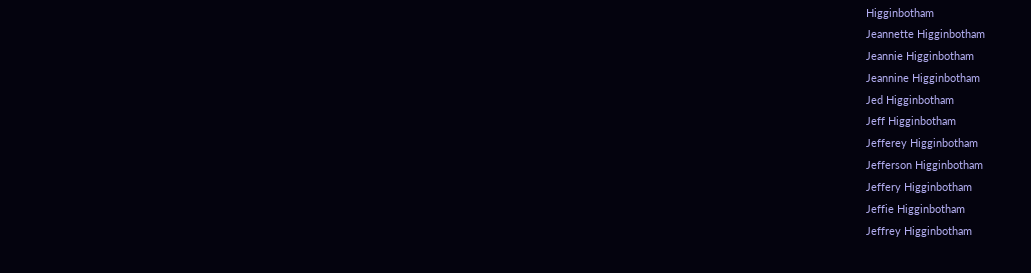Higginbotham
Jeannette Higginbotham
Jeannie Higginbotham
Jeannine Higginbotham
Jed Higginbotham
Jeff Higginbotham
Jefferey Higginbotham
Jefferson Higginbotham
Jeffery Higginbotham
Jeffie Higginbotham
Jeffrey Higginbotham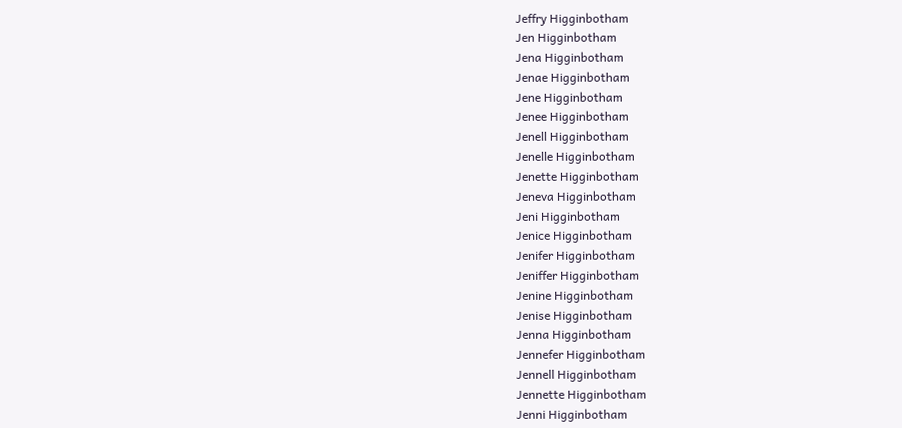Jeffry Higginbotham
Jen Higginbotham
Jena Higginbotham
Jenae Higginbotham
Jene Higginbotham
Jenee Higginbotham
Jenell Higginbotham
Jenelle Higginbotham
Jenette Higginbotham
Jeneva Higginbotham
Jeni Higginbotham
Jenice Higginbotham
Jenifer Higginbotham
Jeniffer Higginbotham
Jenine Higginbotham
Jenise Higginbotham
Jenna Higginbotham
Jennefer Higginbotham
Jennell Higginbotham
Jennette Higginbotham
Jenni Higginbotham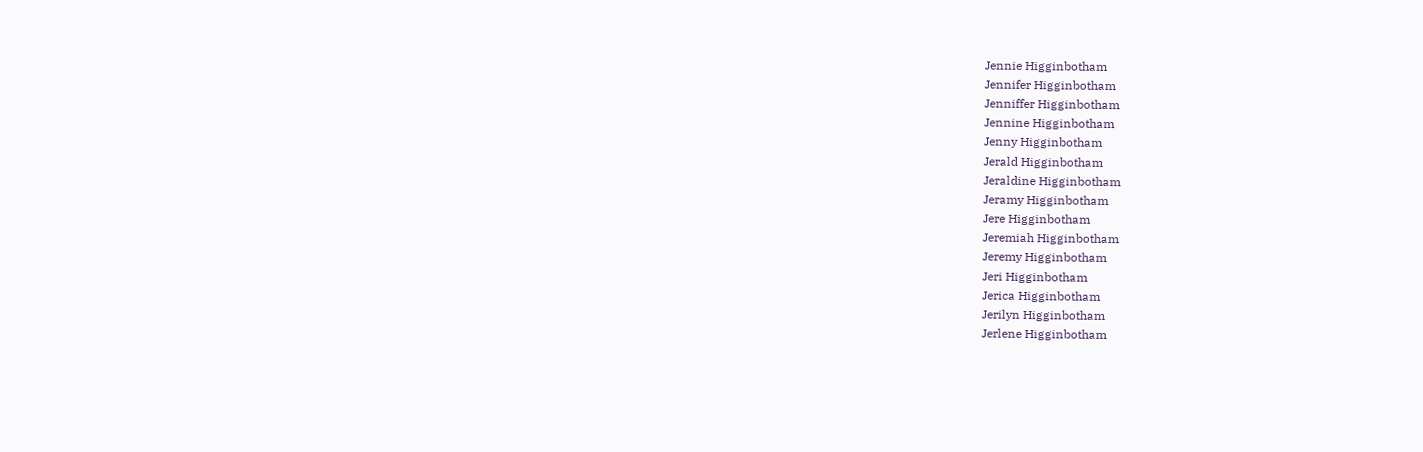Jennie Higginbotham
Jennifer Higginbotham
Jenniffer Higginbotham
Jennine Higginbotham
Jenny Higginbotham
Jerald Higginbotham
Jeraldine Higginbotham
Jeramy Higginbotham
Jere Higginbotham
Jeremiah Higginbotham
Jeremy Higginbotham
Jeri Higginbotham
Jerica Higginbotham
Jerilyn Higginbotham
Jerlene Higginbotham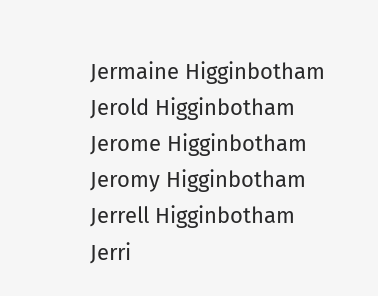Jermaine Higginbotham
Jerold Higginbotham
Jerome Higginbotham
Jeromy Higginbotham
Jerrell Higginbotham
Jerri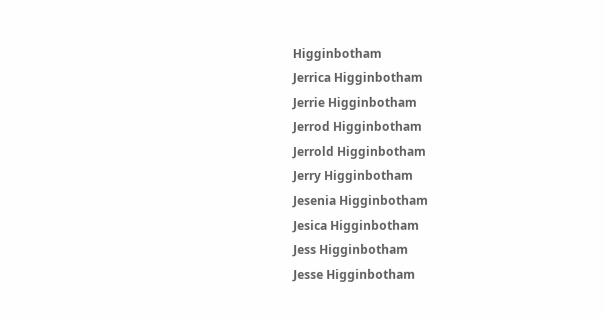Higginbotham
Jerrica Higginbotham
Jerrie Higginbotham
Jerrod Higginbotham
Jerrold Higginbotham
Jerry Higginbotham
Jesenia Higginbotham
Jesica Higginbotham
Jess Higginbotham
Jesse Higginbotham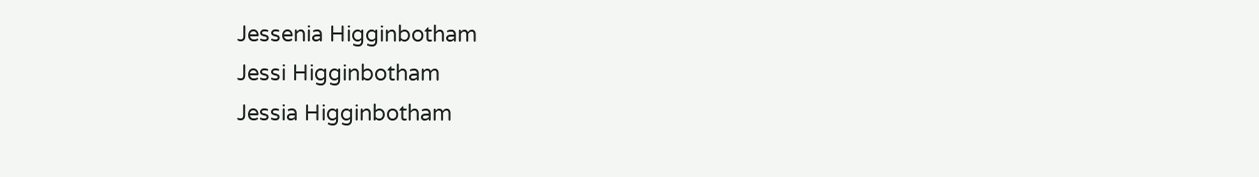Jessenia Higginbotham
Jessi Higginbotham
Jessia Higginbotham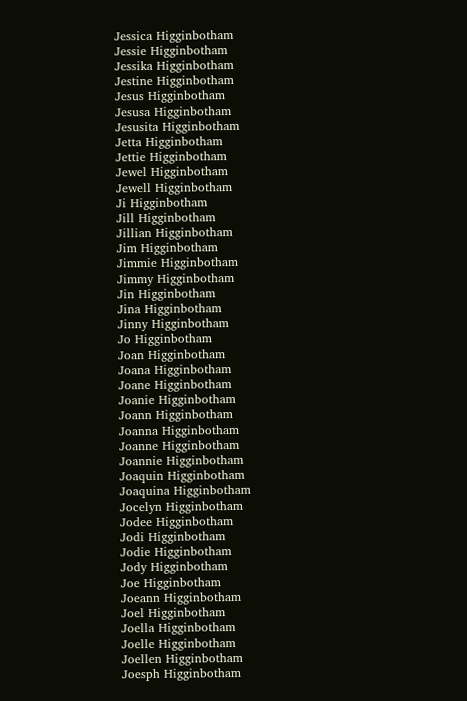Jessica Higginbotham
Jessie Higginbotham
Jessika Higginbotham
Jestine Higginbotham
Jesus Higginbotham
Jesusa Higginbotham
Jesusita Higginbotham
Jetta Higginbotham
Jettie Higginbotham
Jewel Higginbotham
Jewell Higginbotham
Ji Higginbotham
Jill Higginbotham
Jillian Higginbotham
Jim Higginbotham
Jimmie Higginbotham
Jimmy Higginbotham
Jin Higginbotham
Jina Higginbotham
Jinny Higginbotham
Jo Higginbotham
Joan Higginbotham
Joana Higginbotham
Joane Higginbotham
Joanie Higginbotham
Joann Higginbotham
Joanna Higginbotham
Joanne Higginbotham
Joannie Higginbotham
Joaquin Higginbotham
Joaquina Higginbotham
Jocelyn Higginbotham
Jodee Higginbotham
Jodi Higginbotham
Jodie Higginbotham
Jody Higginbotham
Joe Higginbotham
Joeann Higginbotham
Joel Higginbotham
Joella Higginbotham
Joelle Higginbotham
Joellen Higginbotham
Joesph Higginbotham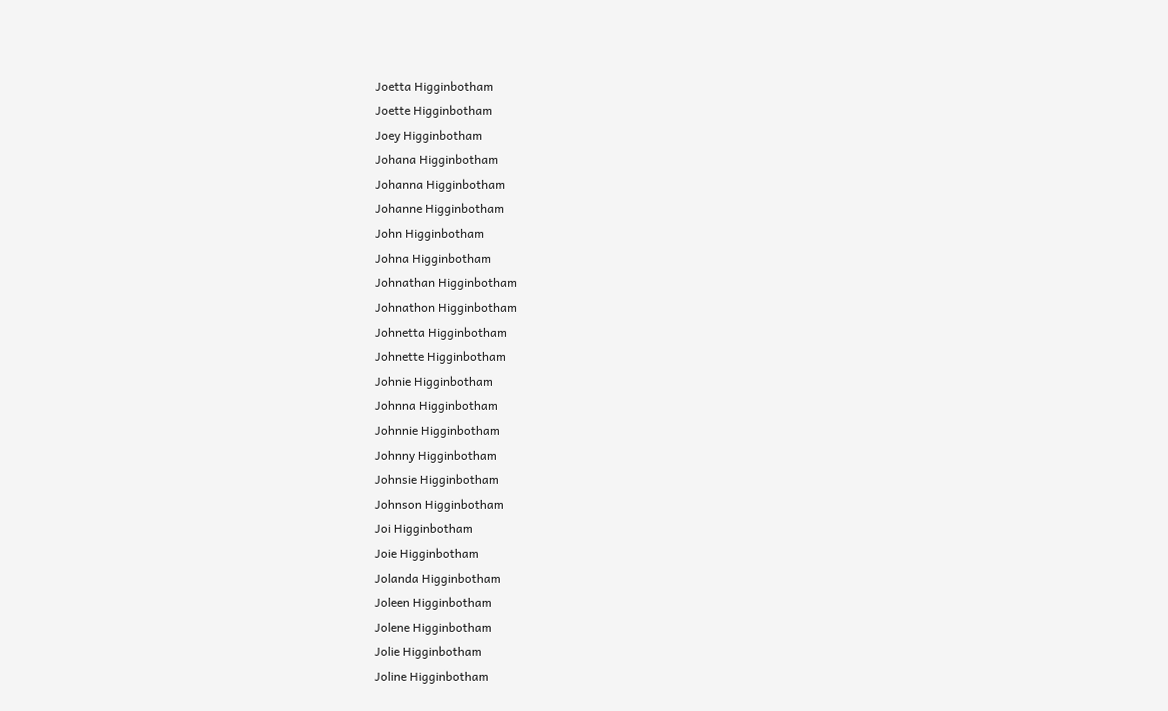Joetta Higginbotham
Joette Higginbotham
Joey Higginbotham
Johana Higginbotham
Johanna Higginbotham
Johanne Higginbotham
John Higginbotham
Johna Higginbotham
Johnathan Higginbotham
Johnathon Higginbotham
Johnetta Higginbotham
Johnette Higginbotham
Johnie Higginbotham
Johnna Higginbotham
Johnnie Higginbotham
Johnny Higginbotham
Johnsie Higginbotham
Johnson Higginbotham
Joi Higginbotham
Joie Higginbotham
Jolanda Higginbotham
Joleen Higginbotham
Jolene Higginbotham
Jolie Higginbotham
Joline Higginbotham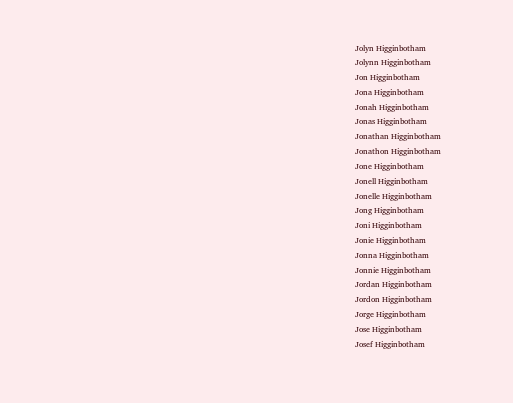Jolyn Higginbotham
Jolynn Higginbotham
Jon Higginbotham
Jona Higginbotham
Jonah Higginbotham
Jonas Higginbotham
Jonathan Higginbotham
Jonathon Higginbotham
Jone Higginbotham
Jonell Higginbotham
Jonelle Higginbotham
Jong Higginbotham
Joni Higginbotham
Jonie Higginbotham
Jonna Higginbotham
Jonnie Higginbotham
Jordan Higginbotham
Jordon Higginbotham
Jorge Higginbotham
Jose Higginbotham
Josef Higginbotham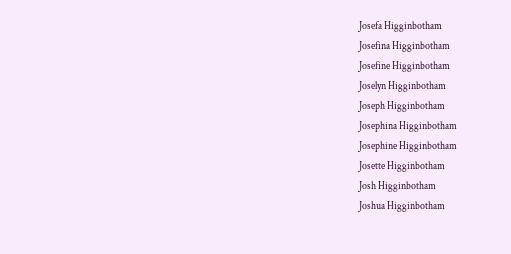Josefa Higginbotham
Josefina Higginbotham
Josefine Higginbotham
Joselyn Higginbotham
Joseph Higginbotham
Josephina Higginbotham
Josephine Higginbotham
Josette Higginbotham
Josh Higginbotham
Joshua Higginbotham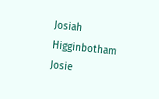Josiah Higginbotham
Josie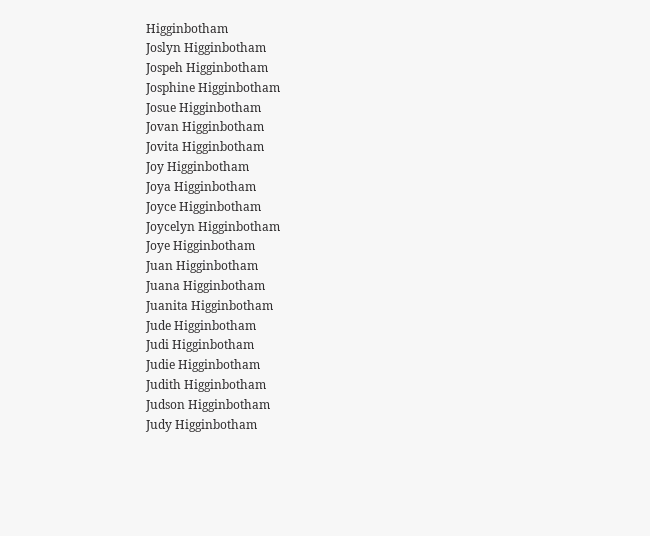Higginbotham
Joslyn Higginbotham
Jospeh Higginbotham
Josphine Higginbotham
Josue Higginbotham
Jovan Higginbotham
Jovita Higginbotham
Joy Higginbotham
Joya Higginbotham
Joyce Higginbotham
Joycelyn Higginbotham
Joye Higginbotham
Juan Higginbotham
Juana Higginbotham
Juanita Higginbotham
Jude Higginbotham
Judi Higginbotham
Judie Higginbotham
Judith Higginbotham
Judson Higginbotham
Judy Higginbotham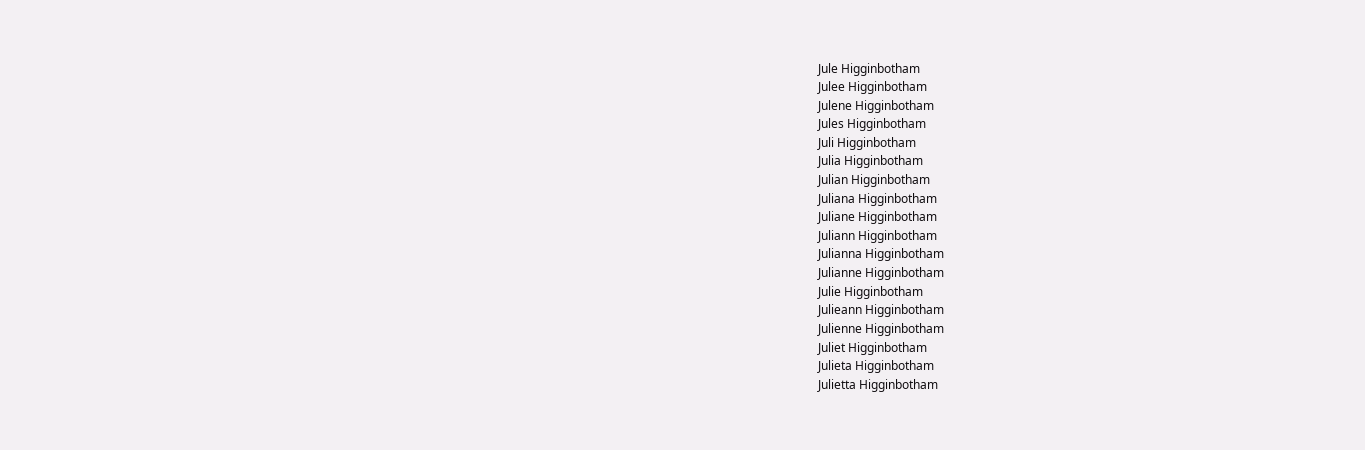Jule Higginbotham
Julee Higginbotham
Julene Higginbotham
Jules Higginbotham
Juli Higginbotham
Julia Higginbotham
Julian Higginbotham
Juliana Higginbotham
Juliane Higginbotham
Juliann Higginbotham
Julianna Higginbotham
Julianne Higginbotham
Julie Higginbotham
Julieann Higginbotham
Julienne Higginbotham
Juliet Higginbotham
Julieta Higginbotham
Julietta Higginbotham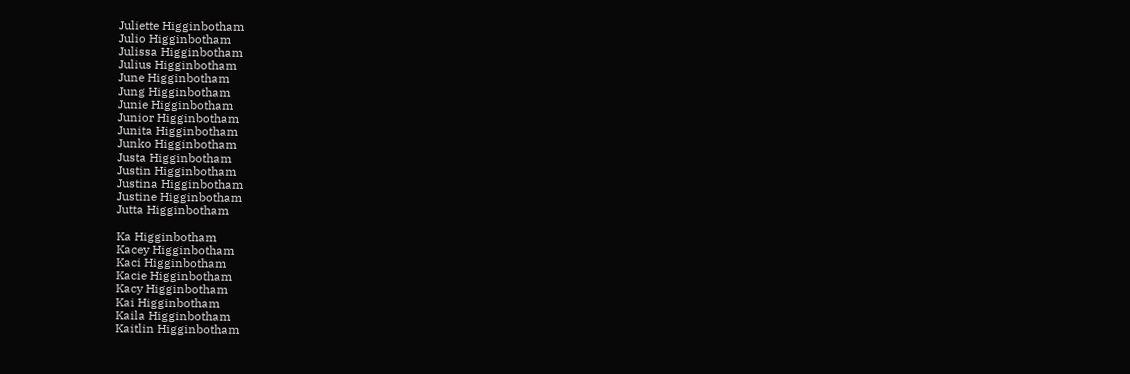Juliette Higginbotham
Julio Higginbotham
Julissa Higginbotham
Julius Higginbotham
June Higginbotham
Jung Higginbotham
Junie Higginbotham
Junior Higginbotham
Junita Higginbotham
Junko Higginbotham
Justa Higginbotham
Justin Higginbotham
Justina Higginbotham
Justine Higginbotham
Jutta Higginbotham

Ka Higginbotham
Kacey Higginbotham
Kaci Higginbotham
Kacie Higginbotham
Kacy Higginbotham
Kai Higginbotham
Kaila Higginbotham
Kaitlin Higginbotham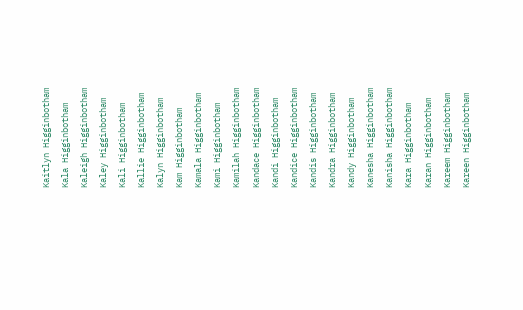Kaitlyn Higginbotham
Kala Higginbotham
Kaleigh Higginbotham
Kaley Higginbotham
Kali Higginbotham
Kallie Higginbotham
Kalyn Higginbotham
Kam Higginbotham
Kamala Higginbotham
Kami Higginbotham
Kamilah Higginbotham
Kandace Higginbotham
Kandi Higginbotham
Kandice Higginbotham
Kandis Higginbotham
Kandra Higginbotham
Kandy Higginbotham
Kanesha Higginbotham
Kanisha Higginbotham
Kara Higginbotham
Karan Higginbotham
Kareem Higginbotham
Kareen Higginbotham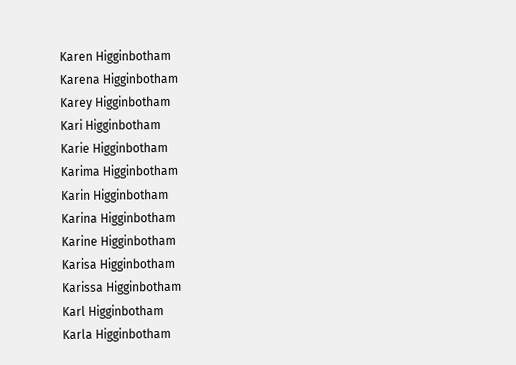Karen Higginbotham
Karena Higginbotham
Karey Higginbotham
Kari Higginbotham
Karie Higginbotham
Karima Higginbotham
Karin Higginbotham
Karina Higginbotham
Karine Higginbotham
Karisa Higginbotham
Karissa Higginbotham
Karl Higginbotham
Karla Higginbotham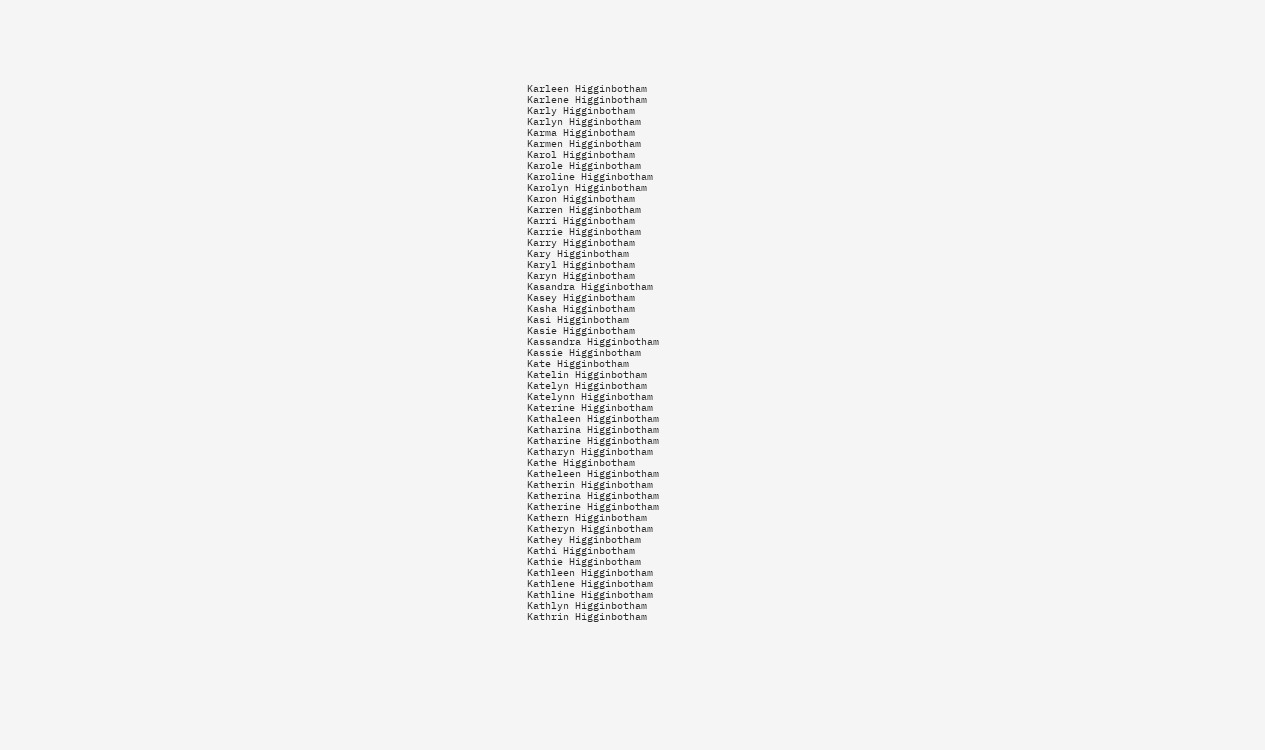Karleen Higginbotham
Karlene Higginbotham
Karly Higginbotham
Karlyn Higginbotham
Karma Higginbotham
Karmen Higginbotham
Karol Higginbotham
Karole Higginbotham
Karoline Higginbotham
Karolyn Higginbotham
Karon Higginbotham
Karren Higginbotham
Karri Higginbotham
Karrie Higginbotham
Karry Higginbotham
Kary Higginbotham
Karyl Higginbotham
Karyn Higginbotham
Kasandra Higginbotham
Kasey Higginbotham
Kasha Higginbotham
Kasi Higginbotham
Kasie Higginbotham
Kassandra Higginbotham
Kassie Higginbotham
Kate Higginbotham
Katelin Higginbotham
Katelyn Higginbotham
Katelynn Higginbotham
Katerine Higginbotham
Kathaleen Higginbotham
Katharina Higginbotham
Katharine Higginbotham
Katharyn Higginbotham
Kathe Higginbotham
Katheleen Higginbotham
Katherin Higginbotham
Katherina Higginbotham
Katherine Higginbotham
Kathern Higginbotham
Katheryn Higginbotham
Kathey Higginbotham
Kathi Higginbotham
Kathie Higginbotham
Kathleen Higginbotham
Kathlene Higginbotham
Kathline Higginbotham
Kathlyn Higginbotham
Kathrin Higginbotham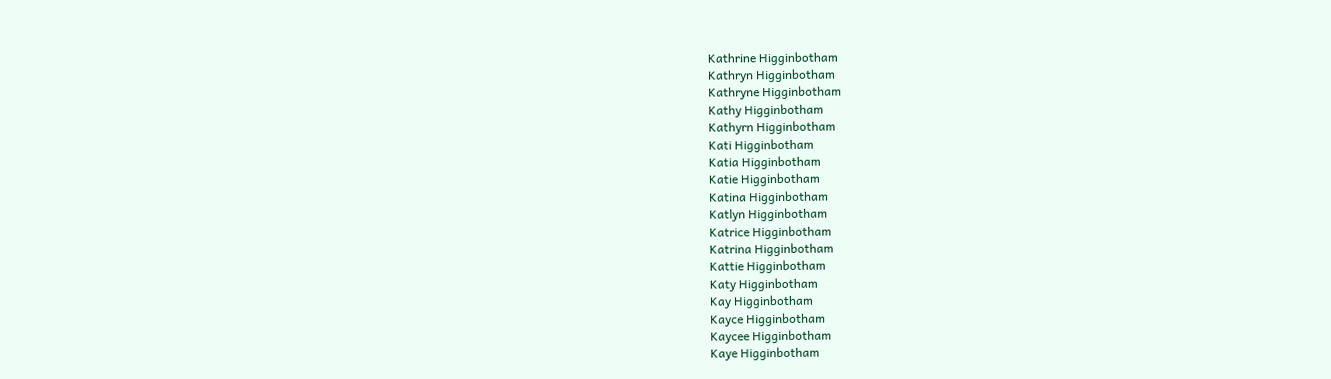Kathrine Higginbotham
Kathryn Higginbotham
Kathryne Higginbotham
Kathy Higginbotham
Kathyrn Higginbotham
Kati Higginbotham
Katia Higginbotham
Katie Higginbotham
Katina Higginbotham
Katlyn Higginbotham
Katrice Higginbotham
Katrina Higginbotham
Kattie Higginbotham
Katy Higginbotham
Kay Higginbotham
Kayce Higginbotham
Kaycee Higginbotham
Kaye Higginbotham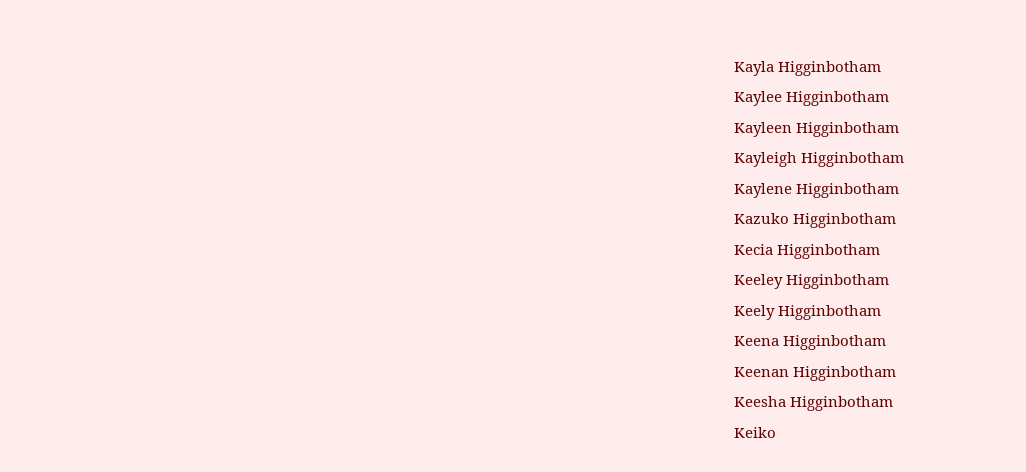Kayla Higginbotham
Kaylee Higginbotham
Kayleen Higginbotham
Kayleigh Higginbotham
Kaylene Higginbotham
Kazuko Higginbotham
Kecia Higginbotham
Keeley Higginbotham
Keely Higginbotham
Keena Higginbotham
Keenan Higginbotham
Keesha Higginbotham
Keiko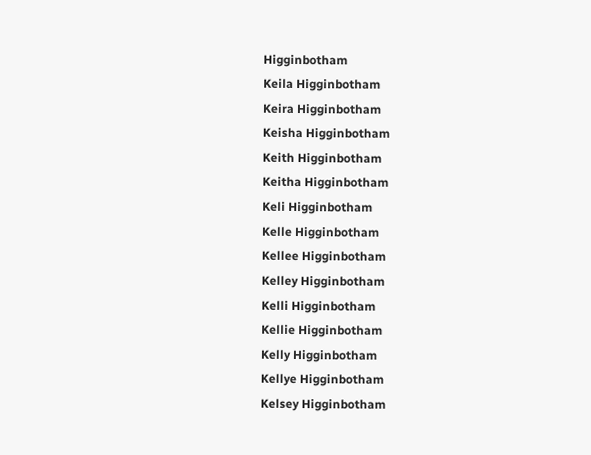Higginbotham
Keila Higginbotham
Keira Higginbotham
Keisha Higginbotham
Keith Higginbotham
Keitha Higginbotham
Keli Higginbotham
Kelle Higginbotham
Kellee Higginbotham
Kelley Higginbotham
Kelli Higginbotham
Kellie Higginbotham
Kelly Higginbotham
Kellye Higginbotham
Kelsey Higginbotham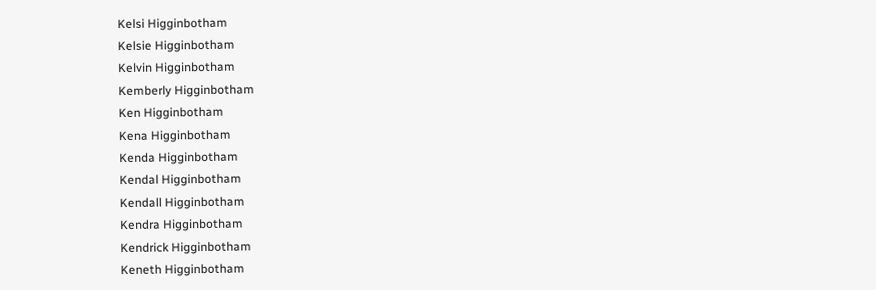Kelsi Higginbotham
Kelsie Higginbotham
Kelvin Higginbotham
Kemberly Higginbotham
Ken Higginbotham
Kena Higginbotham
Kenda Higginbotham
Kendal Higginbotham
Kendall Higginbotham
Kendra Higginbotham
Kendrick Higginbotham
Keneth Higginbotham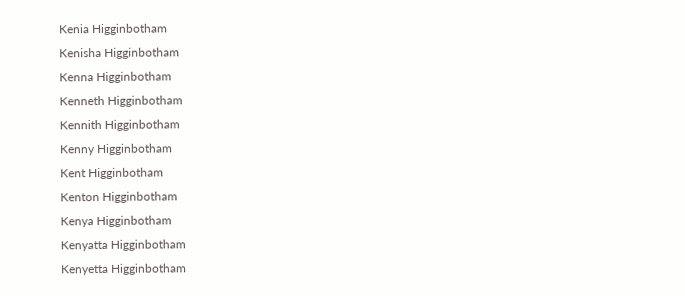Kenia Higginbotham
Kenisha Higginbotham
Kenna Higginbotham
Kenneth Higginbotham
Kennith Higginbotham
Kenny Higginbotham
Kent Higginbotham
Kenton Higginbotham
Kenya Higginbotham
Kenyatta Higginbotham
Kenyetta Higginbotham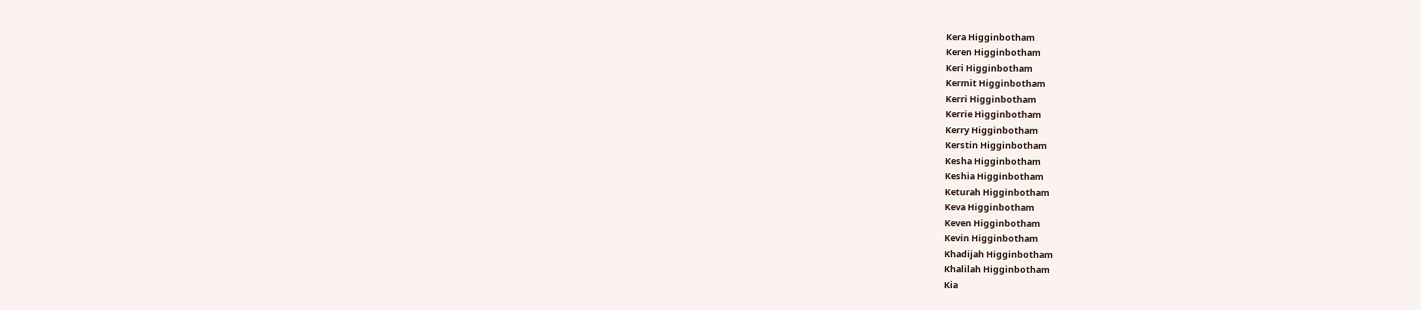Kera Higginbotham
Keren Higginbotham
Keri Higginbotham
Kermit Higginbotham
Kerri Higginbotham
Kerrie Higginbotham
Kerry Higginbotham
Kerstin Higginbotham
Kesha Higginbotham
Keshia Higginbotham
Keturah Higginbotham
Keva Higginbotham
Keven Higginbotham
Kevin Higginbotham
Khadijah Higginbotham
Khalilah Higginbotham
Kia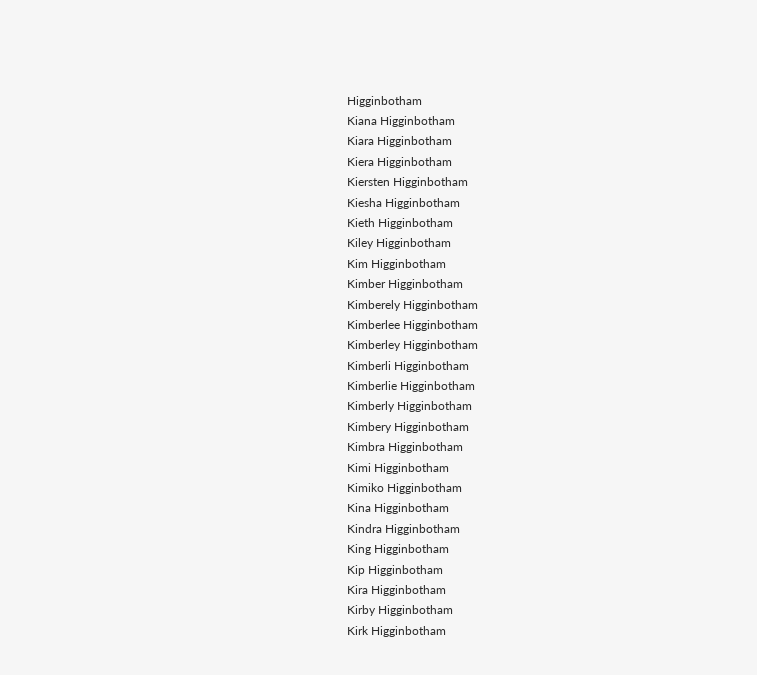Higginbotham
Kiana Higginbotham
Kiara Higginbotham
Kiera Higginbotham
Kiersten Higginbotham
Kiesha Higginbotham
Kieth Higginbotham
Kiley Higginbotham
Kim Higginbotham
Kimber Higginbotham
Kimberely Higginbotham
Kimberlee Higginbotham
Kimberley Higginbotham
Kimberli Higginbotham
Kimberlie Higginbotham
Kimberly Higginbotham
Kimbery Higginbotham
Kimbra Higginbotham
Kimi Higginbotham
Kimiko Higginbotham
Kina Higginbotham
Kindra Higginbotham
King Higginbotham
Kip Higginbotham
Kira Higginbotham
Kirby Higginbotham
Kirk Higginbotham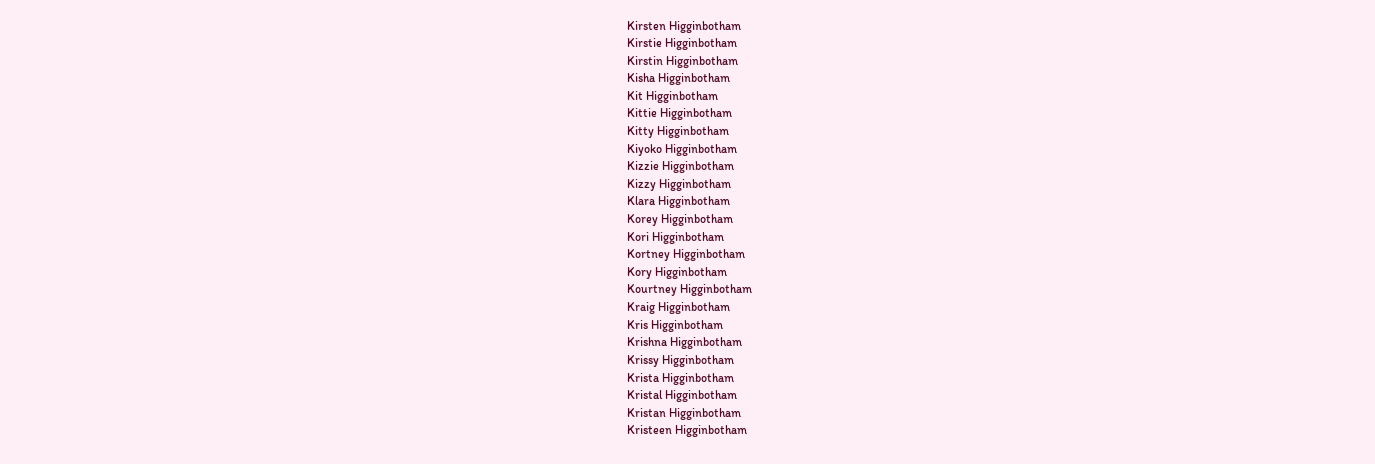Kirsten Higginbotham
Kirstie Higginbotham
Kirstin Higginbotham
Kisha Higginbotham
Kit Higginbotham
Kittie Higginbotham
Kitty Higginbotham
Kiyoko Higginbotham
Kizzie Higginbotham
Kizzy Higginbotham
Klara Higginbotham
Korey Higginbotham
Kori Higginbotham
Kortney Higginbotham
Kory Higginbotham
Kourtney Higginbotham
Kraig Higginbotham
Kris Higginbotham
Krishna Higginbotham
Krissy Higginbotham
Krista Higginbotham
Kristal Higginbotham
Kristan Higginbotham
Kristeen Higginbotham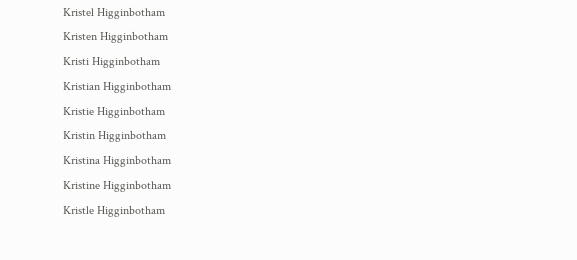Kristel Higginbotham
Kristen Higginbotham
Kristi Higginbotham
Kristian Higginbotham
Kristie Higginbotham
Kristin Higginbotham
Kristina Higginbotham
Kristine Higginbotham
Kristle Higginbotham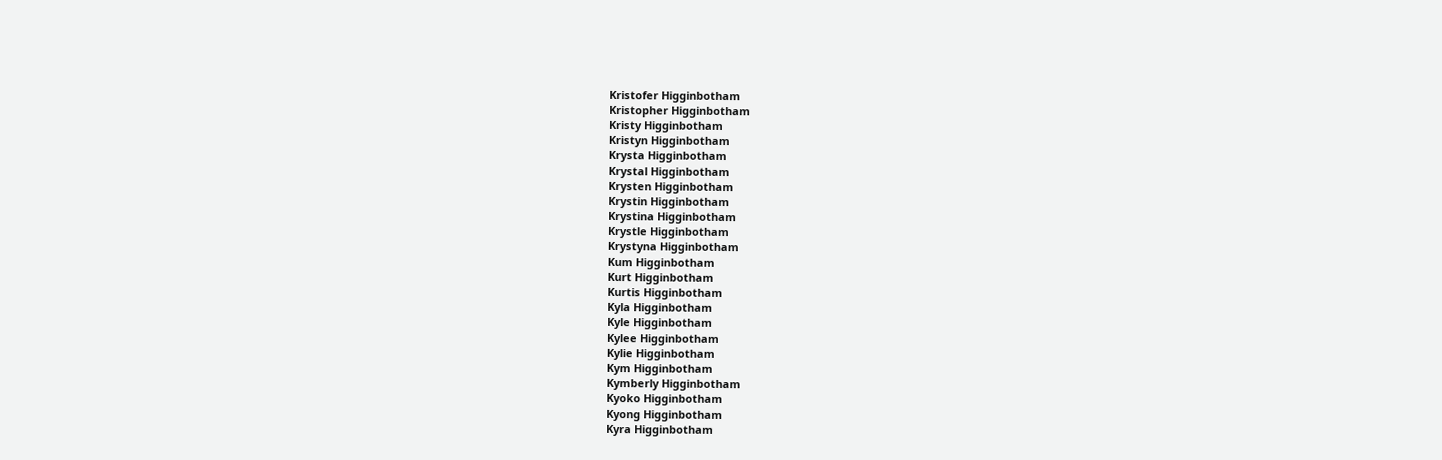Kristofer Higginbotham
Kristopher Higginbotham
Kristy Higginbotham
Kristyn Higginbotham
Krysta Higginbotham
Krystal Higginbotham
Krysten Higginbotham
Krystin Higginbotham
Krystina Higginbotham
Krystle Higginbotham
Krystyna Higginbotham
Kum Higginbotham
Kurt Higginbotham
Kurtis Higginbotham
Kyla Higginbotham
Kyle Higginbotham
Kylee Higginbotham
Kylie Higginbotham
Kym Higginbotham
Kymberly Higginbotham
Kyoko Higginbotham
Kyong Higginbotham
Kyra Higginbotham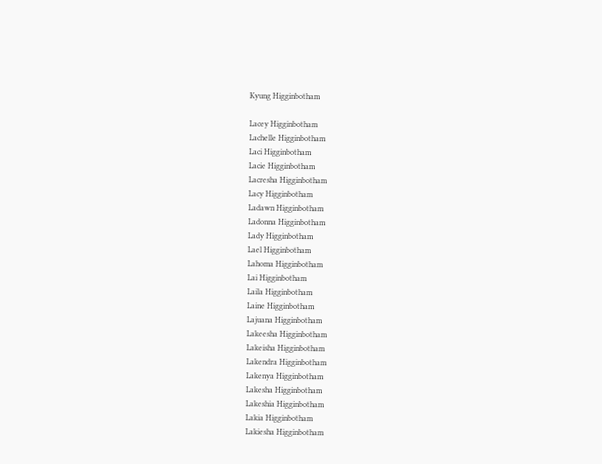Kyung Higginbotham

Lacey Higginbotham
Lachelle Higginbotham
Laci Higginbotham
Lacie Higginbotham
Lacresha Higginbotham
Lacy Higginbotham
Ladawn Higginbotham
Ladonna Higginbotham
Lady Higginbotham
Lael Higginbotham
Lahoma Higginbotham
Lai Higginbotham
Laila Higginbotham
Laine Higginbotham
Lajuana Higginbotham
Lakeesha Higginbotham
Lakeisha Higginbotham
Lakendra Higginbotham
Lakenya Higginbotham
Lakesha Higginbotham
Lakeshia Higginbotham
Lakia Higginbotham
Lakiesha Higginbotham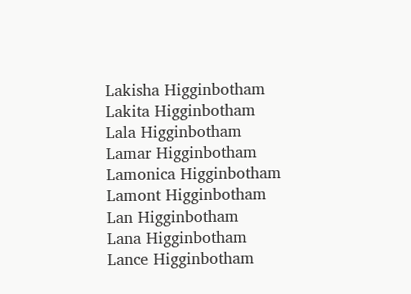Lakisha Higginbotham
Lakita Higginbotham
Lala Higginbotham
Lamar Higginbotham
Lamonica Higginbotham
Lamont Higginbotham
Lan Higginbotham
Lana Higginbotham
Lance Higginbotham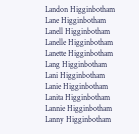Landon Higginbotham
Lane Higginbotham
Lanell Higginbotham
Lanelle Higginbotham
Lanette Higginbotham
Lang Higginbotham
Lani Higginbotham
Lanie Higginbotham
Lanita Higginbotham
Lannie Higginbotham
Lanny Higginbotham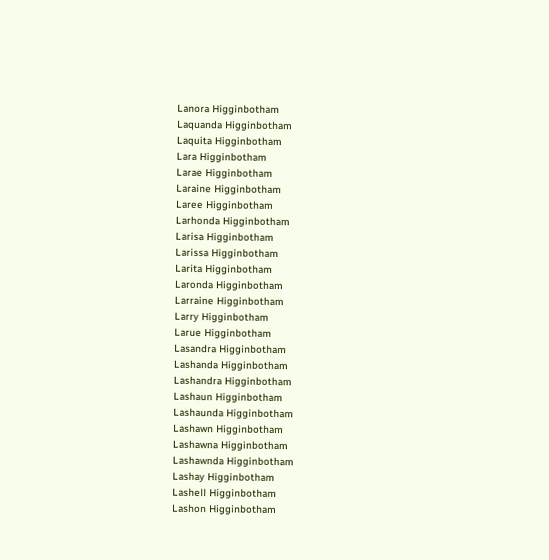Lanora Higginbotham
Laquanda Higginbotham
Laquita Higginbotham
Lara Higginbotham
Larae Higginbotham
Laraine Higginbotham
Laree Higginbotham
Larhonda Higginbotham
Larisa Higginbotham
Larissa Higginbotham
Larita Higginbotham
Laronda Higginbotham
Larraine Higginbotham
Larry Higginbotham
Larue Higginbotham
Lasandra Higginbotham
Lashanda Higginbotham
Lashandra Higginbotham
Lashaun Higginbotham
Lashaunda Higginbotham
Lashawn Higginbotham
Lashawna Higginbotham
Lashawnda Higginbotham
Lashay Higginbotham
Lashell Higginbotham
Lashon Higginbotham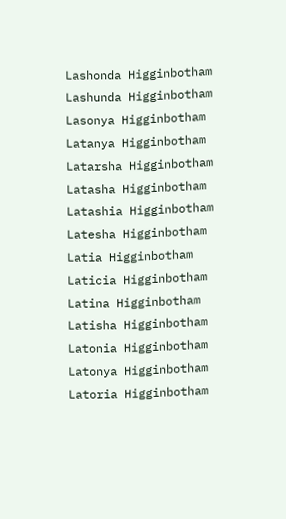Lashonda Higginbotham
Lashunda Higginbotham
Lasonya Higginbotham
Latanya Higginbotham
Latarsha Higginbotham
Latasha Higginbotham
Latashia Higginbotham
Latesha Higginbotham
Latia Higginbotham
Laticia Higginbotham
Latina Higginbotham
Latisha Higginbotham
Latonia Higginbotham
Latonya Higginbotham
Latoria Higginbotham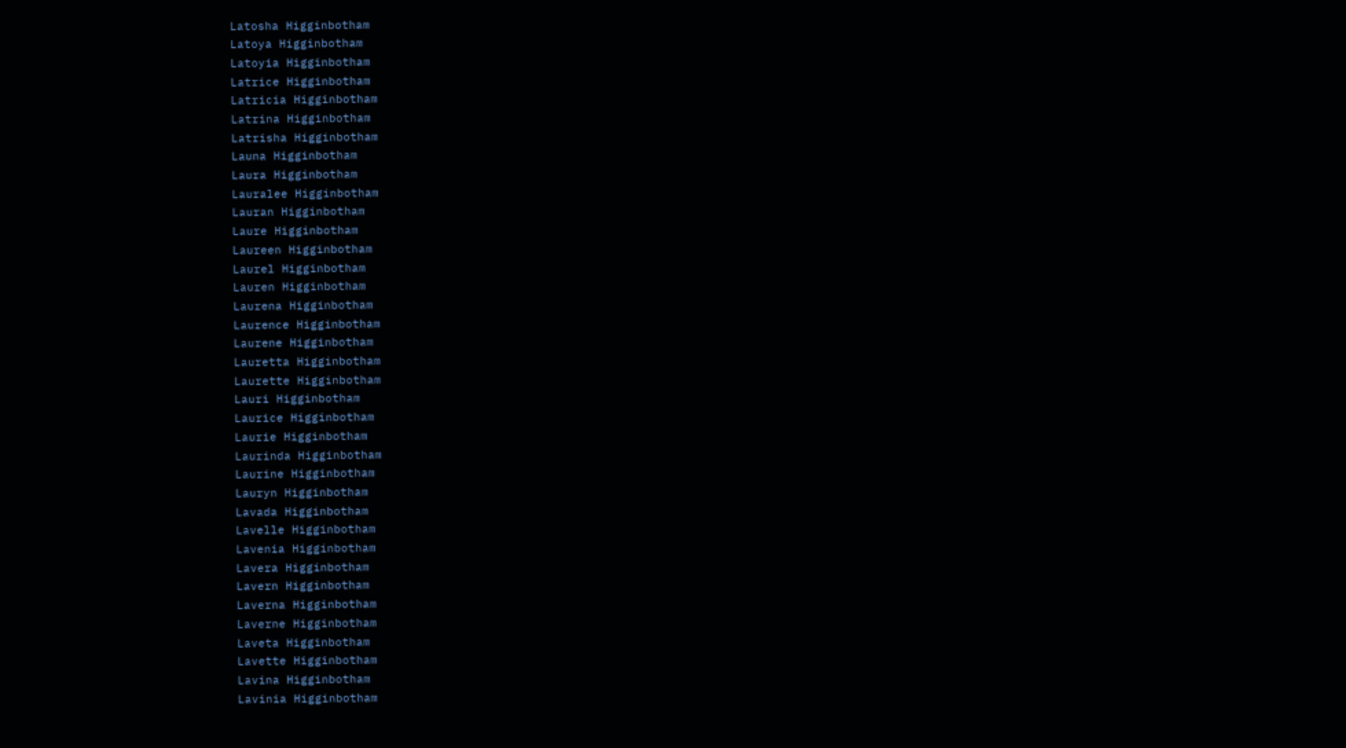Latosha Higginbotham
Latoya Higginbotham
Latoyia Higginbotham
Latrice Higginbotham
Latricia Higginbotham
Latrina Higginbotham
Latrisha Higginbotham
Launa Higginbotham
Laura Higginbotham
Lauralee Higginbotham
Lauran Higginbotham
Laure Higginbotham
Laureen Higginbotham
Laurel Higginbotham
Lauren Higginbotham
Laurena Higginbotham
Laurence Higginbotham
Laurene Higginbotham
Lauretta Higginbotham
Laurette Higginbotham
Lauri Higginbotham
Laurice Higginbotham
Laurie Higginbotham
Laurinda Higginbotham
Laurine Higginbotham
Lauryn Higginbotham
Lavada Higginbotham
Lavelle Higginbotham
Lavenia Higginbotham
Lavera Higginbotham
Lavern Higginbotham
Laverna Higginbotham
Laverne Higginbotham
Laveta Higginbotham
Lavette Higginbotham
Lavina Higginbotham
Lavinia Higginbotham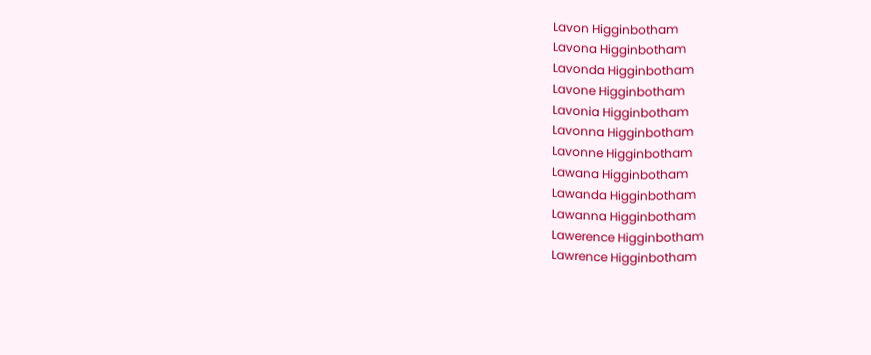Lavon Higginbotham
Lavona Higginbotham
Lavonda Higginbotham
Lavone Higginbotham
Lavonia Higginbotham
Lavonna Higginbotham
Lavonne Higginbotham
Lawana Higginbotham
Lawanda Higginbotham
Lawanna Higginbotham
Lawerence Higginbotham
Lawrence Higginbotham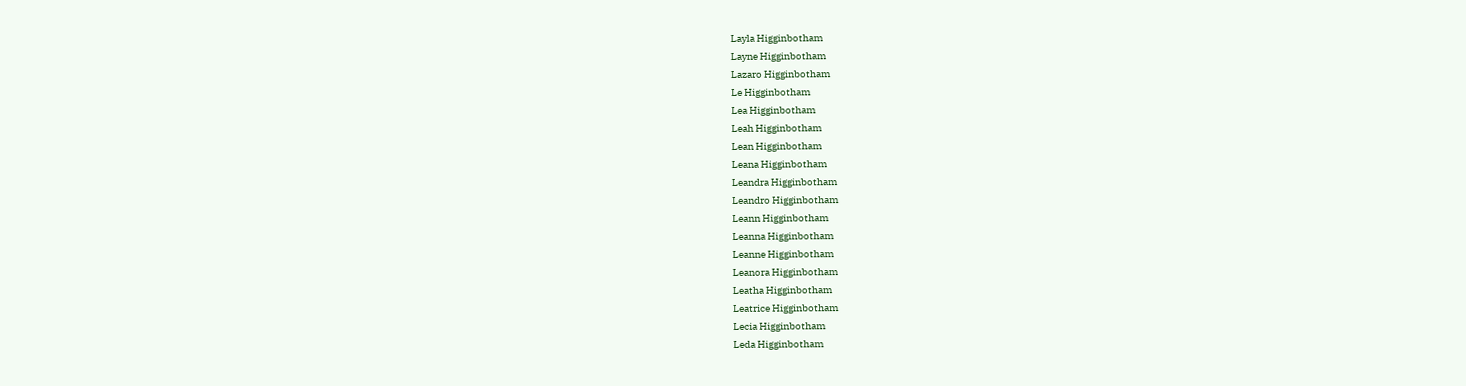Layla Higginbotham
Layne Higginbotham
Lazaro Higginbotham
Le Higginbotham
Lea Higginbotham
Leah Higginbotham
Lean Higginbotham
Leana Higginbotham
Leandra Higginbotham
Leandro Higginbotham
Leann Higginbotham
Leanna Higginbotham
Leanne Higginbotham
Leanora Higginbotham
Leatha Higginbotham
Leatrice Higginbotham
Lecia Higginbotham
Leda Higginbotham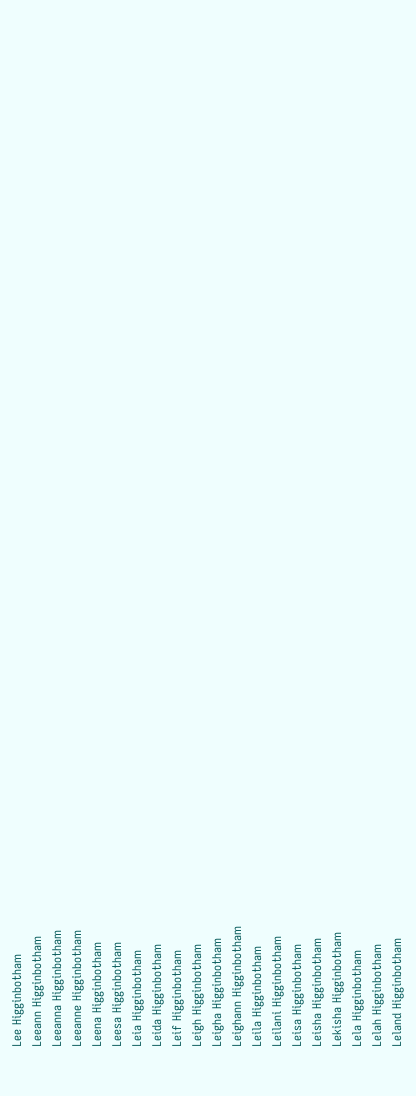Lee Higginbotham
Leeann Higginbotham
Leeanna Higginbotham
Leeanne Higginbotham
Leena Higginbotham
Leesa Higginbotham
Leia Higginbotham
Leida Higginbotham
Leif Higginbotham
Leigh Higginbotham
Leigha Higginbotham
Leighann Higginbotham
Leila Higginbotham
Leilani Higginbotham
Leisa Higginbotham
Leisha Higginbotham
Lekisha Higginbotham
Lela Higginbotham
Lelah Higginbotham
Leland Higginbotham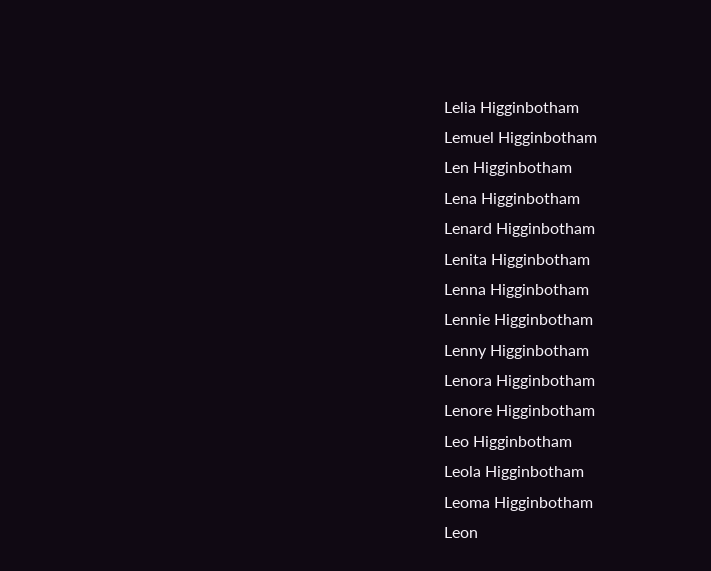Lelia Higginbotham
Lemuel Higginbotham
Len Higginbotham
Lena Higginbotham
Lenard Higginbotham
Lenita Higginbotham
Lenna Higginbotham
Lennie Higginbotham
Lenny Higginbotham
Lenora Higginbotham
Lenore Higginbotham
Leo Higginbotham
Leola Higginbotham
Leoma Higginbotham
Leon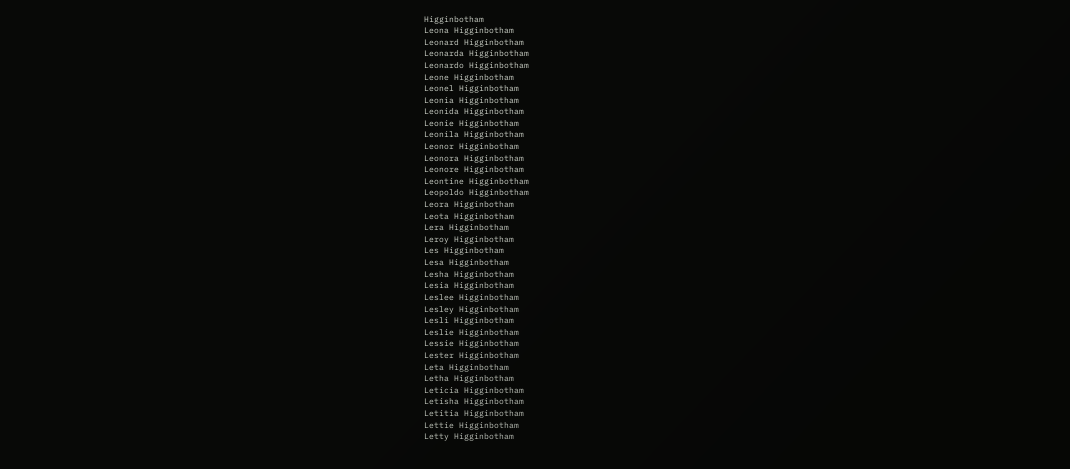Higginbotham
Leona Higginbotham
Leonard Higginbotham
Leonarda Higginbotham
Leonardo Higginbotham
Leone Higginbotham
Leonel Higginbotham
Leonia Higginbotham
Leonida Higginbotham
Leonie Higginbotham
Leonila Higginbotham
Leonor Higginbotham
Leonora Higginbotham
Leonore Higginbotham
Leontine Higginbotham
Leopoldo Higginbotham
Leora Higginbotham
Leota Higginbotham
Lera Higginbotham
Leroy Higginbotham
Les Higginbotham
Lesa Higginbotham
Lesha Higginbotham
Lesia Higginbotham
Leslee Higginbotham
Lesley Higginbotham
Lesli Higginbotham
Leslie Higginbotham
Lessie Higginbotham
Lester Higginbotham
Leta Higginbotham
Letha Higginbotham
Leticia Higginbotham
Letisha Higginbotham
Letitia Higginbotham
Lettie Higginbotham
Letty Higginbotham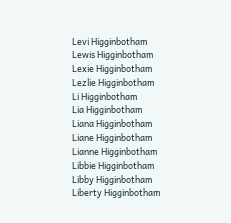Levi Higginbotham
Lewis Higginbotham
Lexie Higginbotham
Lezlie Higginbotham
Li Higginbotham
Lia Higginbotham
Liana Higginbotham
Liane Higginbotham
Lianne Higginbotham
Libbie Higginbotham
Libby Higginbotham
Liberty Higginbotham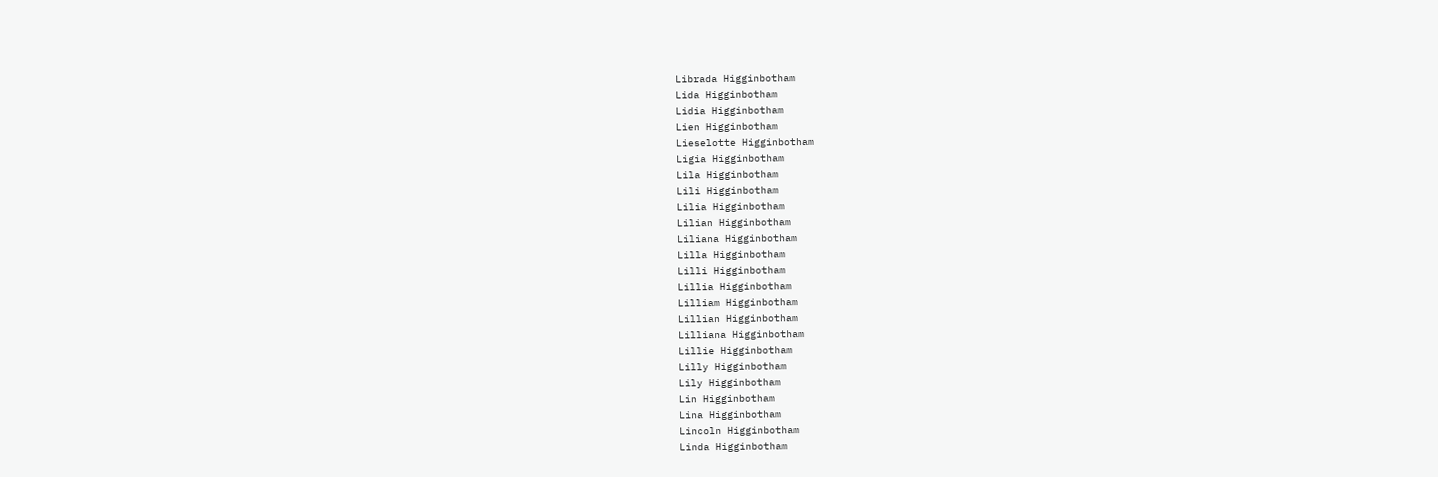Librada Higginbotham
Lida Higginbotham
Lidia Higginbotham
Lien Higginbotham
Lieselotte Higginbotham
Ligia Higginbotham
Lila Higginbotham
Lili Higginbotham
Lilia Higginbotham
Lilian Higginbotham
Liliana Higginbotham
Lilla Higginbotham
Lilli Higginbotham
Lillia Higginbotham
Lilliam Higginbotham
Lillian Higginbotham
Lilliana Higginbotham
Lillie Higginbotham
Lilly Higginbotham
Lily Higginbotham
Lin Higginbotham
Lina Higginbotham
Lincoln Higginbotham
Linda Higginbotham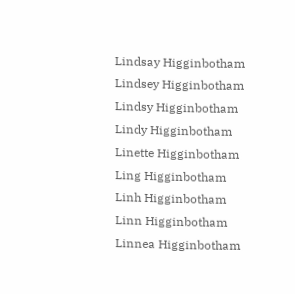Lindsay Higginbotham
Lindsey Higginbotham
Lindsy Higginbotham
Lindy Higginbotham
Linette Higginbotham
Ling Higginbotham
Linh Higginbotham
Linn Higginbotham
Linnea Higginbotham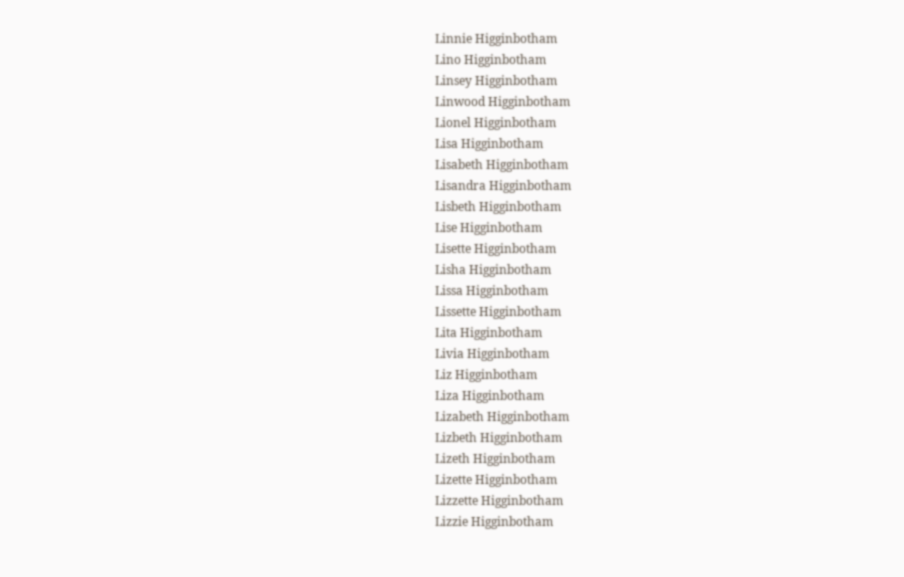Linnie Higginbotham
Lino Higginbotham
Linsey Higginbotham
Linwood Higginbotham
Lionel Higginbotham
Lisa Higginbotham
Lisabeth Higginbotham
Lisandra Higginbotham
Lisbeth Higginbotham
Lise Higginbotham
Lisette Higginbotham
Lisha Higginbotham
Lissa Higginbotham
Lissette Higginbotham
Lita Higginbotham
Livia Higginbotham
Liz Higginbotham
Liza Higginbotham
Lizabeth Higginbotham
Lizbeth Higginbotham
Lizeth Higginbotham
Lizette Higginbotham
Lizzette Higginbotham
Lizzie Higginbotham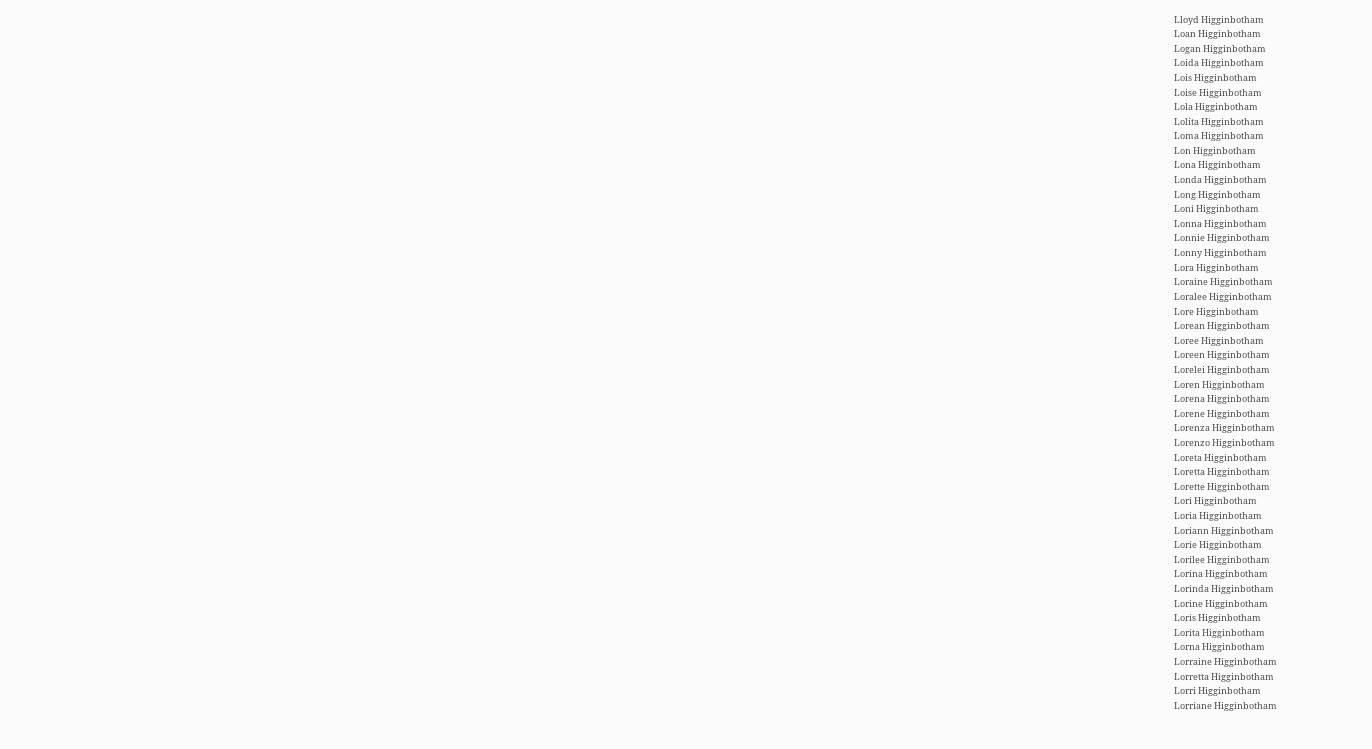Lloyd Higginbotham
Loan Higginbotham
Logan Higginbotham
Loida Higginbotham
Lois Higginbotham
Loise Higginbotham
Lola Higginbotham
Lolita Higginbotham
Loma Higginbotham
Lon Higginbotham
Lona Higginbotham
Londa Higginbotham
Long Higginbotham
Loni Higginbotham
Lonna Higginbotham
Lonnie Higginbotham
Lonny Higginbotham
Lora Higginbotham
Loraine Higginbotham
Loralee Higginbotham
Lore Higginbotham
Lorean Higginbotham
Loree Higginbotham
Loreen Higginbotham
Lorelei Higginbotham
Loren Higginbotham
Lorena Higginbotham
Lorene Higginbotham
Lorenza Higginbotham
Lorenzo Higginbotham
Loreta Higginbotham
Loretta Higginbotham
Lorette Higginbotham
Lori Higginbotham
Loria Higginbotham
Loriann Higginbotham
Lorie Higginbotham
Lorilee Higginbotham
Lorina Higginbotham
Lorinda Higginbotham
Lorine Higginbotham
Loris Higginbotham
Lorita Higginbotham
Lorna Higginbotham
Lorraine Higginbotham
Lorretta Higginbotham
Lorri Higginbotham
Lorriane Higginbotham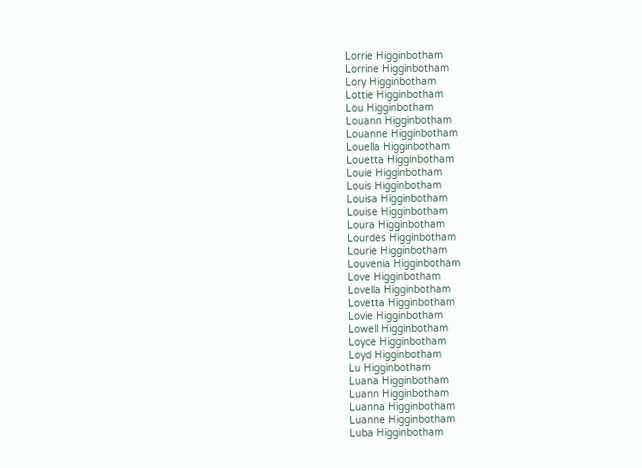Lorrie Higginbotham
Lorrine Higginbotham
Lory Higginbotham
Lottie Higginbotham
Lou Higginbotham
Louann Higginbotham
Louanne Higginbotham
Louella Higginbotham
Louetta Higginbotham
Louie Higginbotham
Louis Higginbotham
Louisa Higginbotham
Louise Higginbotham
Loura Higginbotham
Lourdes Higginbotham
Lourie Higginbotham
Louvenia Higginbotham
Love Higginbotham
Lovella Higginbotham
Lovetta Higginbotham
Lovie Higginbotham
Lowell Higginbotham
Loyce Higginbotham
Loyd Higginbotham
Lu Higginbotham
Luana Higginbotham
Luann Higginbotham
Luanna Higginbotham
Luanne Higginbotham
Luba Higginbotham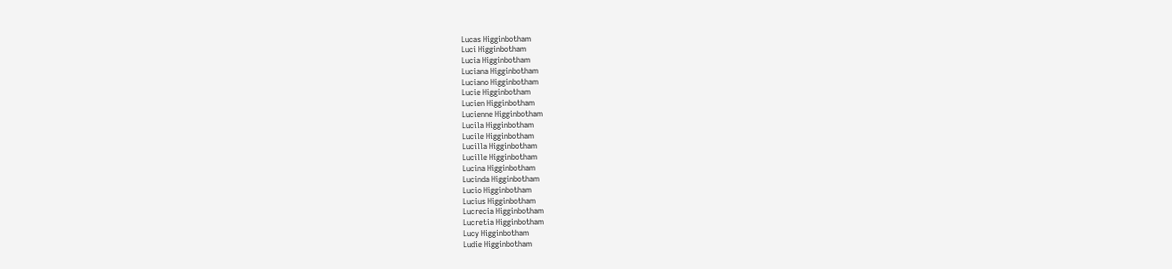Lucas Higginbotham
Luci Higginbotham
Lucia Higginbotham
Luciana Higginbotham
Luciano Higginbotham
Lucie Higginbotham
Lucien Higginbotham
Lucienne Higginbotham
Lucila Higginbotham
Lucile Higginbotham
Lucilla Higginbotham
Lucille Higginbotham
Lucina Higginbotham
Lucinda Higginbotham
Lucio Higginbotham
Lucius Higginbotham
Lucrecia Higginbotham
Lucretia Higginbotham
Lucy Higginbotham
Ludie Higginbotham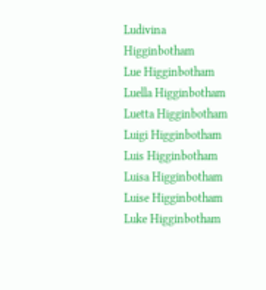Ludivina Higginbotham
Lue Higginbotham
Luella Higginbotham
Luetta Higginbotham
Luigi Higginbotham
Luis Higginbotham
Luisa Higginbotham
Luise Higginbotham
Luke Higginbotham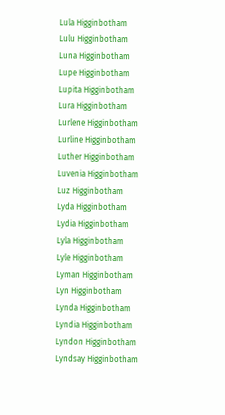Lula Higginbotham
Lulu Higginbotham
Luna Higginbotham
Lupe Higginbotham
Lupita Higginbotham
Lura Higginbotham
Lurlene Higginbotham
Lurline Higginbotham
Luther Higginbotham
Luvenia Higginbotham
Luz Higginbotham
Lyda Higginbotham
Lydia Higginbotham
Lyla Higginbotham
Lyle Higginbotham
Lyman Higginbotham
Lyn Higginbotham
Lynda Higginbotham
Lyndia Higginbotham
Lyndon Higginbotham
Lyndsay Higginbotham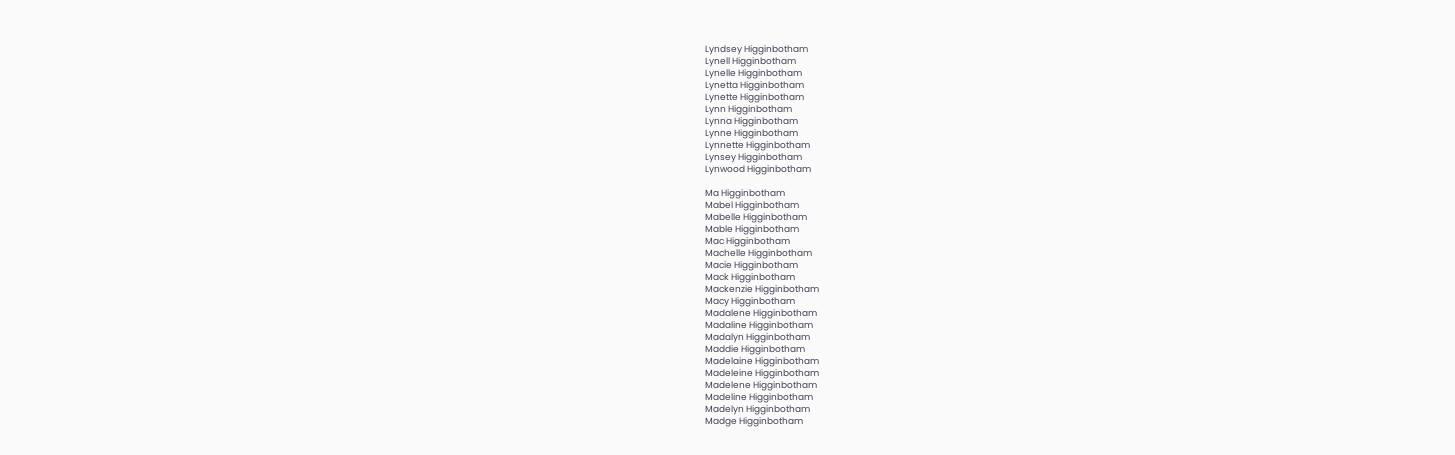Lyndsey Higginbotham
Lynell Higginbotham
Lynelle Higginbotham
Lynetta Higginbotham
Lynette Higginbotham
Lynn Higginbotham
Lynna Higginbotham
Lynne Higginbotham
Lynnette Higginbotham
Lynsey Higginbotham
Lynwood Higginbotham

Ma Higginbotham
Mabel Higginbotham
Mabelle Higginbotham
Mable Higginbotham
Mac Higginbotham
Machelle Higginbotham
Macie Higginbotham
Mack Higginbotham
Mackenzie Higginbotham
Macy Higginbotham
Madalene Higginbotham
Madaline Higginbotham
Madalyn Higginbotham
Maddie Higginbotham
Madelaine Higginbotham
Madeleine Higginbotham
Madelene Higginbotham
Madeline Higginbotham
Madelyn Higginbotham
Madge Higginbotham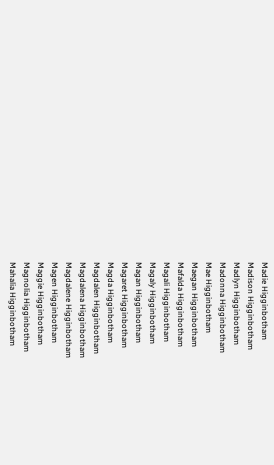Madie Higginbotham
Madison Higginbotham
Madlyn Higginbotham
Madonna Higginbotham
Mae Higginbotham
Maegan Higginbotham
Mafalda Higginbotham
Magali Higginbotham
Magaly Higginbotham
Magan Higginbotham
Magaret Higginbotham
Magda Higginbotham
Magdalen Higginbotham
Magdalena Higginbotham
Magdalene Higginbotham
Magen Higginbotham
Maggie Higginbotham
Magnolia Higginbotham
Mahalia Higginbotham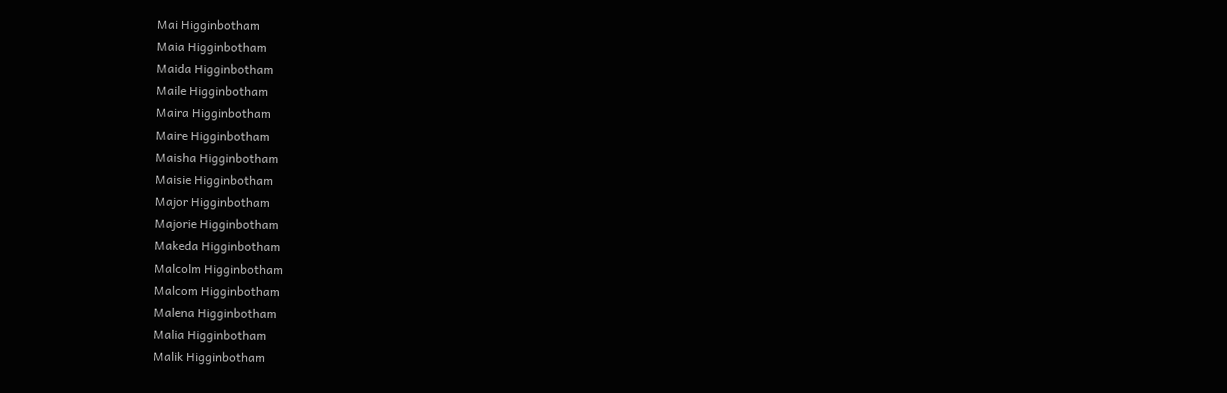Mai Higginbotham
Maia Higginbotham
Maida Higginbotham
Maile Higginbotham
Maira Higginbotham
Maire Higginbotham
Maisha Higginbotham
Maisie Higginbotham
Major Higginbotham
Majorie Higginbotham
Makeda Higginbotham
Malcolm Higginbotham
Malcom Higginbotham
Malena Higginbotham
Malia Higginbotham
Malik Higginbotham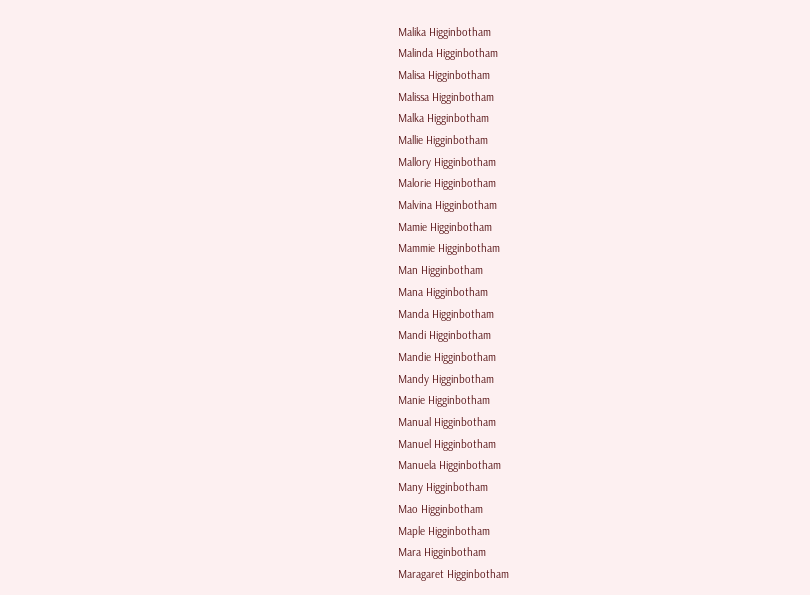Malika Higginbotham
Malinda Higginbotham
Malisa Higginbotham
Malissa Higginbotham
Malka Higginbotham
Mallie Higginbotham
Mallory Higginbotham
Malorie Higginbotham
Malvina Higginbotham
Mamie Higginbotham
Mammie Higginbotham
Man Higginbotham
Mana Higginbotham
Manda Higginbotham
Mandi Higginbotham
Mandie Higginbotham
Mandy Higginbotham
Manie Higginbotham
Manual Higginbotham
Manuel Higginbotham
Manuela Higginbotham
Many Higginbotham
Mao Higginbotham
Maple Higginbotham
Mara Higginbotham
Maragaret Higginbotham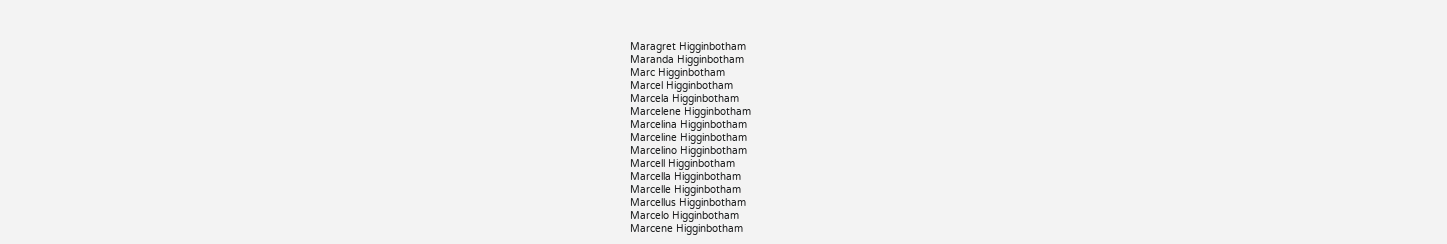Maragret Higginbotham
Maranda Higginbotham
Marc Higginbotham
Marcel Higginbotham
Marcela Higginbotham
Marcelene Higginbotham
Marcelina Higginbotham
Marceline Higginbotham
Marcelino Higginbotham
Marcell Higginbotham
Marcella Higginbotham
Marcelle Higginbotham
Marcellus Higginbotham
Marcelo Higginbotham
Marcene Higginbotham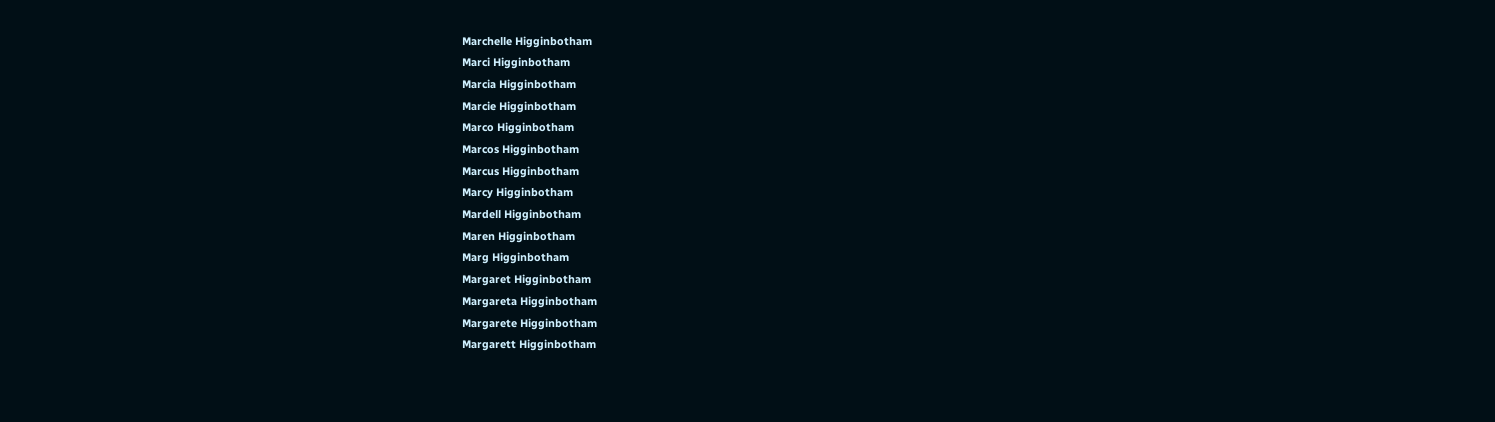Marchelle Higginbotham
Marci Higginbotham
Marcia Higginbotham
Marcie Higginbotham
Marco Higginbotham
Marcos Higginbotham
Marcus Higginbotham
Marcy Higginbotham
Mardell Higginbotham
Maren Higginbotham
Marg Higginbotham
Margaret Higginbotham
Margareta Higginbotham
Margarete Higginbotham
Margarett Higginbotham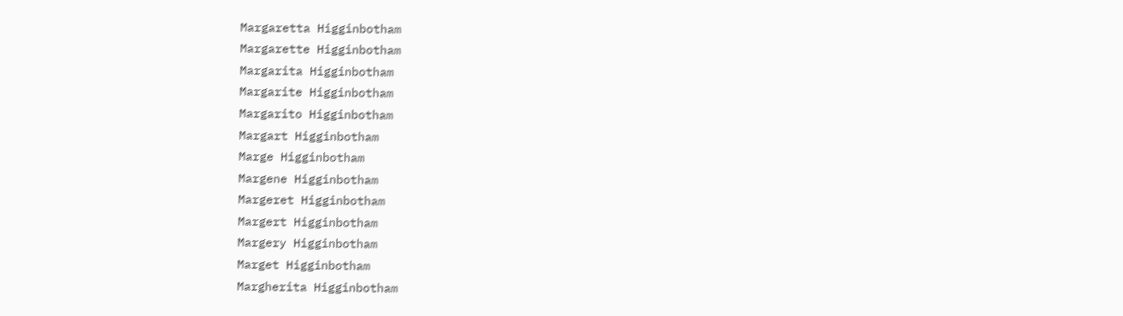Margaretta Higginbotham
Margarette Higginbotham
Margarita Higginbotham
Margarite Higginbotham
Margarito Higginbotham
Margart Higginbotham
Marge Higginbotham
Margene Higginbotham
Margeret Higginbotham
Margert Higginbotham
Margery Higginbotham
Marget Higginbotham
Margherita Higginbotham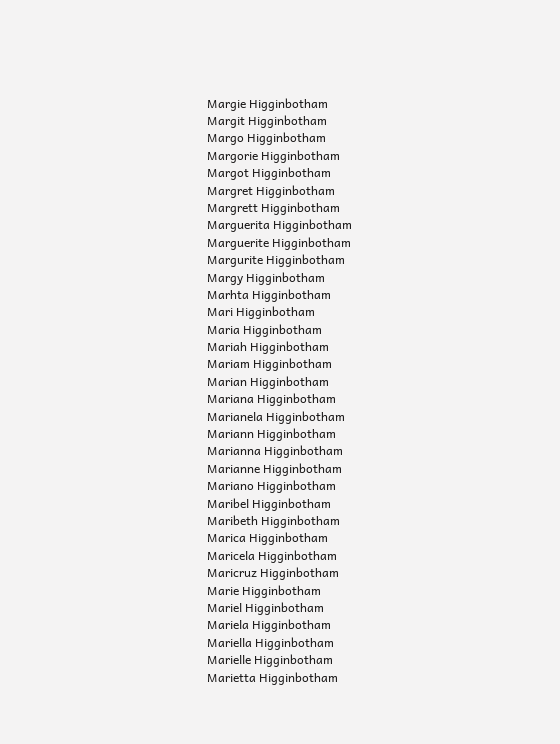Margie Higginbotham
Margit Higginbotham
Margo Higginbotham
Margorie Higginbotham
Margot Higginbotham
Margret Higginbotham
Margrett Higginbotham
Marguerita Higginbotham
Marguerite Higginbotham
Margurite Higginbotham
Margy Higginbotham
Marhta Higginbotham
Mari Higginbotham
Maria Higginbotham
Mariah Higginbotham
Mariam Higginbotham
Marian Higginbotham
Mariana Higginbotham
Marianela Higginbotham
Mariann Higginbotham
Marianna Higginbotham
Marianne Higginbotham
Mariano Higginbotham
Maribel Higginbotham
Maribeth Higginbotham
Marica Higginbotham
Maricela Higginbotham
Maricruz Higginbotham
Marie Higginbotham
Mariel Higginbotham
Mariela Higginbotham
Mariella Higginbotham
Marielle Higginbotham
Marietta Higginbotham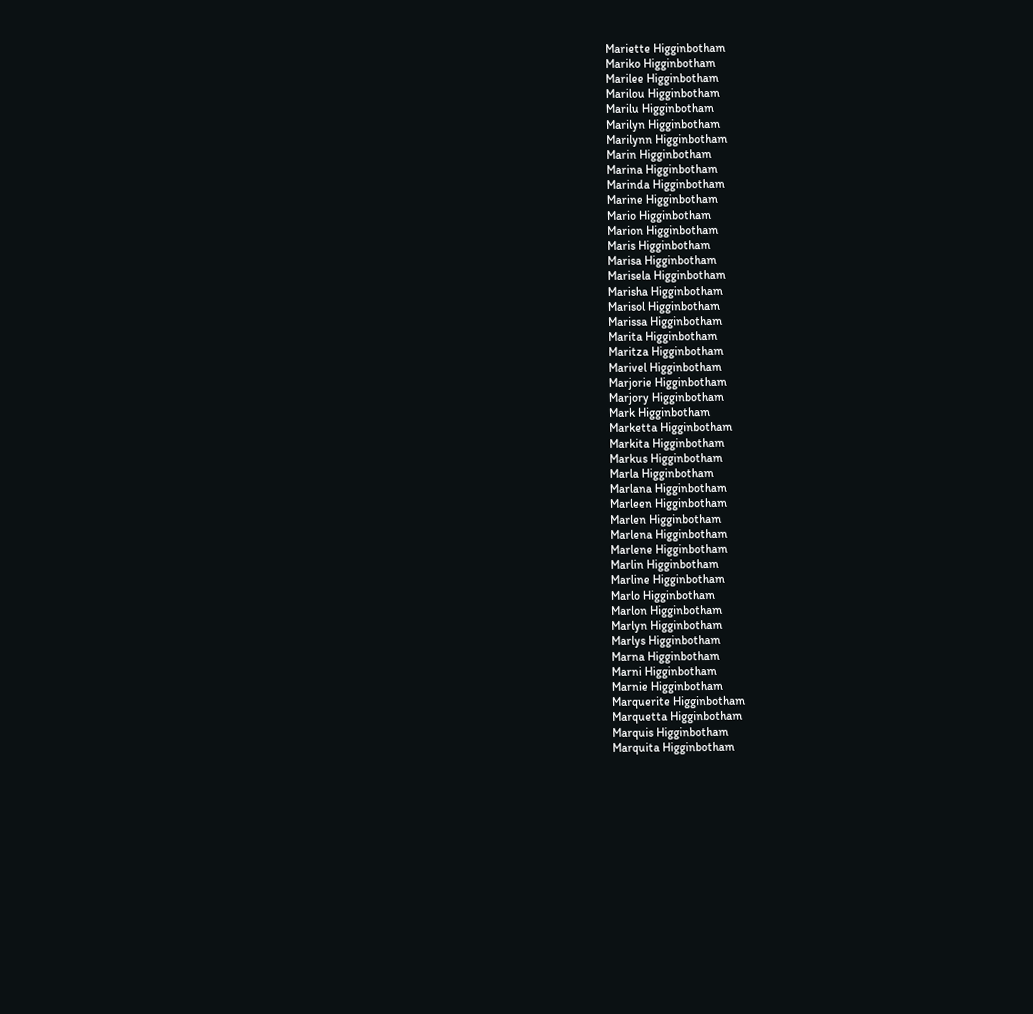Mariette Higginbotham
Mariko Higginbotham
Marilee Higginbotham
Marilou Higginbotham
Marilu Higginbotham
Marilyn Higginbotham
Marilynn Higginbotham
Marin Higginbotham
Marina Higginbotham
Marinda Higginbotham
Marine Higginbotham
Mario Higginbotham
Marion Higginbotham
Maris Higginbotham
Marisa Higginbotham
Marisela Higginbotham
Marisha Higginbotham
Marisol Higginbotham
Marissa Higginbotham
Marita Higginbotham
Maritza Higginbotham
Marivel Higginbotham
Marjorie Higginbotham
Marjory Higginbotham
Mark Higginbotham
Marketta Higginbotham
Markita Higginbotham
Markus Higginbotham
Marla Higginbotham
Marlana Higginbotham
Marleen Higginbotham
Marlen Higginbotham
Marlena Higginbotham
Marlene Higginbotham
Marlin Higginbotham
Marline Higginbotham
Marlo Higginbotham
Marlon Higginbotham
Marlyn Higginbotham
Marlys Higginbotham
Marna Higginbotham
Marni Higginbotham
Marnie Higginbotham
Marquerite Higginbotham
Marquetta Higginbotham
Marquis Higginbotham
Marquita Higginbotham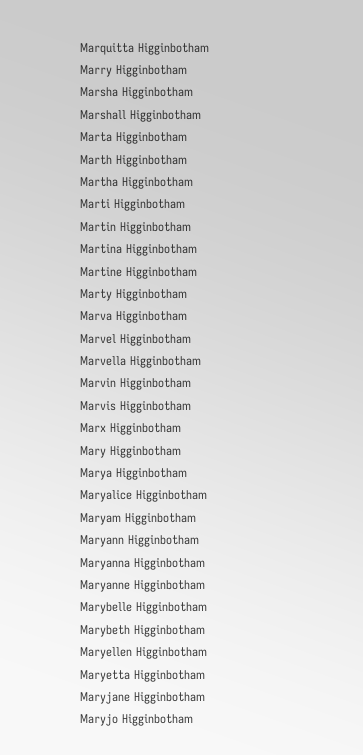Marquitta Higginbotham
Marry Higginbotham
Marsha Higginbotham
Marshall Higginbotham
Marta Higginbotham
Marth Higginbotham
Martha Higginbotham
Marti Higginbotham
Martin Higginbotham
Martina Higginbotham
Martine Higginbotham
Marty Higginbotham
Marva Higginbotham
Marvel Higginbotham
Marvella Higginbotham
Marvin Higginbotham
Marvis Higginbotham
Marx Higginbotham
Mary Higginbotham
Marya Higginbotham
Maryalice Higginbotham
Maryam Higginbotham
Maryann Higginbotham
Maryanna Higginbotham
Maryanne Higginbotham
Marybelle Higginbotham
Marybeth Higginbotham
Maryellen Higginbotham
Maryetta Higginbotham
Maryjane Higginbotham
Maryjo Higginbotham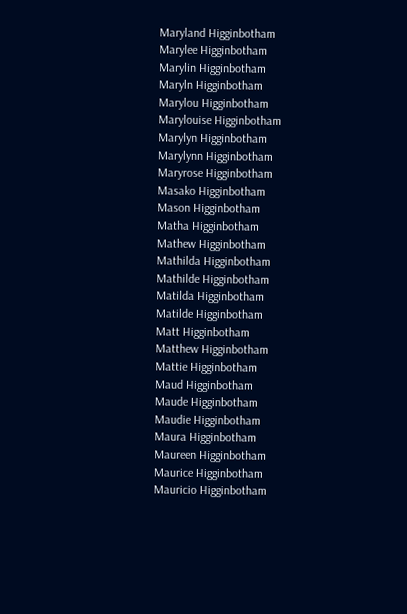Maryland Higginbotham
Marylee Higginbotham
Marylin Higginbotham
Maryln Higginbotham
Marylou Higginbotham
Marylouise Higginbotham
Marylyn Higginbotham
Marylynn Higginbotham
Maryrose Higginbotham
Masako Higginbotham
Mason Higginbotham
Matha Higginbotham
Mathew Higginbotham
Mathilda Higginbotham
Mathilde Higginbotham
Matilda Higginbotham
Matilde Higginbotham
Matt Higginbotham
Matthew Higginbotham
Mattie Higginbotham
Maud Higginbotham
Maude Higginbotham
Maudie Higginbotham
Maura Higginbotham
Maureen Higginbotham
Maurice Higginbotham
Mauricio Higginbotham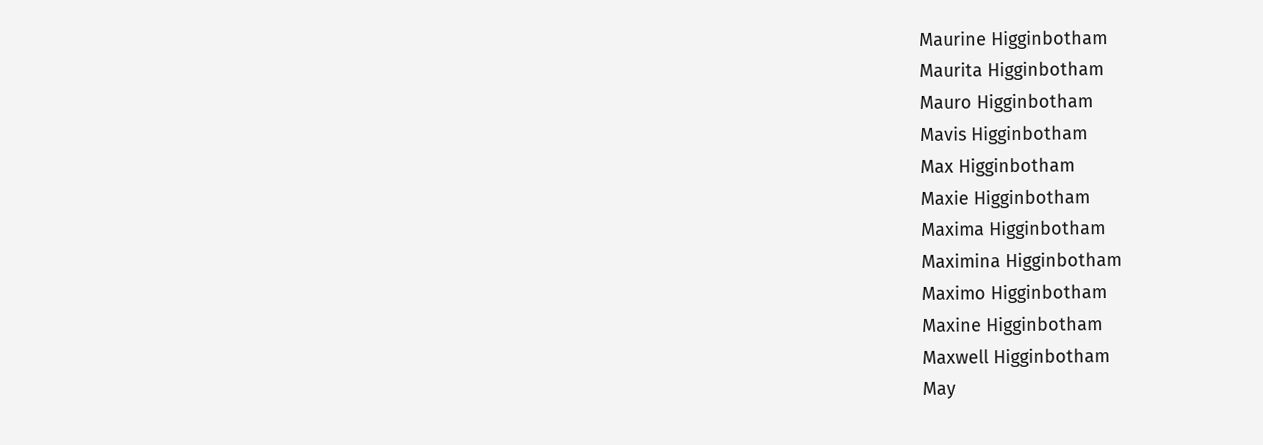Maurine Higginbotham
Maurita Higginbotham
Mauro Higginbotham
Mavis Higginbotham
Max Higginbotham
Maxie Higginbotham
Maxima Higginbotham
Maximina Higginbotham
Maximo Higginbotham
Maxine Higginbotham
Maxwell Higginbotham
May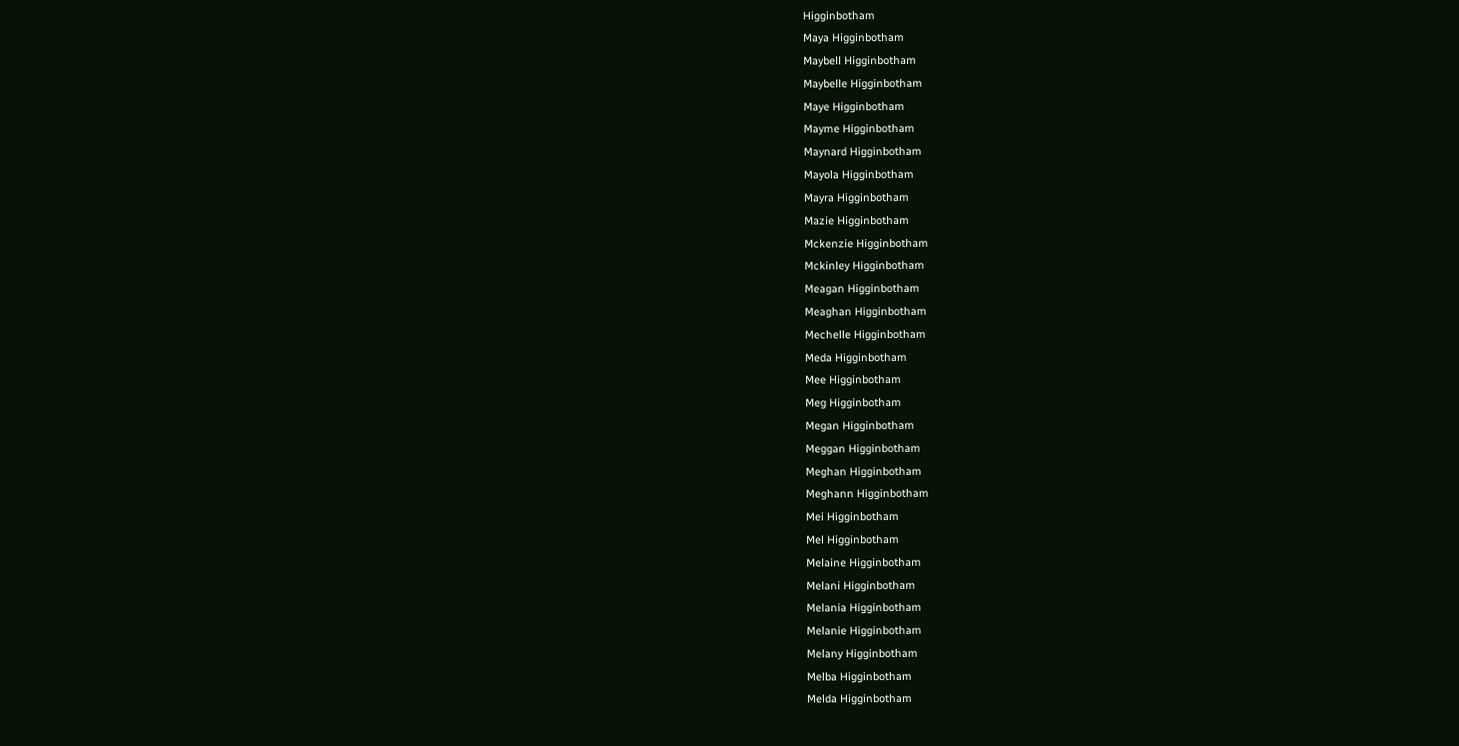Higginbotham
Maya Higginbotham
Maybell Higginbotham
Maybelle Higginbotham
Maye Higginbotham
Mayme Higginbotham
Maynard Higginbotham
Mayola Higginbotham
Mayra Higginbotham
Mazie Higginbotham
Mckenzie Higginbotham
Mckinley Higginbotham
Meagan Higginbotham
Meaghan Higginbotham
Mechelle Higginbotham
Meda Higginbotham
Mee Higginbotham
Meg Higginbotham
Megan Higginbotham
Meggan Higginbotham
Meghan Higginbotham
Meghann Higginbotham
Mei Higginbotham
Mel Higginbotham
Melaine Higginbotham
Melani Higginbotham
Melania Higginbotham
Melanie Higginbotham
Melany Higginbotham
Melba Higginbotham
Melda Higginbotham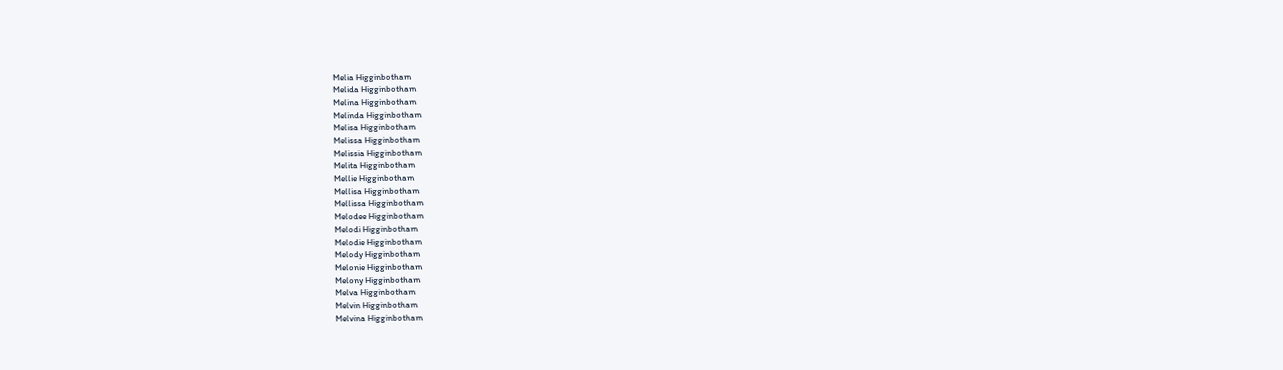Melia Higginbotham
Melida Higginbotham
Melina Higginbotham
Melinda Higginbotham
Melisa Higginbotham
Melissa Higginbotham
Melissia Higginbotham
Melita Higginbotham
Mellie Higginbotham
Mellisa Higginbotham
Mellissa Higginbotham
Melodee Higginbotham
Melodi Higginbotham
Melodie Higginbotham
Melody Higginbotham
Melonie Higginbotham
Melony Higginbotham
Melva Higginbotham
Melvin Higginbotham
Melvina Higginbotham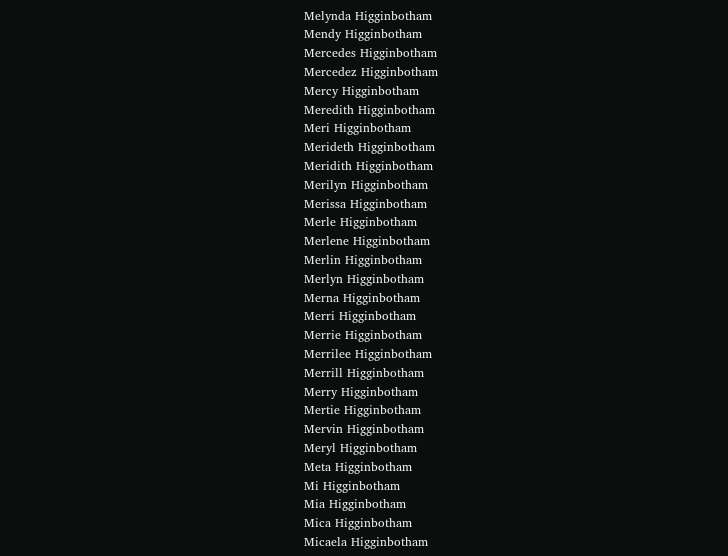Melynda Higginbotham
Mendy Higginbotham
Mercedes Higginbotham
Mercedez Higginbotham
Mercy Higginbotham
Meredith Higginbotham
Meri Higginbotham
Merideth Higginbotham
Meridith Higginbotham
Merilyn Higginbotham
Merissa Higginbotham
Merle Higginbotham
Merlene Higginbotham
Merlin Higginbotham
Merlyn Higginbotham
Merna Higginbotham
Merri Higginbotham
Merrie Higginbotham
Merrilee Higginbotham
Merrill Higginbotham
Merry Higginbotham
Mertie Higginbotham
Mervin Higginbotham
Meryl Higginbotham
Meta Higginbotham
Mi Higginbotham
Mia Higginbotham
Mica Higginbotham
Micaela Higginbotham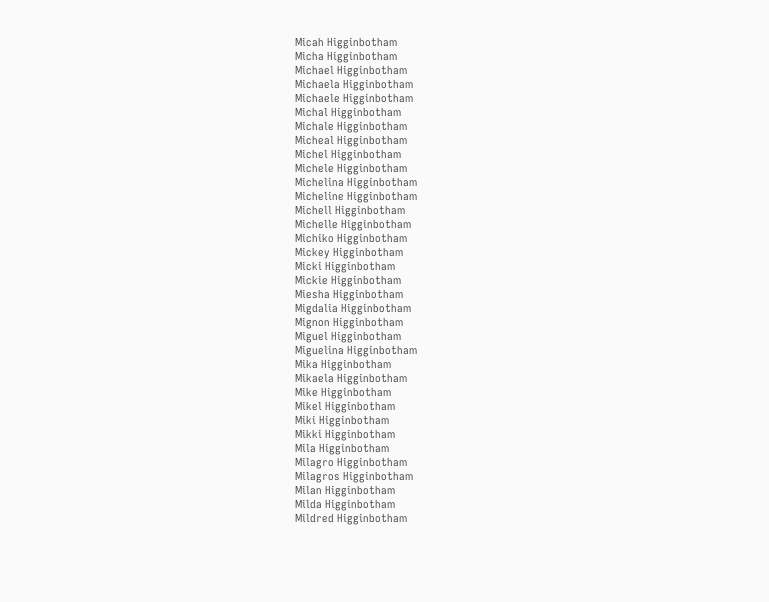Micah Higginbotham
Micha Higginbotham
Michael Higginbotham
Michaela Higginbotham
Michaele Higginbotham
Michal Higginbotham
Michale Higginbotham
Micheal Higginbotham
Michel Higginbotham
Michele Higginbotham
Michelina Higginbotham
Micheline Higginbotham
Michell Higginbotham
Michelle Higginbotham
Michiko Higginbotham
Mickey Higginbotham
Micki Higginbotham
Mickie Higginbotham
Miesha Higginbotham
Migdalia Higginbotham
Mignon Higginbotham
Miguel Higginbotham
Miguelina Higginbotham
Mika Higginbotham
Mikaela Higginbotham
Mike Higginbotham
Mikel Higginbotham
Miki Higginbotham
Mikki Higginbotham
Mila Higginbotham
Milagro Higginbotham
Milagros Higginbotham
Milan Higginbotham
Milda Higginbotham
Mildred Higginbotham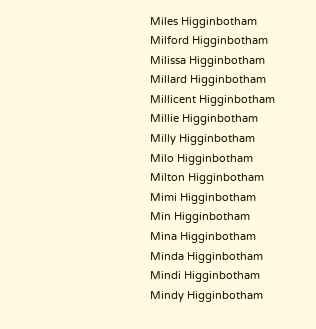Miles Higginbotham
Milford Higginbotham
Milissa Higginbotham
Millard Higginbotham
Millicent Higginbotham
Millie Higginbotham
Milly Higginbotham
Milo Higginbotham
Milton Higginbotham
Mimi Higginbotham
Min Higginbotham
Mina Higginbotham
Minda Higginbotham
Mindi Higginbotham
Mindy Higginbotham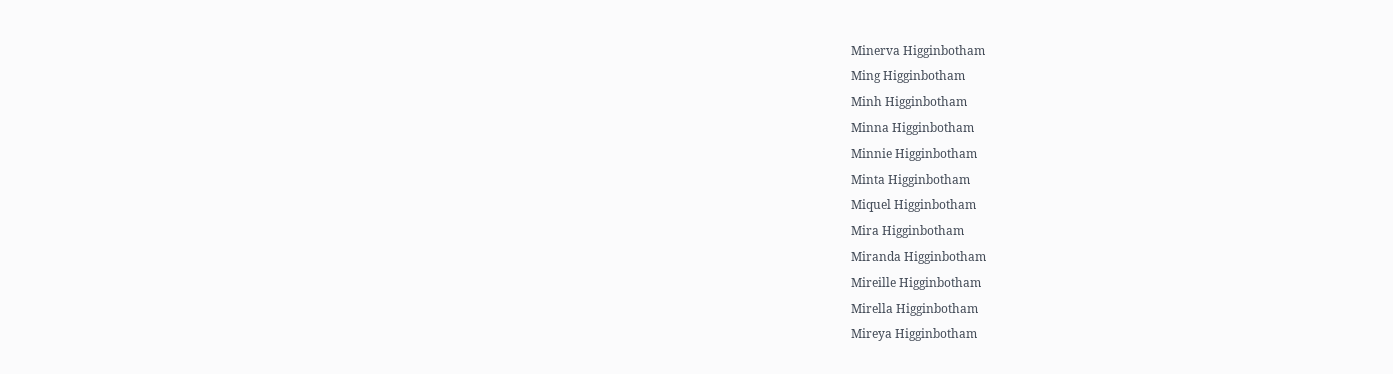Minerva Higginbotham
Ming Higginbotham
Minh Higginbotham
Minna Higginbotham
Minnie Higginbotham
Minta Higginbotham
Miquel Higginbotham
Mira Higginbotham
Miranda Higginbotham
Mireille Higginbotham
Mirella Higginbotham
Mireya Higginbotham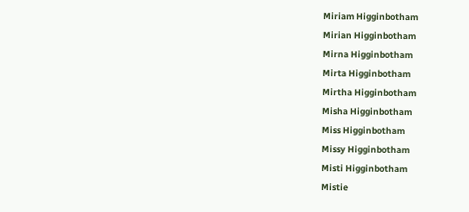Miriam Higginbotham
Mirian Higginbotham
Mirna Higginbotham
Mirta Higginbotham
Mirtha Higginbotham
Misha Higginbotham
Miss Higginbotham
Missy Higginbotham
Misti Higginbotham
Mistie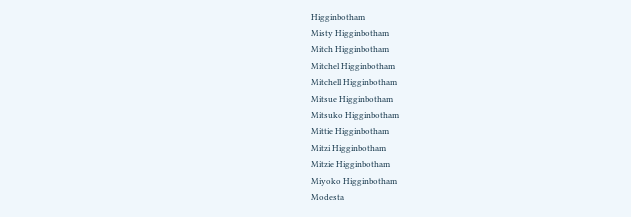Higginbotham
Misty Higginbotham
Mitch Higginbotham
Mitchel Higginbotham
Mitchell Higginbotham
Mitsue Higginbotham
Mitsuko Higginbotham
Mittie Higginbotham
Mitzi Higginbotham
Mitzie Higginbotham
Miyoko Higginbotham
Modesta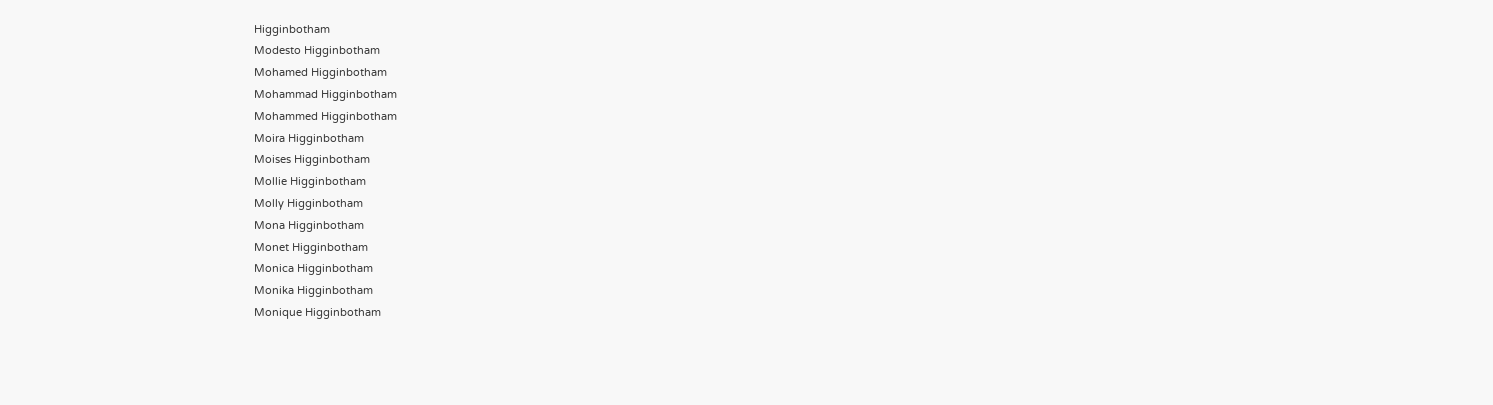Higginbotham
Modesto Higginbotham
Mohamed Higginbotham
Mohammad Higginbotham
Mohammed Higginbotham
Moira Higginbotham
Moises Higginbotham
Mollie Higginbotham
Molly Higginbotham
Mona Higginbotham
Monet Higginbotham
Monica Higginbotham
Monika Higginbotham
Monique Higginbotham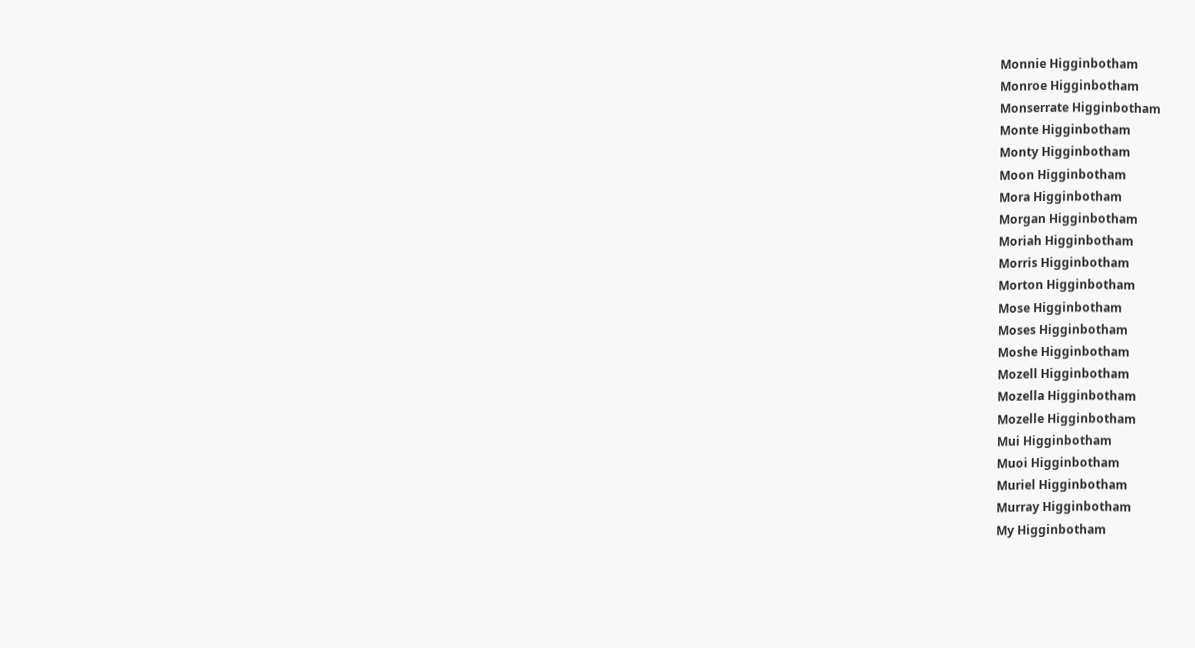Monnie Higginbotham
Monroe Higginbotham
Monserrate Higginbotham
Monte Higginbotham
Monty Higginbotham
Moon Higginbotham
Mora Higginbotham
Morgan Higginbotham
Moriah Higginbotham
Morris Higginbotham
Morton Higginbotham
Mose Higginbotham
Moses Higginbotham
Moshe Higginbotham
Mozell Higginbotham
Mozella Higginbotham
Mozelle Higginbotham
Mui Higginbotham
Muoi Higginbotham
Muriel Higginbotham
Murray Higginbotham
My Higginbotham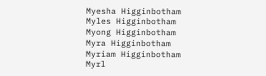Myesha Higginbotham
Myles Higginbotham
Myong Higginbotham
Myra Higginbotham
Myriam Higginbotham
Myrl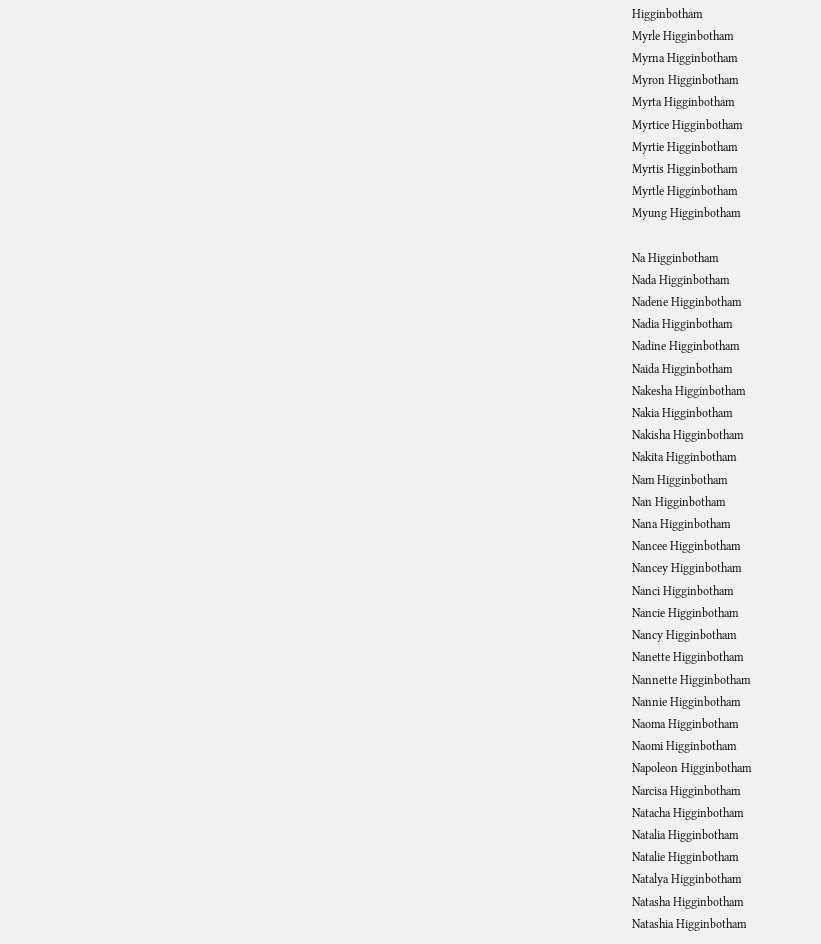Higginbotham
Myrle Higginbotham
Myrna Higginbotham
Myron Higginbotham
Myrta Higginbotham
Myrtice Higginbotham
Myrtie Higginbotham
Myrtis Higginbotham
Myrtle Higginbotham
Myung Higginbotham

Na Higginbotham
Nada Higginbotham
Nadene Higginbotham
Nadia Higginbotham
Nadine Higginbotham
Naida Higginbotham
Nakesha Higginbotham
Nakia Higginbotham
Nakisha Higginbotham
Nakita Higginbotham
Nam Higginbotham
Nan Higginbotham
Nana Higginbotham
Nancee Higginbotham
Nancey Higginbotham
Nanci Higginbotham
Nancie Higginbotham
Nancy Higginbotham
Nanette Higginbotham
Nannette Higginbotham
Nannie Higginbotham
Naoma Higginbotham
Naomi Higginbotham
Napoleon Higginbotham
Narcisa Higginbotham
Natacha Higginbotham
Natalia Higginbotham
Natalie Higginbotham
Natalya Higginbotham
Natasha Higginbotham
Natashia Higginbotham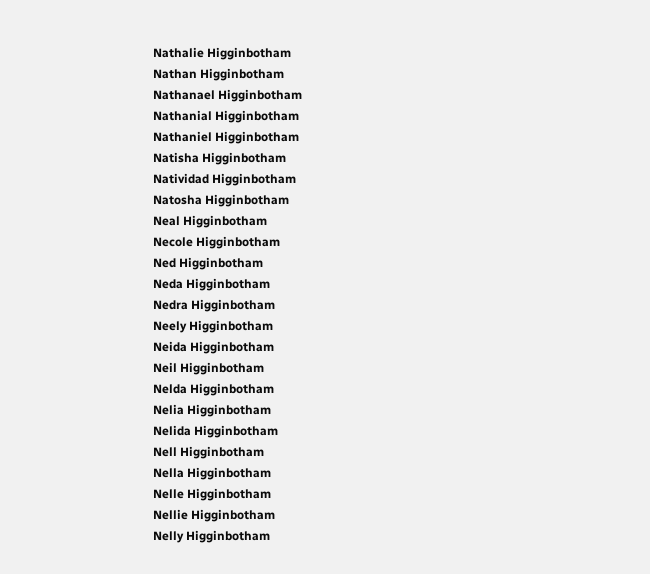Nathalie Higginbotham
Nathan Higginbotham
Nathanael Higginbotham
Nathanial Higginbotham
Nathaniel Higginbotham
Natisha Higginbotham
Natividad Higginbotham
Natosha Higginbotham
Neal Higginbotham
Necole Higginbotham
Ned Higginbotham
Neda Higginbotham
Nedra Higginbotham
Neely Higginbotham
Neida Higginbotham
Neil Higginbotham
Nelda Higginbotham
Nelia Higginbotham
Nelida Higginbotham
Nell Higginbotham
Nella Higginbotham
Nelle Higginbotham
Nellie Higginbotham
Nelly Higginbotham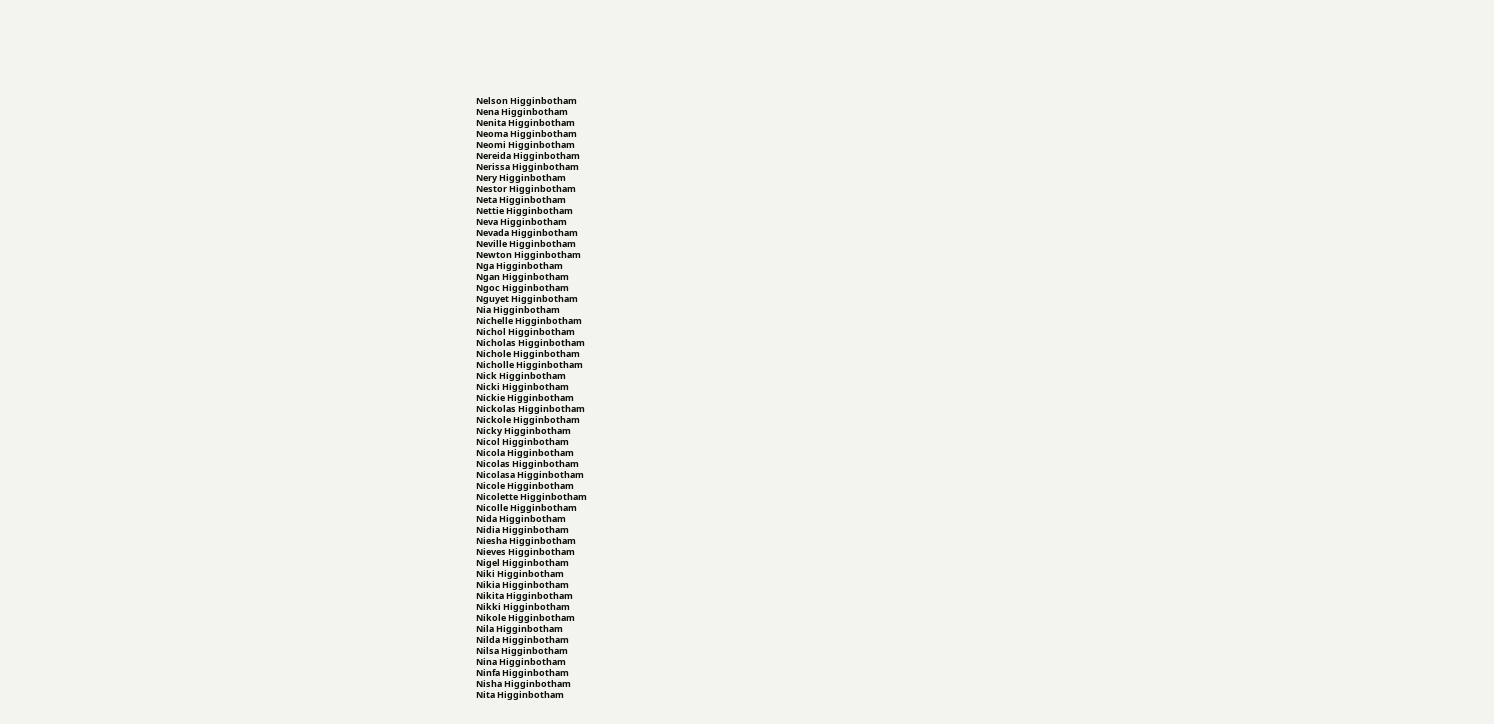Nelson Higginbotham
Nena Higginbotham
Nenita Higginbotham
Neoma Higginbotham
Neomi Higginbotham
Nereida Higginbotham
Nerissa Higginbotham
Nery Higginbotham
Nestor Higginbotham
Neta Higginbotham
Nettie Higginbotham
Neva Higginbotham
Nevada Higginbotham
Neville Higginbotham
Newton Higginbotham
Nga Higginbotham
Ngan Higginbotham
Ngoc Higginbotham
Nguyet Higginbotham
Nia Higginbotham
Nichelle Higginbotham
Nichol Higginbotham
Nicholas Higginbotham
Nichole Higginbotham
Nicholle Higginbotham
Nick Higginbotham
Nicki Higginbotham
Nickie Higginbotham
Nickolas Higginbotham
Nickole Higginbotham
Nicky Higginbotham
Nicol Higginbotham
Nicola Higginbotham
Nicolas Higginbotham
Nicolasa Higginbotham
Nicole Higginbotham
Nicolette Higginbotham
Nicolle Higginbotham
Nida Higginbotham
Nidia Higginbotham
Niesha Higginbotham
Nieves Higginbotham
Nigel Higginbotham
Niki Higginbotham
Nikia Higginbotham
Nikita Higginbotham
Nikki Higginbotham
Nikole Higginbotham
Nila Higginbotham
Nilda Higginbotham
Nilsa Higginbotham
Nina Higginbotham
Ninfa Higginbotham
Nisha Higginbotham
Nita Higginbotham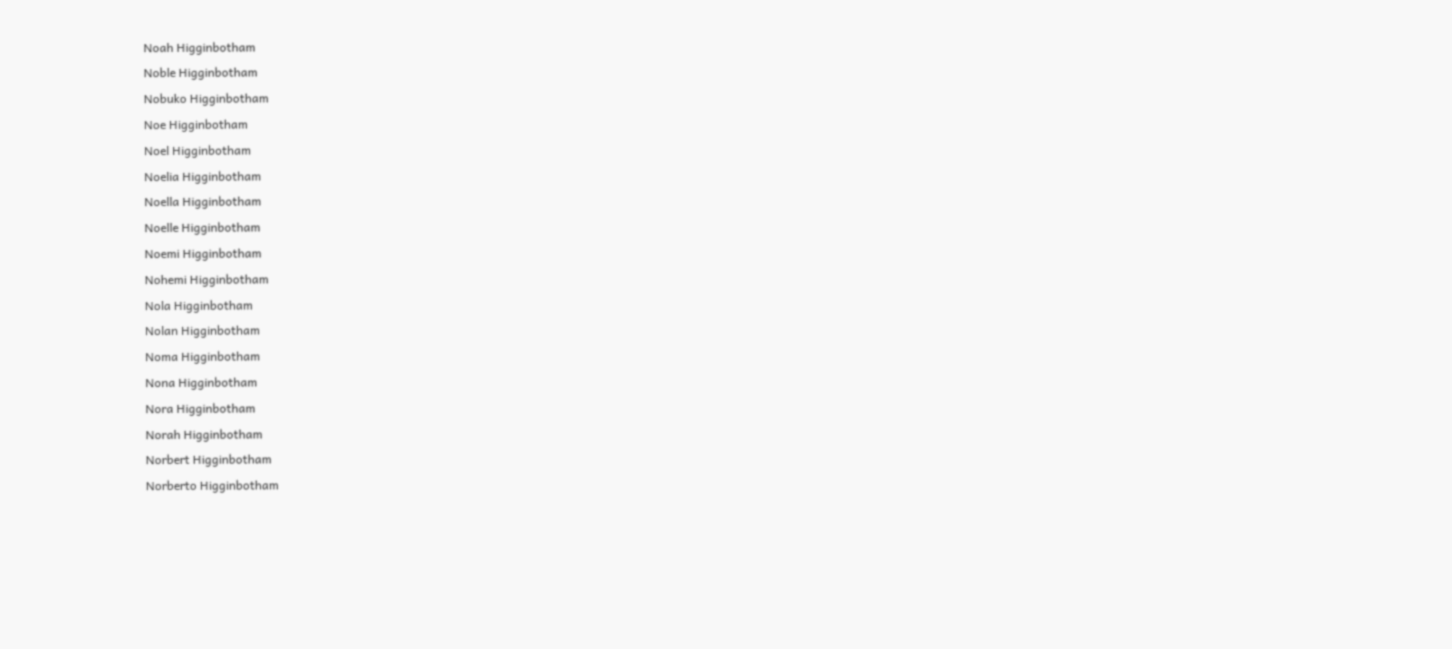Noah Higginbotham
Noble Higginbotham
Nobuko Higginbotham
Noe Higginbotham
Noel Higginbotham
Noelia Higginbotham
Noella Higginbotham
Noelle Higginbotham
Noemi Higginbotham
Nohemi Higginbotham
Nola Higginbotham
Nolan Higginbotham
Noma Higginbotham
Nona Higginbotham
Nora Higginbotham
Norah Higginbotham
Norbert Higginbotham
Norberto Higginbotham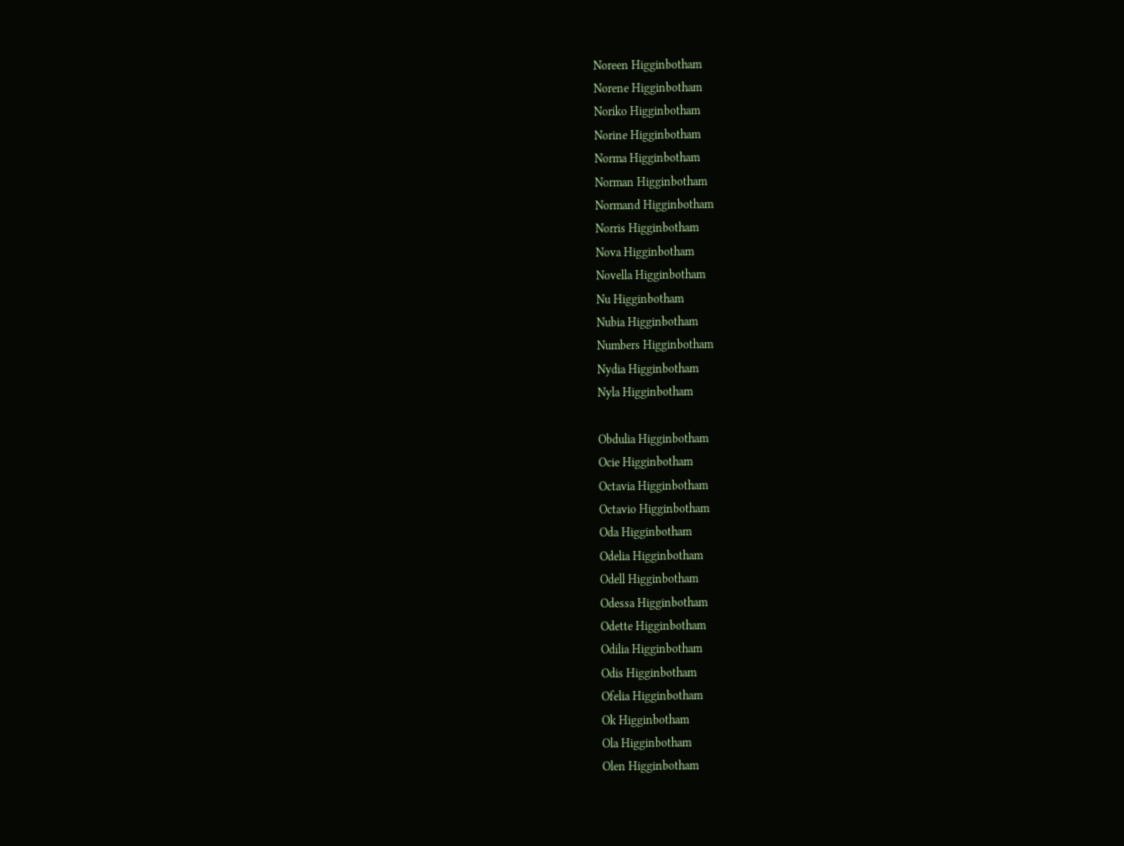Noreen Higginbotham
Norene Higginbotham
Noriko Higginbotham
Norine Higginbotham
Norma Higginbotham
Norman Higginbotham
Normand Higginbotham
Norris Higginbotham
Nova Higginbotham
Novella Higginbotham
Nu Higginbotham
Nubia Higginbotham
Numbers Higginbotham
Nydia Higginbotham
Nyla Higginbotham

Obdulia Higginbotham
Ocie Higginbotham
Octavia Higginbotham
Octavio Higginbotham
Oda Higginbotham
Odelia Higginbotham
Odell Higginbotham
Odessa Higginbotham
Odette Higginbotham
Odilia Higginbotham
Odis Higginbotham
Ofelia Higginbotham
Ok Higginbotham
Ola Higginbotham
Olen Higginbotham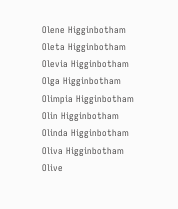Olene Higginbotham
Oleta Higginbotham
Olevia Higginbotham
Olga Higginbotham
Olimpia Higginbotham
Olin Higginbotham
Olinda Higginbotham
Oliva Higginbotham
Olive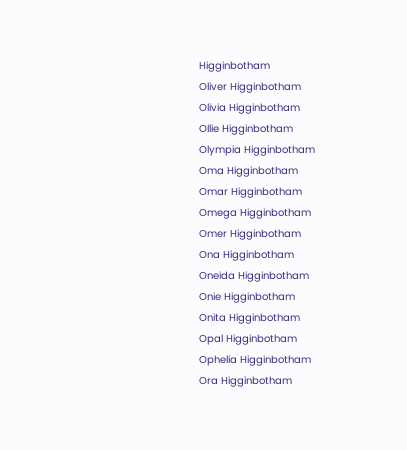Higginbotham
Oliver Higginbotham
Olivia Higginbotham
Ollie Higginbotham
Olympia Higginbotham
Oma Higginbotham
Omar Higginbotham
Omega Higginbotham
Omer Higginbotham
Ona Higginbotham
Oneida Higginbotham
Onie Higginbotham
Onita Higginbotham
Opal Higginbotham
Ophelia Higginbotham
Ora Higginbotham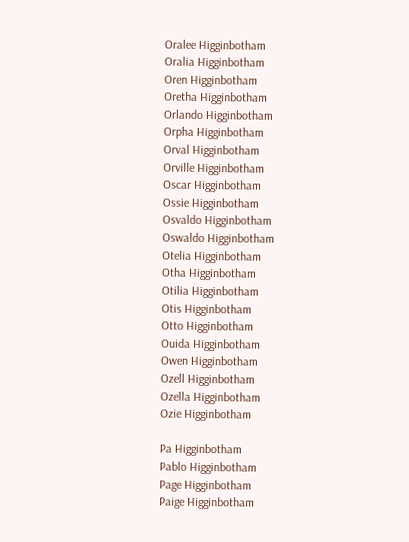Oralee Higginbotham
Oralia Higginbotham
Oren Higginbotham
Oretha Higginbotham
Orlando Higginbotham
Orpha Higginbotham
Orval Higginbotham
Orville Higginbotham
Oscar Higginbotham
Ossie Higginbotham
Osvaldo Higginbotham
Oswaldo Higginbotham
Otelia Higginbotham
Otha Higginbotham
Otilia Higginbotham
Otis Higginbotham
Otto Higginbotham
Ouida Higginbotham
Owen Higginbotham
Ozell Higginbotham
Ozella Higginbotham
Ozie Higginbotham

Pa Higginbotham
Pablo Higginbotham
Page Higginbotham
Paige Higginbotham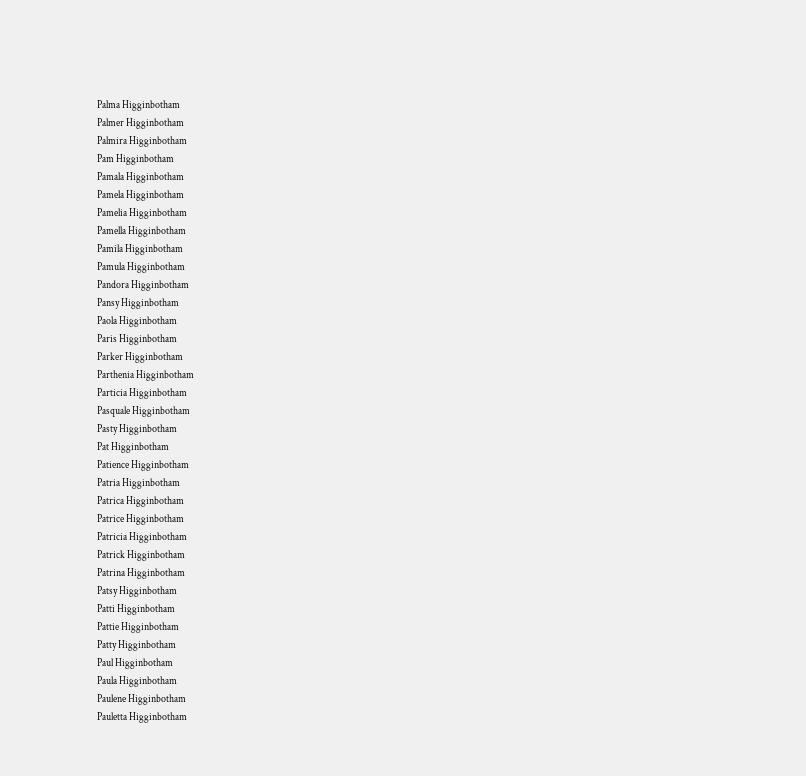Palma Higginbotham
Palmer Higginbotham
Palmira Higginbotham
Pam Higginbotham
Pamala Higginbotham
Pamela Higginbotham
Pamelia Higginbotham
Pamella Higginbotham
Pamila Higginbotham
Pamula Higginbotham
Pandora Higginbotham
Pansy Higginbotham
Paola Higginbotham
Paris Higginbotham
Parker Higginbotham
Parthenia Higginbotham
Particia Higginbotham
Pasquale Higginbotham
Pasty Higginbotham
Pat Higginbotham
Patience Higginbotham
Patria Higginbotham
Patrica Higginbotham
Patrice Higginbotham
Patricia Higginbotham
Patrick Higginbotham
Patrina Higginbotham
Patsy Higginbotham
Patti Higginbotham
Pattie Higginbotham
Patty Higginbotham
Paul Higginbotham
Paula Higginbotham
Paulene Higginbotham
Pauletta Higginbotham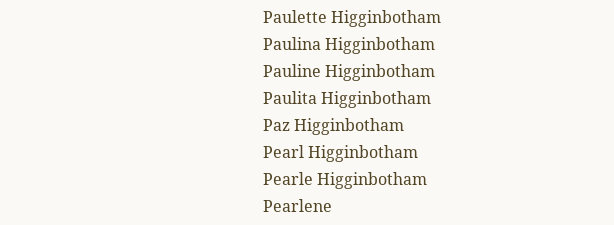Paulette Higginbotham
Paulina Higginbotham
Pauline Higginbotham
Paulita Higginbotham
Paz Higginbotham
Pearl Higginbotham
Pearle Higginbotham
Pearlene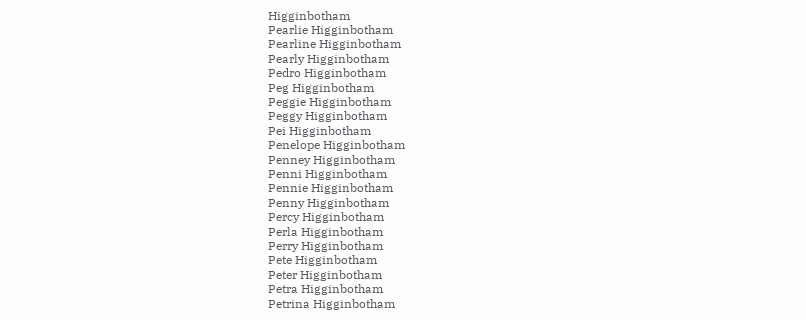Higginbotham
Pearlie Higginbotham
Pearline Higginbotham
Pearly Higginbotham
Pedro Higginbotham
Peg Higginbotham
Peggie Higginbotham
Peggy Higginbotham
Pei Higginbotham
Penelope Higginbotham
Penney Higginbotham
Penni Higginbotham
Pennie Higginbotham
Penny Higginbotham
Percy Higginbotham
Perla Higginbotham
Perry Higginbotham
Pete Higginbotham
Peter Higginbotham
Petra Higginbotham
Petrina Higginbotham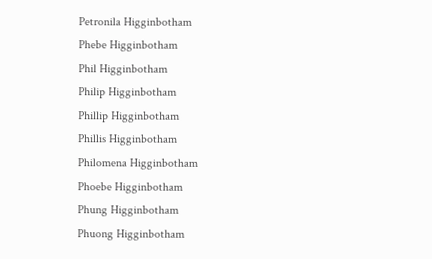Petronila Higginbotham
Phebe Higginbotham
Phil Higginbotham
Philip Higginbotham
Phillip Higginbotham
Phillis Higginbotham
Philomena Higginbotham
Phoebe Higginbotham
Phung Higginbotham
Phuong Higginbotham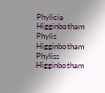Phylicia Higginbotham
Phylis Higginbotham
Phyliss Higginbotham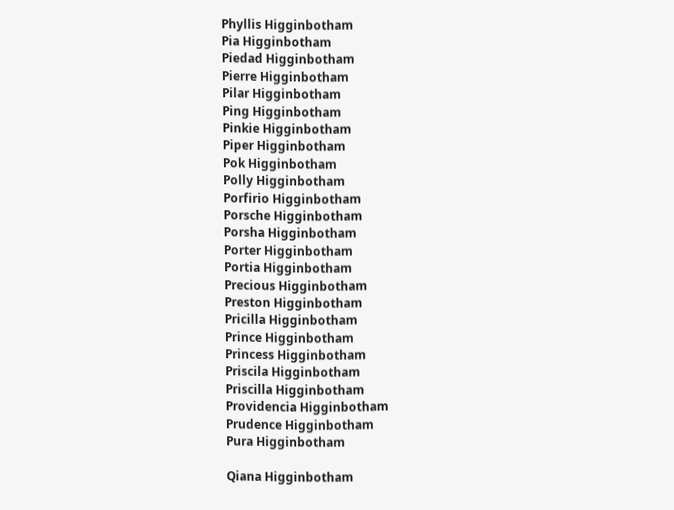Phyllis Higginbotham
Pia Higginbotham
Piedad Higginbotham
Pierre Higginbotham
Pilar Higginbotham
Ping Higginbotham
Pinkie Higginbotham
Piper Higginbotham
Pok Higginbotham
Polly Higginbotham
Porfirio Higginbotham
Porsche Higginbotham
Porsha Higginbotham
Porter Higginbotham
Portia Higginbotham
Precious Higginbotham
Preston Higginbotham
Pricilla Higginbotham
Prince Higginbotham
Princess Higginbotham
Priscila Higginbotham
Priscilla Higginbotham
Providencia Higginbotham
Prudence Higginbotham
Pura Higginbotham

Qiana Higginbotham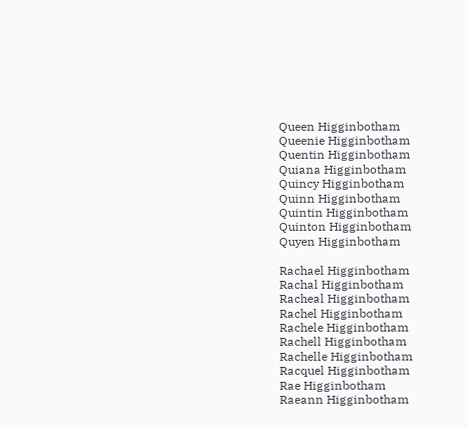Queen Higginbotham
Queenie Higginbotham
Quentin Higginbotham
Quiana Higginbotham
Quincy Higginbotham
Quinn Higginbotham
Quintin Higginbotham
Quinton Higginbotham
Quyen Higginbotham

Rachael Higginbotham
Rachal Higginbotham
Racheal Higginbotham
Rachel Higginbotham
Rachele Higginbotham
Rachell Higginbotham
Rachelle Higginbotham
Racquel Higginbotham
Rae Higginbotham
Raeann Higginbotham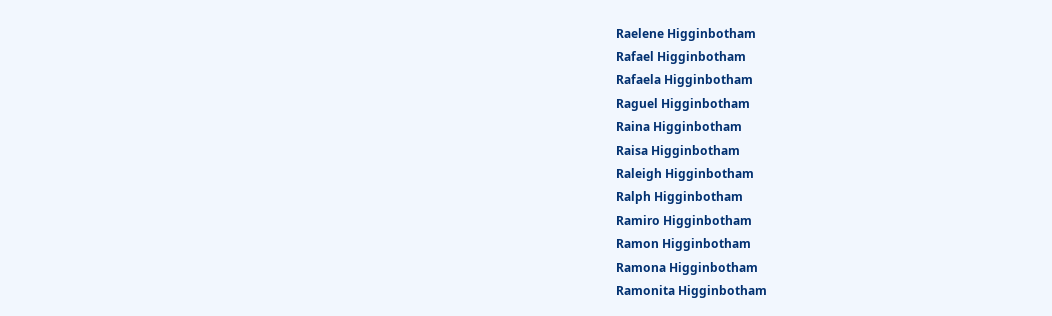Raelene Higginbotham
Rafael Higginbotham
Rafaela Higginbotham
Raguel Higginbotham
Raina Higginbotham
Raisa Higginbotham
Raleigh Higginbotham
Ralph Higginbotham
Ramiro Higginbotham
Ramon Higginbotham
Ramona Higginbotham
Ramonita Higginbotham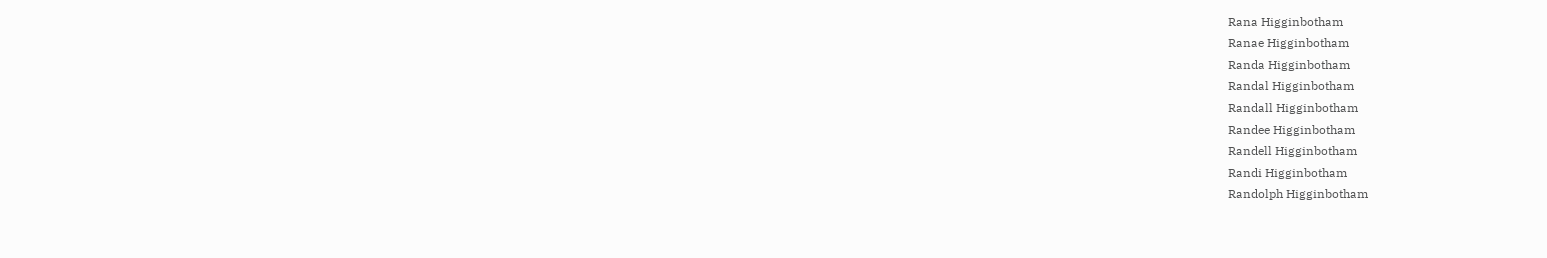Rana Higginbotham
Ranae Higginbotham
Randa Higginbotham
Randal Higginbotham
Randall Higginbotham
Randee Higginbotham
Randell Higginbotham
Randi Higginbotham
Randolph Higginbotham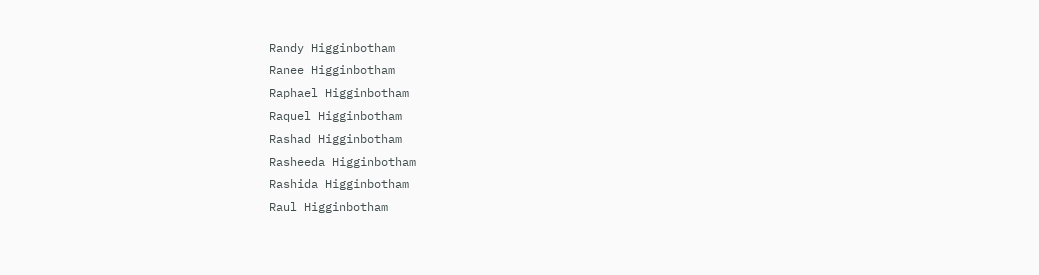Randy Higginbotham
Ranee Higginbotham
Raphael Higginbotham
Raquel Higginbotham
Rashad Higginbotham
Rasheeda Higginbotham
Rashida Higginbotham
Raul Higginbotham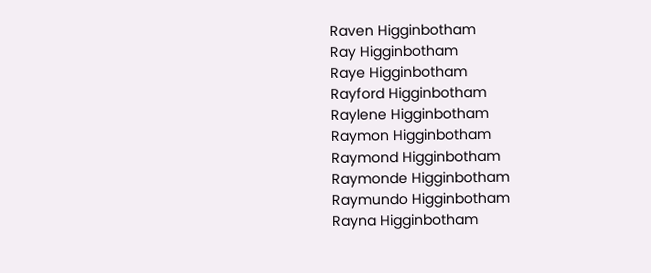Raven Higginbotham
Ray Higginbotham
Raye Higginbotham
Rayford Higginbotham
Raylene Higginbotham
Raymon Higginbotham
Raymond Higginbotham
Raymonde Higginbotham
Raymundo Higginbotham
Rayna Higginbotham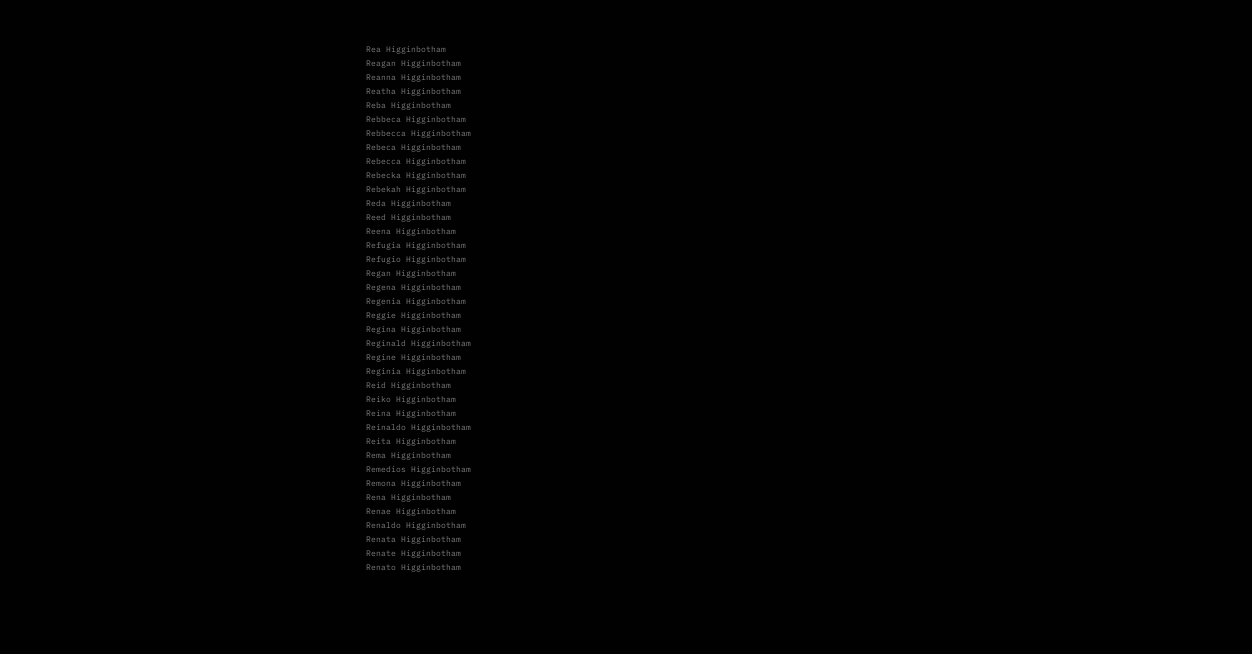Rea Higginbotham
Reagan Higginbotham
Reanna Higginbotham
Reatha Higginbotham
Reba Higginbotham
Rebbeca Higginbotham
Rebbecca Higginbotham
Rebeca Higginbotham
Rebecca Higginbotham
Rebecka Higginbotham
Rebekah Higginbotham
Reda Higginbotham
Reed Higginbotham
Reena Higginbotham
Refugia Higginbotham
Refugio Higginbotham
Regan Higginbotham
Regena Higginbotham
Regenia Higginbotham
Reggie Higginbotham
Regina Higginbotham
Reginald Higginbotham
Regine Higginbotham
Reginia Higginbotham
Reid Higginbotham
Reiko Higginbotham
Reina Higginbotham
Reinaldo Higginbotham
Reita Higginbotham
Rema Higginbotham
Remedios Higginbotham
Remona Higginbotham
Rena Higginbotham
Renae Higginbotham
Renaldo Higginbotham
Renata Higginbotham
Renate Higginbotham
Renato Higginbotham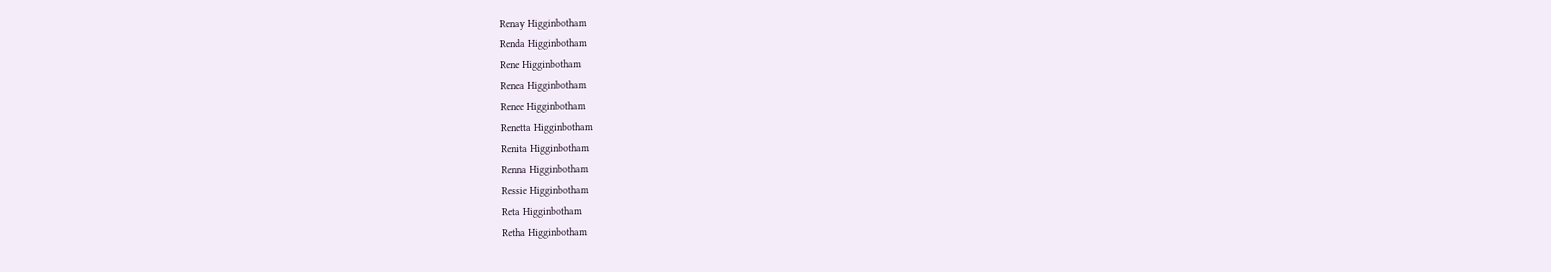Renay Higginbotham
Renda Higginbotham
Rene Higginbotham
Renea Higginbotham
Renee Higginbotham
Renetta Higginbotham
Renita Higginbotham
Renna Higginbotham
Ressie Higginbotham
Reta Higginbotham
Retha Higginbotham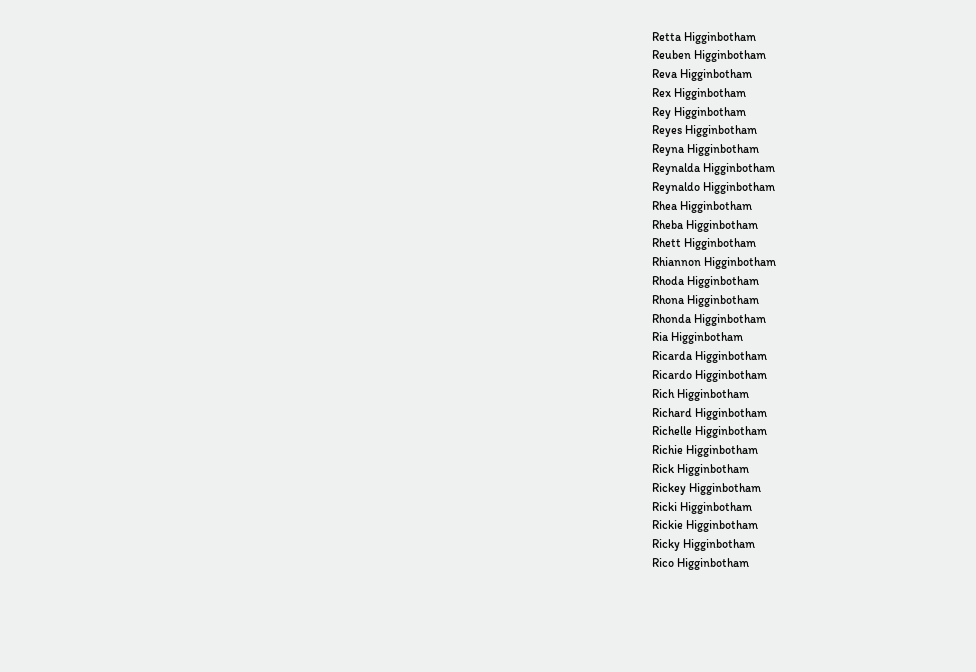Retta Higginbotham
Reuben Higginbotham
Reva Higginbotham
Rex Higginbotham
Rey Higginbotham
Reyes Higginbotham
Reyna Higginbotham
Reynalda Higginbotham
Reynaldo Higginbotham
Rhea Higginbotham
Rheba Higginbotham
Rhett Higginbotham
Rhiannon Higginbotham
Rhoda Higginbotham
Rhona Higginbotham
Rhonda Higginbotham
Ria Higginbotham
Ricarda Higginbotham
Ricardo Higginbotham
Rich Higginbotham
Richard Higginbotham
Richelle Higginbotham
Richie Higginbotham
Rick Higginbotham
Rickey Higginbotham
Ricki Higginbotham
Rickie Higginbotham
Ricky Higginbotham
Rico Higginbotham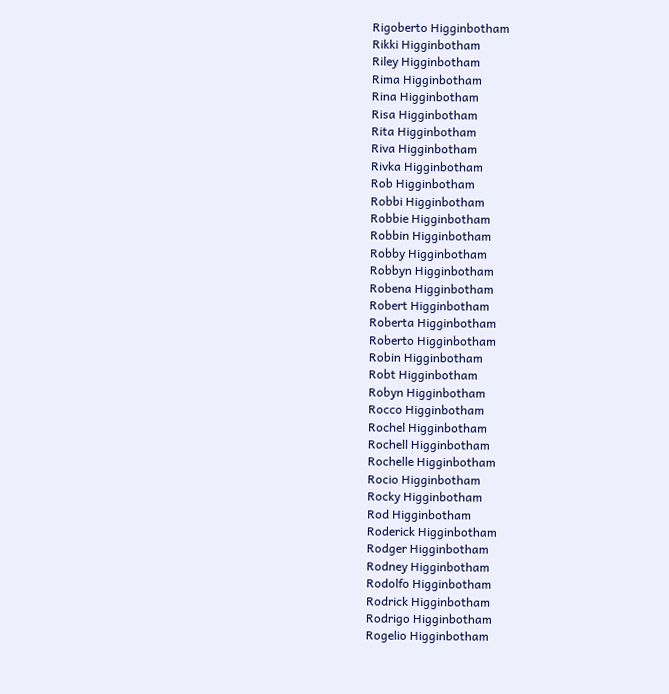Rigoberto Higginbotham
Rikki Higginbotham
Riley Higginbotham
Rima Higginbotham
Rina Higginbotham
Risa Higginbotham
Rita Higginbotham
Riva Higginbotham
Rivka Higginbotham
Rob Higginbotham
Robbi Higginbotham
Robbie Higginbotham
Robbin Higginbotham
Robby Higginbotham
Robbyn Higginbotham
Robena Higginbotham
Robert Higginbotham
Roberta Higginbotham
Roberto Higginbotham
Robin Higginbotham
Robt Higginbotham
Robyn Higginbotham
Rocco Higginbotham
Rochel Higginbotham
Rochell Higginbotham
Rochelle Higginbotham
Rocio Higginbotham
Rocky Higginbotham
Rod Higginbotham
Roderick Higginbotham
Rodger Higginbotham
Rodney Higginbotham
Rodolfo Higginbotham
Rodrick Higginbotham
Rodrigo Higginbotham
Rogelio Higginbotham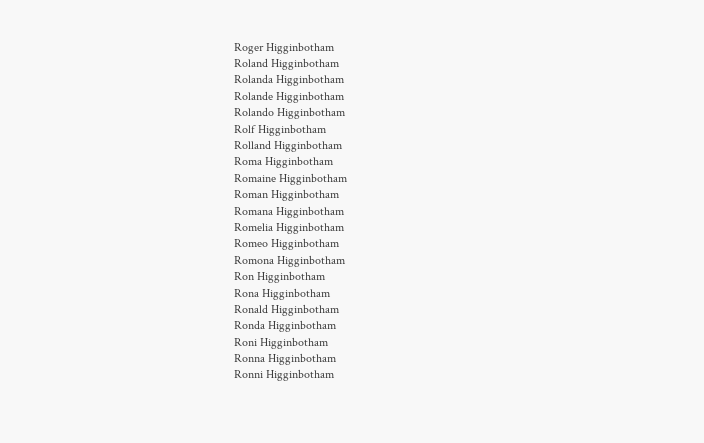Roger Higginbotham
Roland Higginbotham
Rolanda Higginbotham
Rolande Higginbotham
Rolando Higginbotham
Rolf Higginbotham
Rolland Higginbotham
Roma Higginbotham
Romaine Higginbotham
Roman Higginbotham
Romana Higginbotham
Romelia Higginbotham
Romeo Higginbotham
Romona Higginbotham
Ron Higginbotham
Rona Higginbotham
Ronald Higginbotham
Ronda Higginbotham
Roni Higginbotham
Ronna Higginbotham
Ronni Higginbotham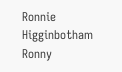Ronnie Higginbotham
Ronny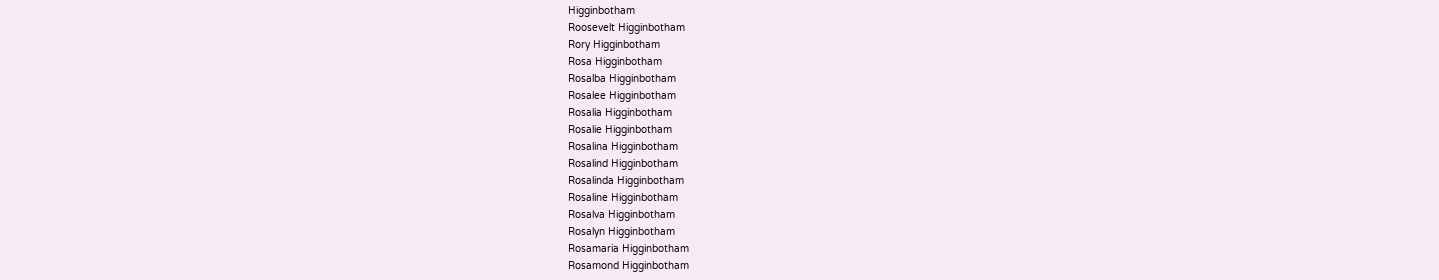Higginbotham
Roosevelt Higginbotham
Rory Higginbotham
Rosa Higginbotham
Rosalba Higginbotham
Rosalee Higginbotham
Rosalia Higginbotham
Rosalie Higginbotham
Rosalina Higginbotham
Rosalind Higginbotham
Rosalinda Higginbotham
Rosaline Higginbotham
Rosalva Higginbotham
Rosalyn Higginbotham
Rosamaria Higginbotham
Rosamond Higginbotham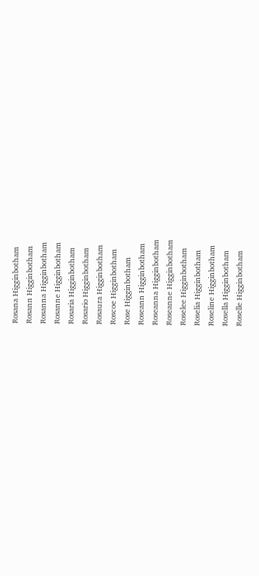Rosana Higginbotham
Rosann Higginbotham
Rosanna Higginbotham
Rosanne Higginbotham
Rosaria Higginbotham
Rosario Higginbotham
Rosaura Higginbotham
Roscoe Higginbotham
Rose Higginbotham
Roseann Higginbotham
Roseanna Higginbotham
Roseanne Higginbotham
Roselee Higginbotham
Roselia Higginbotham
Roseline Higginbotham
Rosella Higginbotham
Roselle Higginbotham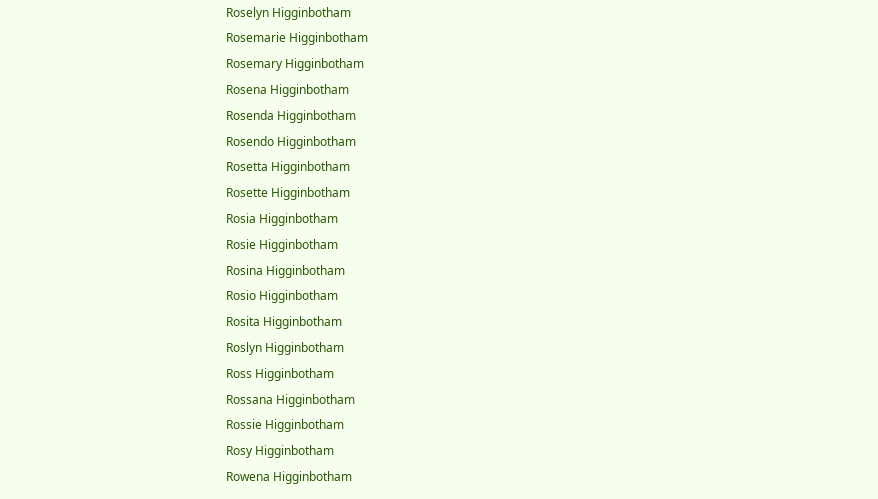Roselyn Higginbotham
Rosemarie Higginbotham
Rosemary Higginbotham
Rosena Higginbotham
Rosenda Higginbotham
Rosendo Higginbotham
Rosetta Higginbotham
Rosette Higginbotham
Rosia Higginbotham
Rosie Higginbotham
Rosina Higginbotham
Rosio Higginbotham
Rosita Higginbotham
Roslyn Higginbotham
Ross Higginbotham
Rossana Higginbotham
Rossie Higginbotham
Rosy Higginbotham
Rowena Higginbotham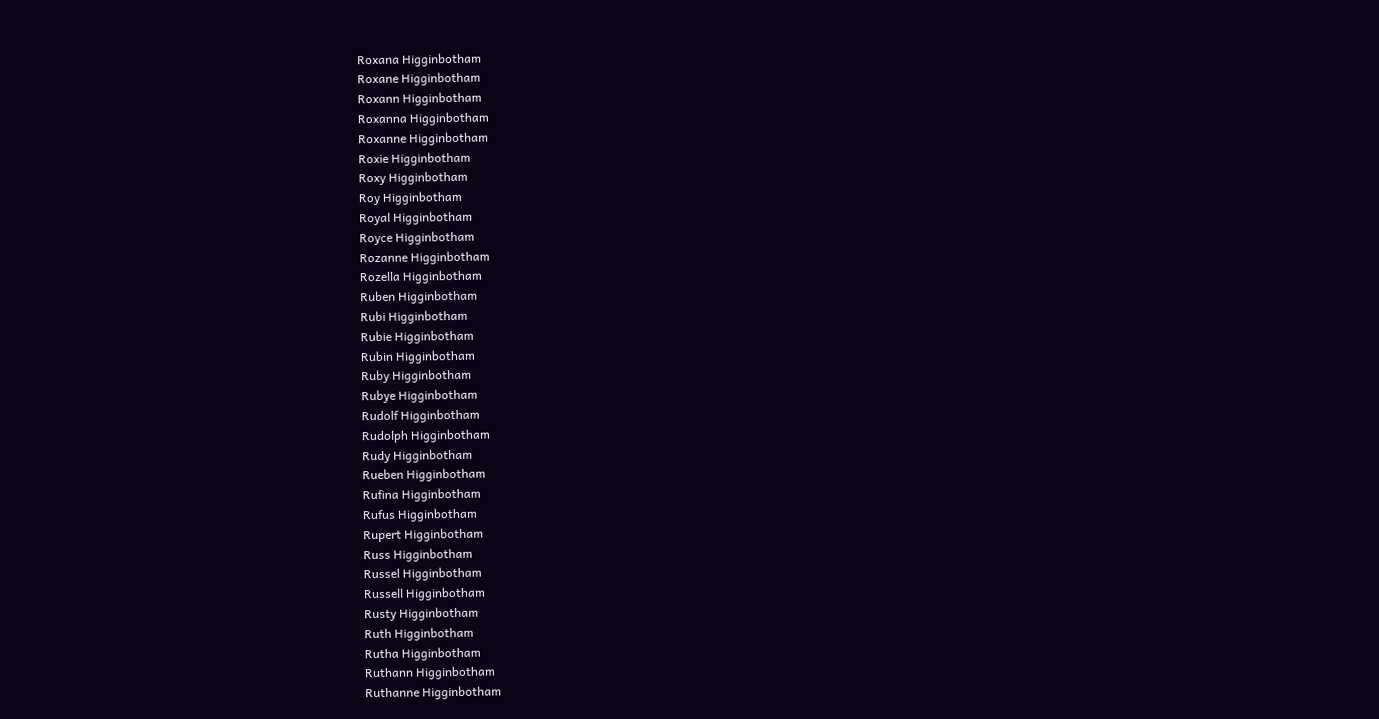Roxana Higginbotham
Roxane Higginbotham
Roxann Higginbotham
Roxanna Higginbotham
Roxanne Higginbotham
Roxie Higginbotham
Roxy Higginbotham
Roy Higginbotham
Royal Higginbotham
Royce Higginbotham
Rozanne Higginbotham
Rozella Higginbotham
Ruben Higginbotham
Rubi Higginbotham
Rubie Higginbotham
Rubin Higginbotham
Ruby Higginbotham
Rubye Higginbotham
Rudolf Higginbotham
Rudolph Higginbotham
Rudy Higginbotham
Rueben Higginbotham
Rufina Higginbotham
Rufus Higginbotham
Rupert Higginbotham
Russ Higginbotham
Russel Higginbotham
Russell Higginbotham
Rusty Higginbotham
Ruth Higginbotham
Rutha Higginbotham
Ruthann Higginbotham
Ruthanne Higginbotham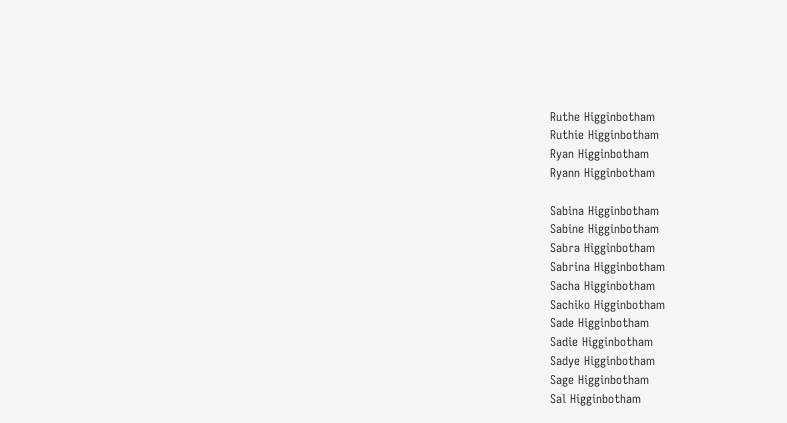Ruthe Higginbotham
Ruthie Higginbotham
Ryan Higginbotham
Ryann Higginbotham

Sabina Higginbotham
Sabine Higginbotham
Sabra Higginbotham
Sabrina Higginbotham
Sacha Higginbotham
Sachiko Higginbotham
Sade Higginbotham
Sadie Higginbotham
Sadye Higginbotham
Sage Higginbotham
Sal Higginbotham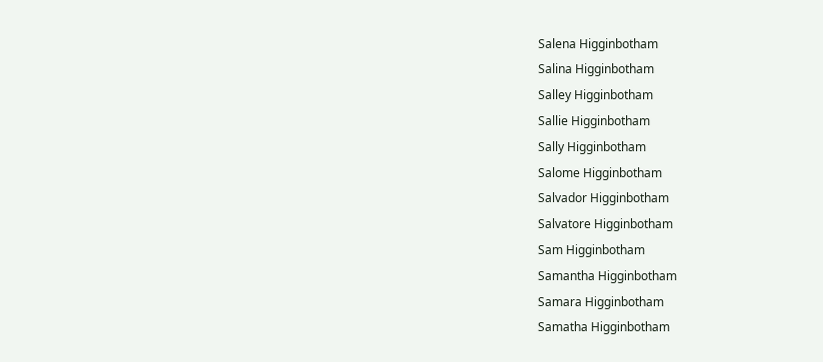Salena Higginbotham
Salina Higginbotham
Salley Higginbotham
Sallie Higginbotham
Sally Higginbotham
Salome Higginbotham
Salvador Higginbotham
Salvatore Higginbotham
Sam Higginbotham
Samantha Higginbotham
Samara Higginbotham
Samatha Higginbotham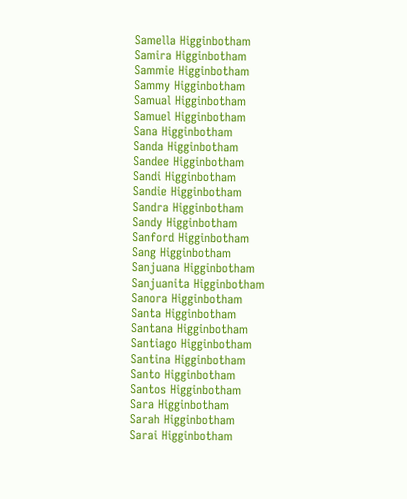Samella Higginbotham
Samira Higginbotham
Sammie Higginbotham
Sammy Higginbotham
Samual Higginbotham
Samuel Higginbotham
Sana Higginbotham
Sanda Higginbotham
Sandee Higginbotham
Sandi Higginbotham
Sandie Higginbotham
Sandra Higginbotham
Sandy Higginbotham
Sanford Higginbotham
Sang Higginbotham
Sanjuana Higginbotham
Sanjuanita Higginbotham
Sanora Higginbotham
Santa Higginbotham
Santana Higginbotham
Santiago Higginbotham
Santina Higginbotham
Santo Higginbotham
Santos Higginbotham
Sara Higginbotham
Sarah Higginbotham
Sarai Higginbotham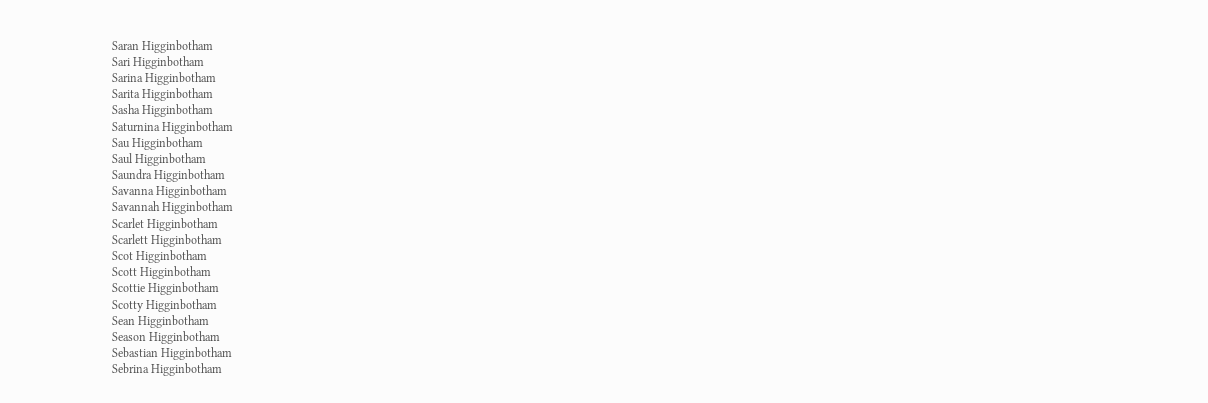Saran Higginbotham
Sari Higginbotham
Sarina Higginbotham
Sarita Higginbotham
Sasha Higginbotham
Saturnina Higginbotham
Sau Higginbotham
Saul Higginbotham
Saundra Higginbotham
Savanna Higginbotham
Savannah Higginbotham
Scarlet Higginbotham
Scarlett Higginbotham
Scot Higginbotham
Scott Higginbotham
Scottie Higginbotham
Scotty Higginbotham
Sean Higginbotham
Season Higginbotham
Sebastian Higginbotham
Sebrina Higginbotham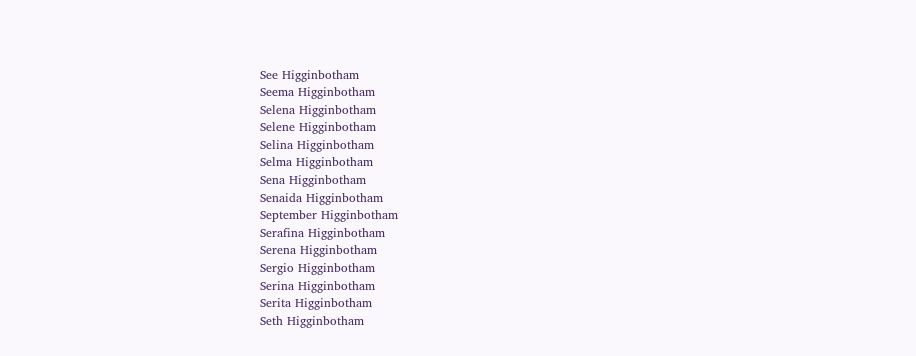See Higginbotham
Seema Higginbotham
Selena Higginbotham
Selene Higginbotham
Selina Higginbotham
Selma Higginbotham
Sena Higginbotham
Senaida Higginbotham
September Higginbotham
Serafina Higginbotham
Serena Higginbotham
Sergio Higginbotham
Serina Higginbotham
Serita Higginbotham
Seth Higginbotham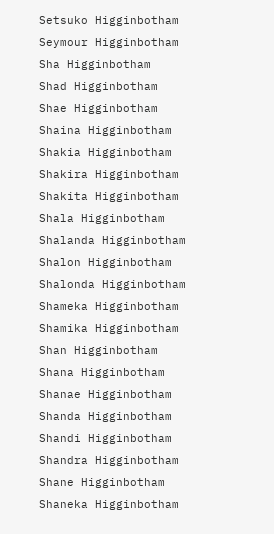Setsuko Higginbotham
Seymour Higginbotham
Sha Higginbotham
Shad Higginbotham
Shae Higginbotham
Shaina Higginbotham
Shakia Higginbotham
Shakira Higginbotham
Shakita Higginbotham
Shala Higginbotham
Shalanda Higginbotham
Shalon Higginbotham
Shalonda Higginbotham
Shameka Higginbotham
Shamika Higginbotham
Shan Higginbotham
Shana Higginbotham
Shanae Higginbotham
Shanda Higginbotham
Shandi Higginbotham
Shandra Higginbotham
Shane Higginbotham
Shaneka Higginbotham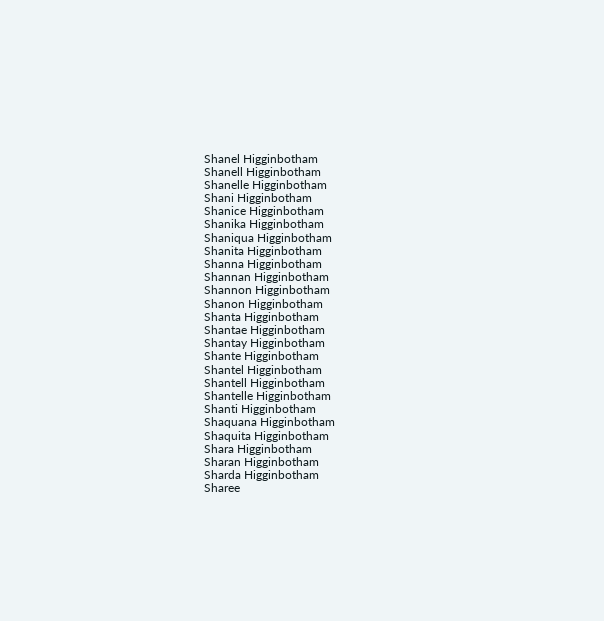Shanel Higginbotham
Shanell Higginbotham
Shanelle Higginbotham
Shani Higginbotham
Shanice Higginbotham
Shanika Higginbotham
Shaniqua Higginbotham
Shanita Higginbotham
Shanna Higginbotham
Shannan Higginbotham
Shannon Higginbotham
Shanon Higginbotham
Shanta Higginbotham
Shantae Higginbotham
Shantay Higginbotham
Shante Higginbotham
Shantel Higginbotham
Shantell Higginbotham
Shantelle Higginbotham
Shanti Higginbotham
Shaquana Higginbotham
Shaquita Higginbotham
Shara Higginbotham
Sharan Higginbotham
Sharda Higginbotham
Sharee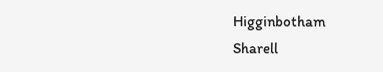Higginbotham
Sharell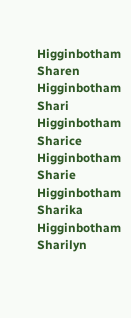Higginbotham
Sharen Higginbotham
Shari Higginbotham
Sharice Higginbotham
Sharie Higginbotham
Sharika Higginbotham
Sharilyn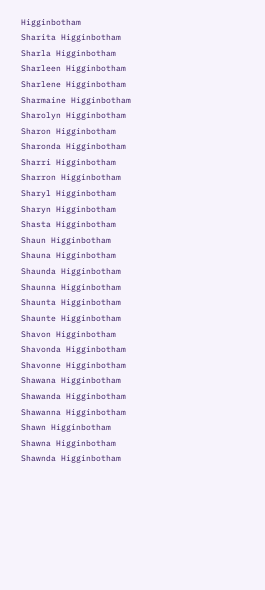Higginbotham
Sharita Higginbotham
Sharla Higginbotham
Sharleen Higginbotham
Sharlene Higginbotham
Sharmaine Higginbotham
Sharolyn Higginbotham
Sharon Higginbotham
Sharonda Higginbotham
Sharri Higginbotham
Sharron Higginbotham
Sharyl Higginbotham
Sharyn Higginbotham
Shasta Higginbotham
Shaun Higginbotham
Shauna Higginbotham
Shaunda Higginbotham
Shaunna Higginbotham
Shaunta Higginbotham
Shaunte Higginbotham
Shavon Higginbotham
Shavonda Higginbotham
Shavonne Higginbotham
Shawana Higginbotham
Shawanda Higginbotham
Shawanna Higginbotham
Shawn Higginbotham
Shawna Higginbotham
Shawnda Higginbotham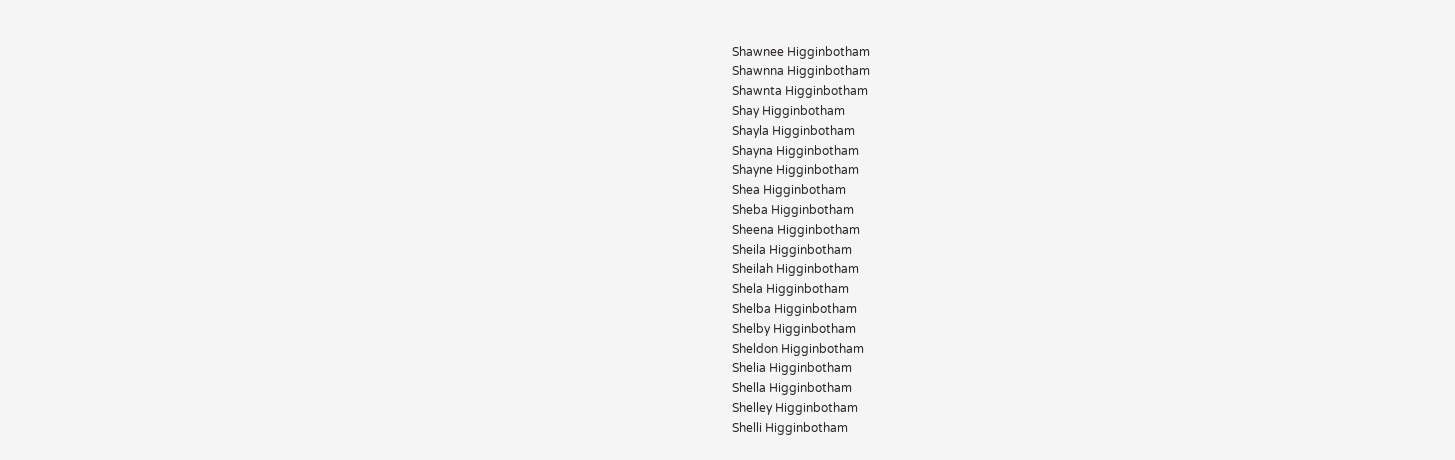Shawnee Higginbotham
Shawnna Higginbotham
Shawnta Higginbotham
Shay Higginbotham
Shayla Higginbotham
Shayna Higginbotham
Shayne Higginbotham
Shea Higginbotham
Sheba Higginbotham
Sheena Higginbotham
Sheila Higginbotham
Sheilah Higginbotham
Shela Higginbotham
Shelba Higginbotham
Shelby Higginbotham
Sheldon Higginbotham
Shelia Higginbotham
Shella Higginbotham
Shelley Higginbotham
Shelli Higginbotham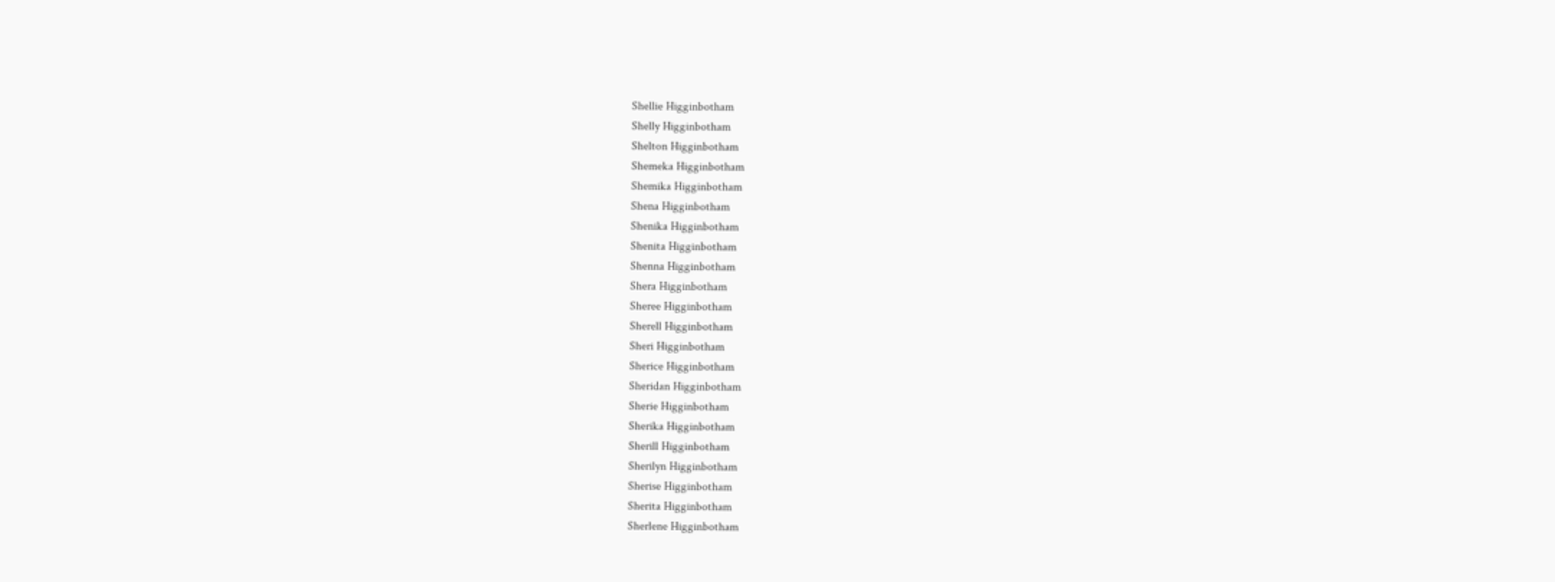Shellie Higginbotham
Shelly Higginbotham
Shelton Higginbotham
Shemeka Higginbotham
Shemika Higginbotham
Shena Higginbotham
Shenika Higginbotham
Shenita Higginbotham
Shenna Higginbotham
Shera Higginbotham
Sheree Higginbotham
Sherell Higginbotham
Sheri Higginbotham
Sherice Higginbotham
Sheridan Higginbotham
Sherie Higginbotham
Sherika Higginbotham
Sherill Higginbotham
Sherilyn Higginbotham
Sherise Higginbotham
Sherita Higginbotham
Sherlene Higginbotham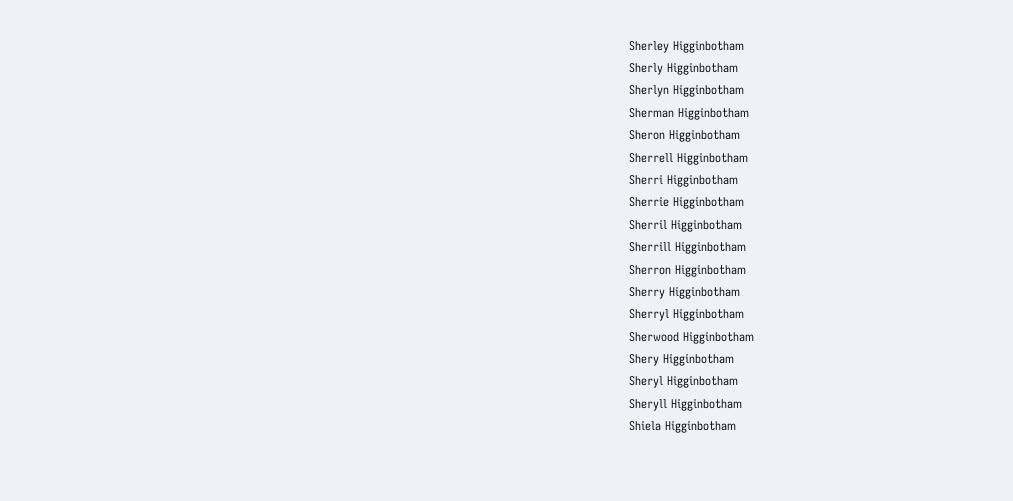Sherley Higginbotham
Sherly Higginbotham
Sherlyn Higginbotham
Sherman Higginbotham
Sheron Higginbotham
Sherrell Higginbotham
Sherri Higginbotham
Sherrie Higginbotham
Sherril Higginbotham
Sherrill Higginbotham
Sherron Higginbotham
Sherry Higginbotham
Sherryl Higginbotham
Sherwood Higginbotham
Shery Higginbotham
Sheryl Higginbotham
Sheryll Higginbotham
Shiela Higginbotham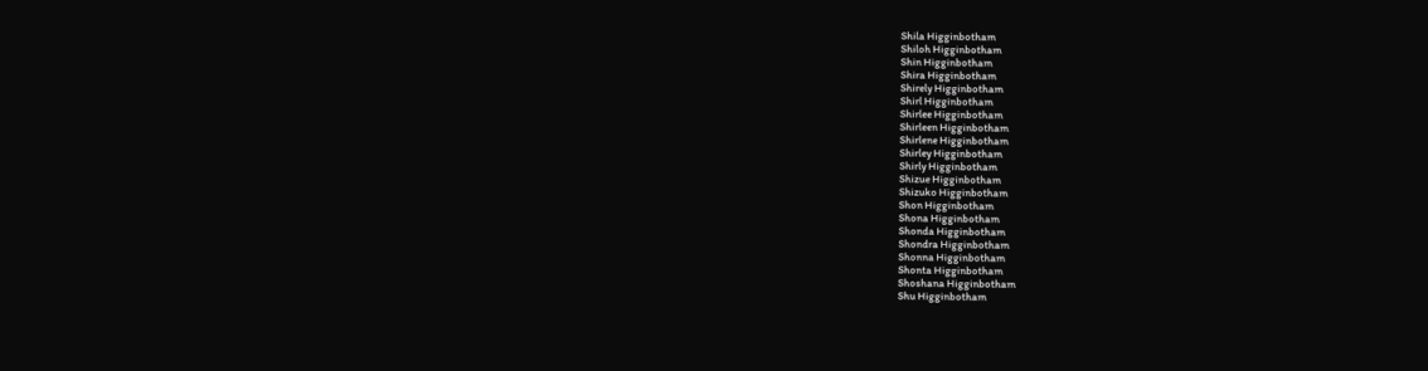Shila Higginbotham
Shiloh Higginbotham
Shin Higginbotham
Shira Higginbotham
Shirely Higginbotham
Shirl Higginbotham
Shirlee Higginbotham
Shirleen Higginbotham
Shirlene Higginbotham
Shirley Higginbotham
Shirly Higginbotham
Shizue Higginbotham
Shizuko Higginbotham
Shon Higginbotham
Shona Higginbotham
Shonda Higginbotham
Shondra Higginbotham
Shonna Higginbotham
Shonta Higginbotham
Shoshana Higginbotham
Shu Higginbotham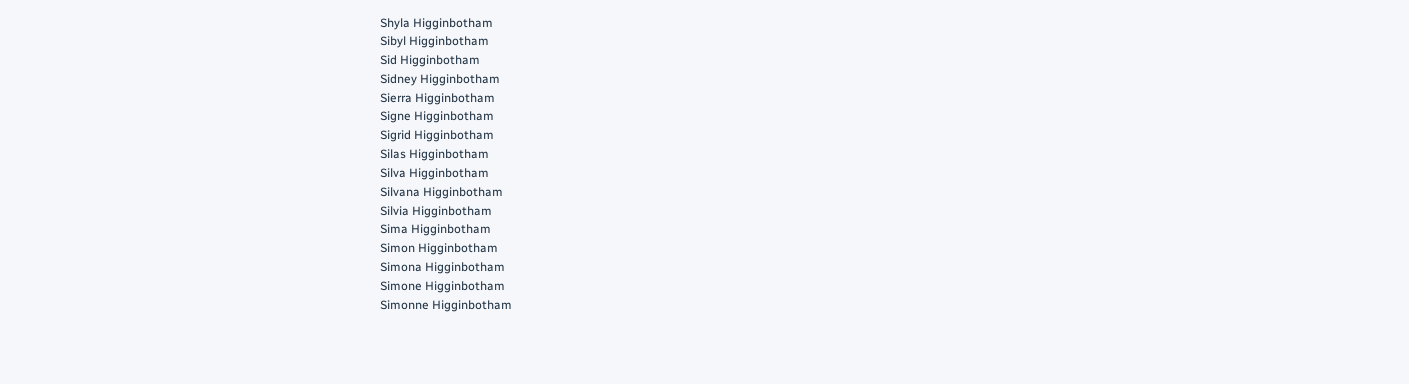Shyla Higginbotham
Sibyl Higginbotham
Sid Higginbotham
Sidney Higginbotham
Sierra Higginbotham
Signe Higginbotham
Sigrid Higginbotham
Silas Higginbotham
Silva Higginbotham
Silvana Higginbotham
Silvia Higginbotham
Sima Higginbotham
Simon Higginbotham
Simona Higginbotham
Simone Higginbotham
Simonne Higginbotham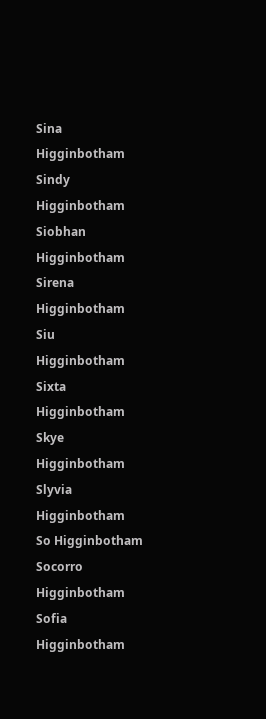Sina Higginbotham
Sindy Higginbotham
Siobhan Higginbotham
Sirena Higginbotham
Siu Higginbotham
Sixta Higginbotham
Skye Higginbotham
Slyvia Higginbotham
So Higginbotham
Socorro Higginbotham
Sofia Higginbotham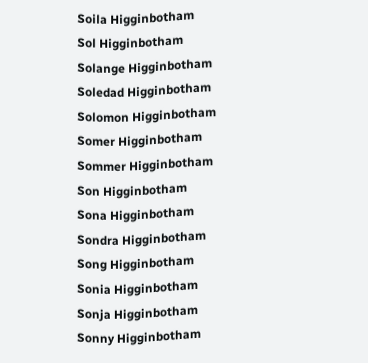Soila Higginbotham
Sol Higginbotham
Solange Higginbotham
Soledad Higginbotham
Solomon Higginbotham
Somer Higginbotham
Sommer Higginbotham
Son Higginbotham
Sona Higginbotham
Sondra Higginbotham
Song Higginbotham
Sonia Higginbotham
Sonja Higginbotham
Sonny Higginbotham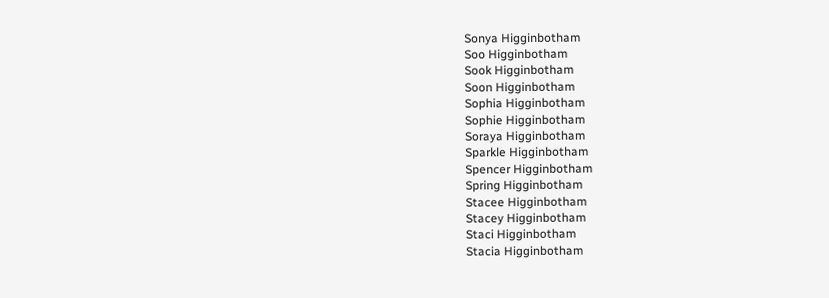Sonya Higginbotham
Soo Higginbotham
Sook Higginbotham
Soon Higginbotham
Sophia Higginbotham
Sophie Higginbotham
Soraya Higginbotham
Sparkle Higginbotham
Spencer Higginbotham
Spring Higginbotham
Stacee Higginbotham
Stacey Higginbotham
Staci Higginbotham
Stacia Higginbotham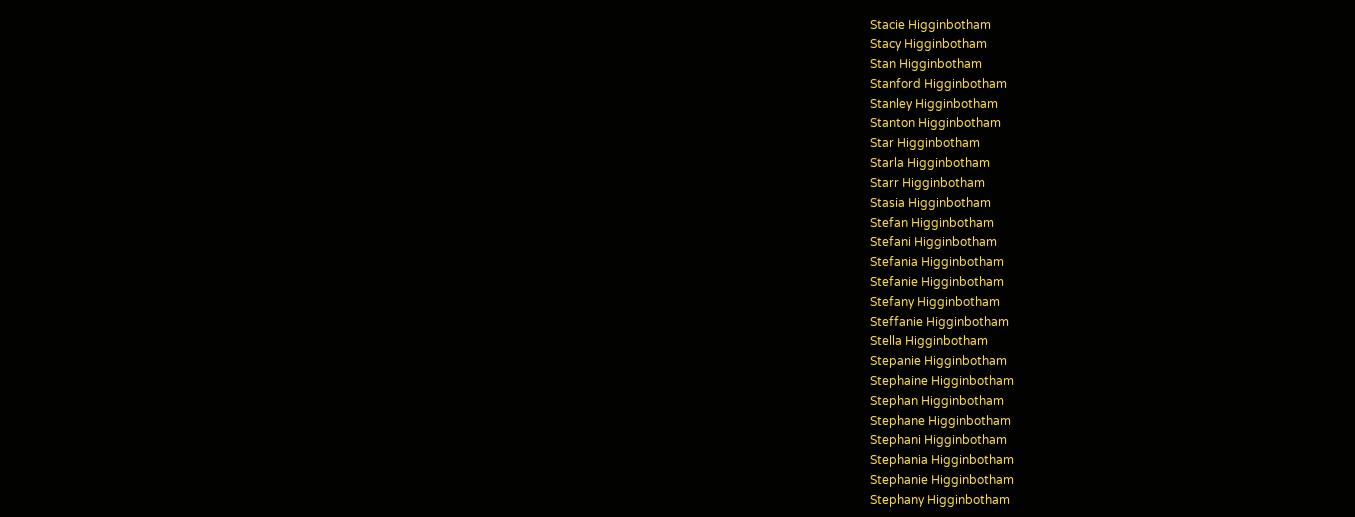Stacie Higginbotham
Stacy Higginbotham
Stan Higginbotham
Stanford Higginbotham
Stanley Higginbotham
Stanton Higginbotham
Star Higginbotham
Starla Higginbotham
Starr Higginbotham
Stasia Higginbotham
Stefan Higginbotham
Stefani Higginbotham
Stefania Higginbotham
Stefanie Higginbotham
Stefany Higginbotham
Steffanie Higginbotham
Stella Higginbotham
Stepanie Higginbotham
Stephaine Higginbotham
Stephan Higginbotham
Stephane Higginbotham
Stephani Higginbotham
Stephania Higginbotham
Stephanie Higginbotham
Stephany Higginbotham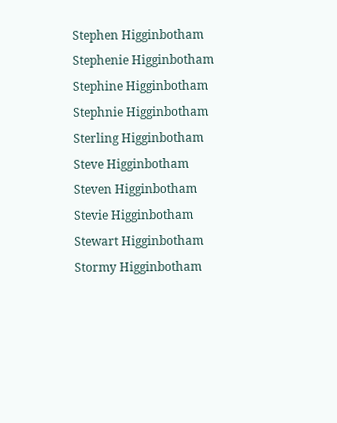Stephen Higginbotham
Stephenie Higginbotham
Stephine Higginbotham
Stephnie Higginbotham
Sterling Higginbotham
Steve Higginbotham
Steven Higginbotham
Stevie Higginbotham
Stewart Higginbotham
Stormy Higginbotham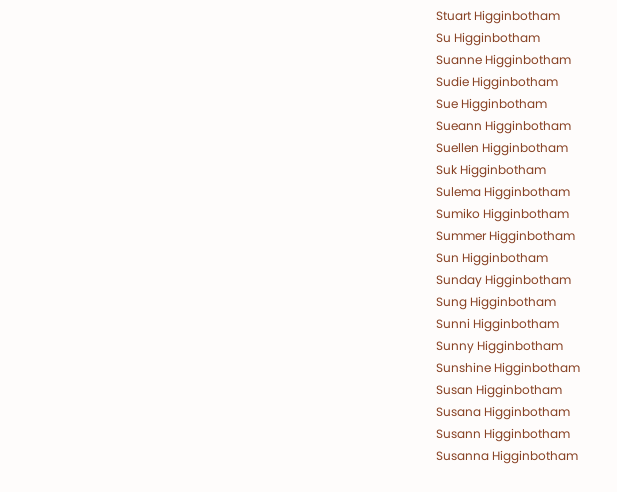Stuart Higginbotham
Su Higginbotham
Suanne Higginbotham
Sudie Higginbotham
Sue Higginbotham
Sueann Higginbotham
Suellen Higginbotham
Suk Higginbotham
Sulema Higginbotham
Sumiko Higginbotham
Summer Higginbotham
Sun Higginbotham
Sunday Higginbotham
Sung Higginbotham
Sunni Higginbotham
Sunny Higginbotham
Sunshine Higginbotham
Susan Higginbotham
Susana Higginbotham
Susann Higginbotham
Susanna Higginbotham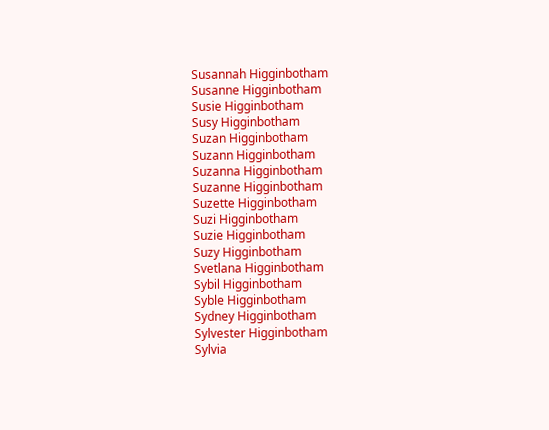Susannah Higginbotham
Susanne Higginbotham
Susie Higginbotham
Susy Higginbotham
Suzan Higginbotham
Suzann Higginbotham
Suzanna Higginbotham
Suzanne Higginbotham
Suzette Higginbotham
Suzi Higginbotham
Suzie Higginbotham
Suzy Higginbotham
Svetlana Higginbotham
Sybil Higginbotham
Syble Higginbotham
Sydney Higginbotham
Sylvester Higginbotham
Sylvia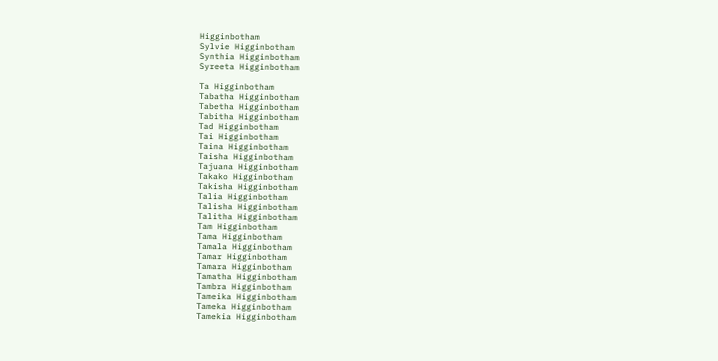Higginbotham
Sylvie Higginbotham
Synthia Higginbotham
Syreeta Higginbotham

Ta Higginbotham
Tabatha Higginbotham
Tabetha Higginbotham
Tabitha Higginbotham
Tad Higginbotham
Tai Higginbotham
Taina Higginbotham
Taisha Higginbotham
Tajuana Higginbotham
Takako Higginbotham
Takisha Higginbotham
Talia Higginbotham
Talisha Higginbotham
Talitha Higginbotham
Tam Higginbotham
Tama Higginbotham
Tamala Higginbotham
Tamar Higginbotham
Tamara Higginbotham
Tamatha Higginbotham
Tambra Higginbotham
Tameika Higginbotham
Tameka Higginbotham
Tamekia Higginbotham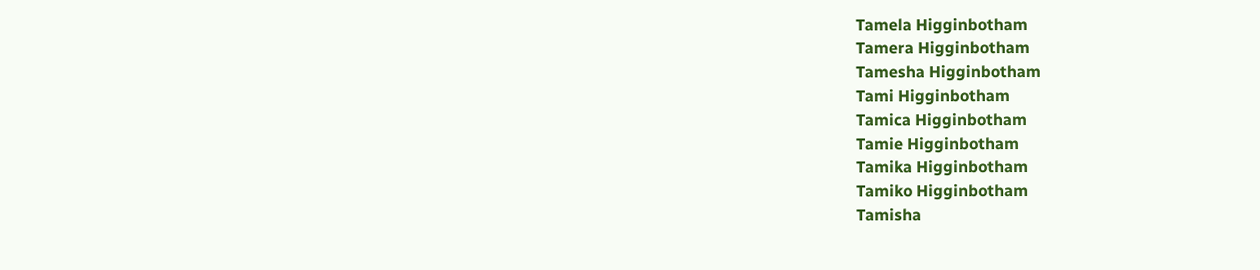Tamela Higginbotham
Tamera Higginbotham
Tamesha Higginbotham
Tami Higginbotham
Tamica Higginbotham
Tamie Higginbotham
Tamika Higginbotham
Tamiko Higginbotham
Tamisha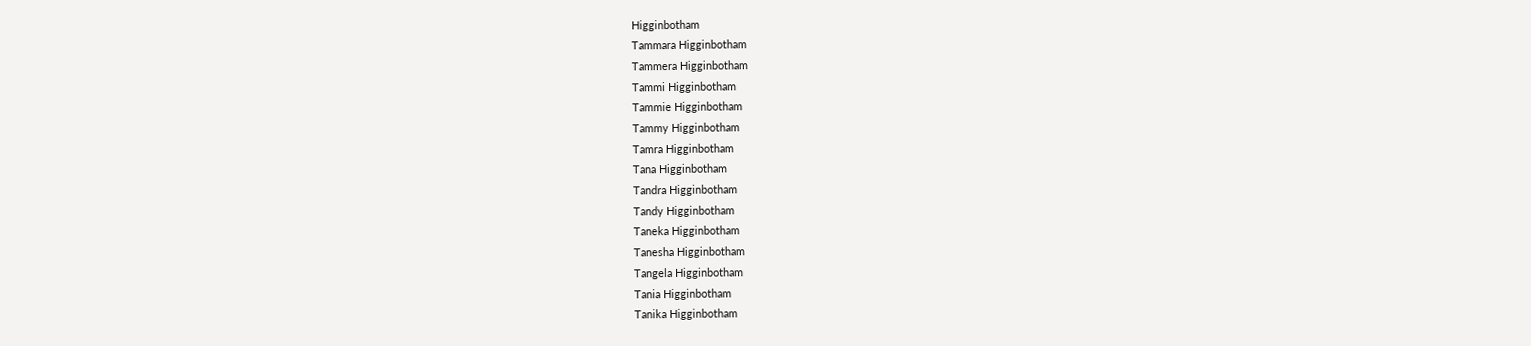Higginbotham
Tammara Higginbotham
Tammera Higginbotham
Tammi Higginbotham
Tammie Higginbotham
Tammy Higginbotham
Tamra Higginbotham
Tana Higginbotham
Tandra Higginbotham
Tandy Higginbotham
Taneka Higginbotham
Tanesha Higginbotham
Tangela Higginbotham
Tania Higginbotham
Tanika Higginbotham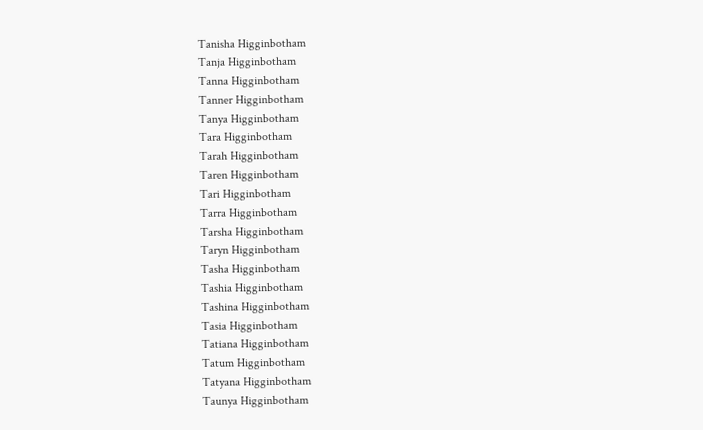Tanisha Higginbotham
Tanja Higginbotham
Tanna Higginbotham
Tanner Higginbotham
Tanya Higginbotham
Tara Higginbotham
Tarah Higginbotham
Taren Higginbotham
Tari Higginbotham
Tarra Higginbotham
Tarsha Higginbotham
Taryn Higginbotham
Tasha Higginbotham
Tashia Higginbotham
Tashina Higginbotham
Tasia Higginbotham
Tatiana Higginbotham
Tatum Higginbotham
Tatyana Higginbotham
Taunya Higginbotham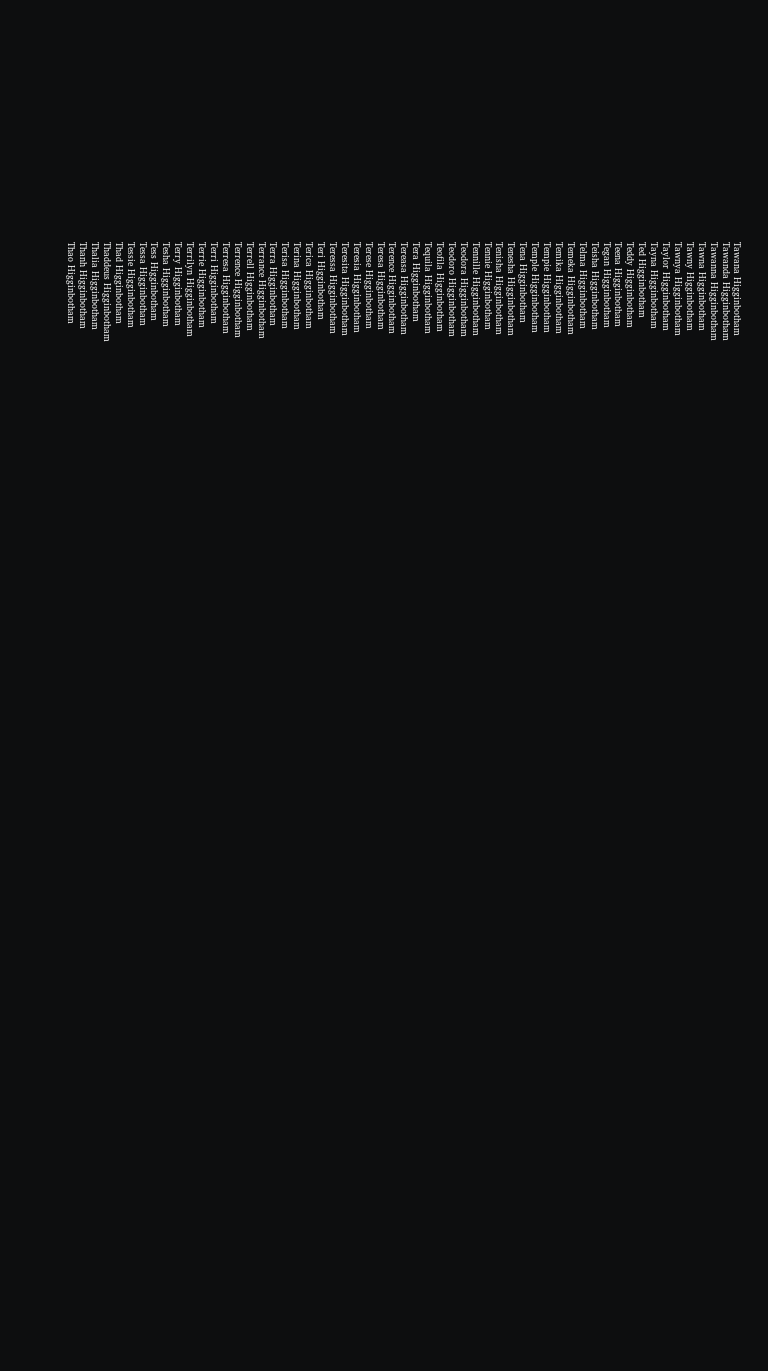Tawana Higginbotham
Tawanda Higginbotham
Tawanna Higginbotham
Tawna Higginbotham
Tawny Higginbotham
Tawnya Higginbotham
Taylor Higginbotham
Tayna Higginbotham
Ted Higginbotham
Teddy Higginbotham
Teena Higginbotham
Tegan Higginbotham
Teisha Higginbotham
Telma Higginbotham
Temeka Higginbotham
Temika Higginbotham
Tempie Higginbotham
Temple Higginbotham
Tena Higginbotham
Tenesha Higginbotham
Tenisha Higginbotham
Tennie Higginbotham
Tennille Higginbotham
Teodora Higginbotham
Teodoro Higginbotham
Teofila Higginbotham
Tequila Higginbotham
Tera Higginbotham
Tereasa Higginbotham
Terence Higginbotham
Teresa Higginbotham
Terese Higginbotham
Teresia Higginbotham
Teresita Higginbotham
Teressa Higginbotham
Teri Higginbotham
Terica Higginbotham
Terina Higginbotham
Terisa Higginbotham
Terra Higginbotham
Terrance Higginbotham
Terrell Higginbotham
Terrence Higginbotham
Terresa Higginbotham
Terri Higginbotham
Terrie Higginbotham
Terrilyn Higginbotham
Terry Higginbotham
Tesha Higginbotham
Tess Higginbotham
Tessa Higginbotham
Tessie Higginbotham
Thad Higginbotham
Thaddeus Higginbotham
Thalia Higginbotham
Thanh Higginbotham
Thao Higginbotham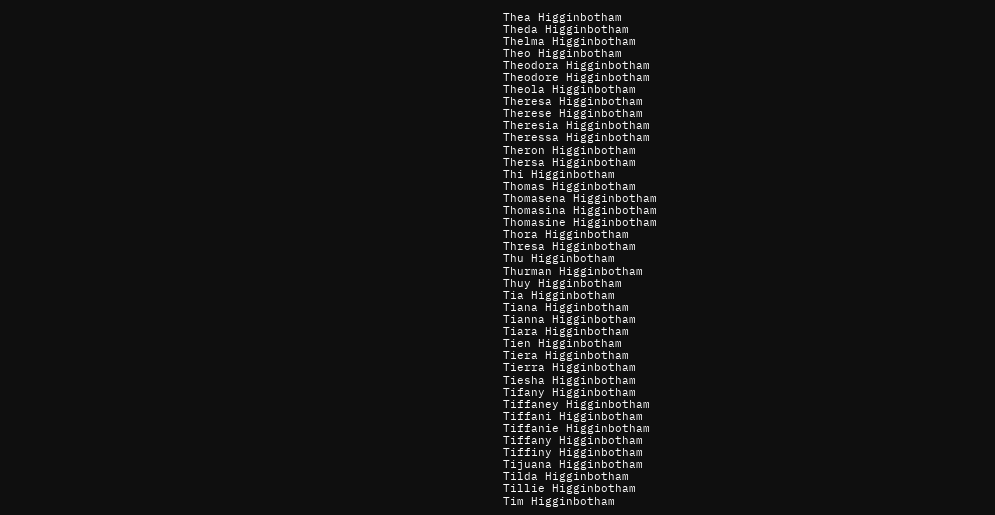Thea Higginbotham
Theda Higginbotham
Thelma Higginbotham
Theo Higginbotham
Theodora Higginbotham
Theodore Higginbotham
Theola Higginbotham
Theresa Higginbotham
Therese Higginbotham
Theresia Higginbotham
Theressa Higginbotham
Theron Higginbotham
Thersa Higginbotham
Thi Higginbotham
Thomas Higginbotham
Thomasena Higginbotham
Thomasina Higginbotham
Thomasine Higginbotham
Thora Higginbotham
Thresa Higginbotham
Thu Higginbotham
Thurman Higginbotham
Thuy Higginbotham
Tia Higginbotham
Tiana Higginbotham
Tianna Higginbotham
Tiara Higginbotham
Tien Higginbotham
Tiera Higginbotham
Tierra Higginbotham
Tiesha Higginbotham
Tifany Higginbotham
Tiffaney Higginbotham
Tiffani Higginbotham
Tiffanie Higginbotham
Tiffany Higginbotham
Tiffiny Higginbotham
Tijuana Higginbotham
Tilda Higginbotham
Tillie Higginbotham
Tim Higginbotham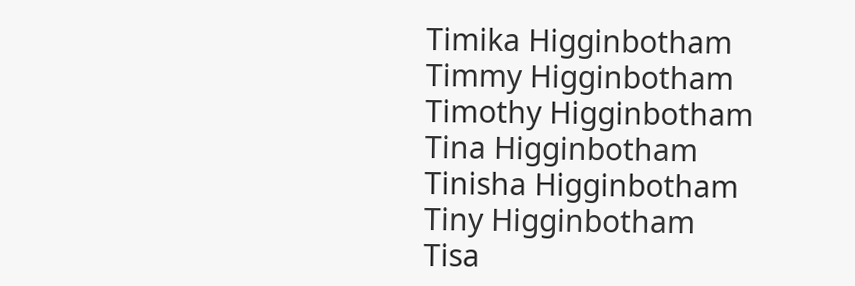Timika Higginbotham
Timmy Higginbotham
Timothy Higginbotham
Tina Higginbotham
Tinisha Higginbotham
Tiny Higginbotham
Tisa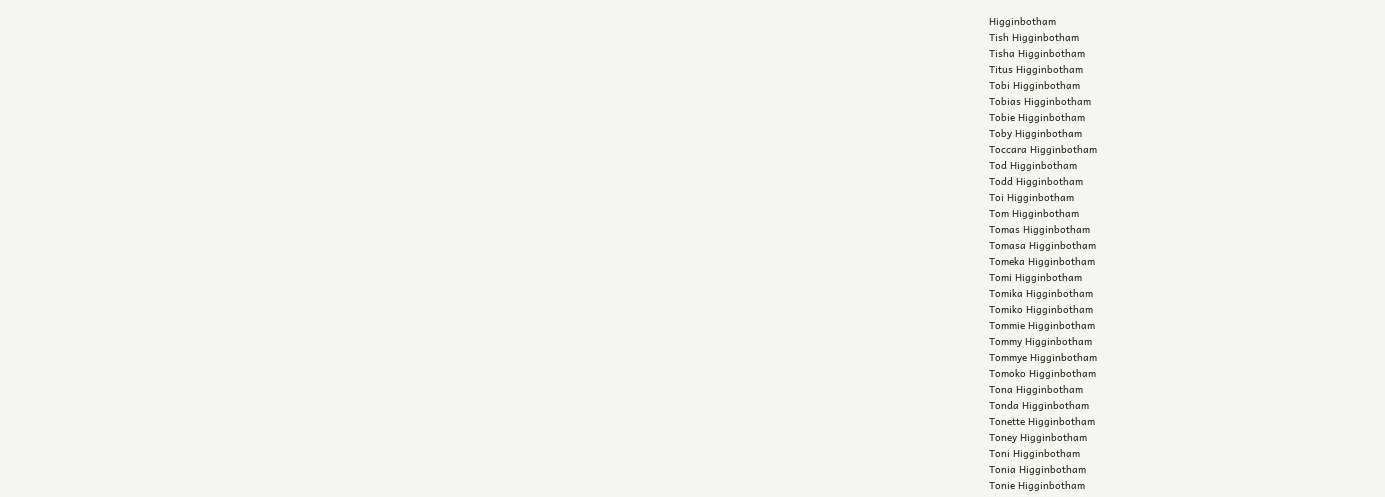Higginbotham
Tish Higginbotham
Tisha Higginbotham
Titus Higginbotham
Tobi Higginbotham
Tobias Higginbotham
Tobie Higginbotham
Toby Higginbotham
Toccara Higginbotham
Tod Higginbotham
Todd Higginbotham
Toi Higginbotham
Tom Higginbotham
Tomas Higginbotham
Tomasa Higginbotham
Tomeka Higginbotham
Tomi Higginbotham
Tomika Higginbotham
Tomiko Higginbotham
Tommie Higginbotham
Tommy Higginbotham
Tommye Higginbotham
Tomoko Higginbotham
Tona Higginbotham
Tonda Higginbotham
Tonette Higginbotham
Toney Higginbotham
Toni Higginbotham
Tonia Higginbotham
Tonie Higginbotham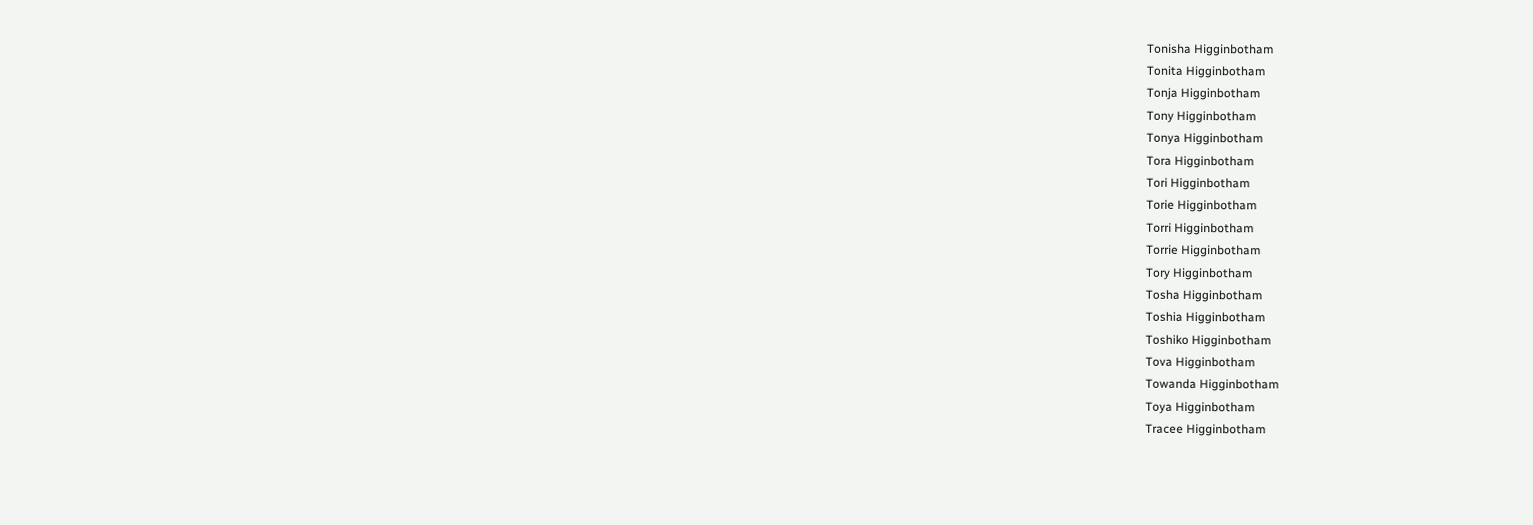Tonisha Higginbotham
Tonita Higginbotham
Tonja Higginbotham
Tony Higginbotham
Tonya Higginbotham
Tora Higginbotham
Tori Higginbotham
Torie Higginbotham
Torri Higginbotham
Torrie Higginbotham
Tory Higginbotham
Tosha Higginbotham
Toshia Higginbotham
Toshiko Higginbotham
Tova Higginbotham
Towanda Higginbotham
Toya Higginbotham
Tracee Higginbotham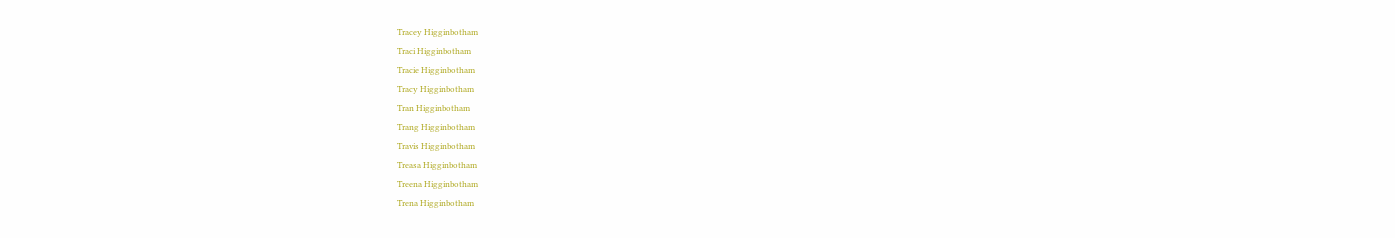Tracey Higginbotham
Traci Higginbotham
Tracie Higginbotham
Tracy Higginbotham
Tran Higginbotham
Trang Higginbotham
Travis Higginbotham
Treasa Higginbotham
Treena Higginbotham
Trena Higginbotham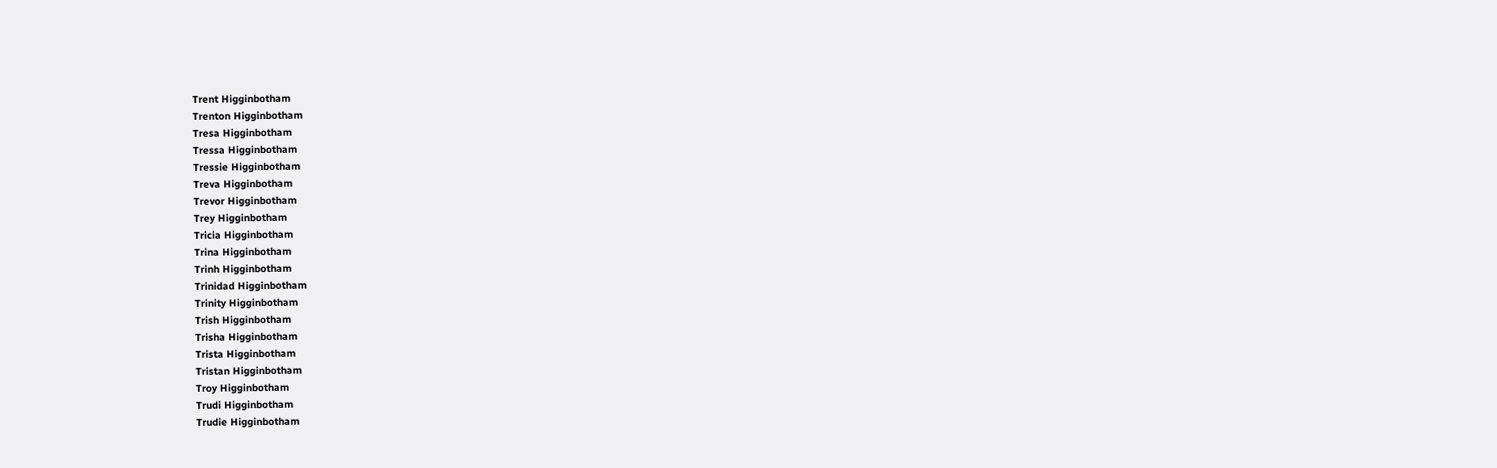Trent Higginbotham
Trenton Higginbotham
Tresa Higginbotham
Tressa Higginbotham
Tressie Higginbotham
Treva Higginbotham
Trevor Higginbotham
Trey Higginbotham
Tricia Higginbotham
Trina Higginbotham
Trinh Higginbotham
Trinidad Higginbotham
Trinity Higginbotham
Trish Higginbotham
Trisha Higginbotham
Trista Higginbotham
Tristan Higginbotham
Troy Higginbotham
Trudi Higginbotham
Trudie Higginbotham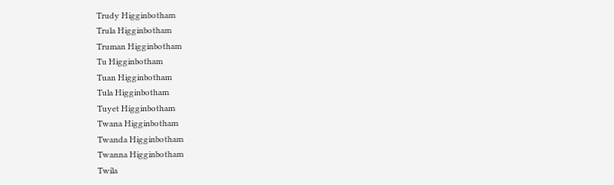Trudy Higginbotham
Trula Higginbotham
Truman Higginbotham
Tu Higginbotham
Tuan Higginbotham
Tula Higginbotham
Tuyet Higginbotham
Twana Higginbotham
Twanda Higginbotham
Twanna Higginbotham
Twila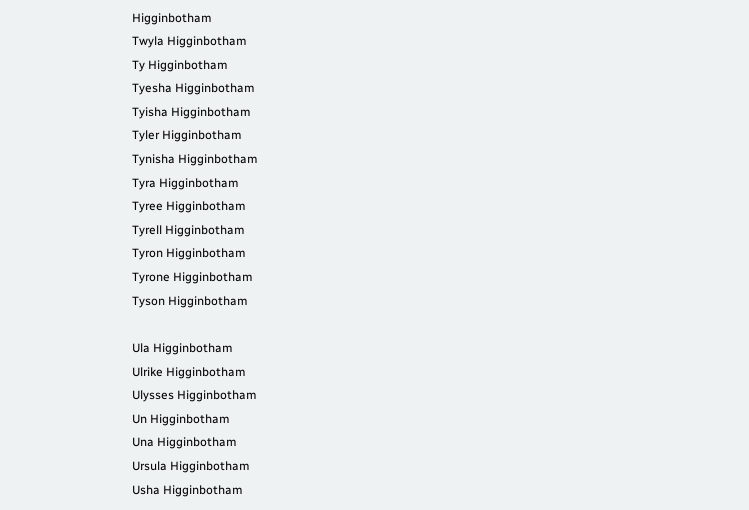Higginbotham
Twyla Higginbotham
Ty Higginbotham
Tyesha Higginbotham
Tyisha Higginbotham
Tyler Higginbotham
Tynisha Higginbotham
Tyra Higginbotham
Tyree Higginbotham
Tyrell Higginbotham
Tyron Higginbotham
Tyrone Higginbotham
Tyson Higginbotham

Ula Higginbotham
Ulrike Higginbotham
Ulysses Higginbotham
Un Higginbotham
Una Higginbotham
Ursula Higginbotham
Usha Higginbotham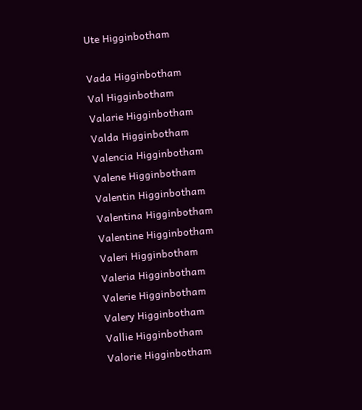Ute Higginbotham

Vada Higginbotham
Val Higginbotham
Valarie Higginbotham
Valda Higginbotham
Valencia Higginbotham
Valene Higginbotham
Valentin Higginbotham
Valentina Higginbotham
Valentine Higginbotham
Valeri Higginbotham
Valeria Higginbotham
Valerie Higginbotham
Valery Higginbotham
Vallie Higginbotham
Valorie Higginbotham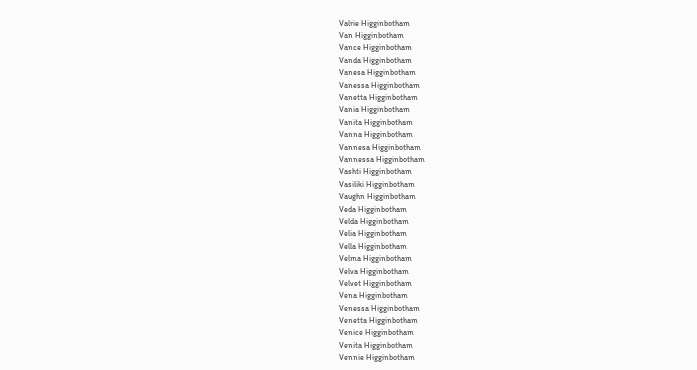Valrie Higginbotham
Van Higginbotham
Vance Higginbotham
Vanda Higginbotham
Vanesa Higginbotham
Vanessa Higginbotham
Vanetta Higginbotham
Vania Higginbotham
Vanita Higginbotham
Vanna Higginbotham
Vannesa Higginbotham
Vannessa Higginbotham
Vashti Higginbotham
Vasiliki Higginbotham
Vaughn Higginbotham
Veda Higginbotham
Velda Higginbotham
Velia Higginbotham
Vella Higginbotham
Velma Higginbotham
Velva Higginbotham
Velvet Higginbotham
Vena Higginbotham
Venessa Higginbotham
Venetta Higginbotham
Venice Higginbotham
Venita Higginbotham
Vennie Higginbotham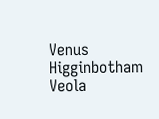Venus Higginbotham
Veola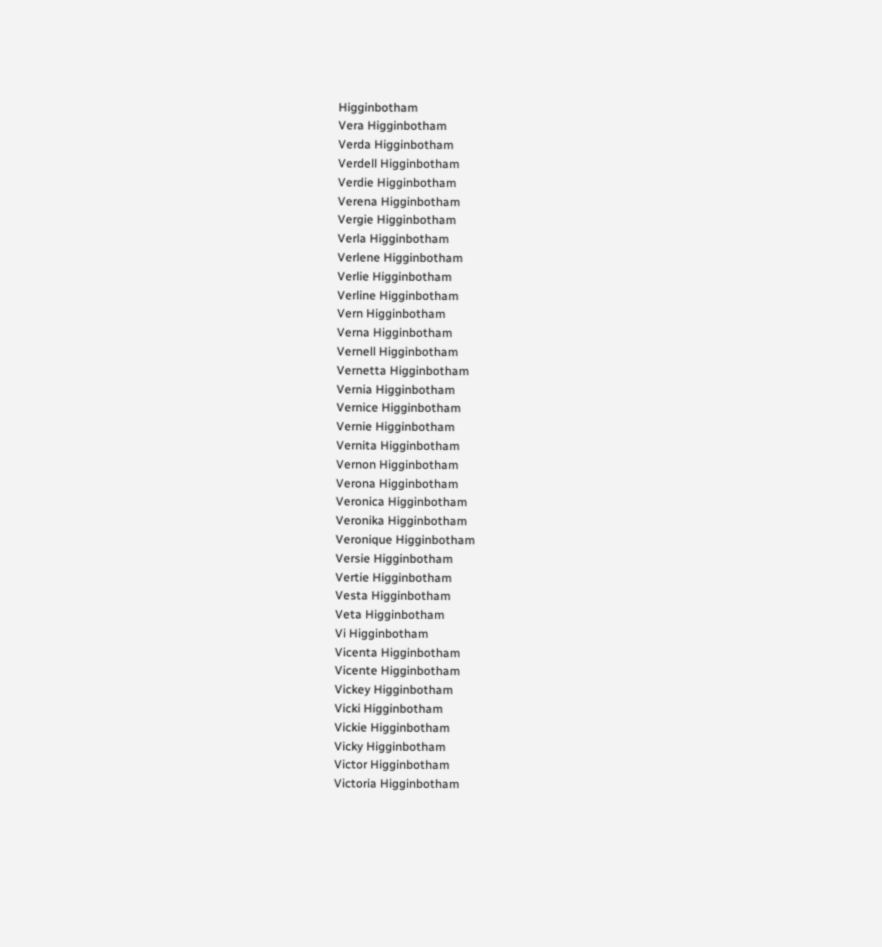Higginbotham
Vera Higginbotham
Verda Higginbotham
Verdell Higginbotham
Verdie Higginbotham
Verena Higginbotham
Vergie Higginbotham
Verla Higginbotham
Verlene Higginbotham
Verlie Higginbotham
Verline Higginbotham
Vern Higginbotham
Verna Higginbotham
Vernell Higginbotham
Vernetta Higginbotham
Vernia Higginbotham
Vernice Higginbotham
Vernie Higginbotham
Vernita Higginbotham
Vernon Higginbotham
Verona Higginbotham
Veronica Higginbotham
Veronika Higginbotham
Veronique Higginbotham
Versie Higginbotham
Vertie Higginbotham
Vesta Higginbotham
Veta Higginbotham
Vi Higginbotham
Vicenta Higginbotham
Vicente Higginbotham
Vickey Higginbotham
Vicki Higginbotham
Vickie Higginbotham
Vicky Higginbotham
Victor Higginbotham
Victoria Higginbotham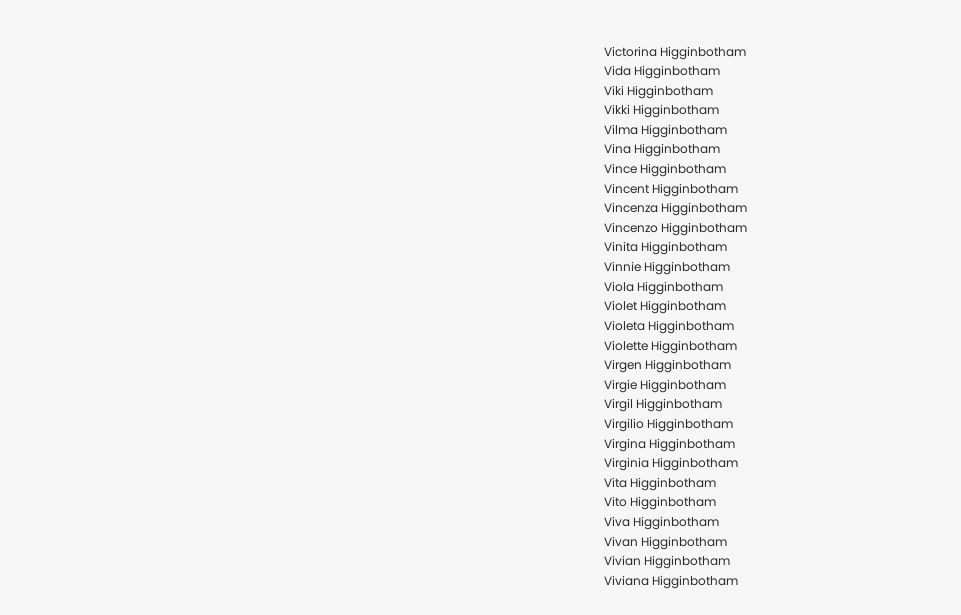Victorina Higginbotham
Vida Higginbotham
Viki Higginbotham
Vikki Higginbotham
Vilma Higginbotham
Vina Higginbotham
Vince Higginbotham
Vincent Higginbotham
Vincenza Higginbotham
Vincenzo Higginbotham
Vinita Higginbotham
Vinnie Higginbotham
Viola Higginbotham
Violet Higginbotham
Violeta Higginbotham
Violette Higginbotham
Virgen Higginbotham
Virgie Higginbotham
Virgil Higginbotham
Virgilio Higginbotham
Virgina Higginbotham
Virginia Higginbotham
Vita Higginbotham
Vito Higginbotham
Viva Higginbotham
Vivan Higginbotham
Vivian Higginbotham
Viviana Higginbotham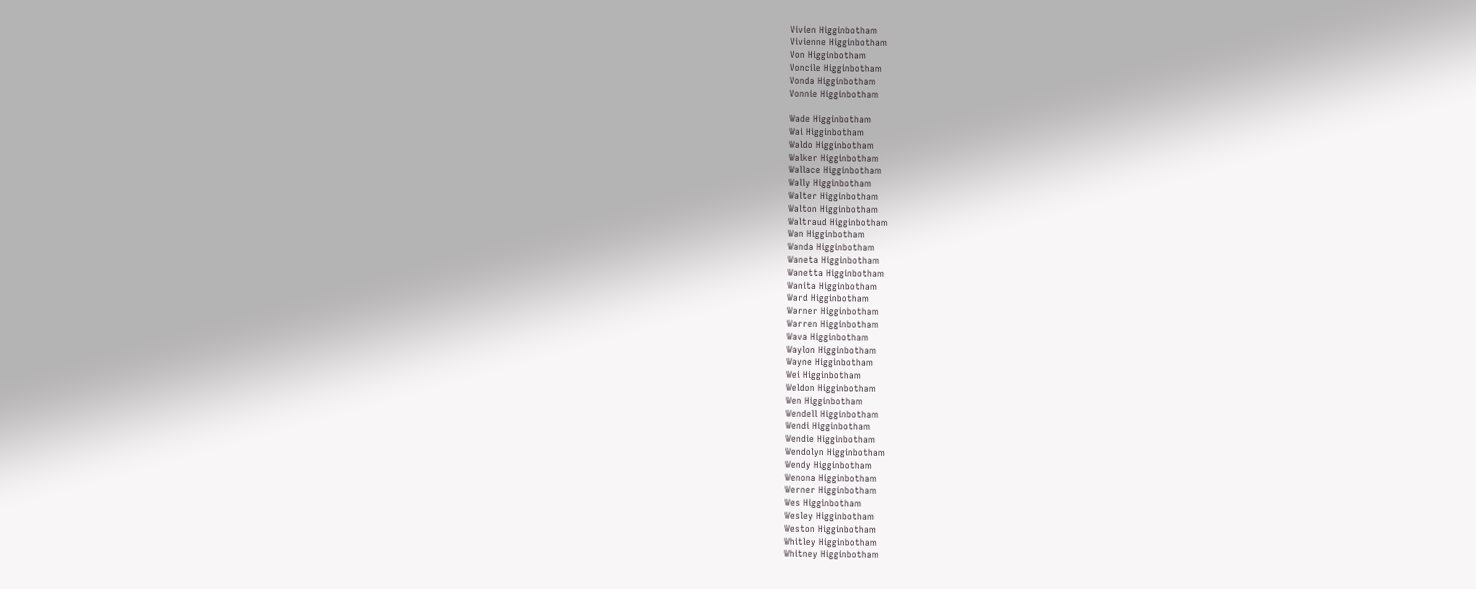Vivien Higginbotham
Vivienne Higginbotham
Von Higginbotham
Voncile Higginbotham
Vonda Higginbotham
Vonnie Higginbotham

Wade Higginbotham
Wai Higginbotham
Waldo Higginbotham
Walker Higginbotham
Wallace Higginbotham
Wally Higginbotham
Walter Higginbotham
Walton Higginbotham
Waltraud Higginbotham
Wan Higginbotham
Wanda Higginbotham
Waneta Higginbotham
Wanetta Higginbotham
Wanita Higginbotham
Ward Higginbotham
Warner Higginbotham
Warren Higginbotham
Wava Higginbotham
Waylon Higginbotham
Wayne Higginbotham
Wei Higginbotham
Weldon Higginbotham
Wen Higginbotham
Wendell Higginbotham
Wendi Higginbotham
Wendie Higginbotham
Wendolyn Higginbotham
Wendy Higginbotham
Wenona Higginbotham
Werner Higginbotham
Wes Higginbotham
Wesley Higginbotham
Weston Higginbotham
Whitley Higginbotham
Whitney Higginbotham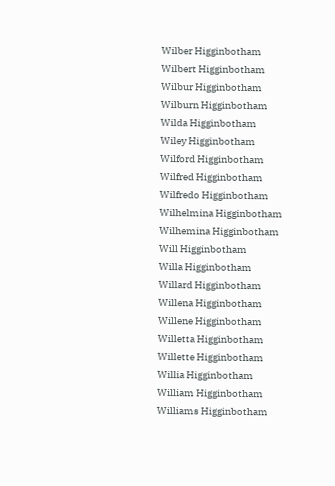Wilber Higginbotham
Wilbert Higginbotham
Wilbur Higginbotham
Wilburn Higginbotham
Wilda Higginbotham
Wiley Higginbotham
Wilford Higginbotham
Wilfred Higginbotham
Wilfredo Higginbotham
Wilhelmina Higginbotham
Wilhemina Higginbotham
Will Higginbotham
Willa Higginbotham
Willard Higginbotham
Willena Higginbotham
Willene Higginbotham
Willetta Higginbotham
Willette Higginbotham
Willia Higginbotham
William Higginbotham
Williams Higginbotham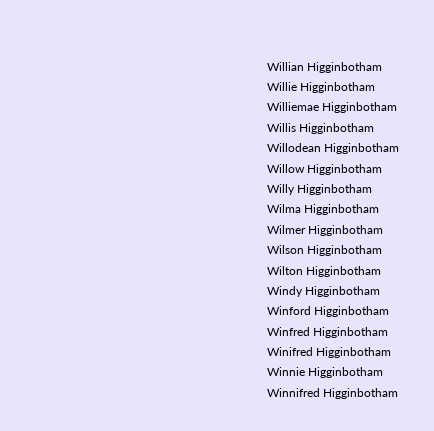Willian Higginbotham
Willie Higginbotham
Williemae Higginbotham
Willis Higginbotham
Willodean Higginbotham
Willow Higginbotham
Willy Higginbotham
Wilma Higginbotham
Wilmer Higginbotham
Wilson Higginbotham
Wilton Higginbotham
Windy Higginbotham
Winford Higginbotham
Winfred Higginbotham
Winifred Higginbotham
Winnie Higginbotham
Winnifred Higginbotham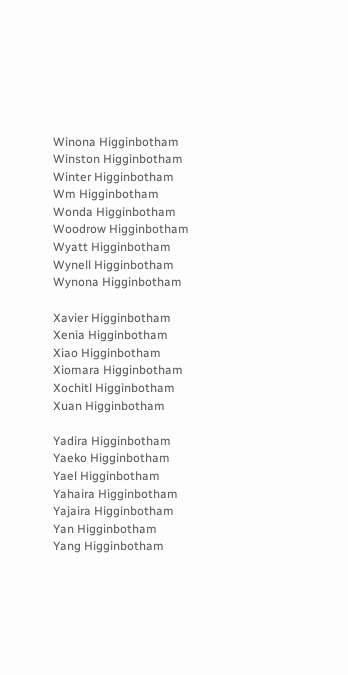Winona Higginbotham
Winston Higginbotham
Winter Higginbotham
Wm Higginbotham
Wonda Higginbotham
Woodrow Higginbotham
Wyatt Higginbotham
Wynell Higginbotham
Wynona Higginbotham

Xavier Higginbotham
Xenia Higginbotham
Xiao Higginbotham
Xiomara Higginbotham
Xochitl Higginbotham
Xuan Higginbotham

Yadira Higginbotham
Yaeko Higginbotham
Yael Higginbotham
Yahaira Higginbotham
Yajaira Higginbotham
Yan Higginbotham
Yang Higginbotham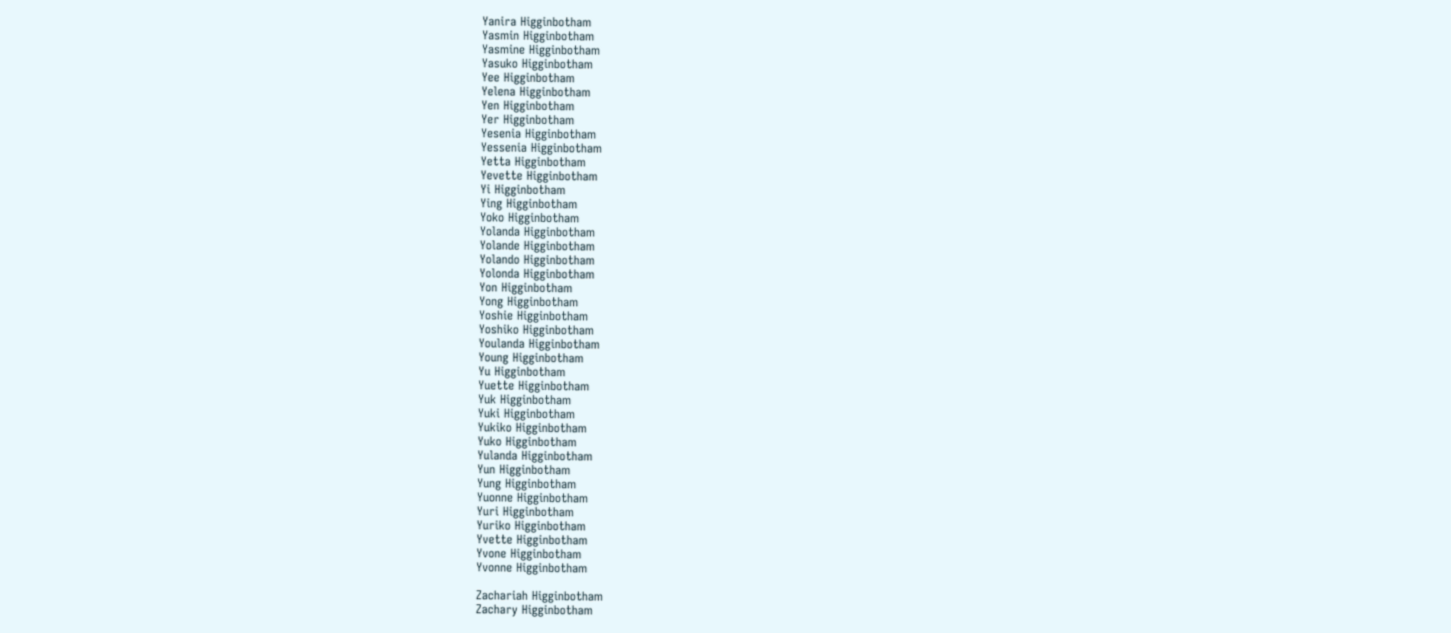Yanira Higginbotham
Yasmin Higginbotham
Yasmine Higginbotham
Yasuko Higginbotham
Yee Higginbotham
Yelena Higginbotham
Yen Higginbotham
Yer Higginbotham
Yesenia Higginbotham
Yessenia Higginbotham
Yetta Higginbotham
Yevette Higginbotham
Yi Higginbotham
Ying Higginbotham
Yoko Higginbotham
Yolanda Higginbotham
Yolande Higginbotham
Yolando Higginbotham
Yolonda Higginbotham
Yon Higginbotham
Yong Higginbotham
Yoshie Higginbotham
Yoshiko Higginbotham
Youlanda Higginbotham
Young Higginbotham
Yu Higginbotham
Yuette Higginbotham
Yuk Higginbotham
Yuki Higginbotham
Yukiko Higginbotham
Yuko Higginbotham
Yulanda Higginbotham
Yun Higginbotham
Yung Higginbotham
Yuonne Higginbotham
Yuri Higginbotham
Yuriko Higginbotham
Yvette Higginbotham
Yvone Higginbotham
Yvonne Higginbotham

Zachariah Higginbotham
Zachary Higginbotham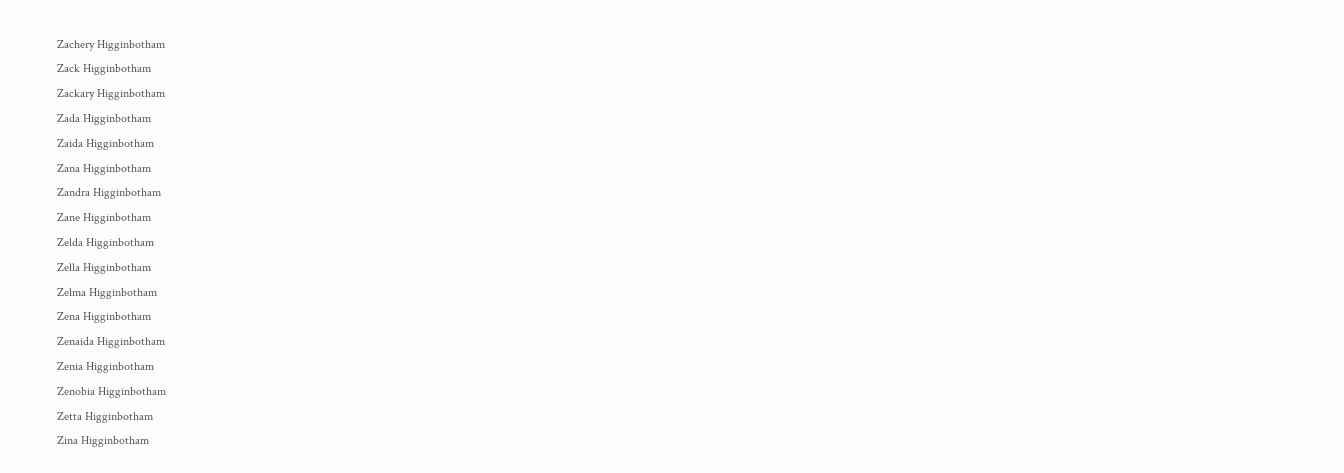Zachery Higginbotham
Zack Higginbotham
Zackary Higginbotham
Zada Higginbotham
Zaida Higginbotham
Zana Higginbotham
Zandra Higginbotham
Zane Higginbotham
Zelda Higginbotham
Zella Higginbotham
Zelma Higginbotham
Zena Higginbotham
Zenaida Higginbotham
Zenia Higginbotham
Zenobia Higginbotham
Zetta Higginbotham
Zina Higginbotham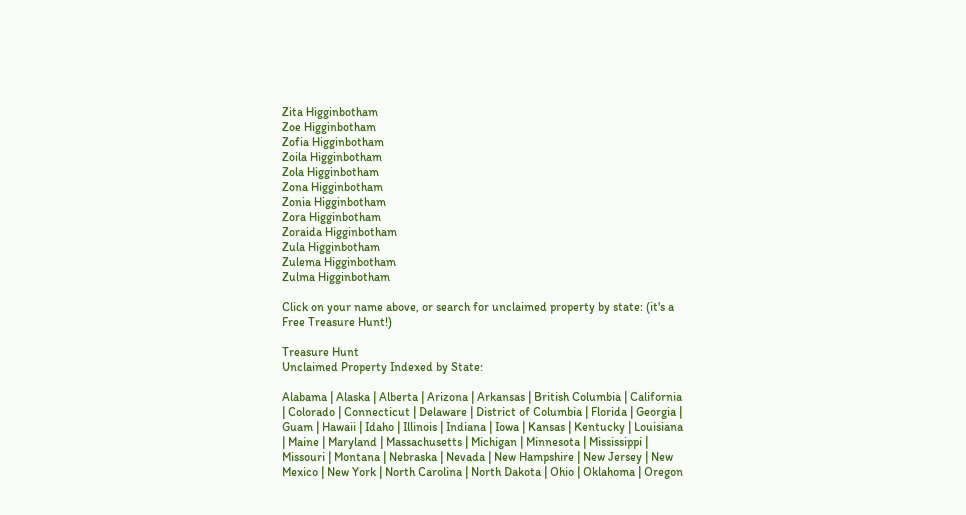Zita Higginbotham
Zoe Higginbotham
Zofia Higginbotham
Zoila Higginbotham
Zola Higginbotham
Zona Higginbotham
Zonia Higginbotham
Zora Higginbotham
Zoraida Higginbotham
Zula Higginbotham
Zulema Higginbotham
Zulma Higginbotham

Click on your name above, or search for unclaimed property by state: (it's a Free Treasure Hunt!)

Treasure Hunt
Unclaimed Property Indexed by State:

Alabama | Alaska | Alberta | Arizona | Arkansas | British Columbia | California | Colorado | Connecticut | Delaware | District of Columbia | Florida | Georgia | Guam | Hawaii | Idaho | Illinois | Indiana | Iowa | Kansas | Kentucky | Louisiana | Maine | Maryland | Massachusetts | Michigan | Minnesota | Mississippi | Missouri | Montana | Nebraska | Nevada | New Hampshire | New Jersey | New Mexico | New York | North Carolina | North Dakota | Ohio | Oklahoma | Oregon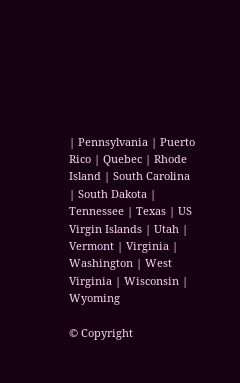| Pennsylvania | Puerto Rico | Quebec | Rhode Island | South Carolina | South Dakota | Tennessee | Texas | US Virgin Islands | Utah | Vermont | Virginia | Washington | West Virginia | Wisconsin | Wyoming

© Copyright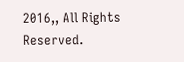2016,, All Rights Reserved.